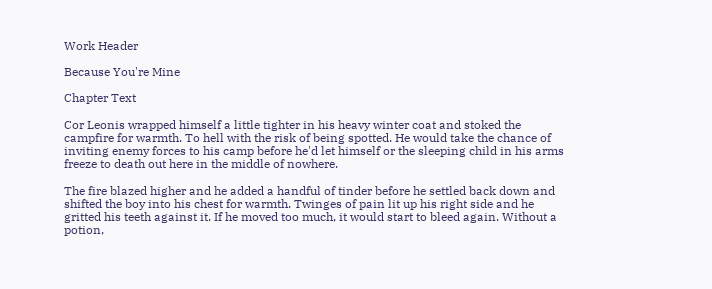Work Header

Because You're Mine

Chapter Text

Cor Leonis wrapped himself a little tighter in his heavy winter coat and stoked the campfire for warmth. To hell with the risk of being spotted. He would take the chance of inviting enemy forces to his camp before he'd let himself or the sleeping child in his arms freeze to death out here in the middle of nowhere.

The fire blazed higher and he added a handful of tinder before he settled back down and shifted the boy into his chest for warmth. Twinges of pain lit up his right side and he gritted his teeth against it. If he moved too much, it would start to bleed again. Without a potion,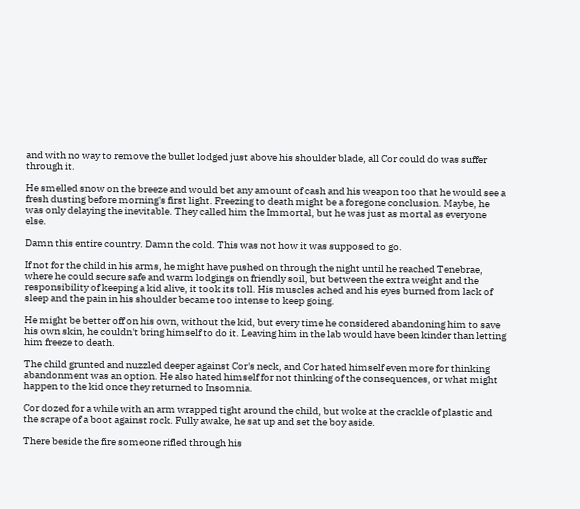and with no way to remove the bullet lodged just above his shoulder blade, all Cor could do was suffer through it.

He smelled snow on the breeze and would bet any amount of cash and his weapon too that he would see a fresh dusting before morning's first light. Freezing to death might be a foregone conclusion. Maybe, he was only delaying the inevitable. They called him the Immortal, but he was just as mortal as everyone else.

Damn this entire country. Damn the cold. This was not how it was supposed to go.

If not for the child in his arms, he might have pushed on through the night until he reached Tenebrae, where he could secure safe and warm lodgings on friendly soil, but between the extra weight and the responsibility of keeping a kid alive, it took its toll. His muscles ached and his eyes burned from lack of sleep and the pain in his shoulder became too intense to keep going.

He might be better off on his own, without the kid, but every time he considered abandoning him to save his own skin, he couldn't bring himself to do it. Leaving him in the lab would have been kinder than letting him freeze to death.

The child grunted and nuzzled deeper against Cor's neck, and Cor hated himself even more for thinking abandonment was an option. He also hated himself for not thinking of the consequences, or what might happen to the kid once they returned to Insomnia.

Cor dozed for a while with an arm wrapped tight around the child, but woke at the crackle of plastic and the scrape of a boot against rock. Fully awake, he sat up and set the boy aside.

There beside the fire someone rifled through his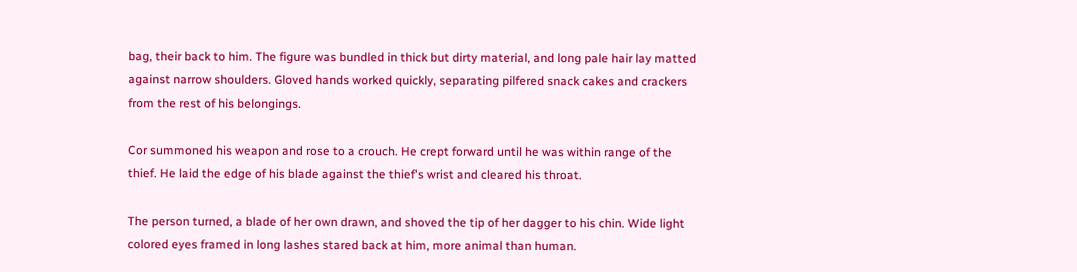bag, their back to him. The figure was bundled in thick but dirty material, and long pale hair lay matted against narrow shoulders. Gloved hands worked quickly, separating pilfered snack cakes and crackers from the rest of his belongings.

Cor summoned his weapon and rose to a crouch. He crept forward until he was within range of the thief. He laid the edge of his blade against the thief's wrist and cleared his throat.

The person turned, a blade of her own drawn, and shoved the tip of her dagger to his chin. Wide light colored eyes framed in long lashes stared back at him, more animal than human.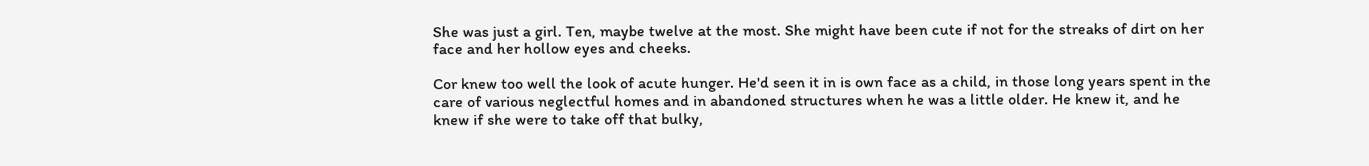She was just a girl. Ten, maybe twelve at the most. She might have been cute if not for the streaks of dirt on her face and her hollow eyes and cheeks.

Cor knew too well the look of acute hunger. He'd seen it in is own face as a child, in those long years spent in the care of various neglectful homes and in abandoned structures when he was a little older. He knew it, and he knew if she were to take off that bulky,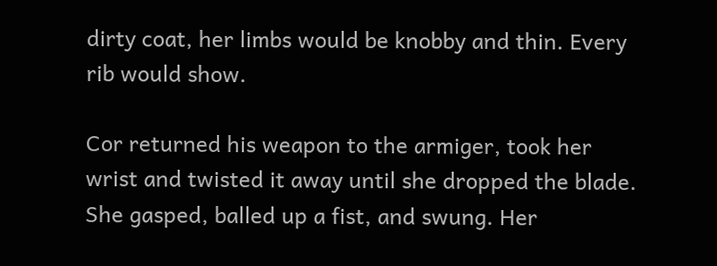dirty coat, her limbs would be knobby and thin. Every rib would show.

Cor returned his weapon to the armiger, took her wrist and twisted it away until she dropped the blade. She gasped, balled up a fist, and swung. Her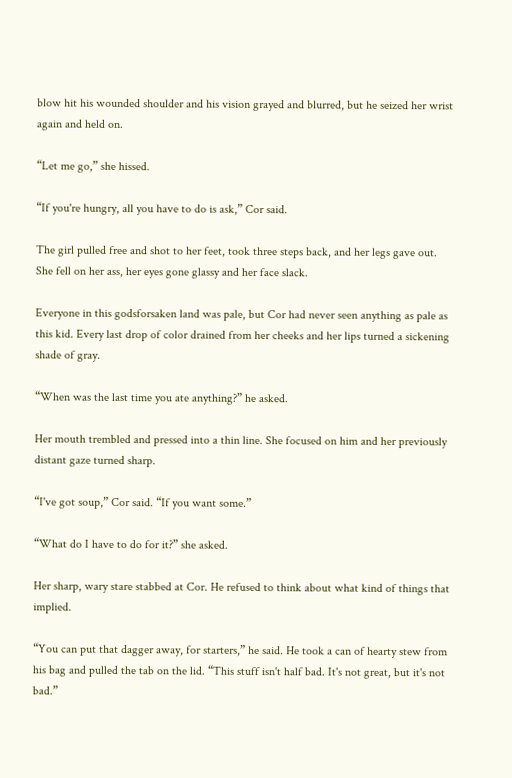blow hit his wounded shoulder and his vision grayed and blurred, but he seized her wrist again and held on.

“Let me go,” she hissed.

“If you're hungry, all you have to do is ask,” Cor said.

The girl pulled free and shot to her feet, took three steps back, and her legs gave out. She fell on her ass, her eyes gone glassy and her face slack.

Everyone in this godsforsaken land was pale, but Cor had never seen anything as pale as this kid. Every last drop of color drained from her cheeks and her lips turned a sickening shade of gray.

“When was the last time you ate anything?” he asked.

Her mouth trembled and pressed into a thin line. She focused on him and her previously distant gaze turned sharp.

“I've got soup,” Cor said. “If you want some.”

“What do I have to do for it?” she asked.

Her sharp, wary stare stabbed at Cor. He refused to think about what kind of things that implied.

“You can put that dagger away, for starters,” he said. He took a can of hearty stew from his bag and pulled the tab on the lid. “This stuff isn't half bad. It's not great, but it's not bad.”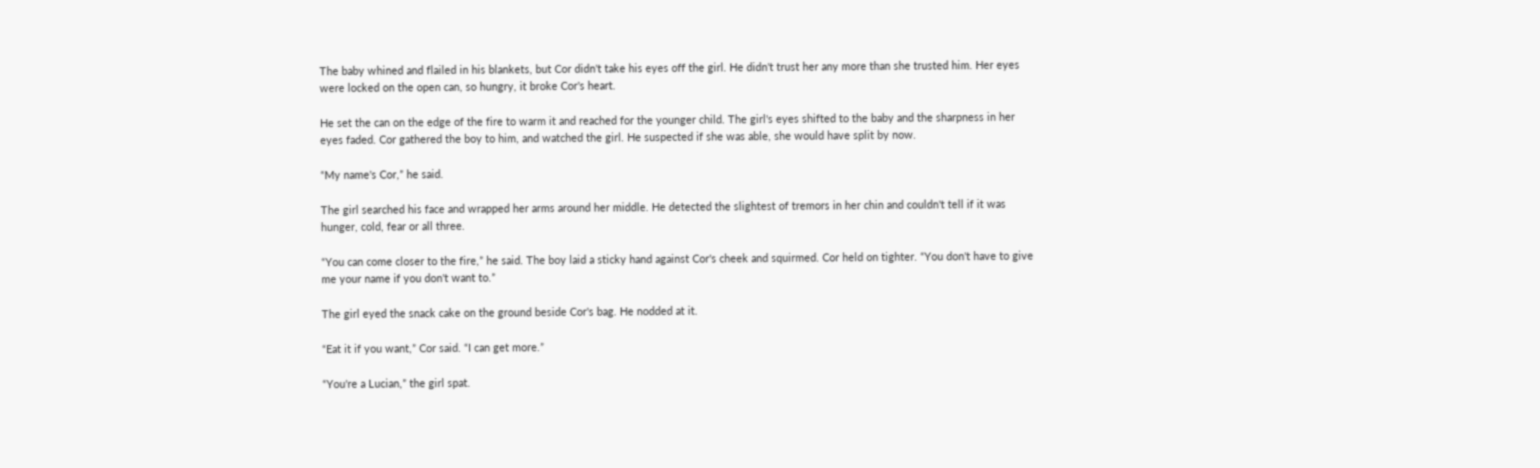The baby whined and flailed in his blankets, but Cor didn't take his eyes off the girl. He didn't trust her any more than she trusted him. Her eyes were locked on the open can, so hungry, it broke Cor's heart.

He set the can on the edge of the fire to warm it and reached for the younger child. The girl's eyes shifted to the baby and the sharpness in her eyes faded. Cor gathered the boy to him, and watched the girl. He suspected if she was able, she would have split by now.

“My name's Cor,” he said.

The girl searched his face and wrapped her arms around her middle. He detected the slightest of tremors in her chin and couldn't tell if it was hunger, cold, fear or all three.

“You can come closer to the fire,” he said. The boy laid a sticky hand against Cor's cheek and squirmed. Cor held on tighter. “You don't have to give me your name if you don't want to.”

The girl eyed the snack cake on the ground beside Cor's bag. He nodded at it.

“Eat it if you want,” Cor said. “I can get more.”

“You're a Lucian,” the girl spat.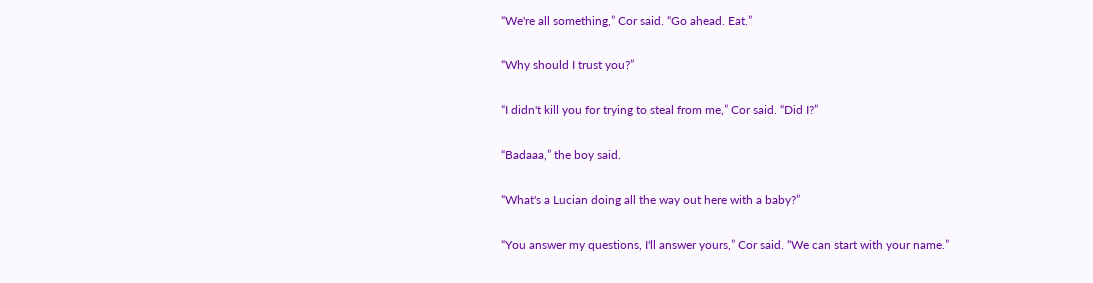“We're all something,” Cor said. “Go ahead. Eat.”

“Why should I trust you?”

“I didn't kill you for trying to steal from me,” Cor said. “Did I?”

“Badaaa,” the boy said.

“What's a Lucian doing all the way out here with a baby?”

“You answer my questions, I'll answer yours,” Cor said. “We can start with your name.”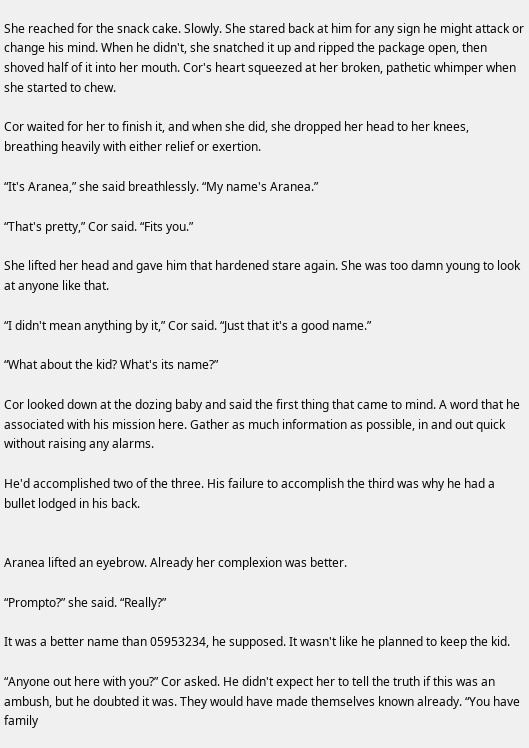She reached for the snack cake. Slowly. She stared back at him for any sign he might attack or change his mind. When he didn't, she snatched it up and ripped the package open, then shoved half of it into her mouth. Cor's heart squeezed at her broken, pathetic whimper when she started to chew.

Cor waited for her to finish it, and when she did, she dropped her head to her knees, breathing heavily with either relief or exertion.

“It's Aranea,” she said breathlessly. “My name's Aranea.”

“That's pretty,” Cor said. “Fits you.”

She lifted her head and gave him that hardened stare again. She was too damn young to look at anyone like that.

“I didn't mean anything by it,” Cor said. “Just that it's a good name.”

“What about the kid? What's its name?”

Cor looked down at the dozing baby and said the first thing that came to mind. A word that he associated with his mission here. Gather as much information as possible, in and out quick without raising any alarms.

He'd accomplished two of the three. His failure to accomplish the third was why he had a bullet lodged in his back.


Aranea lifted an eyebrow. Already her complexion was better.

“Prompto?” she said. “Really?”

It was a better name than 05953234, he supposed. It wasn't like he planned to keep the kid.

“Anyone out here with you?” Cor asked. He didn't expect her to tell the truth if this was an ambush, but he doubted it was. They would have made themselves known already. “You have family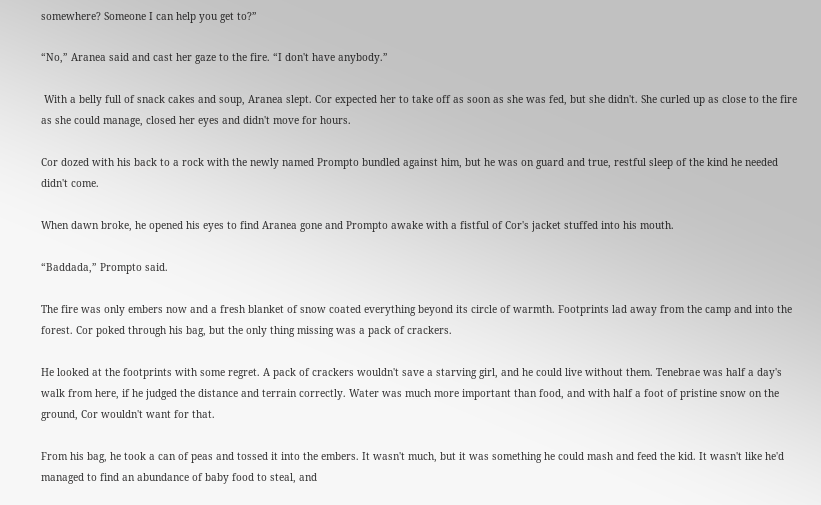somewhere? Someone I can help you get to?”

“No,” Aranea said and cast her gaze to the fire. “I don't have anybody.”

 With a belly full of snack cakes and soup, Aranea slept. Cor expected her to take off as soon as she was fed, but she didn't. She curled up as close to the fire as she could manage, closed her eyes and didn't move for hours.

Cor dozed with his back to a rock with the newly named Prompto bundled against him, but he was on guard and true, restful sleep of the kind he needed didn't come.

When dawn broke, he opened his eyes to find Aranea gone and Prompto awake with a fistful of Cor's jacket stuffed into his mouth.

“Baddada,” Prompto said.

The fire was only embers now and a fresh blanket of snow coated everything beyond its circle of warmth. Footprints lad away from the camp and into the forest. Cor poked through his bag, but the only thing missing was a pack of crackers.

He looked at the footprints with some regret. A pack of crackers wouldn't save a starving girl, and he could live without them. Tenebrae was half a day's walk from here, if he judged the distance and terrain correctly. Water was much more important than food, and with half a foot of pristine snow on the ground, Cor wouldn't want for that.

From his bag, he took a can of peas and tossed it into the embers. It wasn't much, but it was something he could mash and feed the kid. It wasn't like he'd managed to find an abundance of baby food to steal, and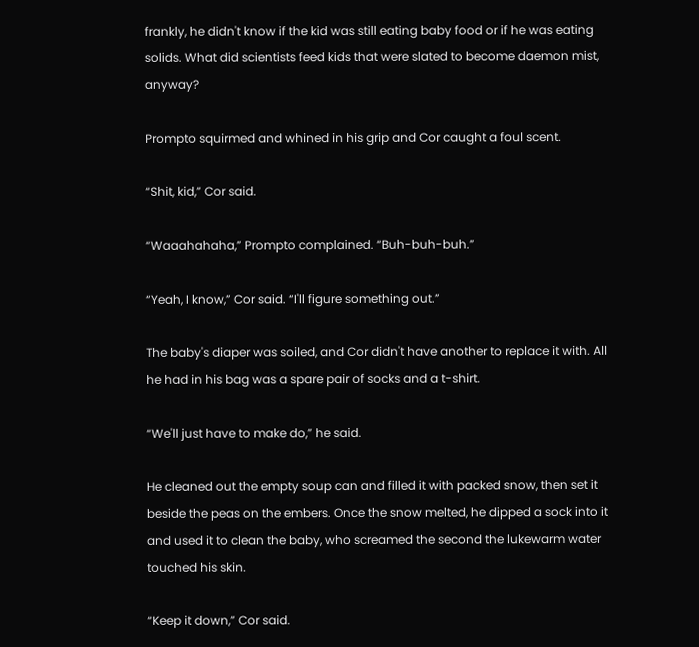frankly, he didn't know if the kid was still eating baby food or if he was eating solids. What did scientists feed kids that were slated to become daemon mist, anyway?

Prompto squirmed and whined in his grip and Cor caught a foul scent.

“Shit, kid,” Cor said.

“Waaahahaha,” Prompto complained. “Buh-buh-buh.”

“Yeah, I know,” Cor said. “I'll figure something out.”

The baby's diaper was soiled, and Cor didn't have another to replace it with. All he had in his bag was a spare pair of socks and a t-shirt.

“We'll just have to make do,” he said.

He cleaned out the empty soup can and filled it with packed snow, then set it beside the peas on the embers. Once the snow melted, he dipped a sock into it and used it to clean the baby, who screamed the second the lukewarm water touched his skin.

“Keep it down,” Cor said.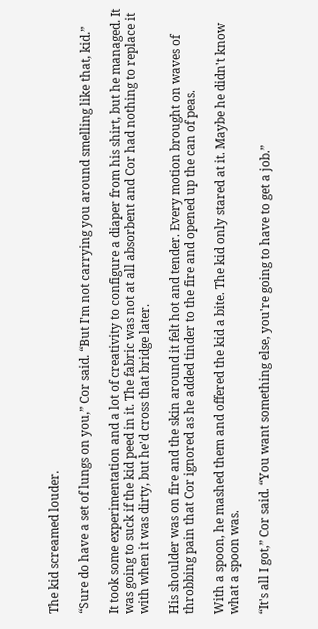The kid screamed louder.

“Sure do have a set of lungs on you,” Cor said. “But I'm not carrying you around smelling like that, kid.”

It took some experimentation and a lot of creativity to configure a diaper from his shirt, but he managed. It was going to suck if the kid peed in it. The fabric was not at all absorbent and Cor had nothing to replace it with when it was dirty, but he'd cross that bridge later.

His shoulder was on fire and the skin around it felt hot and tender. Every motion brought on waves of throbbing pain that Cor ignored as he added tinder to the fire and opened up the can of peas.

With a spoon, he mashed them and offered the kid a bite. The kid only stared at it. Maybe he didn't know what a spoon was.

“It's all I got,” Cor said. “You want something else, you're going to have to get a job.”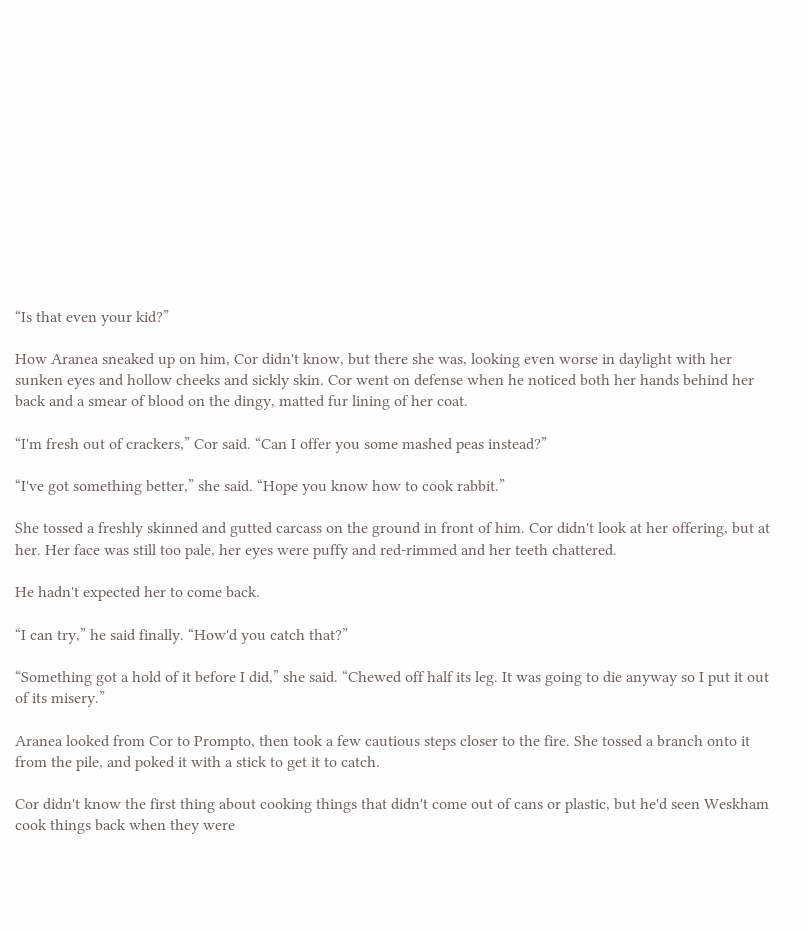“Is that even your kid?”

How Aranea sneaked up on him, Cor didn't know, but there she was, looking even worse in daylight with her sunken eyes and hollow cheeks and sickly skin. Cor went on defense when he noticed both her hands behind her back and a smear of blood on the dingy, matted fur lining of her coat.

“I'm fresh out of crackers,” Cor said. “Can I offer you some mashed peas instead?”

“I've got something better,” she said. “Hope you know how to cook rabbit.”

She tossed a freshly skinned and gutted carcass on the ground in front of him. Cor didn't look at her offering, but at her. Her face was still too pale, her eyes were puffy and red-rimmed and her teeth chattered.

He hadn't expected her to come back.

“I can try,” he said finally. “How'd you catch that?”

“Something got a hold of it before I did,” she said. “Chewed off half its leg. It was going to die anyway so I put it out of its misery.”

Aranea looked from Cor to Prompto, then took a few cautious steps closer to the fire. She tossed a branch onto it from the pile, and poked it with a stick to get it to catch.

Cor didn't know the first thing about cooking things that didn't come out of cans or plastic, but he'd seen Weskham cook things back when they were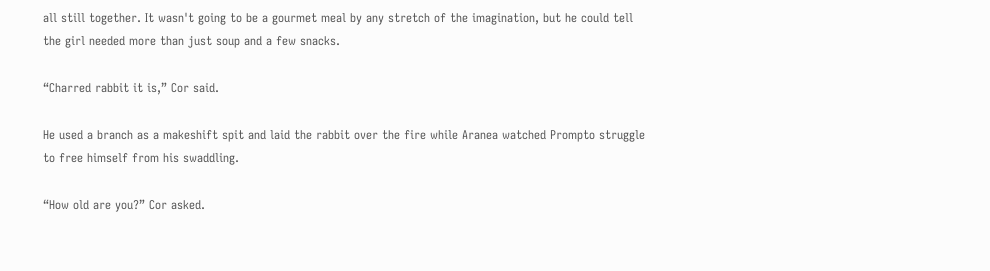all still together. It wasn't going to be a gourmet meal by any stretch of the imagination, but he could tell the girl needed more than just soup and a few snacks.

“Charred rabbit it is,” Cor said.

He used a branch as a makeshift spit and laid the rabbit over the fire while Aranea watched Prompto struggle to free himself from his swaddling.

“How old are you?” Cor asked.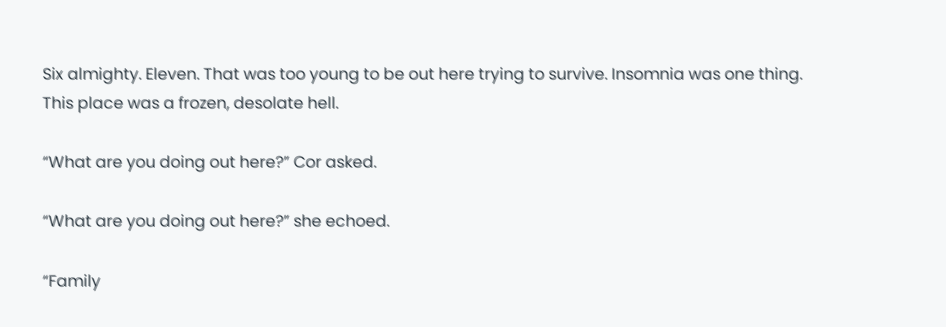Six almighty. Eleven. That was too young to be out here trying to survive. Insomnia was one thing. This place was a frozen, desolate hell.

“What are you doing out here?” Cor asked.

“What are you doing out here?” she echoed.

“Family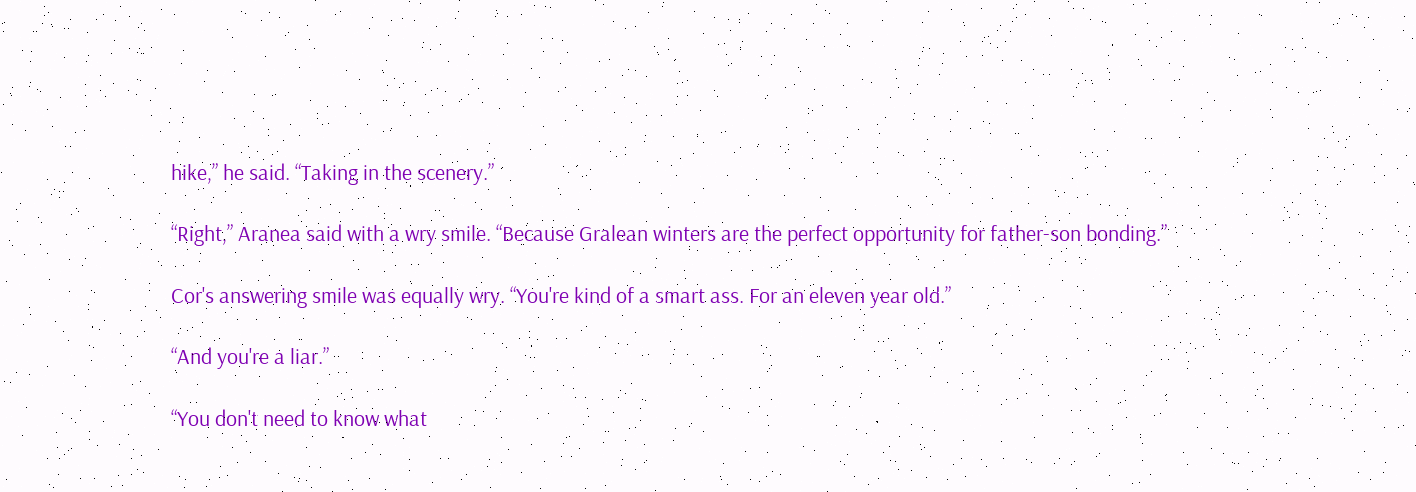hike,” he said. “Taking in the scenery.”

“Right,” Aranea said with a wry smile. “Because Gralean winters are the perfect opportunity for father-son bonding.”

Cor's answering smile was equally wry. “You're kind of a smart ass. For an eleven year old.”

“And you're a liar.”

“You don't need to know what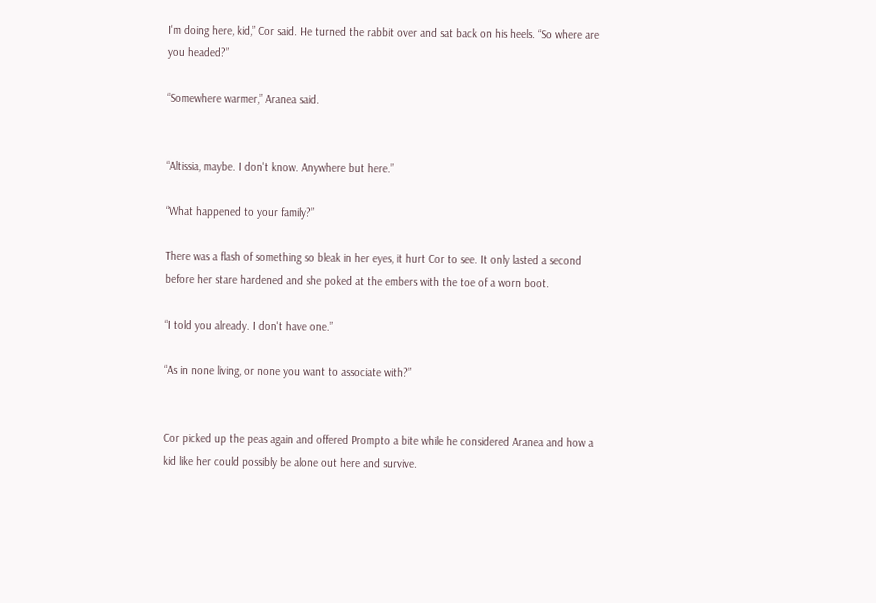I'm doing here, kid,” Cor said. He turned the rabbit over and sat back on his heels. “So where are you headed?”

“Somewhere warmer,” Aranea said.


“Altissia, maybe. I don't know. Anywhere but here.”

“What happened to your family?”

There was a flash of something so bleak in her eyes, it hurt Cor to see. It only lasted a second before her stare hardened and she poked at the embers with the toe of a worn boot.

“I told you already. I don't have one.”

“As in none living, or none you want to associate with?”


Cor picked up the peas again and offered Prompto a bite while he considered Aranea and how a kid like her could possibly be alone out here and survive.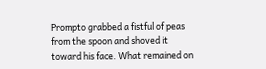Prompto grabbed a fistful of peas from the spoon and shoved it toward his face. What remained on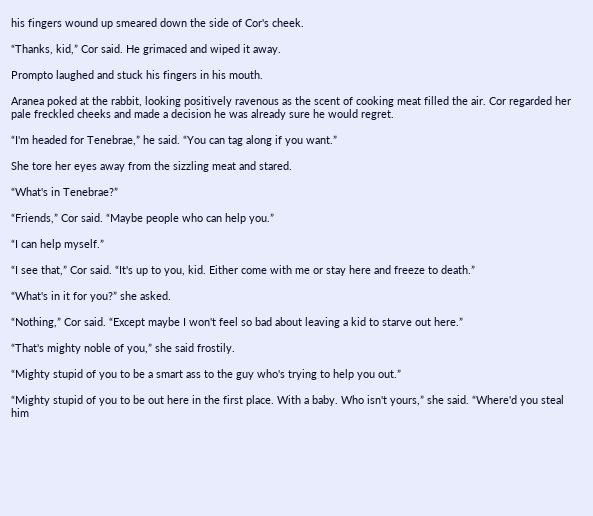his fingers wound up smeared down the side of Cor's cheek.

“Thanks, kid,” Cor said. He grimaced and wiped it away.

Prompto laughed and stuck his fingers in his mouth.

Aranea poked at the rabbit, looking positively ravenous as the scent of cooking meat filled the air. Cor regarded her pale freckled cheeks and made a decision he was already sure he would regret.

“I'm headed for Tenebrae,” he said. “You can tag along if you want.”

She tore her eyes away from the sizzling meat and stared.

“What's in Tenebrae?”

“Friends,” Cor said. “Maybe people who can help you.”

“I can help myself.”

“I see that,” Cor said. “It's up to you, kid. Either come with me or stay here and freeze to death.”

“What's in it for you?” she asked.

“Nothing,” Cor said. “Except maybe I won't feel so bad about leaving a kid to starve out here.”

“That's mighty noble of you,” she said frostily.

“Mighty stupid of you to be a smart ass to the guy who's trying to help you out.”

“Mighty stupid of you to be out here in the first place. With a baby. Who isn't yours,” she said. “Where'd you steal him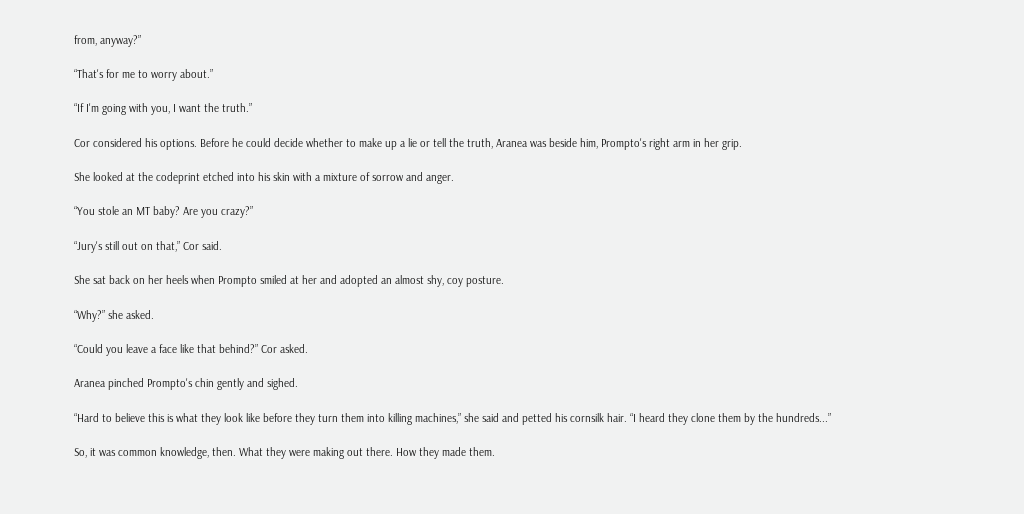from, anyway?”

“That's for me to worry about.”

“If I'm going with you, I want the truth.”

Cor considered his options. Before he could decide whether to make up a lie or tell the truth, Aranea was beside him, Prompto's right arm in her grip.

She looked at the codeprint etched into his skin with a mixture of sorrow and anger.

“You stole an MT baby? Are you crazy?”

“Jury's still out on that,” Cor said.

She sat back on her heels when Prompto smiled at her and adopted an almost shy, coy posture.

“Why?” she asked.

“Could you leave a face like that behind?” Cor asked.

Aranea pinched Prompto's chin gently and sighed.

“Hard to believe this is what they look like before they turn them into killing machines,” she said and petted his cornsilk hair. “I heard they clone them by the hundreds...”

So, it was common knowledge, then. What they were making out there. How they made them.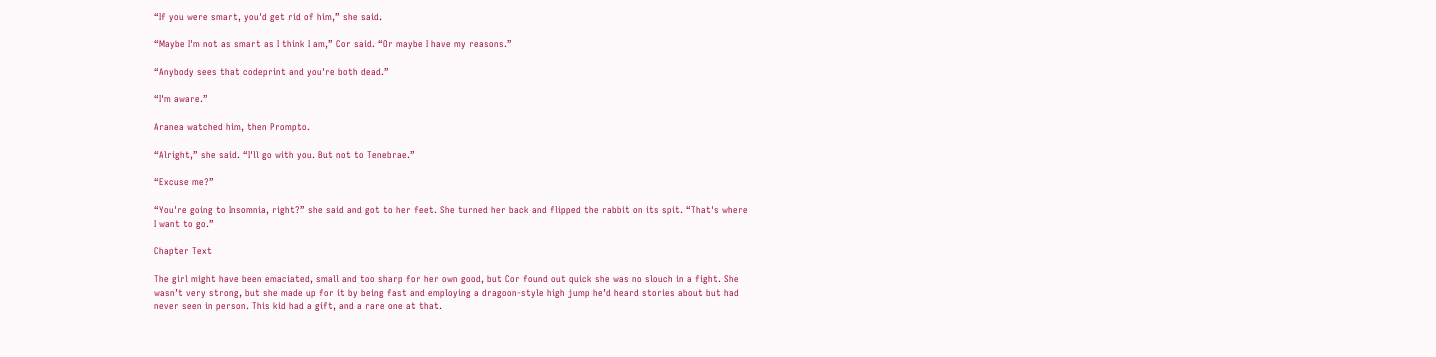“If you were smart, you'd get rid of him,” she said.

“Maybe I'm not as smart as I think I am,” Cor said. “Or maybe I have my reasons.”

“Anybody sees that codeprint and you're both dead.”

“I'm aware.”

Aranea watched him, then Prompto.

“Alright,” she said. “I'll go with you. But not to Tenebrae.”

“Excuse me?”

“You're going to Insomnia, right?” she said and got to her feet. She turned her back and flipped the rabbit on its spit. “That's where I want to go.”

Chapter Text

The girl might have been emaciated, small and too sharp for her own good, but Cor found out quick she was no slouch in a fight. She wasn’t very strong, but she made up for it by being fast and employing a dragoon-style high jump he’d heard stories about but had never seen in person. This kid had a gift, and a rare one at that.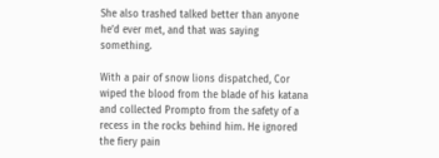She also trashed talked better than anyone he’d ever met, and that was saying something.

With a pair of snow lions dispatched, Cor wiped the blood from the blade of his katana and collected Prompto from the safety of a recess in the rocks behind him. He ignored the fiery pain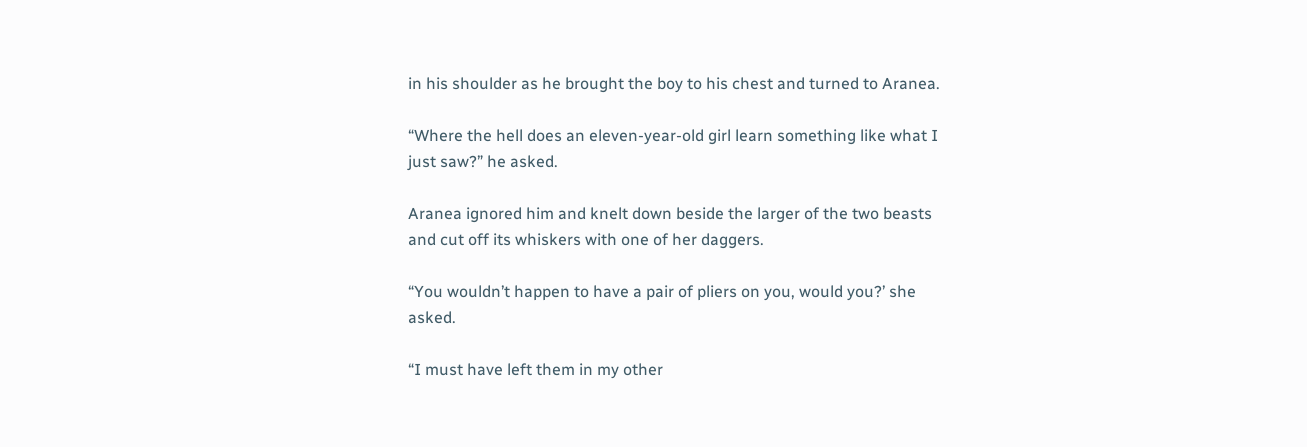in his shoulder as he brought the boy to his chest and turned to Aranea.

“Where the hell does an eleven-year-old girl learn something like what I just saw?” he asked.

Aranea ignored him and knelt down beside the larger of the two beasts and cut off its whiskers with one of her daggers.

“You wouldn’t happen to have a pair of pliers on you, would you?’ she asked.

“I must have left them in my other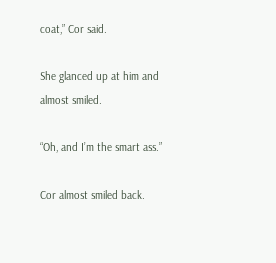coat,” Cor said.

She glanced up at him and almost smiled.

“Oh, and I’m the smart ass.”

Cor almost smiled back.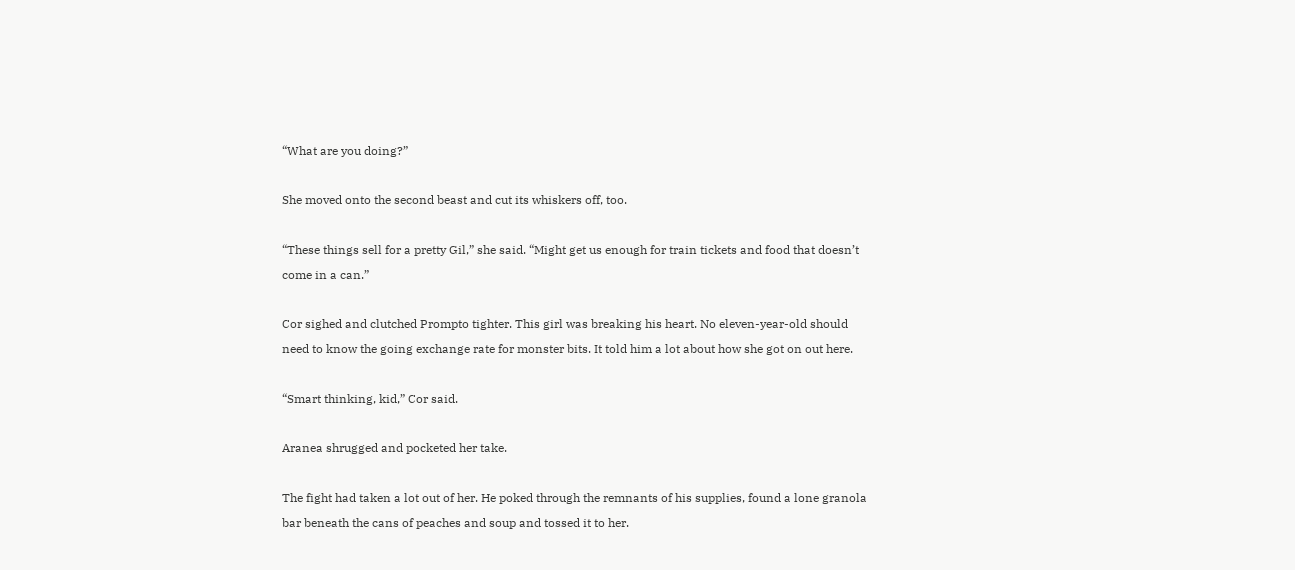“What are you doing?”

She moved onto the second beast and cut its whiskers off, too.

“These things sell for a pretty Gil,” she said. “Might get us enough for train tickets and food that doesn’t come in a can.”

Cor sighed and clutched Prompto tighter. This girl was breaking his heart. No eleven-year-old should need to know the going exchange rate for monster bits. It told him a lot about how she got on out here.

“Smart thinking, kid,” Cor said.

Aranea shrugged and pocketed her take.

The fight had taken a lot out of her. He poked through the remnants of his supplies, found a lone granola bar beneath the cans of peaches and soup and tossed it to her.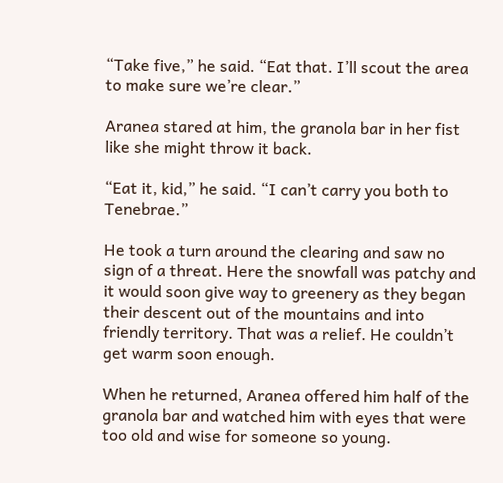“Take five,” he said. “Eat that. I’ll scout the area to make sure we’re clear.”

Aranea stared at him, the granola bar in her fist like she might throw it back.

“Eat it, kid,” he said. “I can’t carry you both to Tenebrae.”

He took a turn around the clearing and saw no sign of a threat. Here the snowfall was patchy and it would soon give way to greenery as they began their descent out of the mountains and into friendly territory. That was a relief. He couldn’t get warm soon enough.

When he returned, Aranea offered him half of the granola bar and watched him with eyes that were too old and wise for someone so young.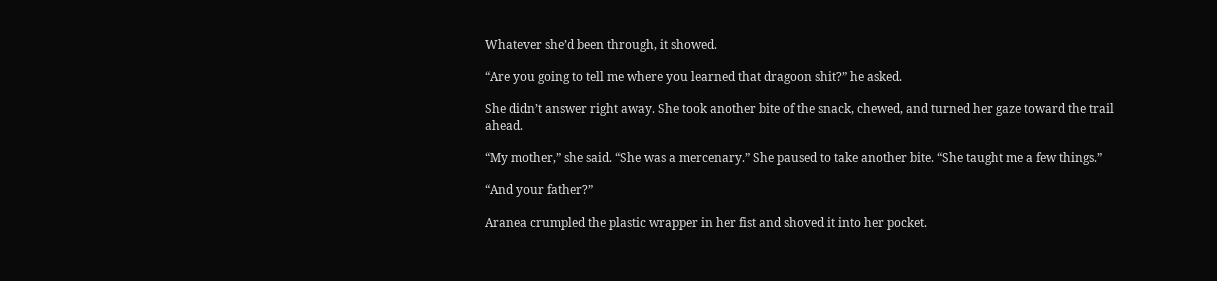Whatever she’d been through, it showed.

“Are you going to tell me where you learned that dragoon shit?” he asked.

She didn’t answer right away. She took another bite of the snack, chewed, and turned her gaze toward the trail ahead.

“My mother,” she said. “She was a mercenary.” She paused to take another bite. “She taught me a few things.”

“And your father?”

Aranea crumpled the plastic wrapper in her fist and shoved it into her pocket.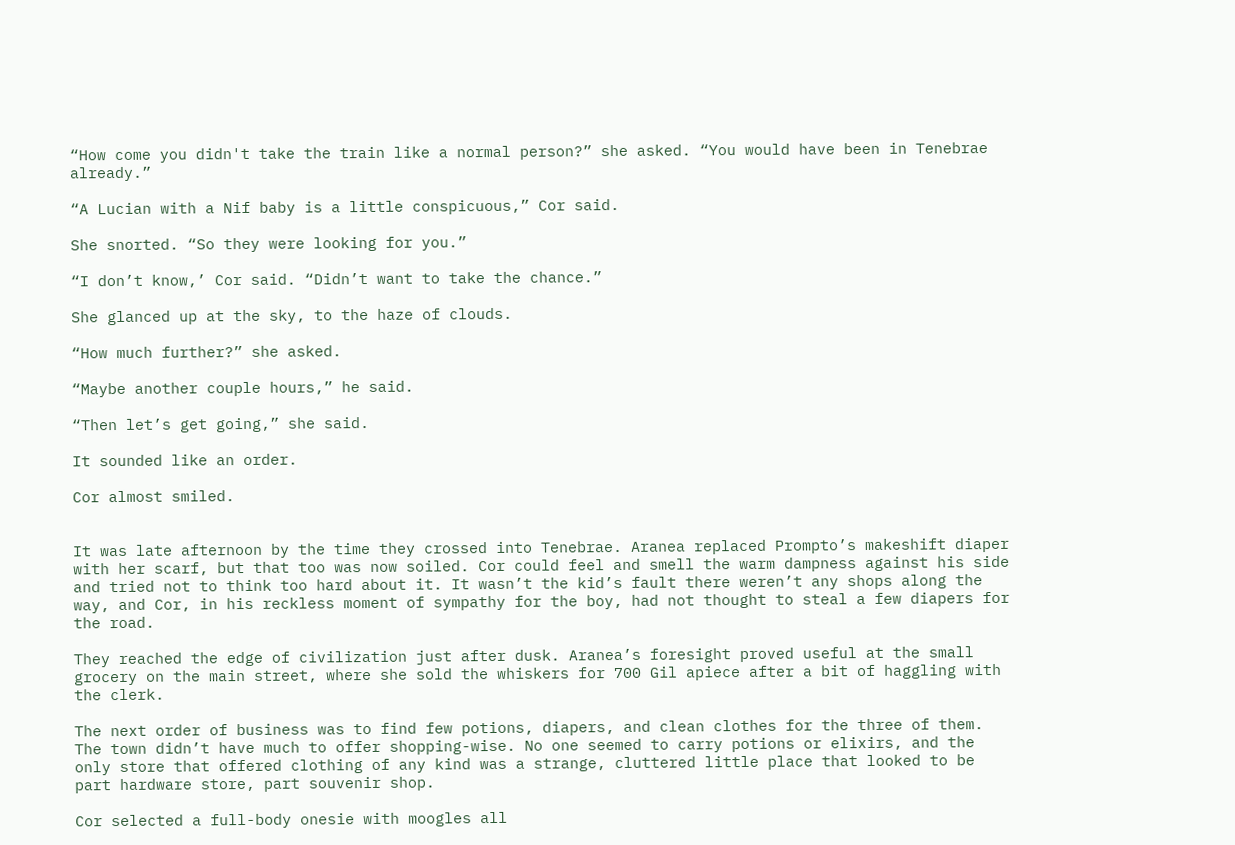“How come you didn't take the train like a normal person?” she asked. “You would have been in Tenebrae already.”

“A Lucian with a Nif baby is a little conspicuous,” Cor said.

She snorted. “So they were looking for you.”

“I don’t know,’ Cor said. “Didn’t want to take the chance.”

She glanced up at the sky, to the haze of clouds.

“How much further?” she asked.

“Maybe another couple hours,” he said.

“Then let’s get going,” she said.

It sounded like an order.

Cor almost smiled.


It was late afternoon by the time they crossed into Tenebrae. Aranea replaced Prompto’s makeshift diaper with her scarf, but that too was now soiled. Cor could feel and smell the warm dampness against his side and tried not to think too hard about it. It wasn’t the kid’s fault there weren’t any shops along the way, and Cor, in his reckless moment of sympathy for the boy, had not thought to steal a few diapers for the road.

They reached the edge of civilization just after dusk. Aranea’s foresight proved useful at the small grocery on the main street, where she sold the whiskers for 700 Gil apiece after a bit of haggling with the clerk.

The next order of business was to find few potions, diapers, and clean clothes for the three of them. The town didn’t have much to offer shopping-wise. No one seemed to carry potions or elixirs, and the only store that offered clothing of any kind was a strange, cluttered little place that looked to be part hardware store, part souvenir shop.

Cor selected a full-body onesie with moogles all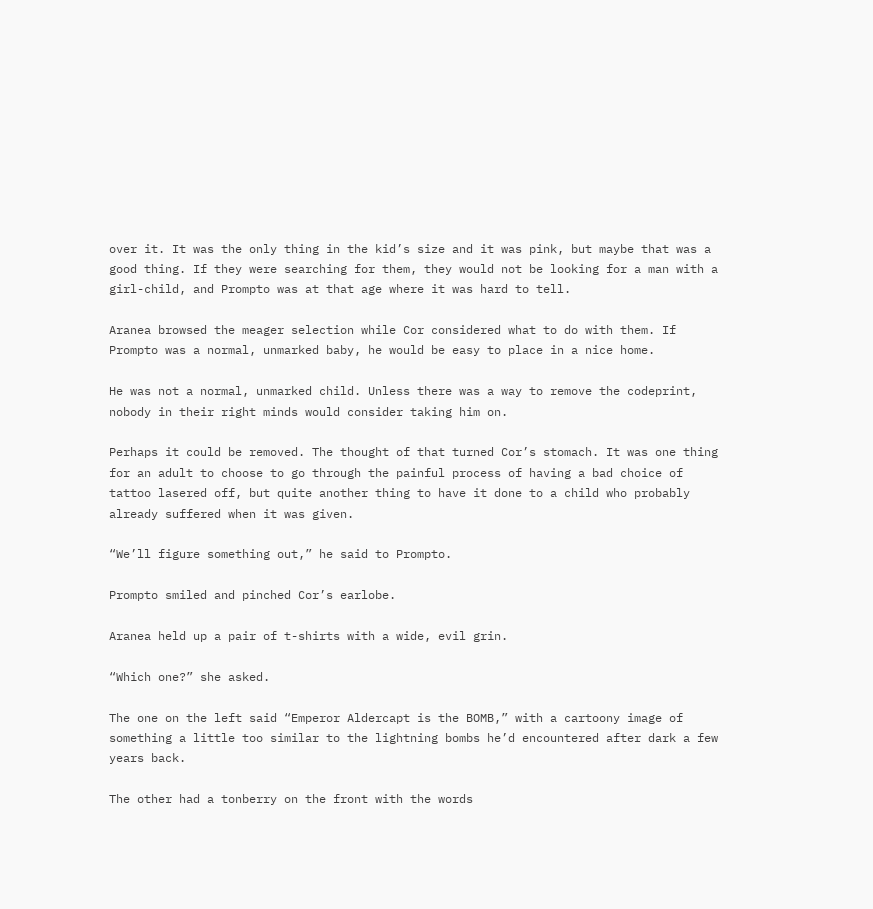over it. It was the only thing in the kid’s size and it was pink, but maybe that was a good thing. If they were searching for them, they would not be looking for a man with a girl-child, and Prompto was at that age where it was hard to tell.

Aranea browsed the meager selection while Cor considered what to do with them. If Prompto was a normal, unmarked baby, he would be easy to place in a nice home.

He was not a normal, unmarked child. Unless there was a way to remove the codeprint, nobody in their right minds would consider taking him on.

Perhaps it could be removed. The thought of that turned Cor’s stomach. It was one thing for an adult to choose to go through the painful process of having a bad choice of tattoo lasered off, but quite another thing to have it done to a child who probably already suffered when it was given.

“We’ll figure something out,” he said to Prompto.

Prompto smiled and pinched Cor’s earlobe.

Aranea held up a pair of t-shirts with a wide, evil grin.

“Which one?” she asked.

The one on the left said “Emperor Aldercapt is the BOMB,” with a cartoony image of something a little too similar to the lightning bombs he’d encountered after dark a few years back.

The other had a tonberry on the front with the words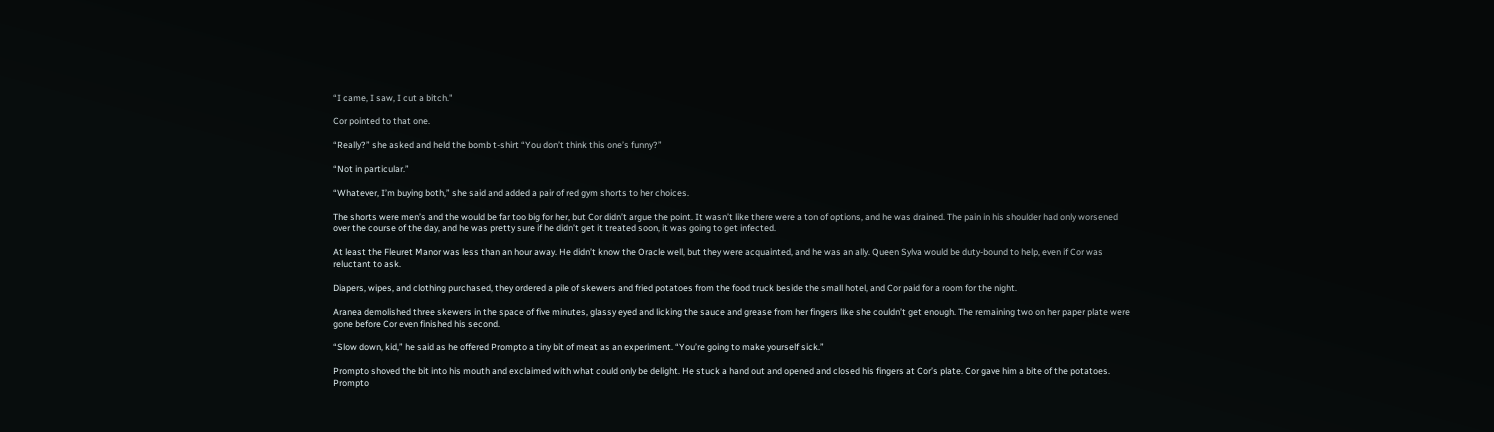“I came, I saw, I cut a bitch."

Cor pointed to that one.

“Really?” she asked and held the bomb t-shirt “You don’t think this one’s funny?”

“Not in particular.”

“Whatever, I’m buying both,” she said and added a pair of red gym shorts to her choices.

The shorts were men’s and the would be far too big for her, but Cor didn’t argue the point. It wasn’t like there were a ton of options, and he was drained. The pain in his shoulder had only worsened over the course of the day, and he was pretty sure if he didn’t get it treated soon, it was going to get infected.

At least the Fleuret Manor was less than an hour away. He didn’t know the Oracle well, but they were acquainted, and he was an ally. Queen Sylva would be duty-bound to help, even if Cor was reluctant to ask.

Diapers, wipes, and clothing purchased, they ordered a pile of skewers and fried potatoes from the food truck beside the small hotel, and Cor paid for a room for the night.

Aranea demolished three skewers in the space of five minutes, glassy eyed and licking the sauce and grease from her fingers like she couldn’t get enough. The remaining two on her paper plate were gone before Cor even finished his second.

“Slow down, kid,” he said as he offered Prompto a tiny bit of meat as an experiment. “You’re going to make yourself sick.”

Prompto shoved the bit into his mouth and exclaimed with what could only be delight. He stuck a hand out and opened and closed his fingers at Cor’s plate. Cor gave him a bite of the potatoes. Prompto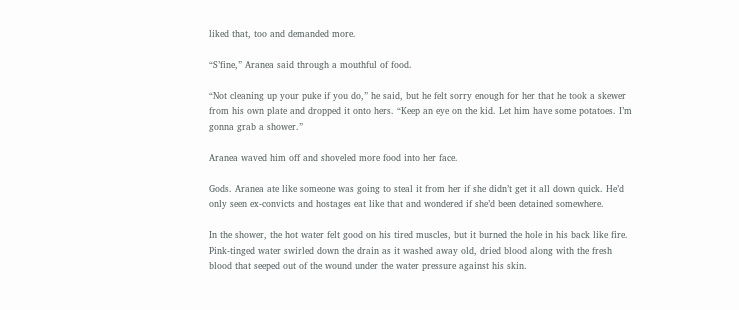liked that, too and demanded more.

“S’fine,” Aranea said through a mouthful of food.

“Not cleaning up your puke if you do,” he said, but he felt sorry enough for her that he took a skewer from his own plate and dropped it onto hers. “Keep an eye on the kid. Let him have some potatoes. I’m gonna grab a shower.”

Aranea waved him off and shoveled more food into her face.

Gods. Aranea ate like someone was going to steal it from her if she didn’t get it all down quick. He’d only seen ex-convicts and hostages eat like that and wondered if she’d been detained somewhere.

In the shower, the hot water felt good on his tired muscles, but it burned the hole in his back like fire. Pink-tinged water swirled down the drain as it washed away old, dried blood along with the fresh blood that seeped out of the wound under the water pressure against his skin.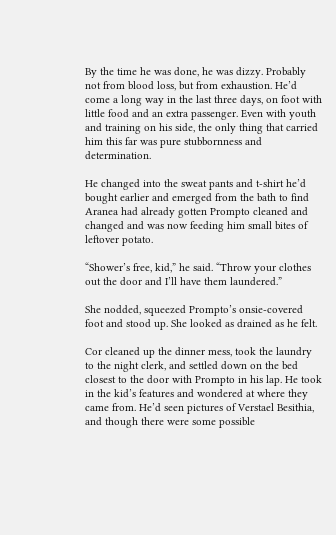By the time he was done, he was dizzy. Probably not from blood loss, but from exhaustion. He’d come a long way in the last three days, on foot with little food and an extra passenger. Even with youth and training on his side, the only thing that carried him this far was pure stubbornness and determination.

He changed into the sweat pants and t-shirt he’d bought earlier and emerged from the bath to find Aranea had already gotten Prompto cleaned and changed and was now feeding him small bites of leftover potato.

“Shower’s free, kid,” he said. “Throw your clothes out the door and I’ll have them laundered.”

She nodded, squeezed Prompto’s onsie-covered foot and stood up. She looked as drained as he felt.

Cor cleaned up the dinner mess, took the laundry to the night clerk, and settled down on the bed closest to the door with Prompto in his lap. He took in the kid’s features and wondered at where they came from. He’d seen pictures of Verstael Besithia, and though there were some possible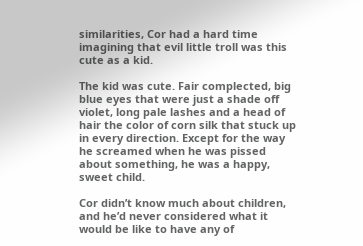similarities, Cor had a hard time imagining that evil little troll was this cute as a kid.

The kid was cute. Fair complected, big blue eyes that were just a shade off violet, long pale lashes and a head of hair the color of corn silk that stuck up in every direction. Except for the way he screamed when he was pissed about something, he was a happy, sweet child.

Cor didn’t know much about children, and he’d never considered what it would be like to have any of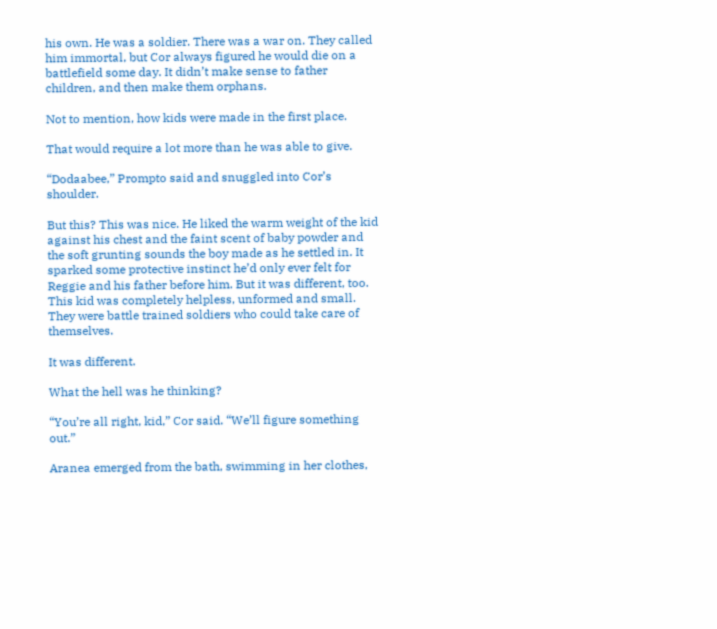his own. He was a soldier. There was a war on. They called him immortal, but Cor always figured he would die on a battlefield some day. It didn’t make sense to father children, and then make them orphans.

Not to mention, how kids were made in the first place.

That would require a lot more than he was able to give.

“Dodaabee,” Prompto said and snuggled into Cor’s shoulder.

But this? This was nice. He liked the warm weight of the kid against his chest and the faint scent of baby powder and the soft grunting sounds the boy made as he settled in. It sparked some protective instinct he’d only ever felt for Reggie and his father before him. But it was different, too. This kid was completely helpless, unformed and small. They were battle trained soldiers who could take care of themselves.

It was different.

What the hell was he thinking?

“You’re all right, kid,” Cor said. “We’ll figure something out.”

Aranea emerged from the bath, swimming in her clothes,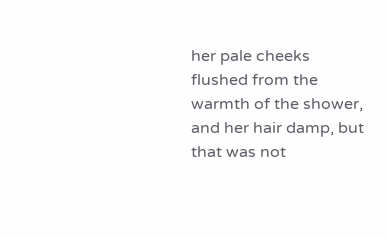her pale cheeks flushed from the warmth of the shower, and her hair damp, but that was not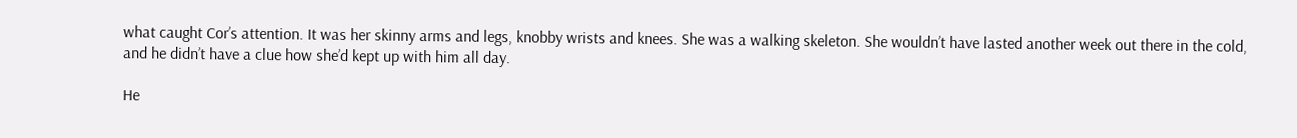what caught Cor’s attention. It was her skinny arms and legs, knobby wrists and knees. She was a walking skeleton. She wouldn’t have lasted another week out there in the cold, and he didn’t have a clue how she’d kept up with him all day.

He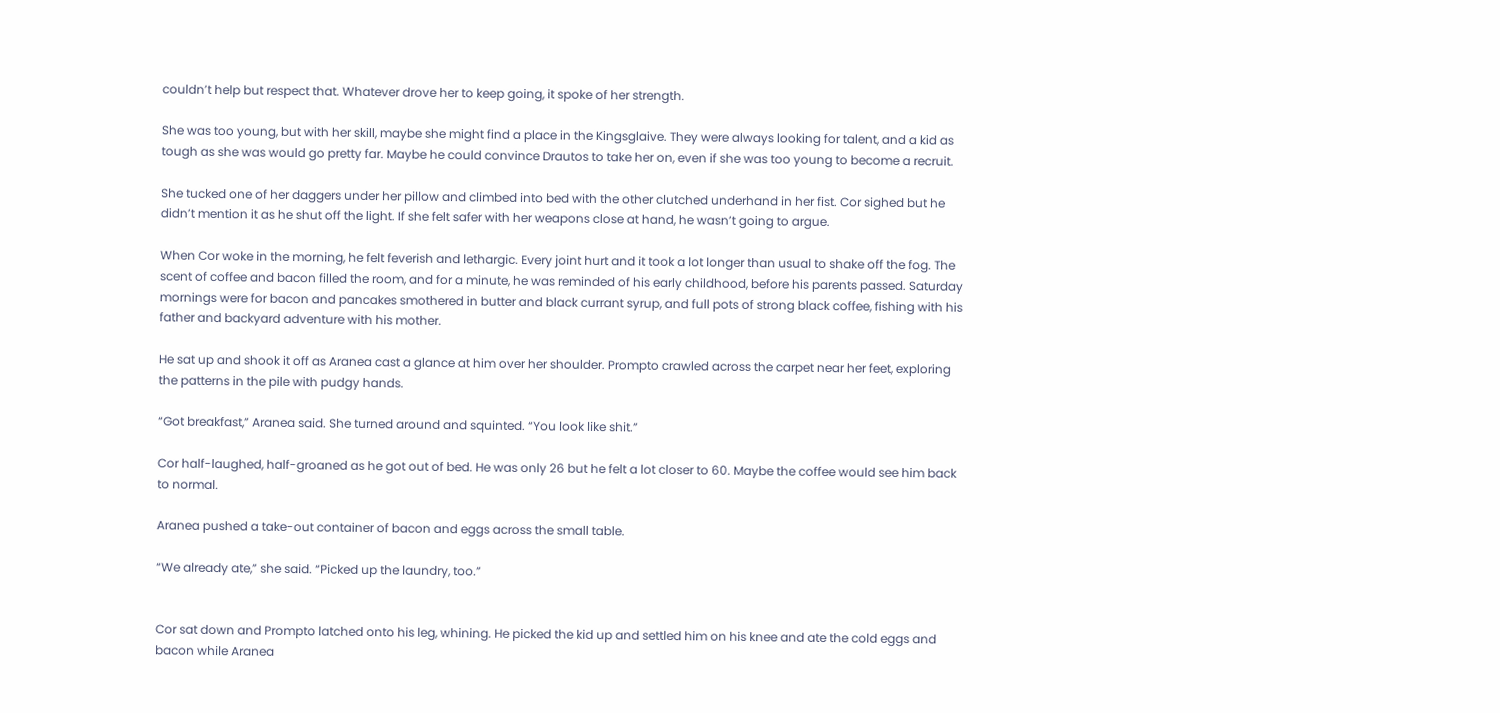couldn’t help but respect that. Whatever drove her to keep going, it spoke of her strength.

She was too young, but with her skill, maybe she might find a place in the Kingsglaive. They were always looking for talent, and a kid as tough as she was would go pretty far. Maybe he could convince Drautos to take her on, even if she was too young to become a recruit.

She tucked one of her daggers under her pillow and climbed into bed with the other clutched underhand in her fist. Cor sighed but he didn’t mention it as he shut off the light. If she felt safer with her weapons close at hand, he wasn’t going to argue.

When Cor woke in the morning, he felt feverish and lethargic. Every joint hurt and it took a lot longer than usual to shake off the fog. The scent of coffee and bacon filled the room, and for a minute, he was reminded of his early childhood, before his parents passed. Saturday mornings were for bacon and pancakes smothered in butter and black currant syrup, and full pots of strong black coffee, fishing with his father and backyard adventure with his mother.

He sat up and shook it off as Aranea cast a glance at him over her shoulder. Prompto crawled across the carpet near her feet, exploring the patterns in the pile with pudgy hands.

“Got breakfast,” Aranea said. She turned around and squinted. “You look like shit.”

Cor half-laughed, half-groaned as he got out of bed. He was only 26 but he felt a lot closer to 60. Maybe the coffee would see him back to normal.

Aranea pushed a take-out container of bacon and eggs across the small table.

“We already ate,” she said. “Picked up the laundry, too.”


Cor sat down and Prompto latched onto his leg, whining. He picked the kid up and settled him on his knee and ate the cold eggs and bacon while Aranea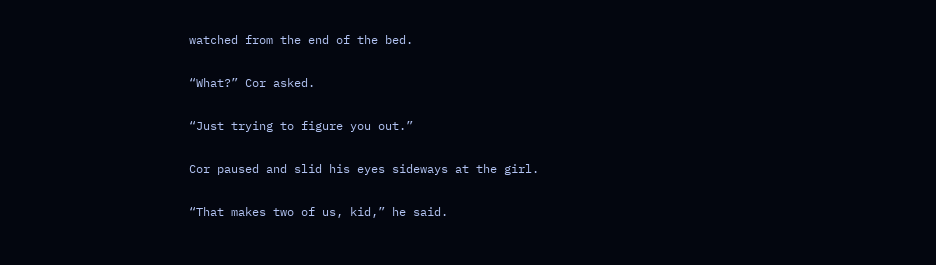watched from the end of the bed.

“What?” Cor asked.

“Just trying to figure you out.”

Cor paused and slid his eyes sideways at the girl.

“That makes two of us, kid,” he said.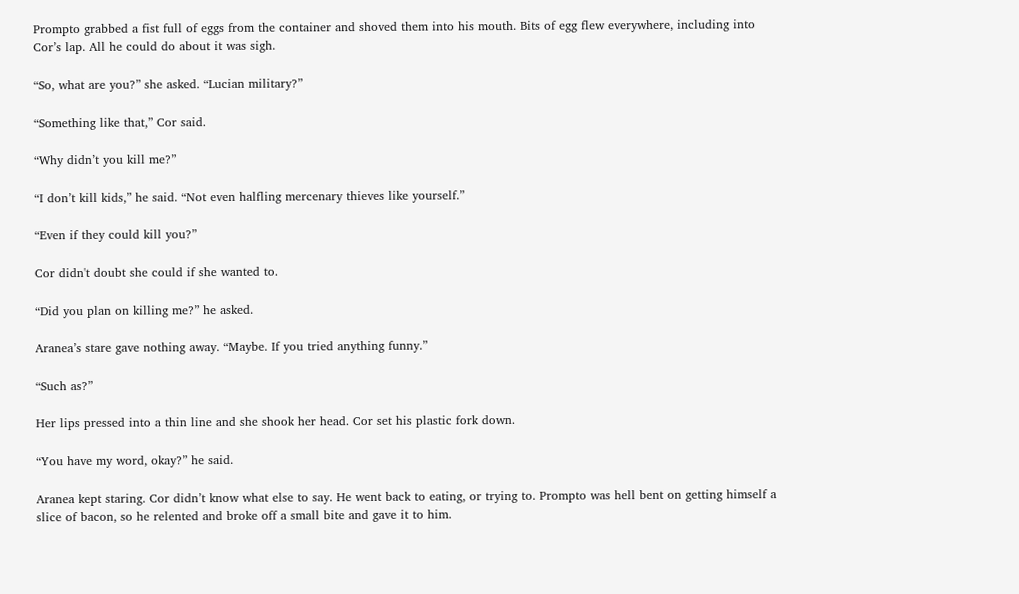Prompto grabbed a fist full of eggs from the container and shoved them into his mouth. Bits of egg flew everywhere, including into Cor’s lap. All he could do about it was sigh.

“So, what are you?” she asked. “Lucian military?”

“Something like that,” Cor said.

“Why didn’t you kill me?”

“I don’t kill kids,” he said. “Not even halfling mercenary thieves like yourself.”

“Even if they could kill you?”

Cor didn't doubt she could if she wanted to.

“Did you plan on killing me?” he asked.

Aranea’s stare gave nothing away. “Maybe. If you tried anything funny.”

“Such as?”

Her lips pressed into a thin line and she shook her head. Cor set his plastic fork down.

“You have my word, okay?” he said.

Aranea kept staring. Cor didn’t know what else to say. He went back to eating, or trying to. Prompto was hell bent on getting himself a slice of bacon, so he relented and broke off a small bite and gave it to him.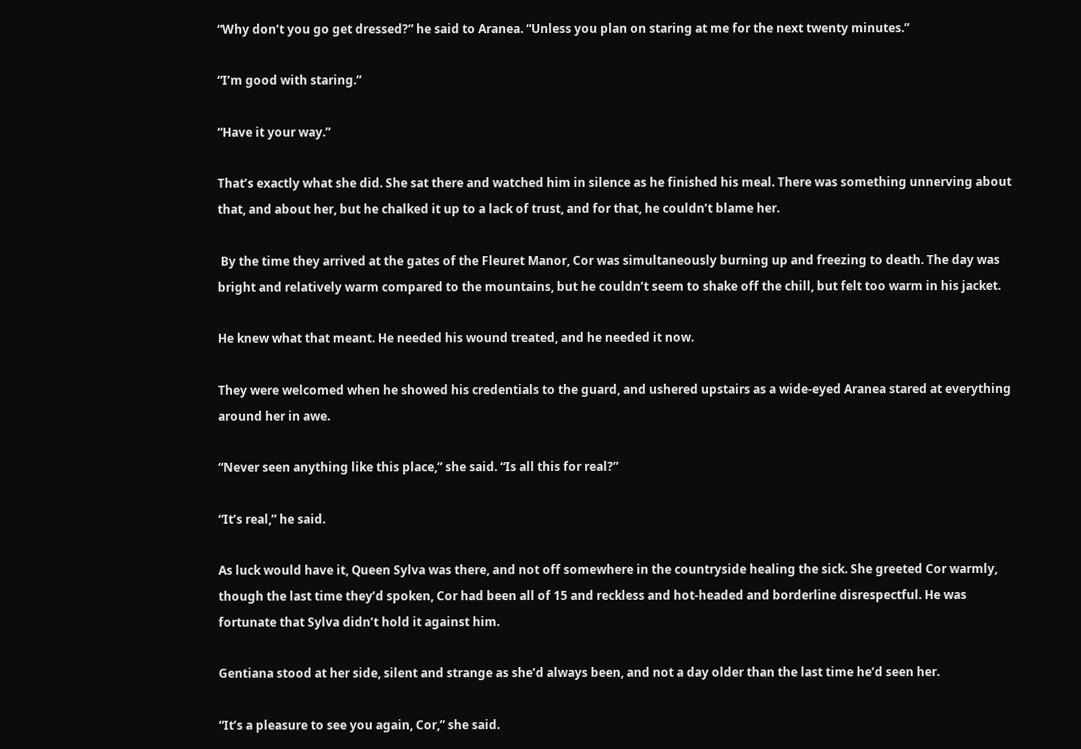“Why don’t you go get dressed?” he said to Aranea. “Unless you plan on staring at me for the next twenty minutes.”

“I’m good with staring.”

“Have it your way.”

That’s exactly what she did. She sat there and watched him in silence as he finished his meal. There was something unnerving about that, and about her, but he chalked it up to a lack of trust, and for that, he couldn’t blame her.

 By the time they arrived at the gates of the Fleuret Manor, Cor was simultaneously burning up and freezing to death. The day was bright and relatively warm compared to the mountains, but he couldn’t seem to shake off the chill, but felt too warm in his jacket.

He knew what that meant. He needed his wound treated, and he needed it now.

They were welcomed when he showed his credentials to the guard, and ushered upstairs as a wide-eyed Aranea stared at everything around her in awe.

“Never seen anything like this place,” she said. “Is all this for real?”

“It’s real,” he said.

As luck would have it, Queen Sylva was there, and not off somewhere in the countryside healing the sick. She greeted Cor warmly, though the last time they’d spoken, Cor had been all of 15 and reckless and hot-headed and borderline disrespectful. He was fortunate that Sylva didn’t hold it against him.

Gentiana stood at her side, silent and strange as she’d always been, and not a day older than the last time he’d seen her.

“It’s a pleasure to see you again, Cor,” she said.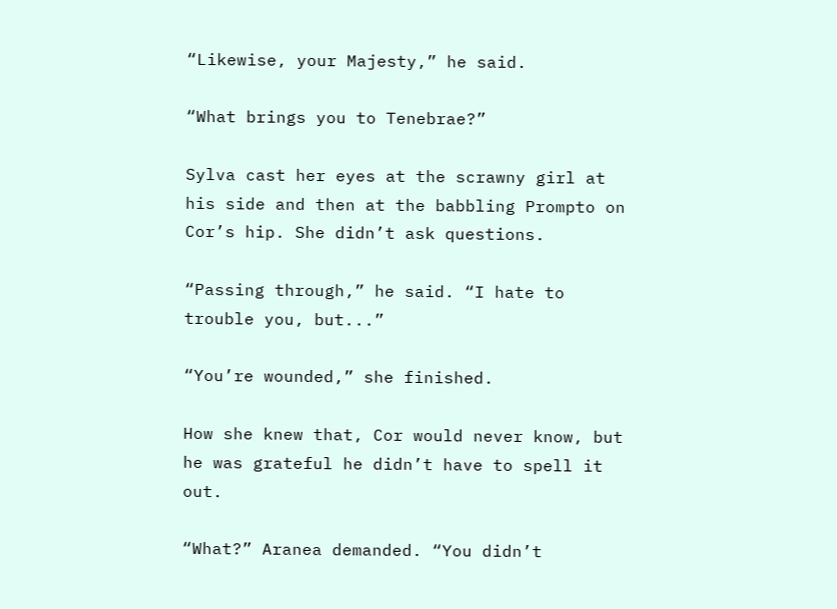“Likewise, your Majesty,” he said.

“What brings you to Tenebrae?”

Sylva cast her eyes at the scrawny girl at his side and then at the babbling Prompto on Cor’s hip. She didn’t ask questions.

“Passing through,” he said. “I hate to trouble you, but...”

“You’re wounded,” she finished.

How she knew that, Cor would never know, but he was grateful he didn’t have to spell it out.

“What?” Aranea demanded. “You didn’t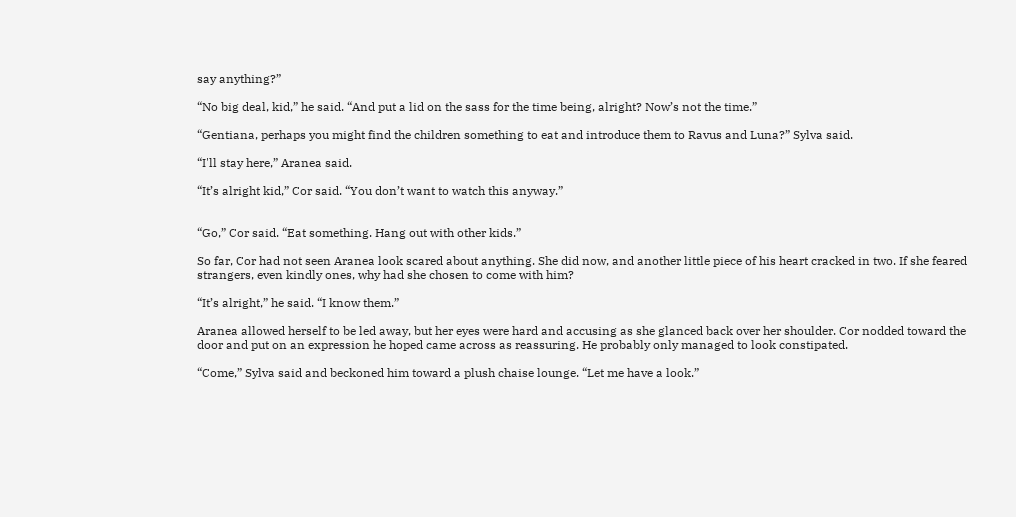say anything?”

“No big deal, kid,” he said. “And put a lid on the sass for the time being, alright? Now’s not the time.”

“Gentiana, perhaps you might find the children something to eat and introduce them to Ravus and Luna?” Sylva said.

“I'll stay here,” Aranea said.

“It’s alright kid,” Cor said. “You don’t want to watch this anyway.”


“Go,” Cor said. “Eat something. Hang out with other kids.”

So far, Cor had not seen Aranea look scared about anything. She did now, and another little piece of his heart cracked in two. If she feared strangers, even kindly ones, why had she chosen to come with him?

“It’s alright,” he said. “I know them.”

Aranea allowed herself to be led away, but her eyes were hard and accusing as she glanced back over her shoulder. Cor nodded toward the door and put on an expression he hoped came across as reassuring. He probably only managed to look constipated.

“Come,” Sylva said and beckoned him toward a plush chaise lounge. “Let me have a look.”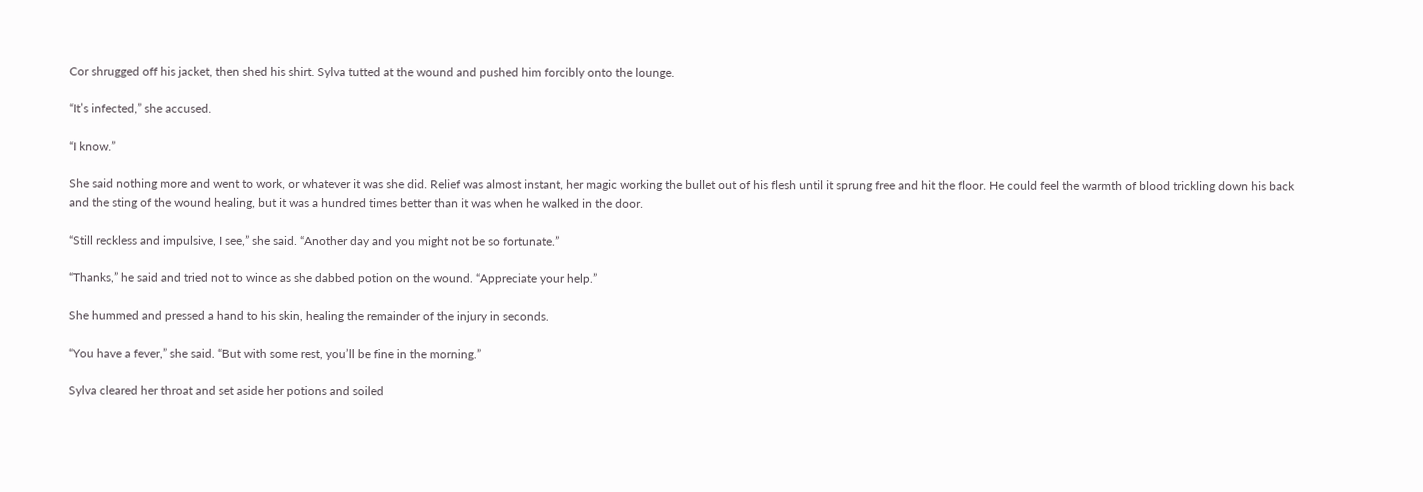Cor shrugged off his jacket, then shed his shirt. Sylva tutted at the wound and pushed him forcibly onto the lounge.

“It’s infected,” she accused.

“I know.”

She said nothing more and went to work, or whatever it was she did. Relief was almost instant, her magic working the bullet out of his flesh until it sprung free and hit the floor. He could feel the warmth of blood trickling down his back and the sting of the wound healing, but it was a hundred times better than it was when he walked in the door.

“Still reckless and impulsive, I see,” she said. “Another day and you might not be so fortunate.”

“Thanks,” he said and tried not to wince as she dabbed potion on the wound. “Appreciate your help.”

She hummed and pressed a hand to his skin, healing the remainder of the injury in seconds.

“You have a fever,” she said. “But with some rest, you’ll be fine in the morning.”

Sylva cleared her throat and set aside her potions and soiled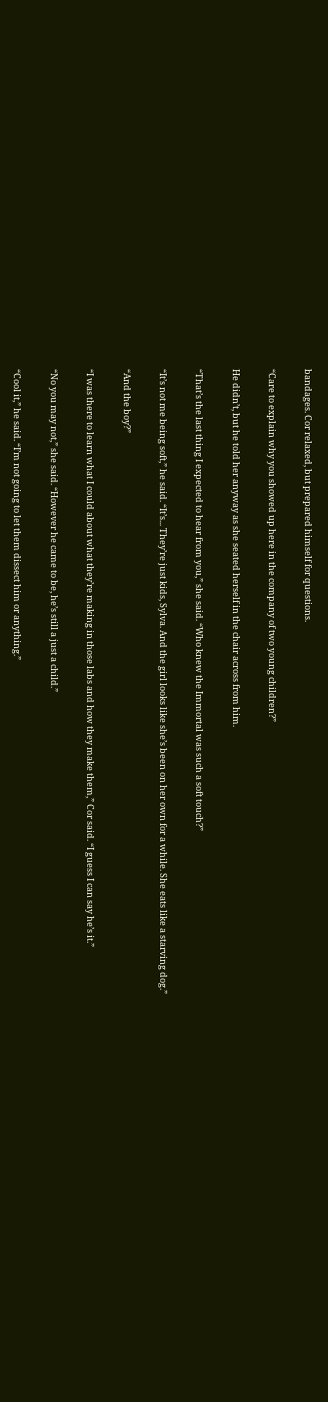bandages. Cor relaxed, but prepared himself for questions.

“Care to explain why you showed up here in the company of two young children?”

He didn’t, but he told her anyway as she seated herself in the chair across from him.

“That’s the last thing I expected to hear from you,” she said. “Who knew the Immortal was such a soft touch?”

“It’s not me being soft,” he said. “It’s... They’re just kids, Sylva. And the girl looks like she’s been on her own for a while. She eats like a starving dog.”

“And the boy?”

“I was there to learn what I could about what they’re making in those labs and how they make them,” Cor said. “I guess I can say he’s it.”

“No you may not,” she said. “However he came to be, he’s still a just a child.”

“Cool it,” he said. “I’m not going to let them dissect him or anything.”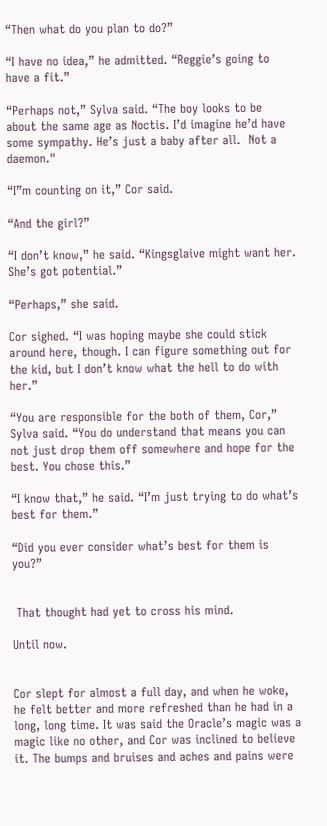“Then what do you plan to do?”

“I have no idea,” he admitted. “Reggie’s going to have a fit.”

“Perhaps not,” Sylva said. “The boy looks to be about the same age as Noctis. I’d imagine he’d have some sympathy. He’s just a baby after all.  Not a daemon."

“I”m counting on it,” Cor said.

“And the girl?”

“I don’t know,” he said. “Kingsglaive might want her. She’s got potential.”

“Perhaps,” she said.

Cor sighed. “I was hoping maybe she could stick around here, though. I can figure something out for the kid, but I don’t know what the hell to do with her.”

“You are responsible for the both of them, Cor,” Sylva said. “You do understand that means you can not just drop them off somewhere and hope for the best. You chose this.”

“I know that,” he said. “I’m just trying to do what’s best for them.”

“Did you ever consider what’s best for them is you?”


 That thought had yet to cross his mind.

Until now.


Cor slept for almost a full day, and when he woke, he felt better and more refreshed than he had in a long, long time. It was said the Oracle’s magic was a magic like no other, and Cor was inclined to believe it. The bumps and bruises and aches and pains were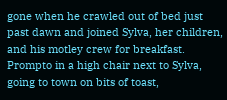gone when he crawled out of bed just past dawn and joined Sylva, her children, and his motley crew for breakfast. Prompto in a high chair next to Sylva, going to town on bits of toast,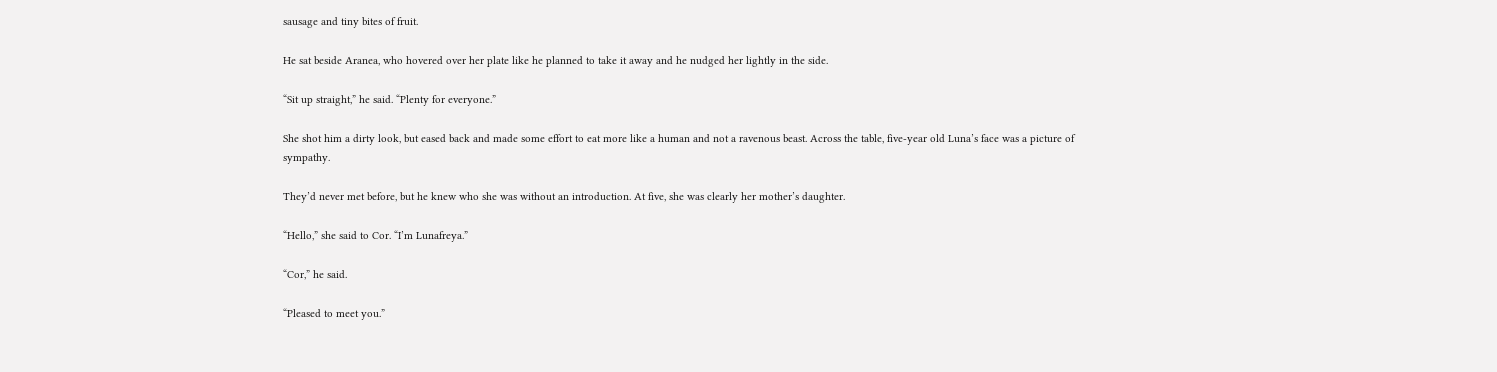sausage and tiny bites of fruit.

He sat beside Aranea, who hovered over her plate like he planned to take it away and he nudged her lightly in the side.

“Sit up straight,” he said. “Plenty for everyone.”

She shot him a dirty look, but eased back and made some effort to eat more like a human and not a ravenous beast. Across the table, five-year old Luna’s face was a picture of sympathy.

They’d never met before, but he knew who she was without an introduction. At five, she was clearly her mother’s daughter.

“Hello,” she said to Cor. “I’m Lunafreya.”

“Cor,” he said.

“Pleased to meet you.”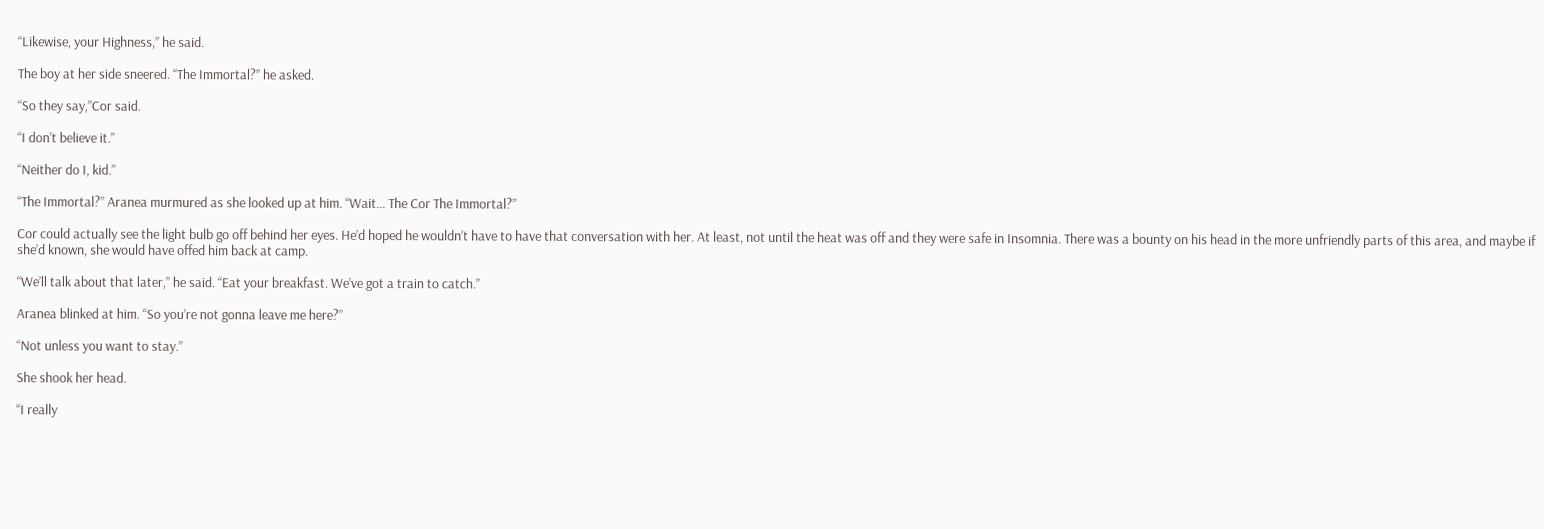“Likewise, your Highness,” he said.

The boy at her side sneered. “The Immortal?” he asked.

“So they say,”Cor said.

“I don’t believe it.”

“Neither do I, kid.”

“The Immortal?” Aranea murmured as she looked up at him. “Wait... The Cor The Immortal?”

Cor could actually see the light bulb go off behind her eyes. He’d hoped he wouldn’t have to have that conversation with her. At least, not until the heat was off and they were safe in Insomnia. There was a bounty on his head in the more unfriendly parts of this area, and maybe if she’d known, she would have offed him back at camp.

“We’ll talk about that later,” he said. “Eat your breakfast. We’ve got a train to catch.”

Aranea blinked at him. “So you’re not gonna leave me here?”

“Not unless you want to stay.”

She shook her head.

“I really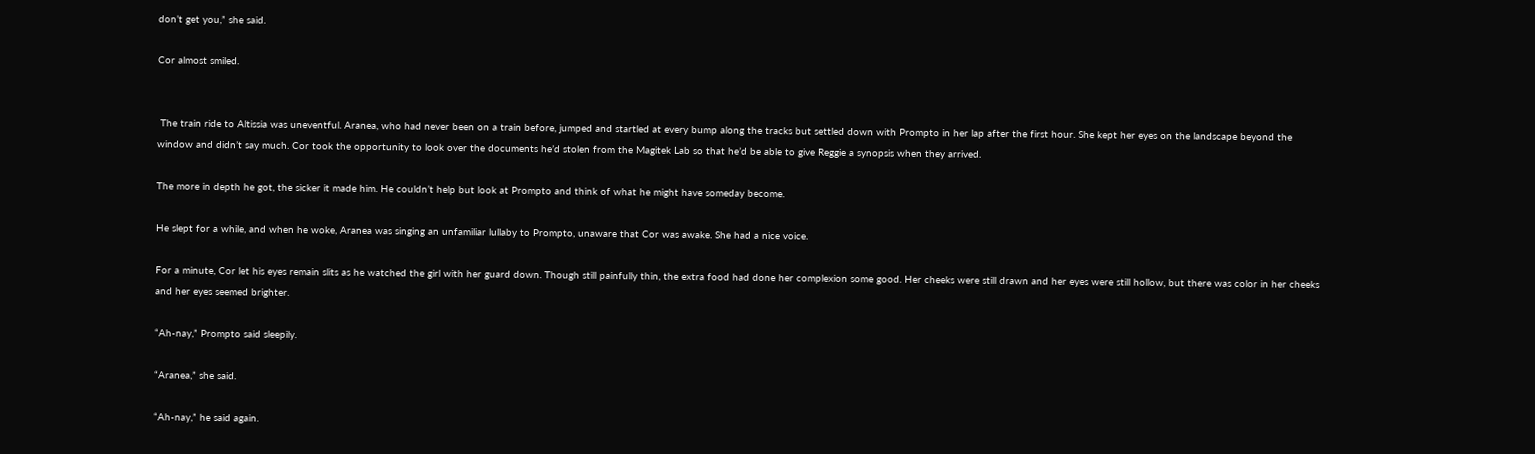don’t get you,” she said.

Cor almost smiled.


 The train ride to Altissia was uneventful. Aranea, who had never been on a train before, jumped and startled at every bump along the tracks but settled down with Prompto in her lap after the first hour. She kept her eyes on the landscape beyond the window and didn’t say much. Cor took the opportunity to look over the documents he’d stolen from the Magitek Lab so that he’d be able to give Reggie a synopsis when they arrived.

The more in depth he got, the sicker it made him. He couldn’t help but look at Prompto and think of what he might have someday become.

He slept for a while, and when he woke, Aranea was singing an unfamiliar lullaby to Prompto, unaware that Cor was awake. She had a nice voice.

For a minute, Cor let his eyes remain slits as he watched the girl with her guard down. Though still painfully thin, the extra food had done her complexion some good. Her cheeks were still drawn and her eyes were still hollow, but there was color in her cheeks and her eyes seemed brighter.

“Ah-nay,” Prompto said sleepily.

“Aranea,” she said.

“Ah-nay,” he said again.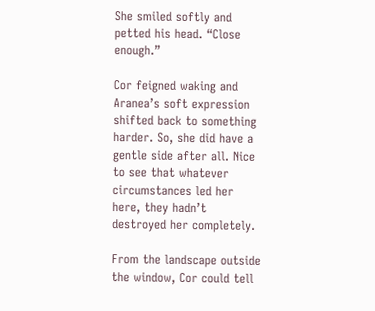She smiled softly and petted his head. “Close enough.”

Cor feigned waking and Aranea’s soft expression shifted back to something harder. So, she did have a gentle side after all. Nice to see that whatever circumstances led her here, they hadn’t destroyed her completely.

From the landscape outside the window, Cor could tell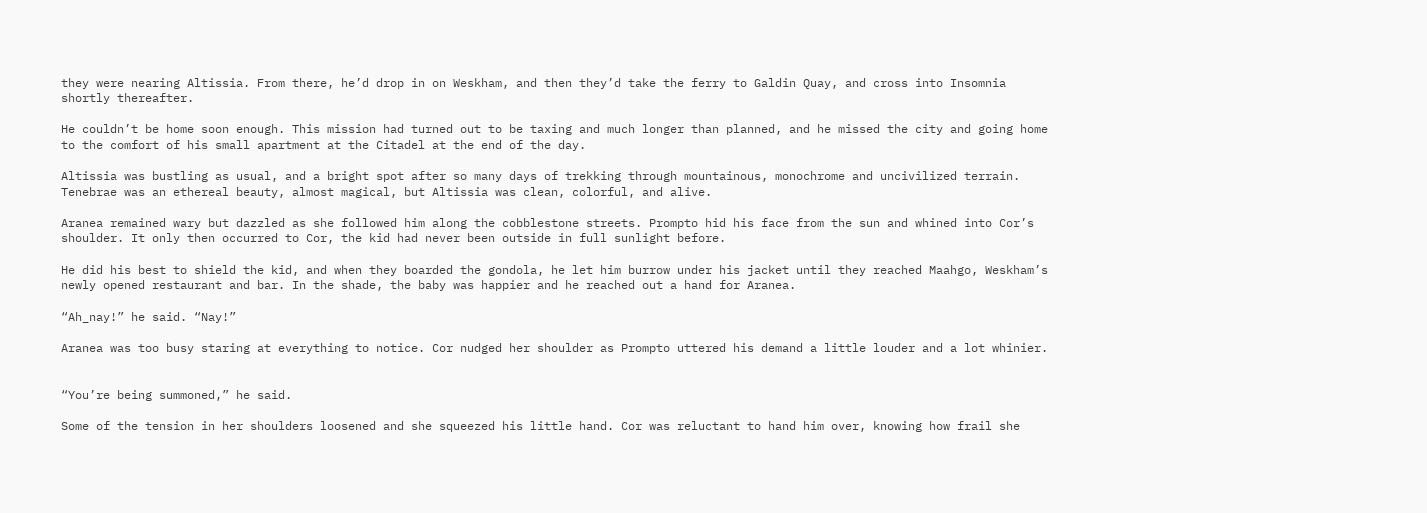they were nearing Altissia. From there, he’d drop in on Weskham, and then they’d take the ferry to Galdin Quay, and cross into Insomnia shortly thereafter.

He couldn’t be home soon enough. This mission had turned out to be taxing and much longer than planned, and he missed the city and going home to the comfort of his small apartment at the Citadel at the end of the day.

Altissia was bustling as usual, and a bright spot after so many days of trekking through mountainous, monochrome and uncivilized terrain. Tenebrae was an ethereal beauty, almost magical, but Altissia was clean, colorful, and alive.

Aranea remained wary but dazzled as she followed him along the cobblestone streets. Prompto hid his face from the sun and whined into Cor’s shoulder. It only then occurred to Cor, the kid had never been outside in full sunlight before.

He did his best to shield the kid, and when they boarded the gondola, he let him burrow under his jacket until they reached Maahgo, Weskham’s newly opened restaurant and bar. In the shade, the baby was happier and he reached out a hand for Aranea.

“Ah_nay!” he said. “Nay!”

Aranea was too busy staring at everything to notice. Cor nudged her shoulder as Prompto uttered his demand a little louder and a lot whinier.


“You’re being summoned,” he said.

Some of the tension in her shoulders loosened and she squeezed his little hand. Cor was reluctant to hand him over, knowing how frail she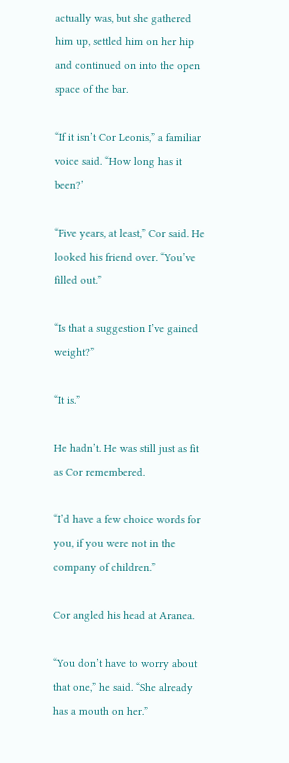actually was, but she gathered him up, settled him on her hip and continued on into the open space of the bar.

“If it isn’t Cor Leonis,” a familiar voice said. “How long has it been?’

“Five years, at least,” Cor said. He looked his friend over. “You’ve filled out.”

“Is that a suggestion I’ve gained weight?”

“It is.”

He hadn’t. He was still just as fit as Cor remembered.

“I’d have a few choice words for you, if you were not in the company of children.”

Cor angled his head at Aranea.

“You don’t have to worry about that one,” he said. “She already has a mouth on her.”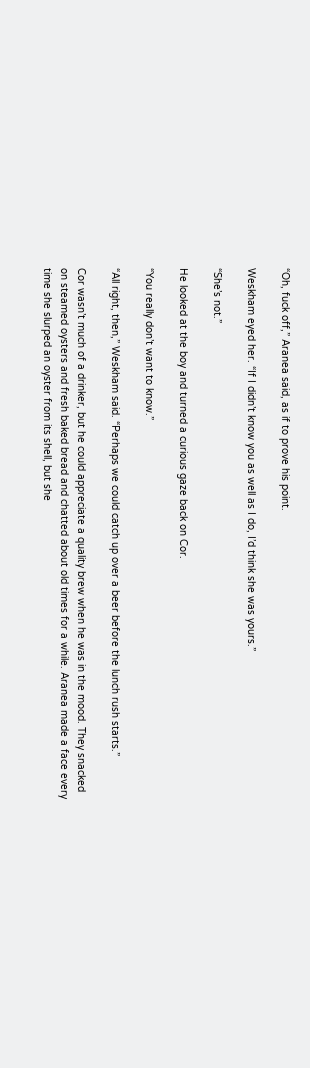“Oh, fuck off,” Aranea said, as if to prove his point.

Weskham eyed her. “If I didn’t know you as well as I do, I’d think she was yours.”

“She’s not.”

He looked at the boy and turned a curious gaze back on Cor.

“You really don’t want to know.”

“All right, then,” Weskham said. “Perhaps we could catch up over a beer before the lunch rush starts.”

Cor wasn’t much of a drinker, but he could appreciate a quality brew when he was in the mood. They snacked on steamed oysters and fresh baked bread and chatted about old times for a while. Aranea made a face every time she slurped an oyster from its shell, but she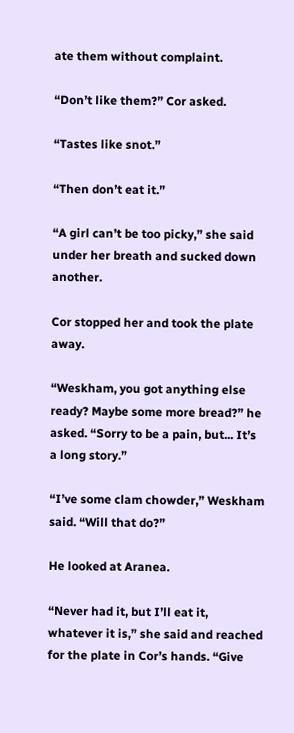ate them without complaint.

“Don’t like them?” Cor asked.

“Tastes like snot.”

“Then don’t eat it.”

“A girl can’t be too picky,” she said under her breath and sucked down another.

Cor stopped her and took the plate away.

“Weskham, you got anything else ready? Maybe some more bread?” he asked. “Sorry to be a pain, but... It’s a long story.”

“I’ve some clam chowder,” Weskham said. “Will that do?”

He looked at Aranea.

“Never had it, but I’ll eat it, whatever it is,” she said and reached for the plate in Cor’s hands. “Give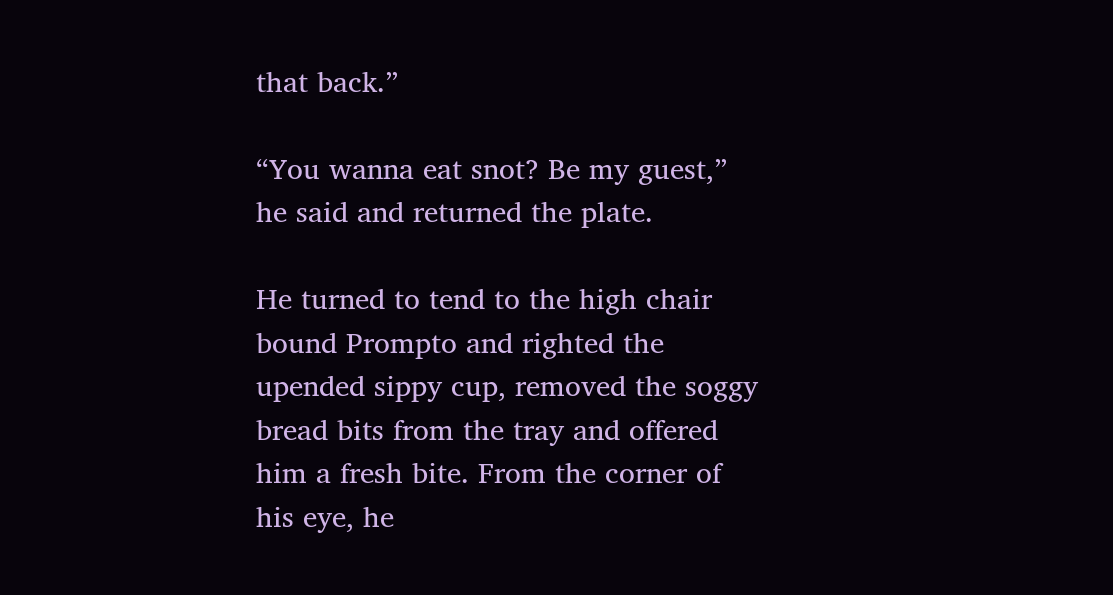that back.”

“You wanna eat snot? Be my guest,” he said and returned the plate.

He turned to tend to the high chair bound Prompto and righted the upended sippy cup, removed the soggy bread bits from the tray and offered him a fresh bite. From the corner of his eye, he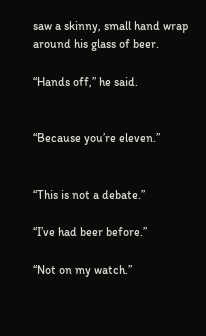saw a skinny, small hand wrap around his glass of beer.

“Hands off,” he said.


“Because you’re eleven.”


“This is not a debate.”

“I’ve had beer before.”

“Not on my watch.”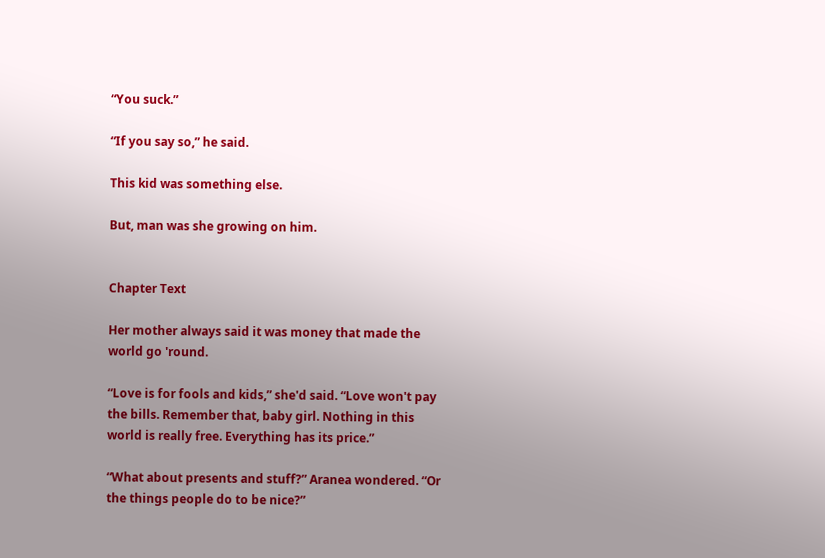“You suck.”

“If you say so,” he said.

This kid was something else.

But, man was she growing on him.


Chapter Text

Her mother always said it was money that made the world go 'round.

“Love is for fools and kids,” she'd said. “Love won't pay the bills. Remember that, baby girl. Nothing in this world is really free. Everything has its price.”

“What about presents and stuff?” Aranea wondered. “Or the things people do to be nice?”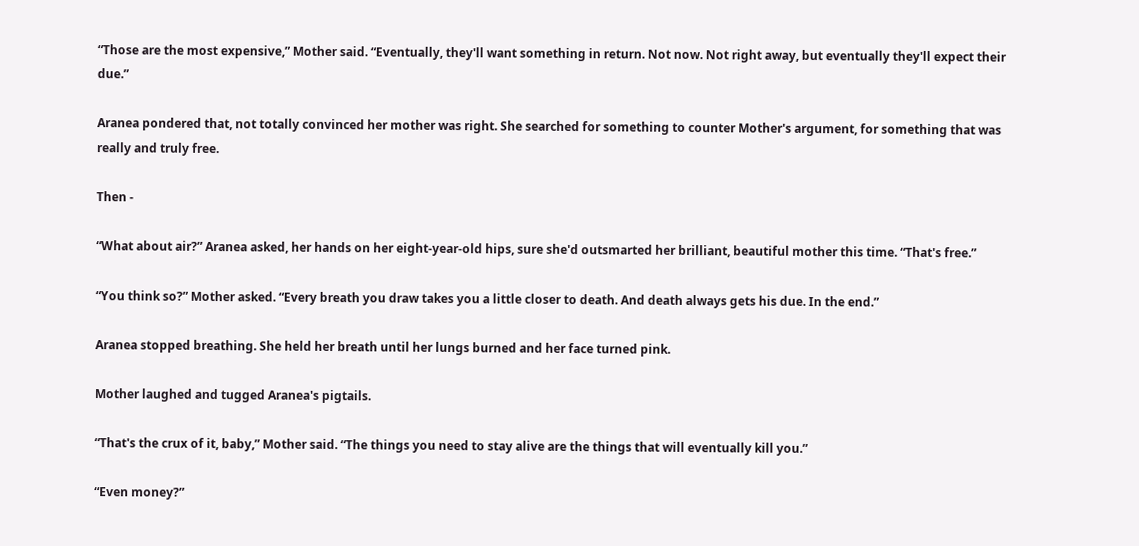“Those are the most expensive,” Mother said. “Eventually, they'll want something in return. Not now. Not right away, but eventually they'll expect their due.”

Aranea pondered that, not totally convinced her mother was right. She searched for something to counter Mother's argument, for something that was really and truly free.

Then -

“What about air?” Aranea asked, her hands on her eight-year-old hips, sure she'd outsmarted her brilliant, beautiful mother this time. “That's free.”

“You think so?” Mother asked. “Every breath you draw takes you a little closer to death. And death always gets his due. In the end.”

Aranea stopped breathing. She held her breath until her lungs burned and her face turned pink.

Mother laughed and tugged Aranea's pigtails.

“That's the crux of it, baby,” Mother said. “The things you need to stay alive are the things that will eventually kill you.”

“Even money?”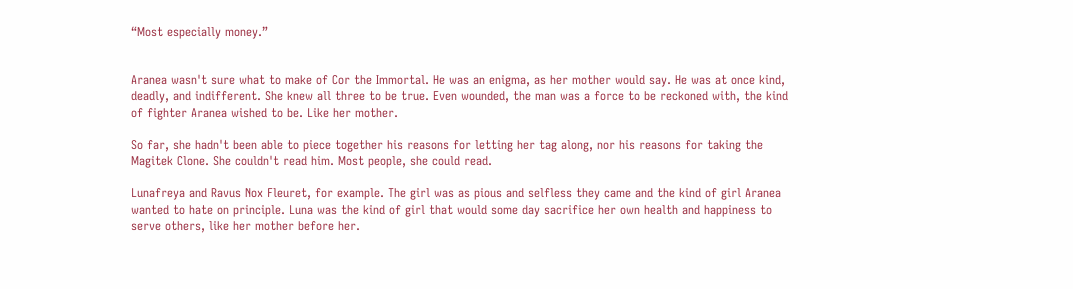“Most especially money.”


Aranea wasn't sure what to make of Cor the Immortal. He was an enigma, as her mother would say. He was at once kind, deadly, and indifferent. She knew all three to be true. Even wounded, the man was a force to be reckoned with, the kind of fighter Aranea wished to be. Like her mother.

So far, she hadn't been able to piece together his reasons for letting her tag along, nor his reasons for taking the Magitek Clone. She couldn't read him. Most people, she could read.

Lunafreya and Ravus Nox Fleuret, for example. The girl was as pious and selfless they came and the kind of girl Aranea wanted to hate on principle. Luna was the kind of girl that would some day sacrifice her own health and happiness to serve others, like her mother before her.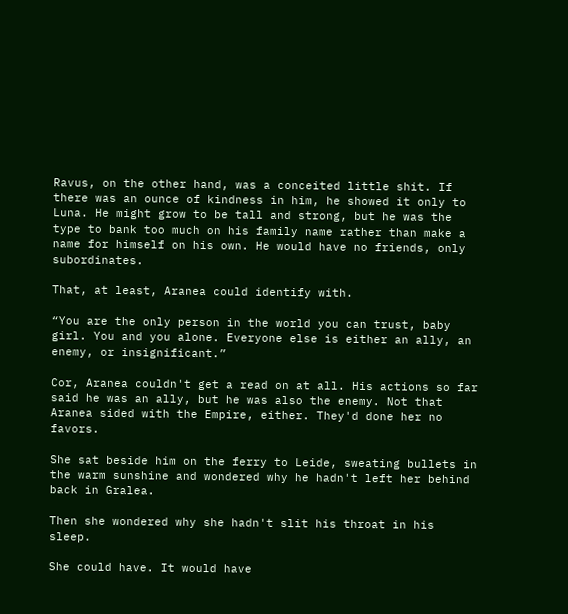Ravus, on the other hand, was a conceited little shit. If there was an ounce of kindness in him, he showed it only to Luna. He might grow to be tall and strong, but he was the type to bank too much on his family name rather than make a name for himself on his own. He would have no friends, only subordinates.

That, at least, Aranea could identify with.

“You are the only person in the world you can trust, baby girl. You and you alone. Everyone else is either an ally, an enemy, or insignificant.”

Cor, Aranea couldn't get a read on at all. His actions so far said he was an ally, but he was also the enemy. Not that Aranea sided with the Empire, either. They'd done her no favors.

She sat beside him on the ferry to Leide, sweating bullets in the warm sunshine and wondered why he hadn't left her behind back in Gralea.

Then she wondered why she hadn't slit his throat in his sleep.

She could have. It would have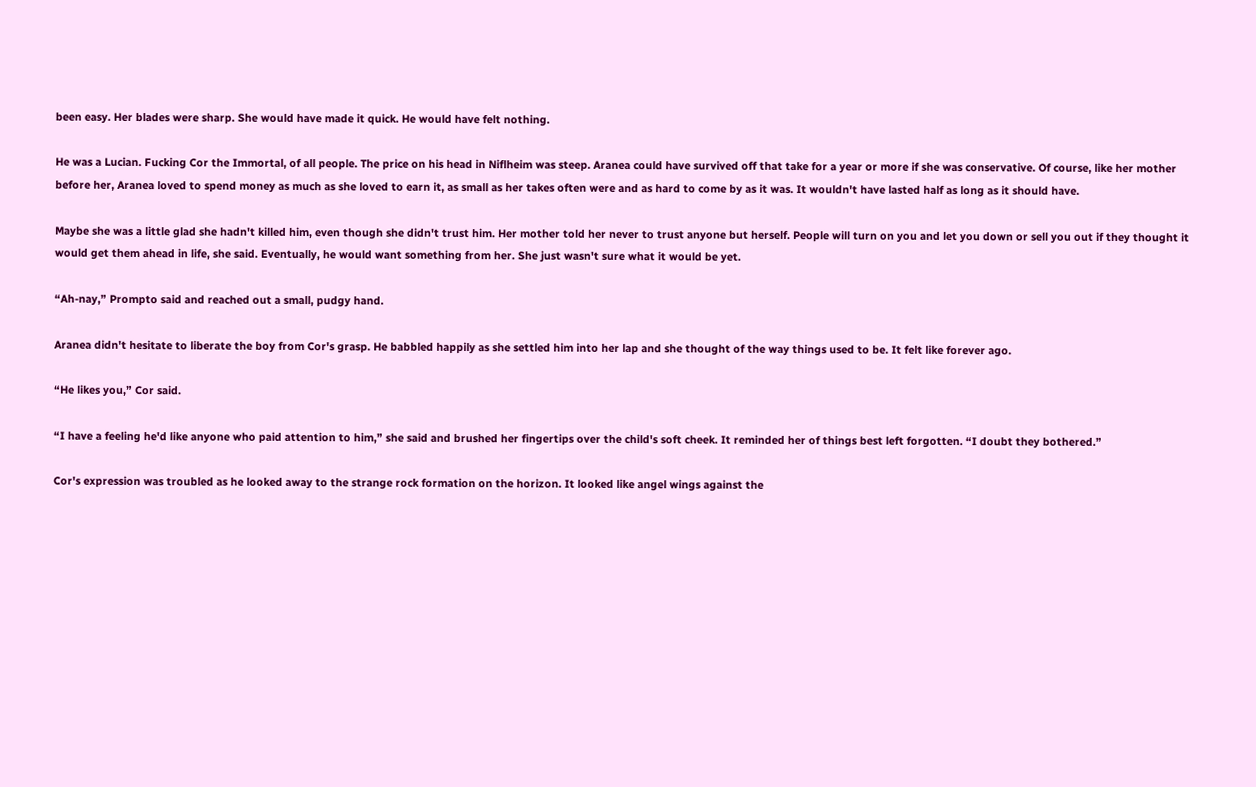been easy. Her blades were sharp. She would have made it quick. He would have felt nothing.

He was a Lucian. Fucking Cor the Immortal, of all people. The price on his head in Niflheim was steep. Aranea could have survived off that take for a year or more if she was conservative. Of course, like her mother before her, Aranea loved to spend money as much as she loved to earn it, as small as her takes often were and as hard to come by as it was. It wouldn't have lasted half as long as it should have.

Maybe she was a little glad she hadn't killed him, even though she didn't trust him. Her mother told her never to trust anyone but herself. People will turn on you and let you down or sell you out if they thought it would get them ahead in life, she said. Eventually, he would want something from her. She just wasn't sure what it would be yet.

“Ah-nay,” Prompto said and reached out a small, pudgy hand.

Aranea didn't hesitate to liberate the boy from Cor's grasp. He babbled happily as she settled him into her lap and she thought of the way things used to be. It felt like forever ago.

“He likes you,” Cor said.

“I have a feeling he'd like anyone who paid attention to him,” she said and brushed her fingertips over the child's soft cheek. It reminded her of things best left forgotten. “I doubt they bothered.”

Cor's expression was troubled as he looked away to the strange rock formation on the horizon. It looked like angel wings against the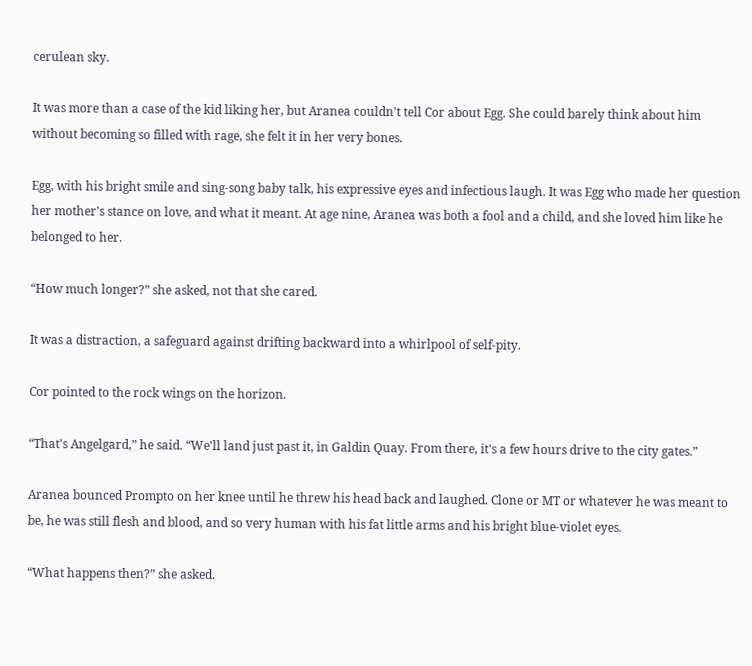cerulean sky.

It was more than a case of the kid liking her, but Aranea couldn't tell Cor about Egg. She could barely think about him without becoming so filled with rage, she felt it in her very bones.

Egg, with his bright smile and sing-song baby talk, his expressive eyes and infectious laugh. It was Egg who made her question her mother's stance on love, and what it meant. At age nine, Aranea was both a fool and a child, and she loved him like he belonged to her.

“How much longer?” she asked, not that she cared.

It was a distraction, a safeguard against drifting backward into a whirlpool of self-pity.

Cor pointed to the rock wings on the horizon.

“That's Angelgard,” he said. “We'll land just past it, in Galdin Quay. From there, it's a few hours drive to the city gates.”

Aranea bounced Prompto on her knee until he threw his head back and laughed. Clone or MT or whatever he was meant to be, he was still flesh and blood, and so very human with his fat little arms and his bright blue-violet eyes.

“What happens then?” she asked.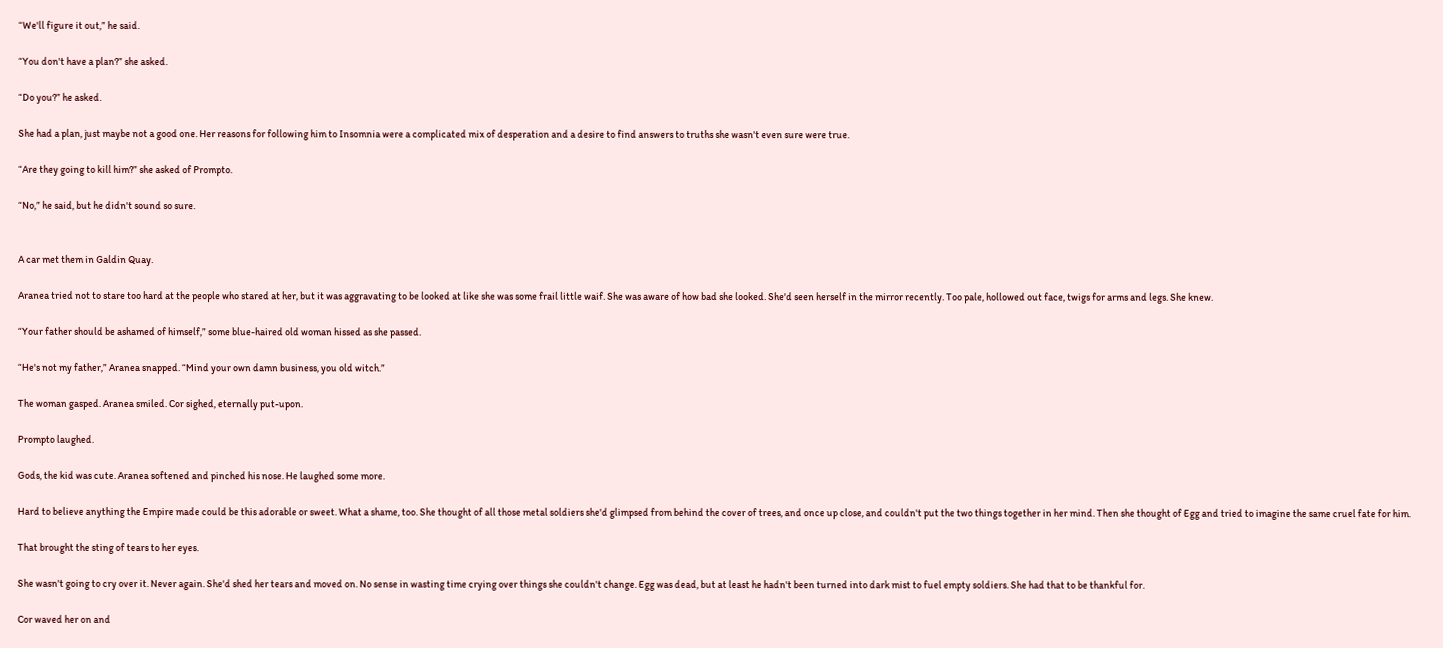“We'll figure it out,” he said.

“You don't have a plan?” she asked.

“Do you?” he asked.

She had a plan, just maybe not a good one. Her reasons for following him to Insomnia were a complicated mix of desperation and a desire to find answers to truths she wasn't even sure were true.

“Are they going to kill him?” she asked of Prompto.

“No,” he said, but he didn't sound so sure.


A car met them in Galdin Quay.

Aranea tried not to stare too hard at the people who stared at her, but it was aggravating to be looked at like she was some frail little waif. She was aware of how bad she looked. She'd seen herself in the mirror recently. Too pale, hollowed out face, twigs for arms and legs. She knew.

“Your father should be ashamed of himself,” some blue-haired old woman hissed as she passed.

“He's not my father,” Aranea snapped. “Mind your own damn business, you old witch.”

The woman gasped. Aranea smiled. Cor sighed, eternally put-upon.

Prompto laughed.

Gods, the kid was cute. Aranea softened and pinched his nose. He laughed some more.

Hard to believe anything the Empire made could be this adorable or sweet. What a shame, too. She thought of all those metal soldiers she'd glimpsed from behind the cover of trees, and once up close, and couldn't put the two things together in her mind. Then she thought of Egg and tried to imagine the same cruel fate for him.

That brought the sting of tears to her eyes.

She wasn't going to cry over it. Never again. She'd shed her tears and moved on. No sense in wasting time crying over things she couldn't change. Egg was dead, but at least he hadn't been turned into dark mist to fuel empty soldiers. She had that to be thankful for.

Cor waved her on and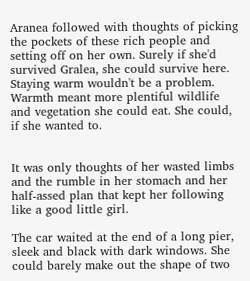Aranea followed with thoughts of picking the pockets of these rich people and setting off on her own. Surely if she'd survived Gralea, she could survive here. Staying warm wouldn't be a problem. Warmth meant more plentiful wildlife and vegetation she could eat. She could, if she wanted to.


It was only thoughts of her wasted limbs and the rumble in her stomach and her half-assed plan that kept her following like a good little girl.

The car waited at the end of a long pier, sleek and black with dark windows. She could barely make out the shape of two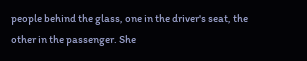people behind the glass, one in the driver's seat, the other in the passenger. She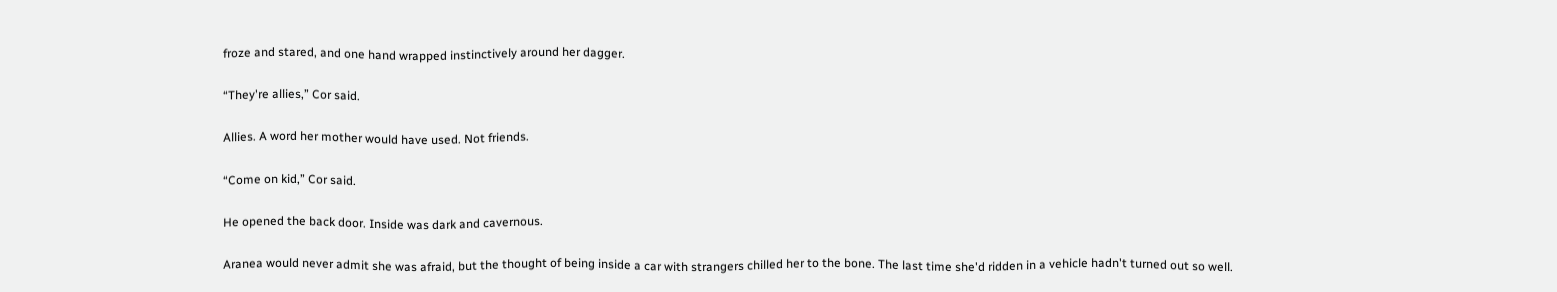froze and stared, and one hand wrapped instinctively around her dagger.

“They're allies,” Cor said.

Allies. A word her mother would have used. Not friends.

“Come on kid,” Cor said.

He opened the back door. Inside was dark and cavernous.

Aranea would never admit she was afraid, but the thought of being inside a car with strangers chilled her to the bone. The last time she'd ridden in a vehicle hadn't turned out so well.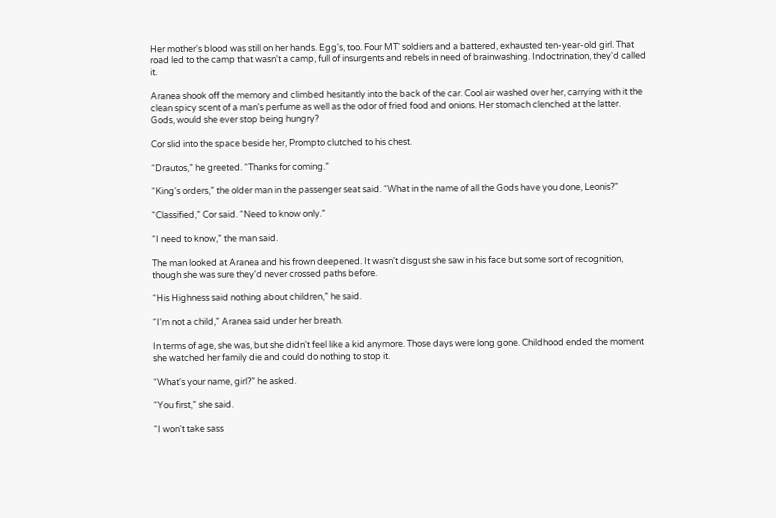Her mother's blood was still on her hands. Egg's, too. Four MT' soldiers and a battered, exhausted ten-year-old girl. That road led to the camp that wasn't a camp, full of insurgents and rebels in need of brainwashing. Indoctrination, they'd called it.

Aranea shook off the memory and climbed hesitantly into the back of the car. Cool air washed over her, carrying with it the clean spicy scent of a man's perfume as well as the odor of fried food and onions. Her stomach clenched at the latter.  Gods, would she ever stop being hungry?

Cor slid into the space beside her, Prompto clutched to his chest.

“Drautos,” he greeted. “Thanks for coming.”

“King's orders,” the older man in the passenger seat said. “What in the name of all the Gods have you done, Leonis?”

“Classified,” Cor said. “Need to know only.”

“I need to know,” the man said.

The man looked at Aranea and his frown deepened. It wasn't disgust she saw in his face but some sort of recognition, though she was sure they'd never crossed paths before.

“His Highness said nothing about children,” he said.

“I'm not a child,” Aranea said under her breath.

In terms of age, she was, but she didn't feel like a kid anymore. Those days were long gone. Childhood ended the moment she watched her family die and could do nothing to stop it.

“What's your name, girl?” he asked.

“You first,” she said.

“I won't take sass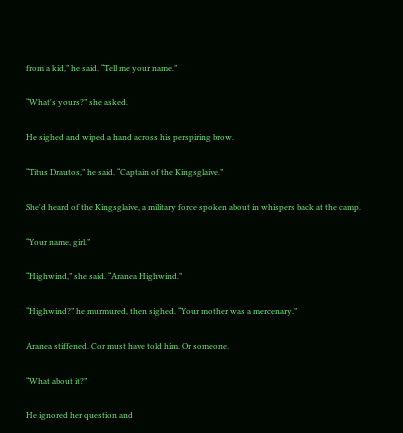from a kid,” he said. “Tell me your name.”

“What's yours?” she asked.

He sighed and wiped a hand across his perspiring brow.

“Titus Drautos,” he said. “Captain of the Kingsglaive.”

She'd heard of the Kingsglaive, a military force spoken about in whispers back at the camp.

“Your name, girl.”

“Highwind,” she said. “Aranea Highwind.”

“Highwind?” he murmured, then sighed. “Your mother was a mercenary.”

Aranea stiffened. Cor must have told him. Or someone.

“What about it?”

He ignored her question and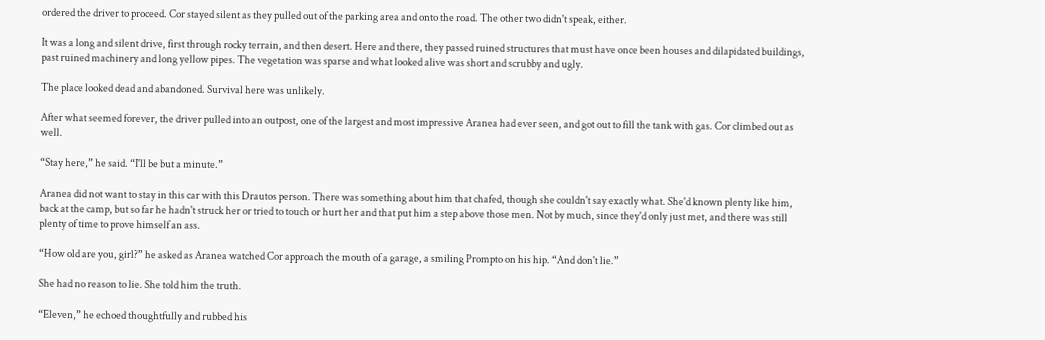ordered the driver to proceed. Cor stayed silent as they pulled out of the parking area and onto the road. The other two didn't speak, either.

It was a long and silent drive, first through rocky terrain, and then desert. Here and there, they passed ruined structures that must have once been houses and dilapidated buildings, past ruined machinery and long yellow pipes. The vegetation was sparse and what looked alive was short and scrubby and ugly.

The place looked dead and abandoned. Survival here was unlikely.

After what seemed forever, the driver pulled into an outpost, one of the largest and most impressive Aranea had ever seen, and got out to fill the tank with gas. Cor climbed out as well.

“Stay here,” he said. “I'll be but a minute.”

Aranea did not want to stay in this car with this Drautos person. There was something about him that chafed, though she couldn't say exactly what. She'd known plenty like him, back at the camp, but so far he hadn't struck her or tried to touch or hurt her and that put him a step above those men. Not by much, since they'd only just met, and there was still plenty of time to prove himself an ass.

“How old are you, girl?” he asked as Aranea watched Cor approach the mouth of a garage, a smiling Prompto on his hip. “And don't lie.”

She had no reason to lie. She told him the truth.

“Eleven,” he echoed thoughtfully and rubbed his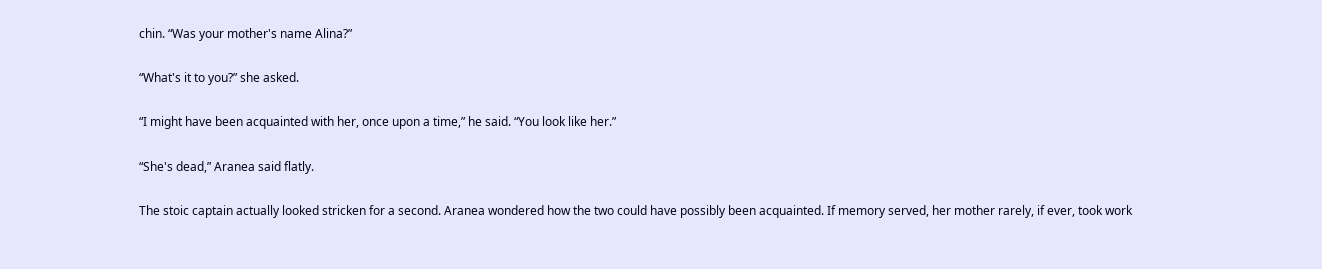chin. “Was your mother's name Alina?”

“What's it to you?” she asked.

“I might have been acquainted with her, once upon a time,” he said. “You look like her.”

“She's dead,” Aranea said flatly.

The stoic captain actually looked stricken for a second. Aranea wondered how the two could have possibly been acquainted. If memory served, her mother rarely, if ever, took work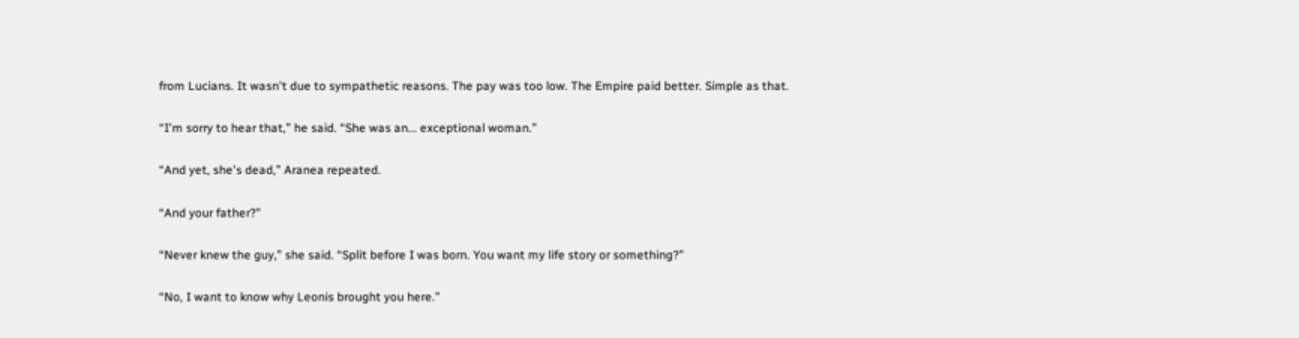from Lucians. It wasn't due to sympathetic reasons. The pay was too low. The Empire paid better. Simple as that.

“I'm sorry to hear that,” he said. “She was an... exceptional woman.”

“And yet, she's dead,” Aranea repeated.

“And your father?”

“Never knew the guy,” she said. “Split before I was born. You want my life story or something?”

“No, I want to know why Leonis brought you here.”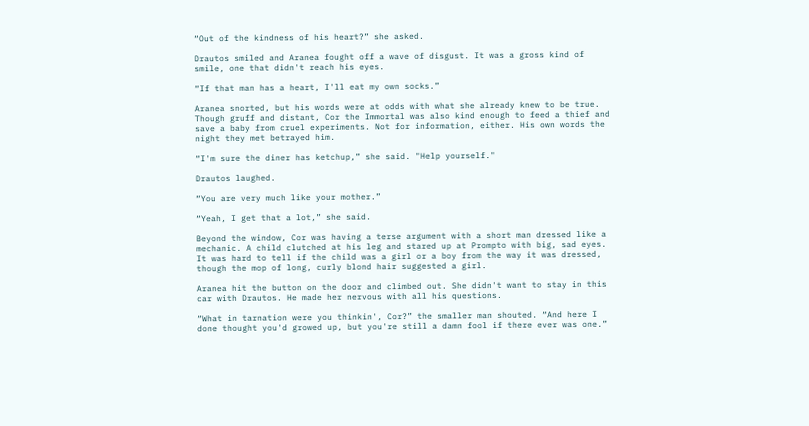“Out of the kindness of his heart?” she asked.

Drautos smiled and Aranea fought off a wave of disgust. It was a gross kind of smile, one that didn't reach his eyes.

“If that man has a heart, I'll eat my own socks.”

Aranea snorted, but his words were at odds with what she already knew to be true. Though gruff and distant, Cor the Immortal was also kind enough to feed a thief and save a baby from cruel experiments. Not for information, either. His own words the night they met betrayed him.

“I'm sure the diner has ketchup,” she said. "Help yourself."

Drautos laughed.

“You are very much like your mother.”

“Yeah, I get that a lot,” she said.

Beyond the window, Cor was having a terse argument with a short man dressed like a mechanic. A child clutched at his leg and stared up at Prompto with big, sad eyes. It was hard to tell if the child was a girl or a boy from the way it was dressed, though the mop of long, curly blond hair suggested a girl.

Aranea hit the button on the door and climbed out. She didn't want to stay in this car with Drautos. He made her nervous with all his questions.

“What in tarnation were you thinkin', Cor?” the smaller man shouted. “And here I done thought you'd growed up, but you're still a damn fool if there ever was one.”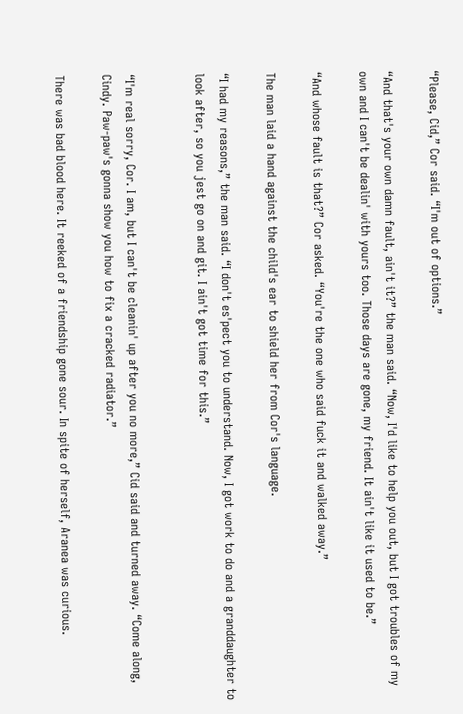“Please, Cid,” Cor said. “I'm out of options.”

“And that's your own damn fault, ain't it?” the man said. “Now, I'd like to help you out, but I got troubles of my own and I can't be dealin' with yours too. Those days are gone, my friend. It ain't like it used to be.”

“And whose fault is that?” Cor asked. “You're the one who said fuck it and walked away.”

The man laid a hand against the child's ear to shield her from Cor's language.

“I had my reasons,” the man said. “I don't es'pect you to understand. Now, I got work to do and a granddaughter to look after, so you jest go on and git. I ain't got time for this.”


“I'm real sorry, Cor. I am, but I can't be cleanin' up after you no more,” Cid said and turned away. “Come along, Cindy. Paw-paw's gonna show you how to fix a cracked radiator.”

There was bad blood here. It reeked of a friendship gone sour. In spite of herself, Aranea was curious.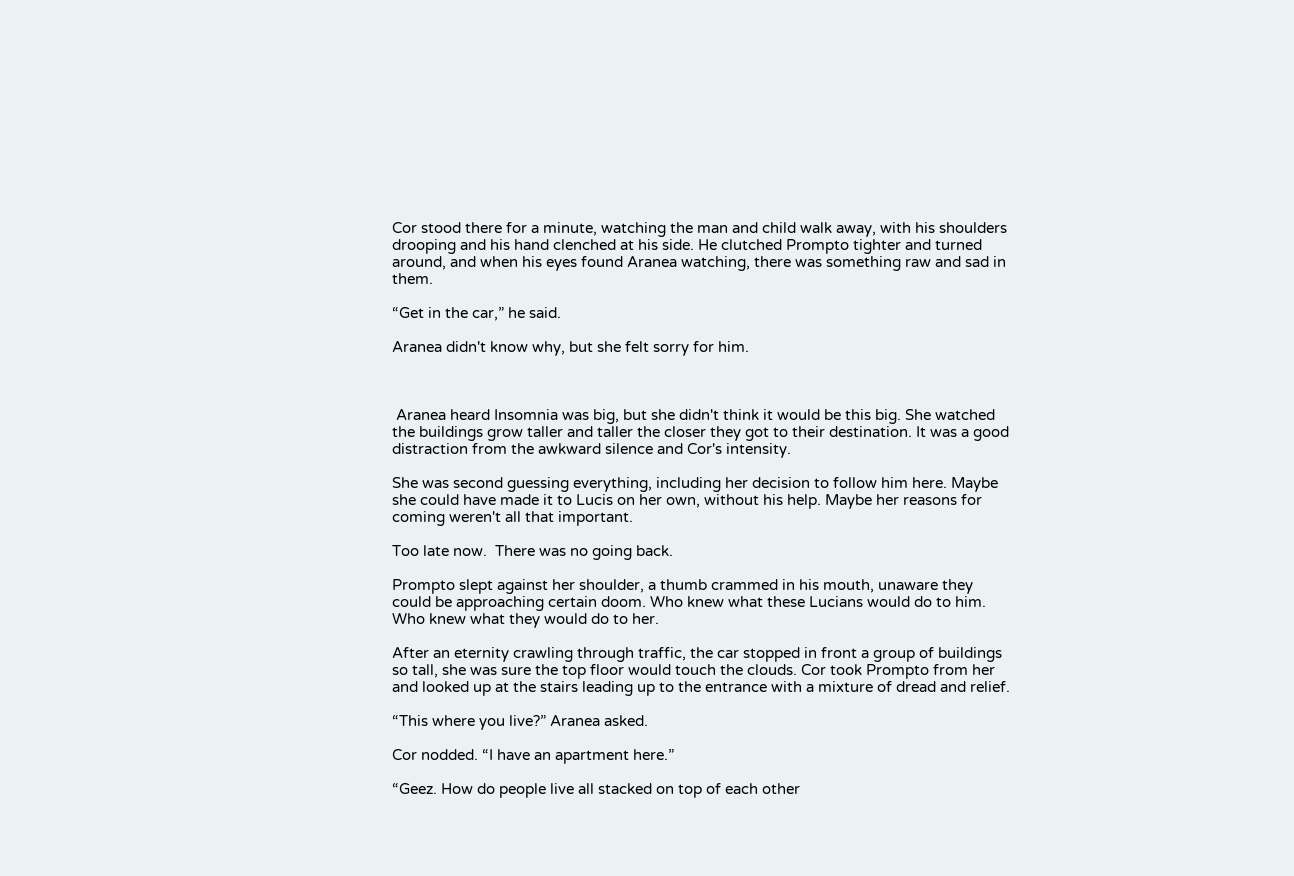Cor stood there for a minute, watching the man and child walk away, with his shoulders drooping and his hand clenched at his side. He clutched Prompto tighter and turned around, and when his eyes found Aranea watching, there was something raw and sad in them.

“Get in the car,” he said.

Aranea didn't know why, but she felt sorry for him.



 Aranea heard Insomnia was big, but she didn't think it would be this big. She watched the buildings grow taller and taller the closer they got to their destination. It was a good distraction from the awkward silence and Cor's intensity.

She was second guessing everything, including her decision to follow him here. Maybe she could have made it to Lucis on her own, without his help. Maybe her reasons for coming weren't all that important.

Too late now.  There was no going back.

Prompto slept against her shoulder, a thumb crammed in his mouth, unaware they could be approaching certain doom. Who knew what these Lucians would do to him. Who knew what they would do to her.

After an eternity crawling through traffic, the car stopped in front a group of buildings so tall, she was sure the top floor would touch the clouds. Cor took Prompto from her and looked up at the stairs leading up to the entrance with a mixture of dread and relief.

“This where you live?” Aranea asked.

Cor nodded. “I have an apartment here.”

“Geez. How do people live all stacked on top of each other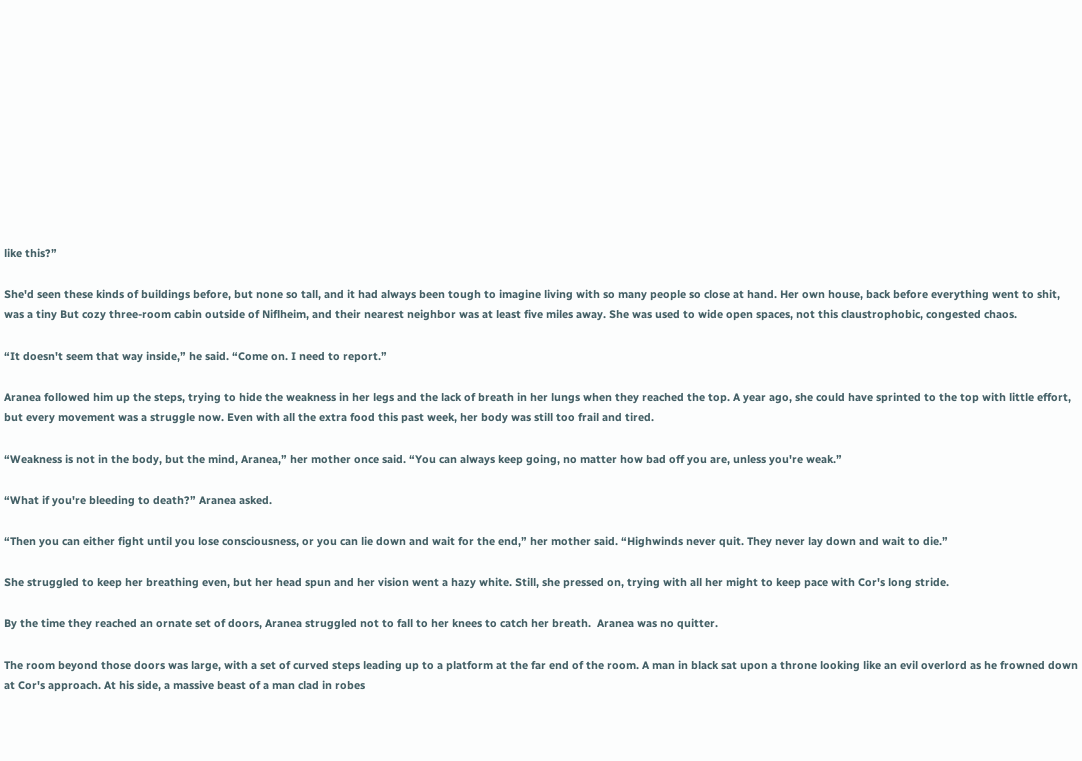like this?”

She'd seen these kinds of buildings before, but none so tall, and it had always been tough to imagine living with so many people so close at hand. Her own house, back before everything went to shit, was a tiny But cozy three-room cabin outside of Niflheim, and their nearest neighbor was at least five miles away. She was used to wide open spaces, not this claustrophobic, congested chaos.

“It doesn't seem that way inside,” he said. “Come on. I need to report.”

Aranea followed him up the steps, trying to hide the weakness in her legs and the lack of breath in her lungs when they reached the top. A year ago, she could have sprinted to the top with little effort, but every movement was a struggle now. Even with all the extra food this past week, her body was still too frail and tired.

“Weakness is not in the body, but the mind, Aranea,” her mother once said. “You can always keep going, no matter how bad off you are, unless you're weak.”

“What if you're bleeding to death?” Aranea asked.

“Then you can either fight until you lose consciousness, or you can lie down and wait for the end,” her mother said. “Highwinds never quit. They never lay down and wait to die.”

She struggled to keep her breathing even, but her head spun and her vision went a hazy white. Still, she pressed on, trying with all her might to keep pace with Cor's long stride.

By the time they reached an ornate set of doors, Aranea struggled not to fall to her knees to catch her breath.  Aranea was no quitter.

The room beyond those doors was large, with a set of curved steps leading up to a platform at the far end of the room. A man in black sat upon a throne looking like an evil overlord as he frowned down at Cor's approach. At his side, a massive beast of a man clad in robes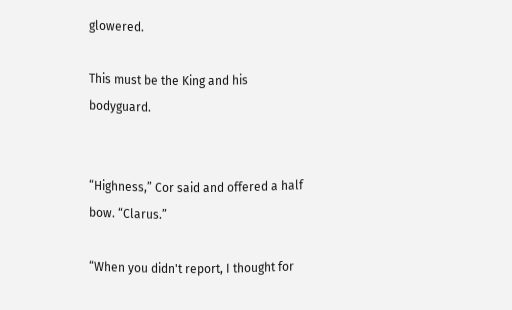glowered.

This must be the King and his bodyguard.


“Highness,” Cor said and offered a half bow. “Clarus.”

“When you didn't report, I thought for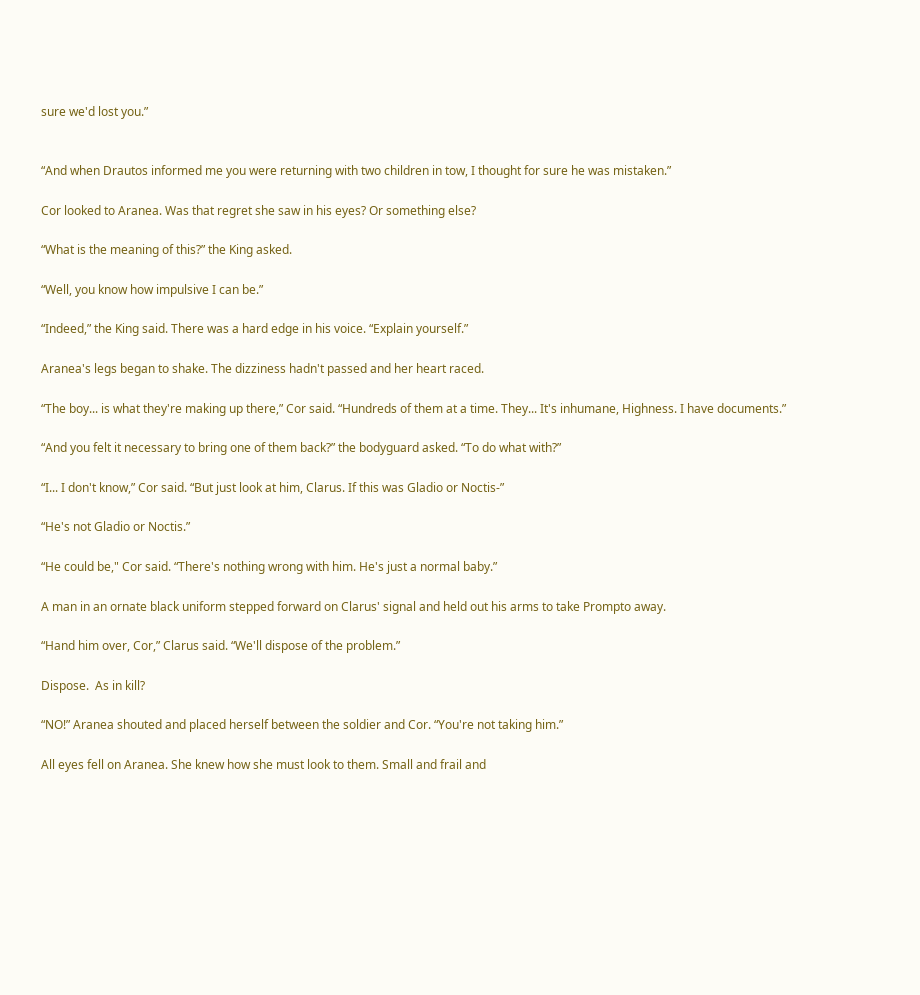sure we'd lost you.”


“And when Drautos informed me you were returning with two children in tow, I thought for sure he was mistaken.”

Cor looked to Aranea. Was that regret she saw in his eyes? Or something else?

“What is the meaning of this?” the King asked.

“Well, you know how impulsive I can be.”

“Indeed,” the King said. There was a hard edge in his voice. “Explain yourself.”

Aranea's legs began to shake. The dizziness hadn't passed and her heart raced.

“The boy... is what they're making up there,” Cor said. “Hundreds of them at a time. They... It's inhumane, Highness. I have documents.”

“And you felt it necessary to bring one of them back?” the bodyguard asked. “To do what with?”

“I... I don't know,” Cor said. “But just look at him, Clarus. If this was Gladio or Noctis-”

“He's not Gladio or Noctis.”

“He could be," Cor said. “There's nothing wrong with him. He's just a normal baby.”

A man in an ornate black uniform stepped forward on Clarus' signal and held out his arms to take Prompto away.

“Hand him over, Cor,” Clarus said. “We'll dispose of the problem.”

Dispose.  As in kill?

“NO!” Aranea shouted and placed herself between the soldier and Cor. “You're not taking him.”

All eyes fell on Aranea. She knew how she must look to them. Small and frail and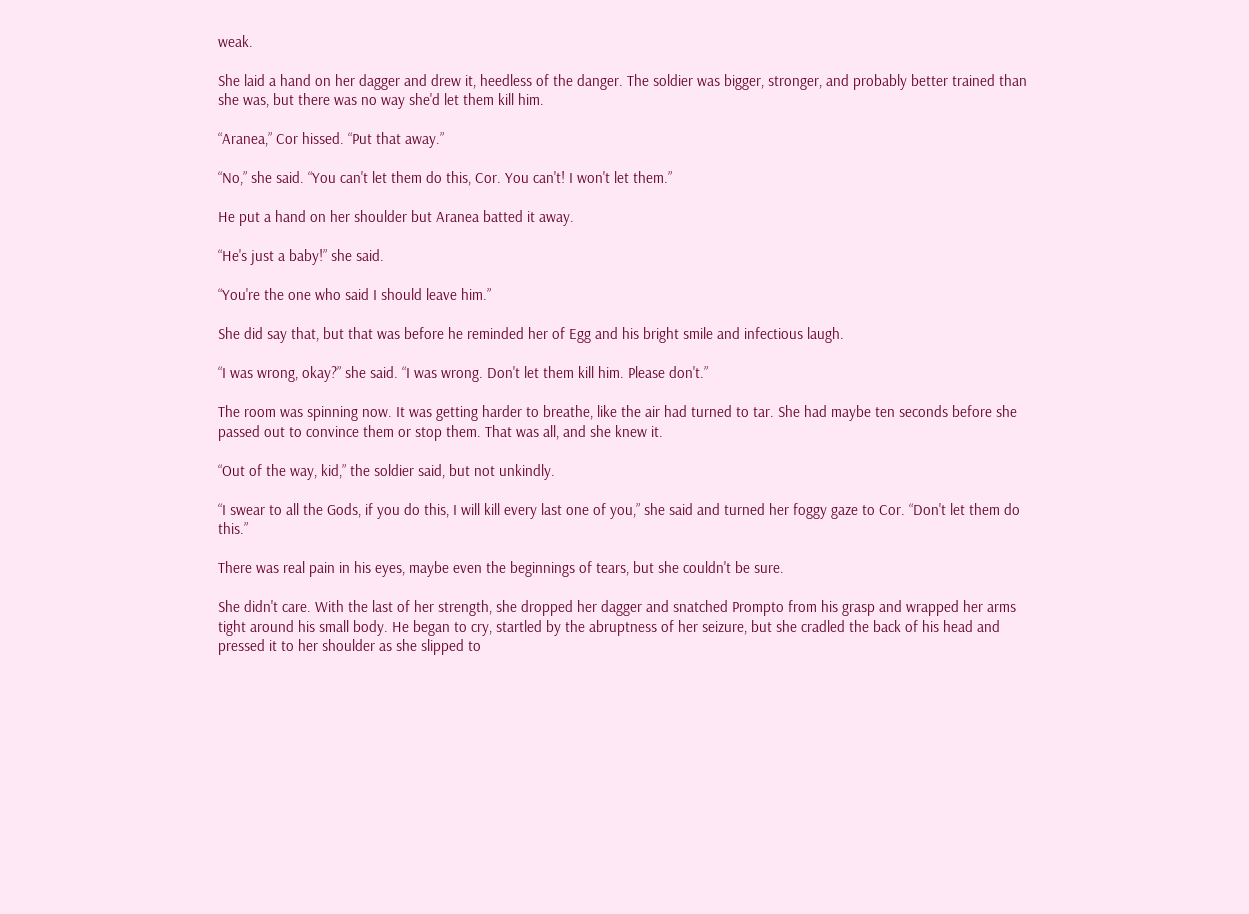weak.

She laid a hand on her dagger and drew it, heedless of the danger. The soldier was bigger, stronger, and probably better trained than she was, but there was no way she'd let them kill him.

“Aranea,” Cor hissed. “Put that away.”

“No,” she said. “You can't let them do this, Cor. You can't! I won't let them.”

He put a hand on her shoulder but Aranea batted it away.

“He's just a baby!” she said.

“You're the one who said I should leave him.”

She did say that, but that was before he reminded her of Egg and his bright smile and infectious laugh.

“I was wrong, okay?” she said. “I was wrong. Don't let them kill him. Please don't.”

The room was spinning now. It was getting harder to breathe, like the air had turned to tar. She had maybe ten seconds before she passed out to convince them or stop them. That was all, and she knew it.

“Out of the way, kid,” the soldier said, but not unkindly.

“I swear to all the Gods, if you do this, I will kill every last one of you,” she said and turned her foggy gaze to Cor. “Don't let them do this.”

There was real pain in his eyes, maybe even the beginnings of tears, but she couldn't be sure.

She didn't care. With the last of her strength, she dropped her dagger and snatched Prompto from his grasp and wrapped her arms tight around his small body. He began to cry, startled by the abruptness of her seizure, but she cradled the back of his head and pressed it to her shoulder as she slipped to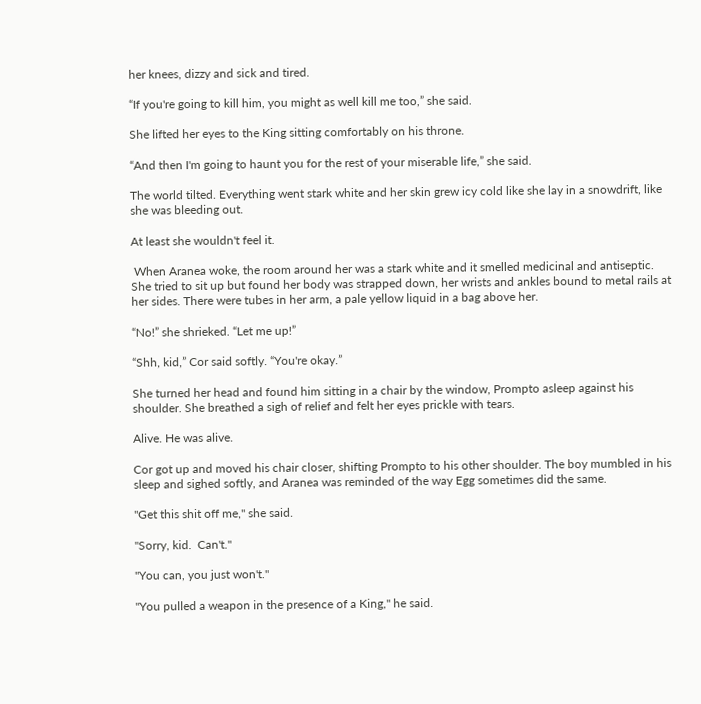her knees, dizzy and sick and tired.

“If you're going to kill him, you might as well kill me too,” she said.

She lifted her eyes to the King sitting comfortably on his throne.

“And then I'm going to haunt you for the rest of your miserable life,” she said.

The world tilted. Everything went stark white and her skin grew icy cold like she lay in a snowdrift, like she was bleeding out.

At least she wouldn't feel it.

 When Aranea woke, the room around her was a stark white and it smelled medicinal and antiseptic. She tried to sit up but found her body was strapped down, her wrists and ankles bound to metal rails at her sides. There were tubes in her arm, a pale yellow liquid in a bag above her.

“No!” she shrieked. “Let me up!”

“Shh, kid,” Cor said softly. “You're okay.”

She turned her head and found him sitting in a chair by the window, Prompto asleep against his shoulder. She breathed a sigh of relief and felt her eyes prickle with tears.

Alive. He was alive.

Cor got up and moved his chair closer, shifting Prompto to his other shoulder. The boy mumbled in his sleep and sighed softly, and Aranea was reminded of the way Egg sometimes did the same.

"Get this shit off me," she said.

"Sorry, kid.  Can't."

"You can, you just won't."

"You pulled a weapon in the presence of a King," he said.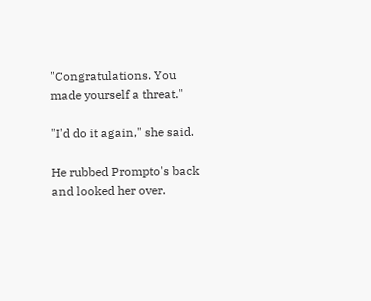"Congratulations. You made yourself a threat."

"I'd do it again," she said.

He rubbed Prompto's back and looked her over.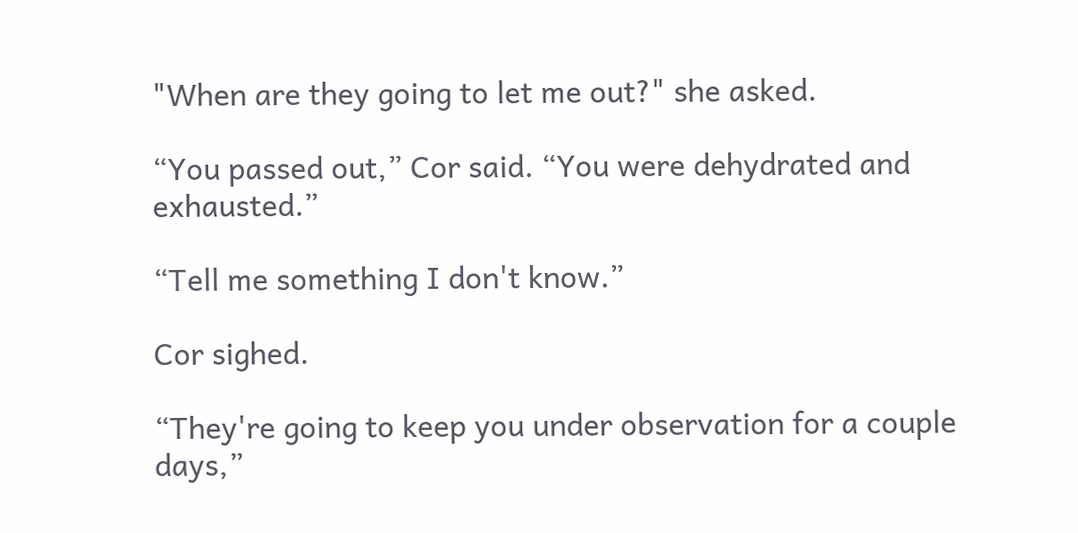"When are they going to let me out?" she asked.

“You passed out,” Cor said. “You were dehydrated and exhausted.”

“Tell me something I don't know.”

Cor sighed.

“They're going to keep you under observation for a couple days,”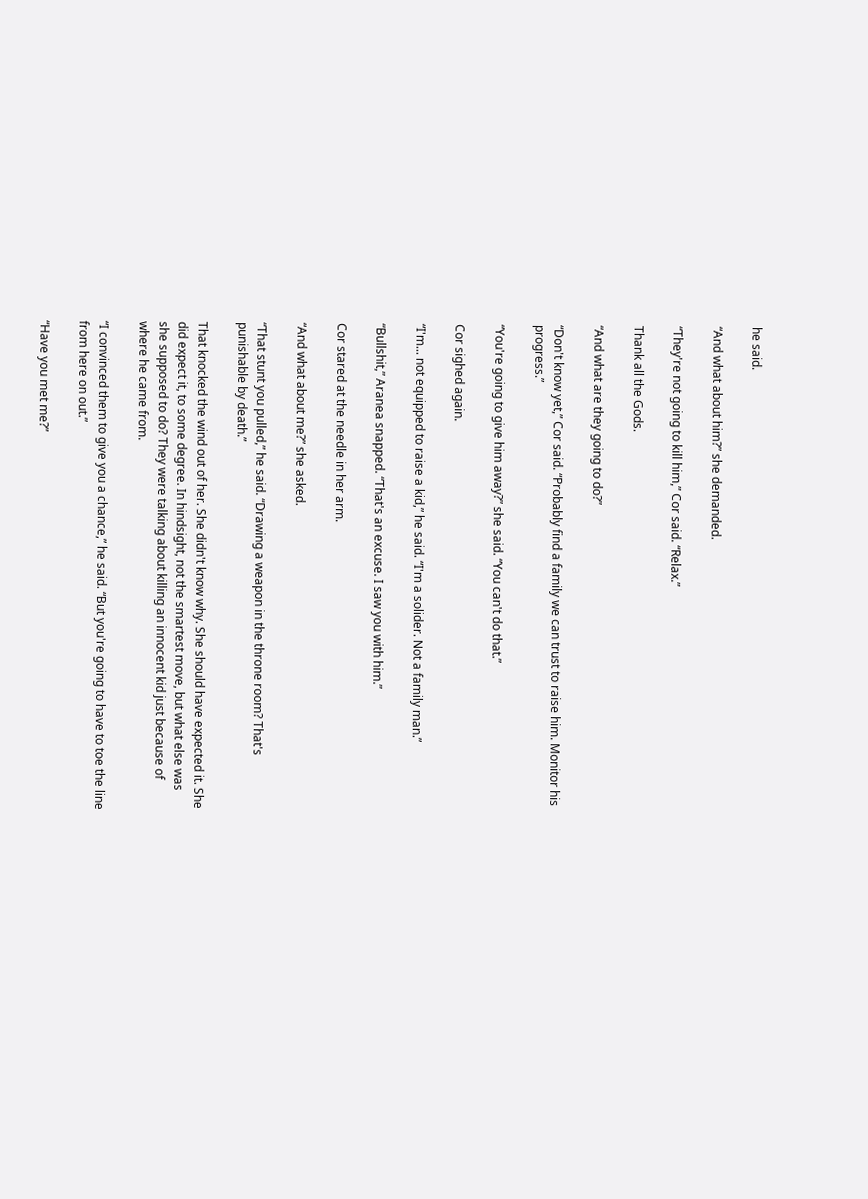he said.

“And what about him?” she demanded.

“They're not going to kill him,” Cor said. “Relax.”

Thank all the Gods.

“And what are they going to do?”

“Don't know yet,” Cor said. “Probably find a family we can trust to raise him. Monitor his progress.”

“You're going to give him away?” she said. “You can't do that.”

Cor sighed again.

“I'm... not equipped to raise a kid,” he said. “I'm a solider. Not a family man.”

“Bullshit,” Aranea snapped. “That's an excuse. I saw you with him.”

Cor stared at the needle in her arm.

“And what about me?” she asked.

“That stunt you pulled,” he said. “Drawing a weapon in the throne room? That's punishable by death.”

That knocked the wind out of her. She didn't know why. She should have expected it. She did expect it, to some degree. In hindsight, not the smartest move, but what else was she supposed to do? They were talking about killing an innocent kid just because of where he came from.

“I convinced them to give you a chance,” he said. “But you're going to have to toe the line from here on out.”

“Have you met me?”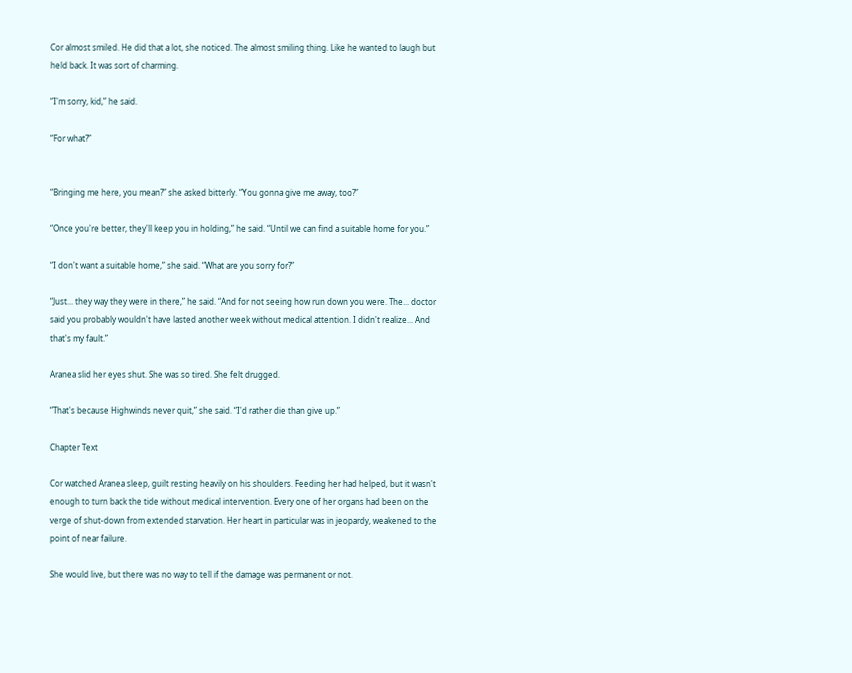Cor almost smiled. He did that a lot, she noticed. The almost smiling thing. Like he wanted to laugh but held back. It was sort of charming.

“I'm sorry, kid,” he said.

“For what?”


“Bringing me here, you mean?” she asked bitterly. “You gonna give me away, too?”

“Once you're better, they'll keep you in holding,” he said. “Until we can find a suitable home for you.”

“I don't want a suitable home,” she said. “What are you sorry for?”

“Just... they way they were in there,” he said. “And for not seeing how run down you were. The... doctor said you probably wouldn't have lasted another week without medical attention. I didn't realize... And that's my fault.”

Aranea slid her eyes shut. She was so tired. She felt drugged.

“That's because Highwinds never quit,” she said. “I'd rather die than give up.”

Chapter Text

Cor watched Aranea sleep, guilt resting heavily on his shoulders. Feeding her had helped, but it wasn't enough to turn back the tide without medical intervention. Every one of her organs had been on the verge of shut-down from extended starvation. Her heart in particular was in jeopardy, weakened to the point of near failure.

She would live, but there was no way to tell if the damage was permanent or not.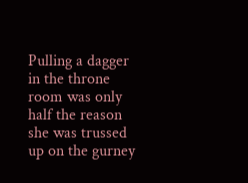Pulling a dagger in the throne room was only half the reason she was trussed up on the gurney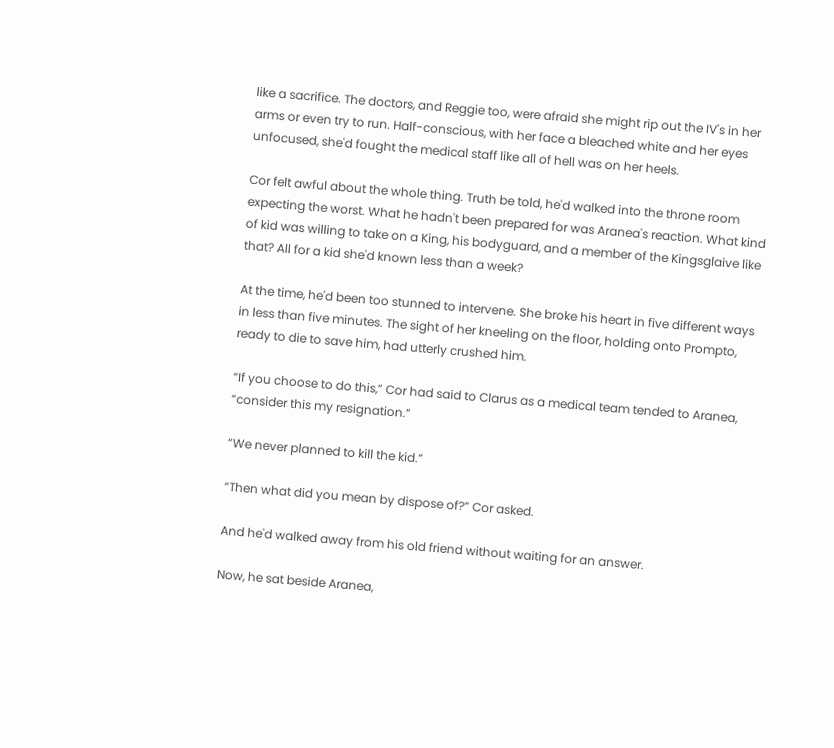like a sacrifice. The doctors, and Reggie too, were afraid she might rip out the IV's in her arms or even try to run. Half-conscious, with her face a bleached white and her eyes unfocused, she'd fought the medical staff like all of hell was on her heels.

Cor felt awful about the whole thing. Truth be told, he'd walked into the throne room expecting the worst. What he hadn't been prepared for was Aranea's reaction. What kind of kid was willing to take on a King, his bodyguard, and a member of the Kingsglaive like that? All for a kid she'd known less than a week?

At the time, he'd been too stunned to intervene. She broke his heart in five different ways in less than five minutes. The sight of her kneeling on the floor, holding onto Prompto, ready to die to save him, had utterly crushed him.

“If you choose to do this,” Cor had said to Clarus as a medical team tended to Aranea, “consider this my resignation.”

“We never planned to kill the kid.”

“Then what did you mean by dispose of?” Cor asked.

And he'd walked away from his old friend without waiting for an answer.

Now, he sat beside Aranea,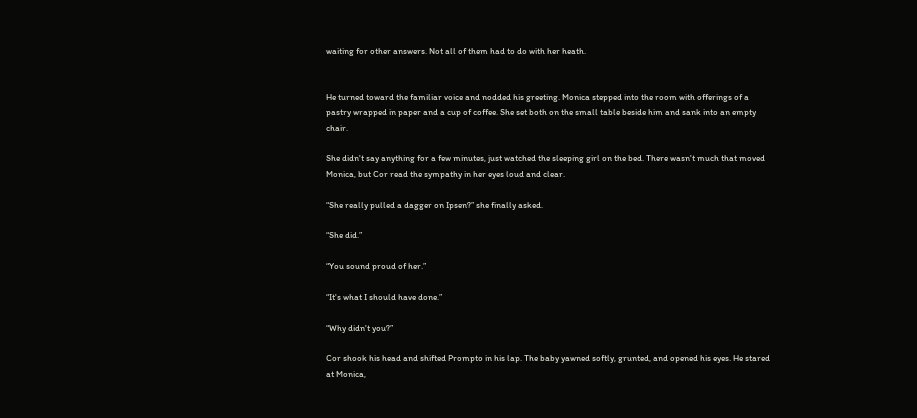waiting for other answers. Not all of them had to do with her heath.


He turned toward the familiar voice and nodded his greeting. Monica stepped into the room with offerings of a pastry wrapped in paper and a cup of coffee. She set both on the small table beside him and sank into an empty chair.

She didn't say anything for a few minutes, just watched the sleeping girl on the bed. There wasn't much that moved Monica, but Cor read the sympathy in her eyes loud and clear.

“She really pulled a dagger on Ipsen?” she finally asked.

“She did.”

“You sound proud of her.”

“It's what I should have done.”

“Why didn't you?”

Cor shook his head and shifted Prompto in his lap. The baby yawned softly, grunted, and opened his eyes. He stared at Monica,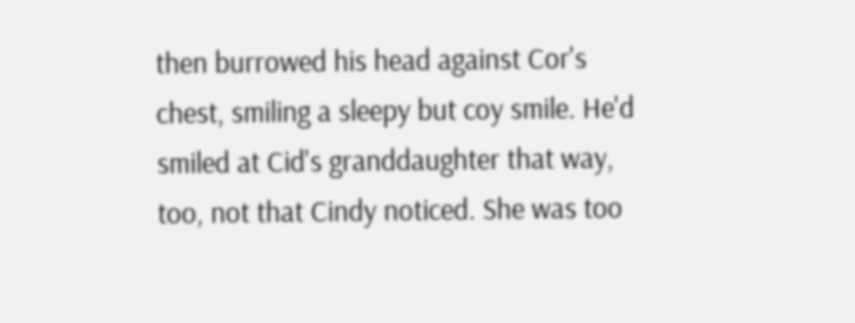then burrowed his head against Cor's chest, smiling a sleepy but coy smile. He'd smiled at Cid's granddaughter that way, too, not that Cindy noticed. She was too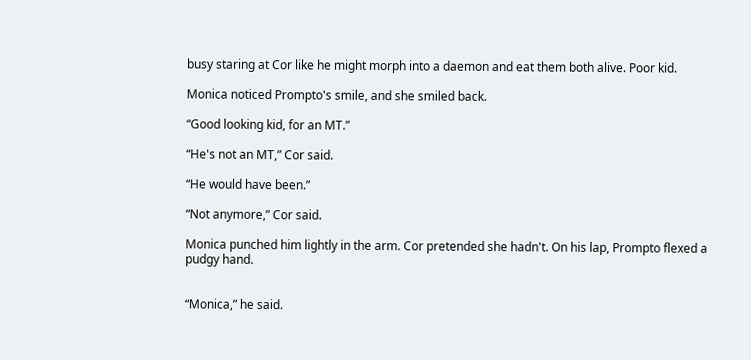busy staring at Cor like he might morph into a daemon and eat them both alive. Poor kid.

Monica noticed Prompto's smile, and she smiled back.

“Good looking kid, for an MT.”

“He's not an MT,” Cor said.

“He would have been.”

“Not anymore,” Cor said.

Monica punched him lightly in the arm. Cor pretended she hadn't. On his lap, Prompto flexed a pudgy hand.


“Monica,” he said.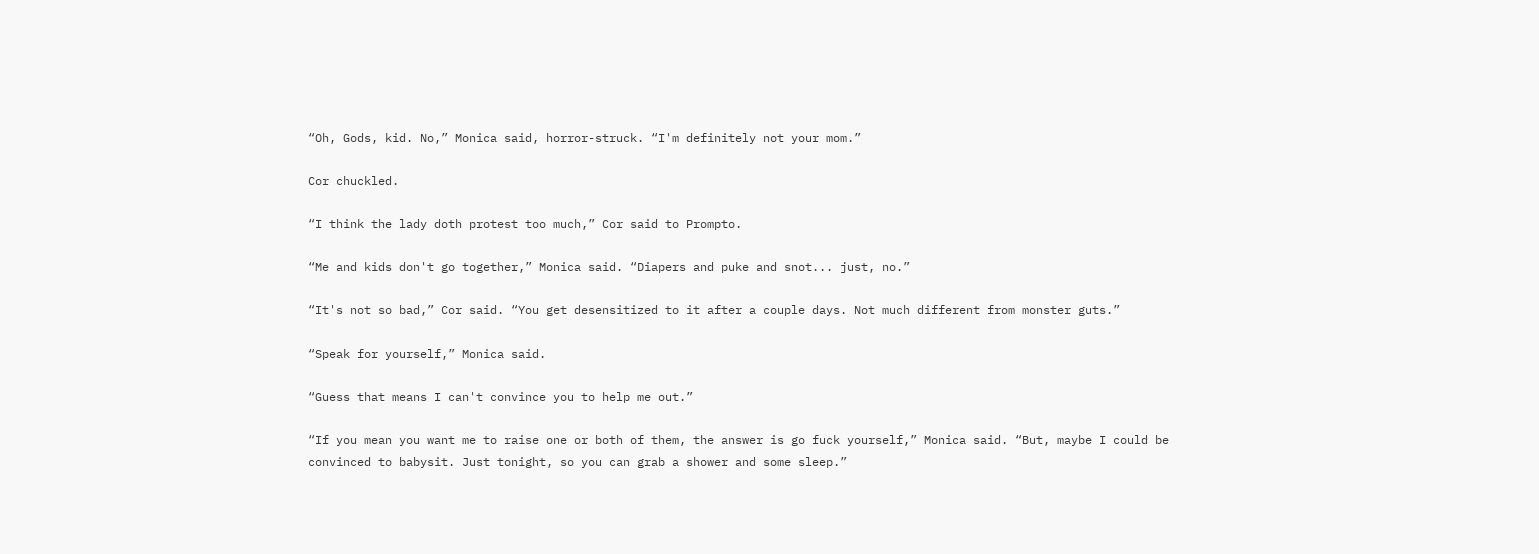“Oh, Gods, kid. No,” Monica said, horror-struck. “I'm definitely not your mom.”

Cor chuckled.

“I think the lady doth protest too much,” Cor said to Prompto.

“Me and kids don't go together,” Monica said. “Diapers and puke and snot... just, no.”

“It's not so bad,” Cor said. “You get desensitized to it after a couple days. Not much different from monster guts.”

“Speak for yourself,” Monica said.

“Guess that means I can't convince you to help me out.”

“If you mean you want me to raise one or both of them, the answer is go fuck yourself,” Monica said. “But, maybe I could be convinced to babysit. Just tonight, so you can grab a shower and some sleep.”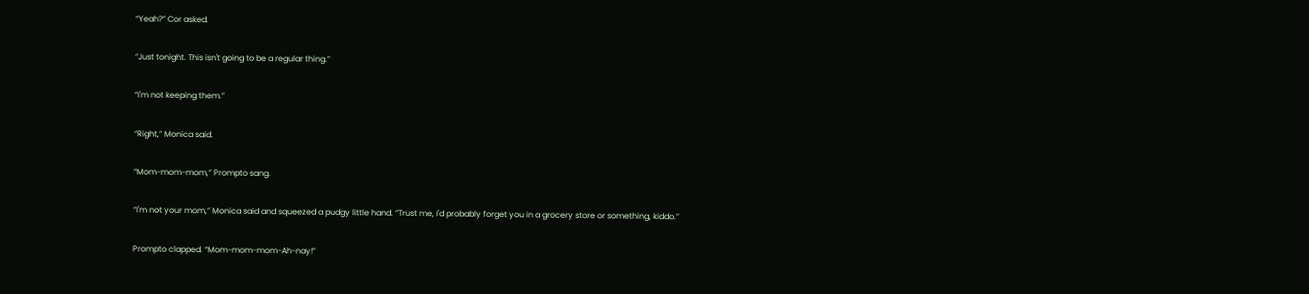“Yeah?” Cor asked.

“Just tonight. This isn't going to be a regular thing.”

“I'm not keeping them.”

“Right,” Monica said.

“Mom-mom-mom,” Prompto sang.

“I'm not your mom,” Monica said and squeezed a pudgy little hand. “Trust me, I'd probably forget you in a grocery store or something, kiddo.”

Prompto clapped. “Mom-mom-mom-Ah-nay!”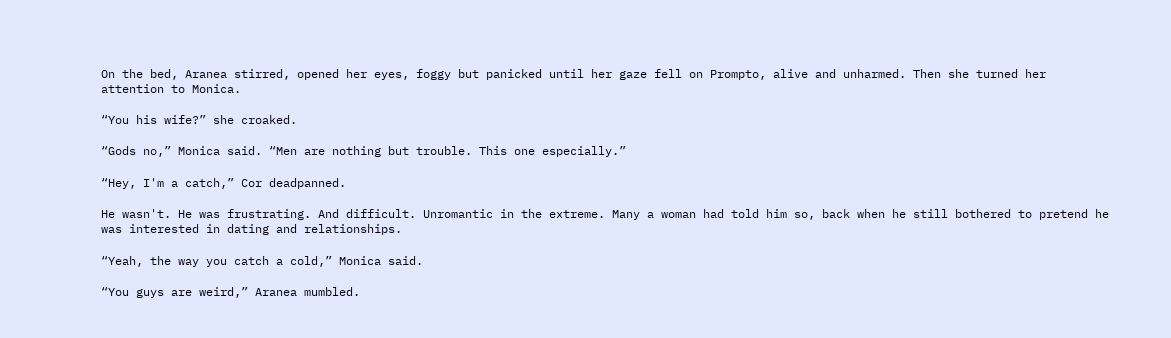On the bed, Aranea stirred, opened her eyes, foggy but panicked until her gaze fell on Prompto, alive and unharmed. Then she turned her attention to Monica.

“You his wife?” she croaked.

“Gods no,” Monica said. “Men are nothing but trouble. This one especially.”

“Hey, I'm a catch,” Cor deadpanned.

He wasn't. He was frustrating. And difficult. Unromantic in the extreme. Many a woman had told him so, back when he still bothered to pretend he was interested in dating and relationships.

“Yeah, the way you catch a cold,” Monica said.

“You guys are weird,” Aranea mumbled.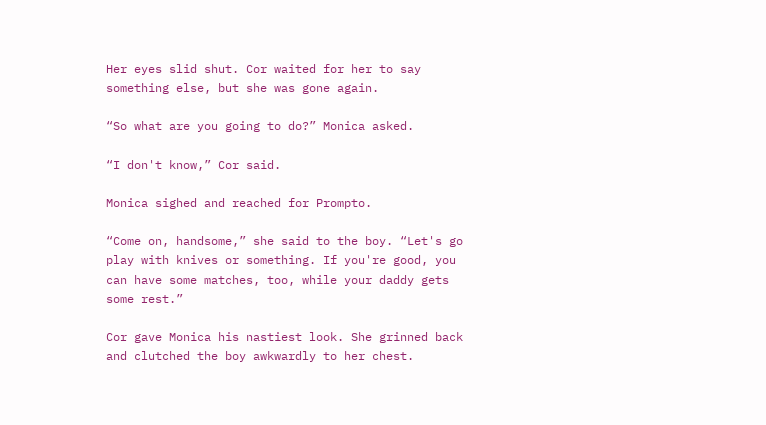Her eyes slid shut. Cor waited for her to say something else, but she was gone again.

“So what are you going to do?” Monica asked.

“I don't know,” Cor said.

Monica sighed and reached for Prompto.

“Come on, handsome,” she said to the boy. “Let's go play with knives or something. If you're good, you can have some matches, too, while your daddy gets some rest.”

Cor gave Monica his nastiest look. She grinned back and clutched the boy awkwardly to her chest.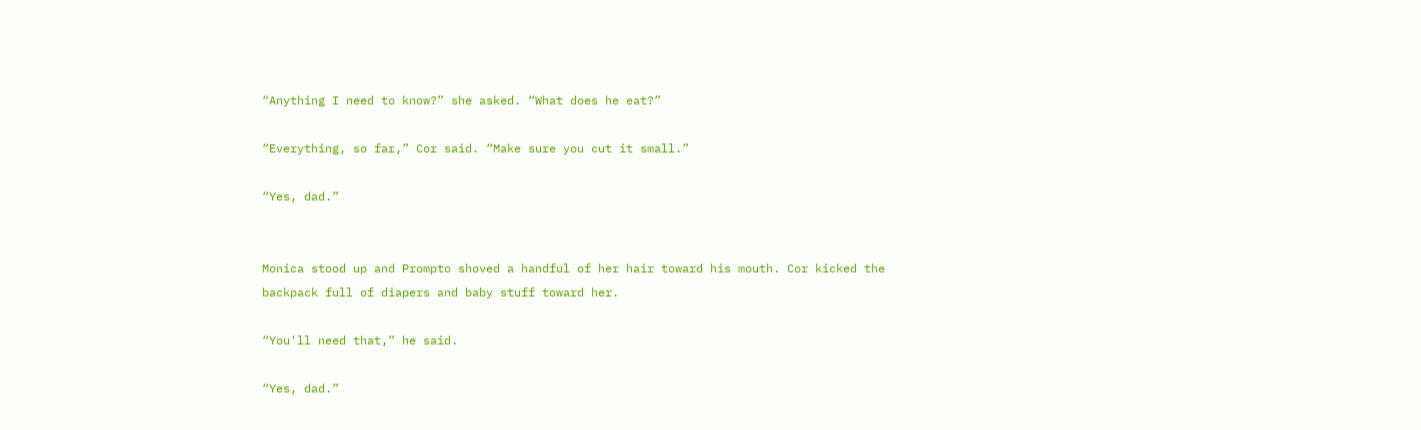“Anything I need to know?” she asked. “What does he eat?”

“Everything, so far,” Cor said. “Make sure you cut it small.”

“Yes, dad.”


Monica stood up and Prompto shoved a handful of her hair toward his mouth. Cor kicked the backpack full of diapers and baby stuff toward her.

“You'll need that,” he said.

“Yes, dad.”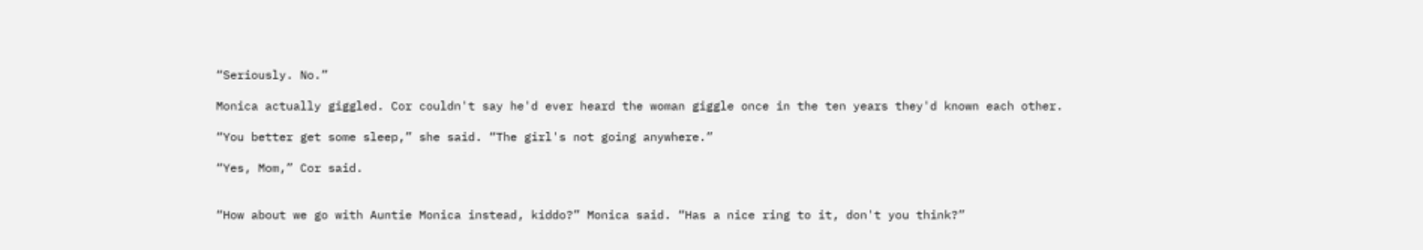“Seriously. No.”

Monica actually giggled. Cor couldn't say he'd ever heard the woman giggle once in the ten years they'd known each other.

“You better get some sleep,” she said. “The girl's not going anywhere.”

“Yes, Mom,” Cor said.


“How about we go with Auntie Monica instead, kiddo?” Monica said. “Has a nice ring to it, don't you think?”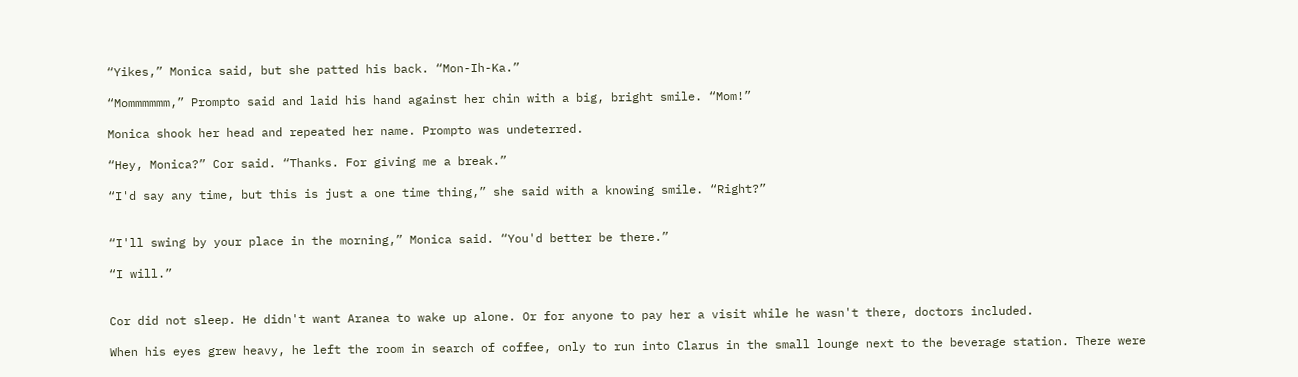“Yikes,” Monica said, but she patted his back. “Mon-Ih-Ka.”

“Mommmmmm,” Prompto said and laid his hand against her chin with a big, bright smile. “Mom!”

Monica shook her head and repeated her name. Prompto was undeterred.

“Hey, Monica?” Cor said. “Thanks. For giving me a break.”

“I'd say any time, but this is just a one time thing,” she said with a knowing smile. “Right?”


“I'll swing by your place in the morning,” Monica said. “You'd better be there.”

“I will.”


Cor did not sleep. He didn't want Aranea to wake up alone. Or for anyone to pay her a visit while he wasn't there, doctors included.

When his eyes grew heavy, he left the room in search of coffee, only to run into Clarus in the small lounge next to the beverage station. There were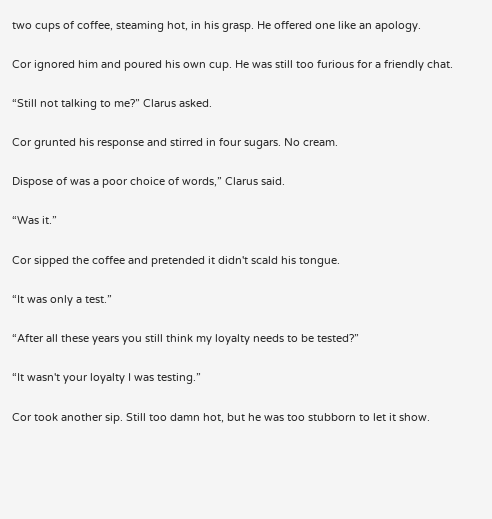two cups of coffee, steaming hot, in his grasp. He offered one like an apology.

Cor ignored him and poured his own cup. He was still too furious for a friendly chat.

“Still not talking to me?” Clarus asked.

Cor grunted his response and stirred in four sugars. No cream.

Dispose of was a poor choice of words,” Clarus said.

“Was it.”

Cor sipped the coffee and pretended it didn't scald his tongue.

“It was only a test.”

“After all these years you still think my loyalty needs to be tested?”

“It wasn't your loyalty I was testing.”

Cor took another sip. Still too damn hot, but he was too stubborn to let it show.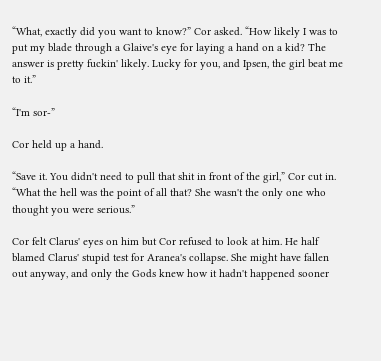“What, exactly did you want to know?” Cor asked. “How likely I was to put my blade through a Glaive's eye for laying a hand on a kid? The answer is pretty fuckin' likely. Lucky for you, and Ipsen, the girl beat me to it.”

“I'm sor-”

Cor held up a hand.

“Save it. You didn't need to pull that shit in front of the girl,” Cor cut in. “What the hell was the point of all that? She wasn't the only one who thought you were serious.”

Cor felt Clarus' eyes on him but Cor refused to look at him. He half blamed Clarus' stupid test for Aranea's collapse. She might have fallen out anyway, and only the Gods knew how it hadn't happened sooner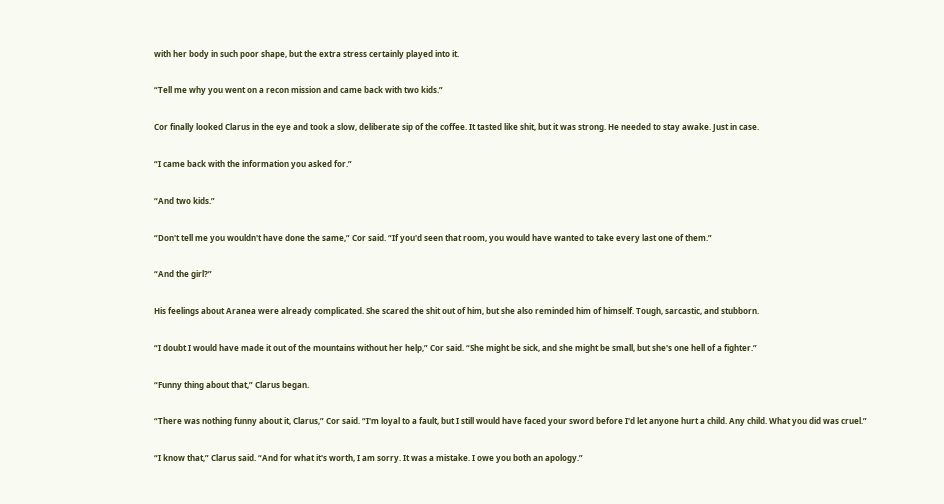with her body in such poor shape, but the extra stress certainly played into it.

“Tell me why you went on a recon mission and came back with two kids.”

Cor finally looked Clarus in the eye and took a slow, deliberate sip of the coffee. It tasted like shit, but it was strong. He needed to stay awake. Just in case.

“I came back with the information you asked for.”

“And two kids.”

“Don't tell me you wouldn't have done the same,” Cor said. “If you'd seen that room, you would have wanted to take every last one of them.”

“And the girl?”

His feelings about Aranea were already complicated. She scared the shit out of him, but she also reminded him of himself. Tough, sarcastic, and stubborn.

“I doubt I would have made it out of the mountains without her help,” Cor said. “She might be sick, and she might be small, but she's one hell of a fighter.”

“Funny thing about that,” Clarus began.

“There was nothing funny about it, Clarus,” Cor said. “I'm loyal to a fault, but I still would have faced your sword before I'd let anyone hurt a child. Any child. What you did was cruel.”

“I know that,” Clarus said. “And for what it's worth, I am sorry. It was a mistake. I owe you both an apology.”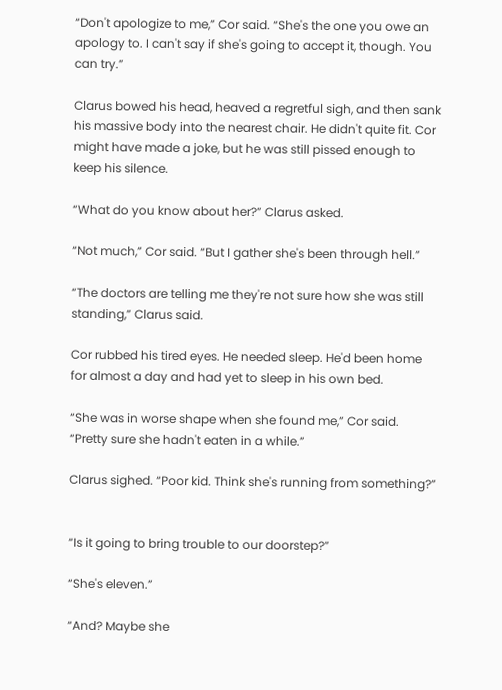“Don't apologize to me,” Cor said. “She's the one you owe an apology to. I can't say if she's going to accept it, though. You can try.”

Clarus bowed his head, heaved a regretful sigh, and then sank his massive body into the nearest chair. He didn't quite fit. Cor might have made a joke, but he was still pissed enough to keep his silence.

“What do you know about her?” Clarus asked.

“Not much,” Cor said. “But I gather she's been through hell.”

“The doctors are telling me they're not sure how she was still standing,” Clarus said.

Cor rubbed his tired eyes. He needed sleep. He'd been home for almost a day and had yet to sleep in his own bed.

“She was in worse shape when she found me,” Cor said. “Pretty sure she hadn't eaten in a while.”

Clarus sighed. “Poor kid. Think she's running from something?”


“Is it going to bring trouble to our doorstep?”

“She's eleven.”

“And? Maybe she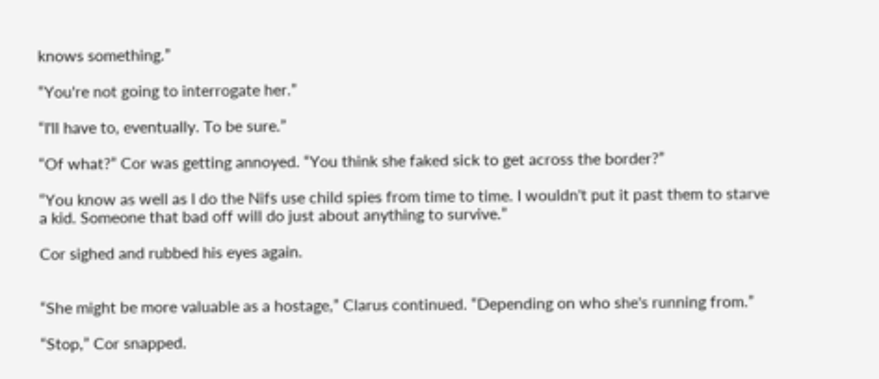knows something.”

“You're not going to interrogate her.”

“I'll have to, eventually. To be sure.”

“Of what?” Cor was getting annoyed. “You think she faked sick to get across the border?”

“You know as well as I do the Nifs use child spies from time to time. I wouldn't put it past them to starve a kid. Someone that bad off will do just about anything to survive.”

Cor sighed and rubbed his eyes again.


“She might be more valuable as a hostage,” Clarus continued. “Depending on who she's running from.”

“Stop,” Cor snapped.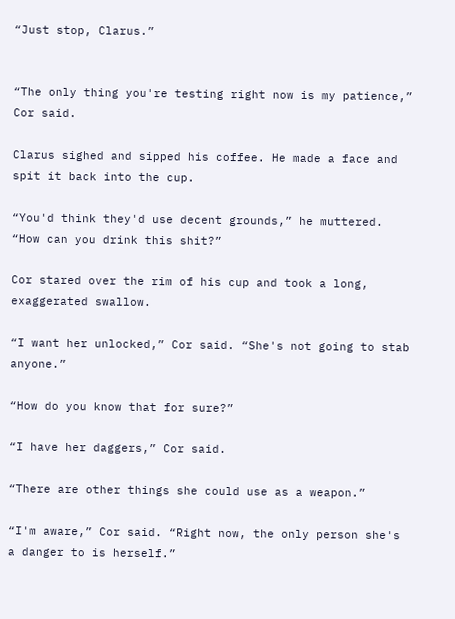“Just stop, Clarus.”


“The only thing you're testing right now is my patience,” Cor said.

Clarus sighed and sipped his coffee. He made a face and spit it back into the cup.

“You'd think they'd use decent grounds,” he muttered. “How can you drink this shit?”

Cor stared over the rim of his cup and took a long, exaggerated swallow.

“I want her unlocked,” Cor said. “She's not going to stab anyone.”

“How do you know that for sure?”

“I have her daggers,” Cor said.

“There are other things she could use as a weapon.”

“I'm aware,” Cor said. “Right now, the only person she's a danger to is herself.”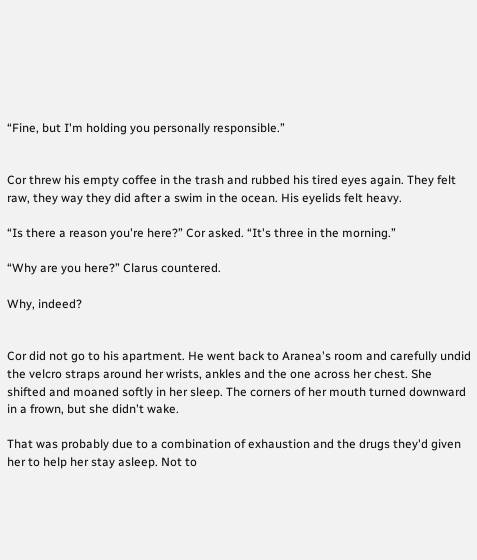“Fine, but I'm holding you personally responsible.”


Cor threw his empty coffee in the trash and rubbed his tired eyes again. They felt raw, they way they did after a swim in the ocean. His eyelids felt heavy.

“Is there a reason you're here?” Cor asked. “It's three in the morning.”

“Why are you here?” Clarus countered.

Why, indeed?


Cor did not go to his apartment. He went back to Aranea's room and carefully undid the velcro straps around her wrists, ankles and the one across her chest. She shifted and moaned softly in her sleep. The corners of her mouth turned downward in a frown, but she didn't wake.

That was probably due to a combination of exhaustion and the drugs they'd given her to help her stay asleep. Not to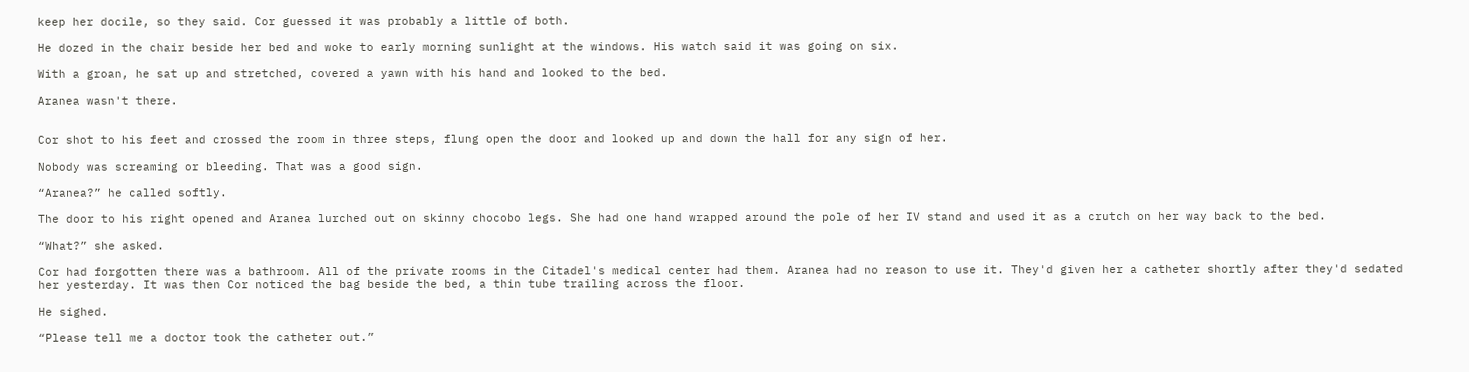keep her docile, so they said. Cor guessed it was probably a little of both.

He dozed in the chair beside her bed and woke to early morning sunlight at the windows. His watch said it was going on six.

With a groan, he sat up and stretched, covered a yawn with his hand and looked to the bed.

Aranea wasn't there.


Cor shot to his feet and crossed the room in three steps, flung open the door and looked up and down the hall for any sign of her.

Nobody was screaming or bleeding. That was a good sign.

“Aranea?” he called softly.

The door to his right opened and Aranea lurched out on skinny chocobo legs. She had one hand wrapped around the pole of her IV stand and used it as a crutch on her way back to the bed.

“What?” she asked.

Cor had forgotten there was a bathroom. All of the private rooms in the Citadel's medical center had them. Aranea had no reason to use it. They'd given her a catheter shortly after they'd sedated her yesterday. It was then Cor noticed the bag beside the bed, a thin tube trailing across the floor.

He sighed.

“Please tell me a doctor took the catheter out.”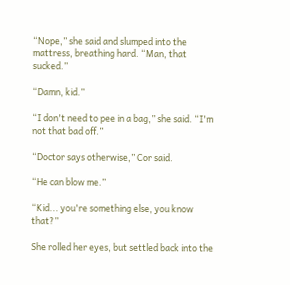“Nope,” she said and slumped into the mattress, breathing hard. “Man, that sucked.”

“Damn, kid.”

“I don't need to pee in a bag,” she said. “I'm not that bad off.”

“Doctor says otherwise,” Cor said.

“He can blow me.”

“Kid... you're something else, you know that?”

She rolled her eyes, but settled back into the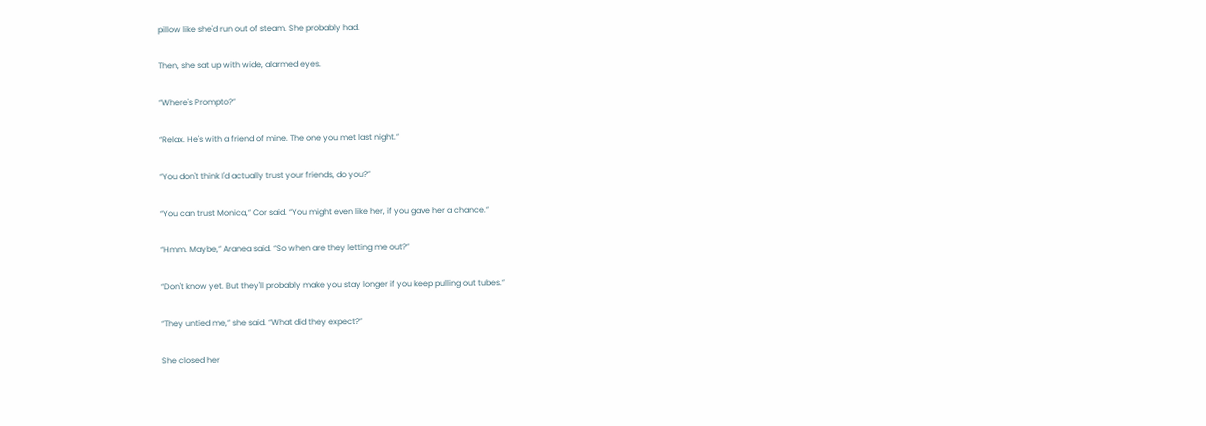pillow like she'd run out of steam. She probably had.

Then, she sat up with wide, alarmed eyes.

“Where's Prompto?”

“Relax. He's with a friend of mine. The one you met last night.”

“You don't think I'd actually trust your friends, do you?”

“You can trust Monica,” Cor said. “You might even like her, if you gave her a chance.”

“Hmm. Maybe,” Aranea said. “So when are they letting me out?”

“Don't know yet. But they'll probably make you stay longer if you keep pulling out tubes.”

“They untied me,” she said. “What did they expect?”

She closed her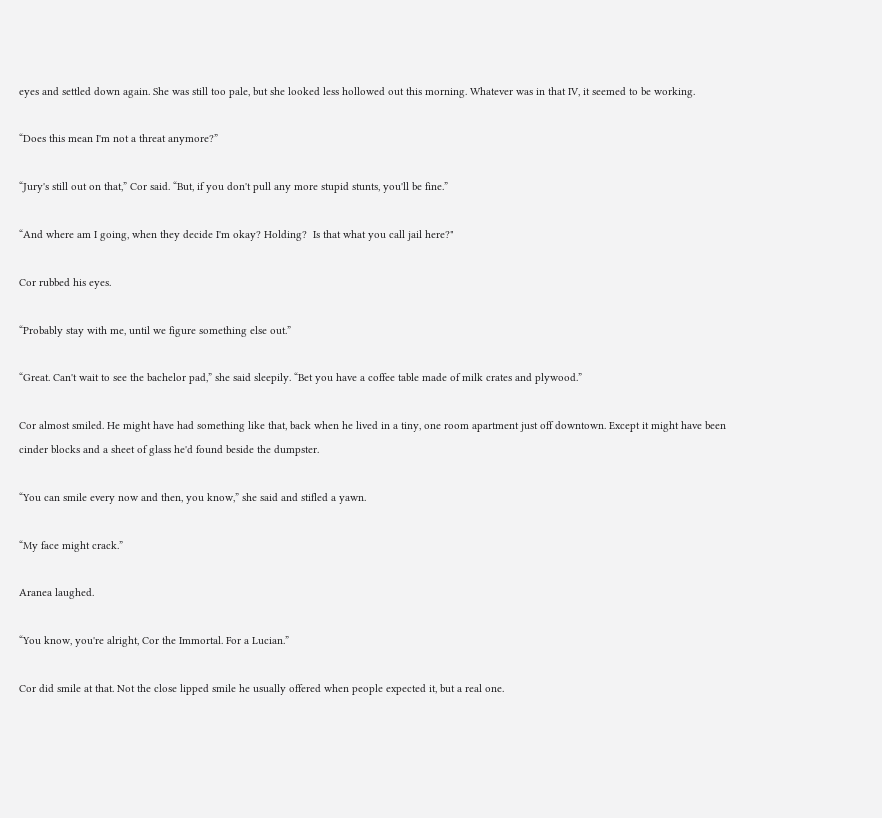eyes and settled down again. She was still too pale, but she looked less hollowed out this morning. Whatever was in that IV, it seemed to be working.

“Does this mean I'm not a threat anymore?”

“Jury's still out on that,” Cor said. “But, if you don't pull any more stupid stunts, you'll be fine.”

“And where am I going, when they decide I'm okay? Holding?  Is that what you call jail here?"

Cor rubbed his eyes.

“Probably stay with me, until we figure something else out.”

“Great. Can't wait to see the bachelor pad,” she said sleepily. “Bet you have a coffee table made of milk crates and plywood.”

Cor almost smiled. He might have had something like that, back when he lived in a tiny, one room apartment just off downtown. Except it might have been cinder blocks and a sheet of glass he'd found beside the dumpster.

“You can smile every now and then, you know,” she said and stifled a yawn.

“My face might crack.”

Aranea laughed.

“You know, you're alright, Cor the Immortal. For a Lucian.”

Cor did smile at that. Not the close lipped smile he usually offered when people expected it, but a real one.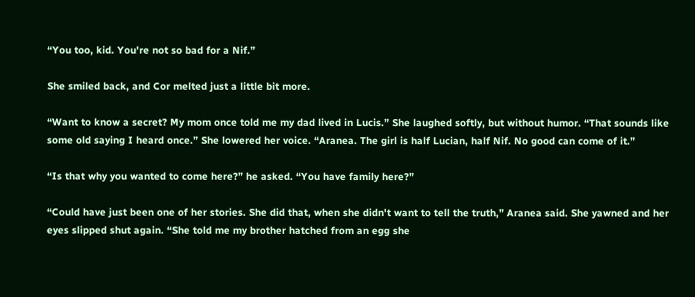“You too, kid. You're not so bad for a Nif.”

She smiled back, and Cor melted just a little bit more.

“Want to know a secret? My mom once told me my dad lived in Lucis.” She laughed softly, but without humor. “That sounds like some old saying I heard once.” She lowered her voice. “Aranea. The girl is half Lucian, half Nif. No good can come of it.”

“Is that why you wanted to come here?” he asked. “You have family here?”

“Could have just been one of her stories. She did that, when she didn't want to tell the truth,” Aranea said. She yawned and her eyes slipped shut again. “She told me my brother hatched from an egg she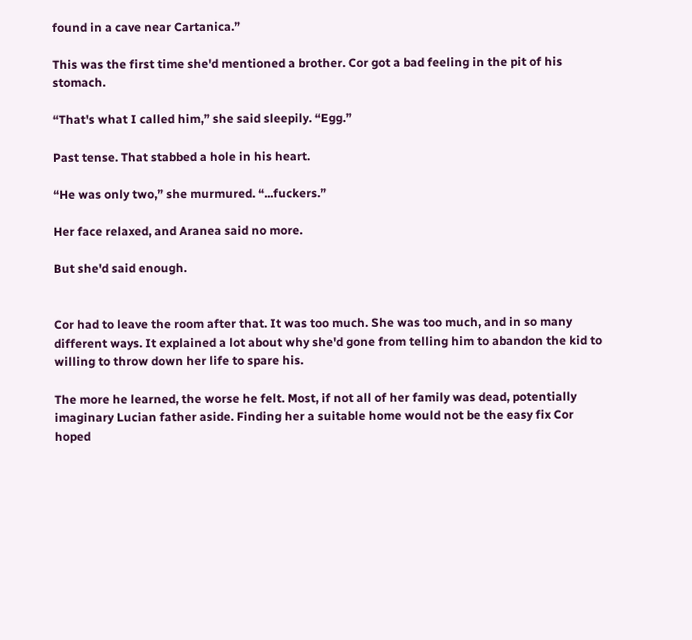found in a cave near Cartanica.”

This was the first time she'd mentioned a brother. Cor got a bad feeling in the pit of his stomach.

“That's what I called him,” she said sleepily. “Egg.”

Past tense. That stabbed a hole in his heart.

“He was only two,” she murmured. “...fuckers.”

Her face relaxed, and Aranea said no more.

But she'd said enough.


Cor had to leave the room after that. It was too much. She was too much, and in so many different ways. It explained a lot about why she'd gone from telling him to abandon the kid to willing to throw down her life to spare his.

The more he learned, the worse he felt. Most, if not all of her family was dead, potentially  imaginary Lucian father aside. Finding her a suitable home would not be the easy fix Cor hoped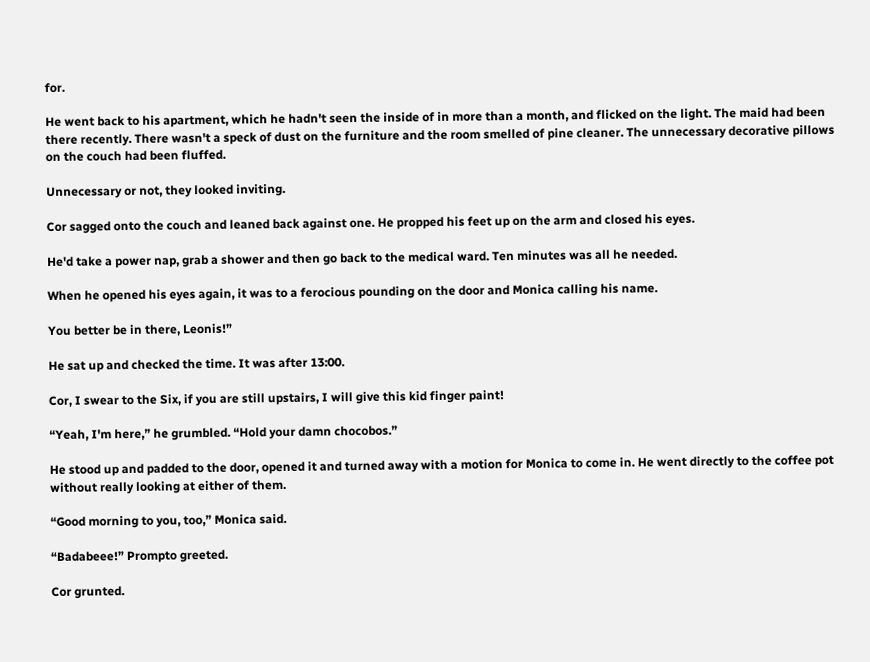for.

He went back to his apartment, which he hadn't seen the inside of in more than a month, and flicked on the light. The maid had been there recently. There wasn't a speck of dust on the furniture and the room smelled of pine cleaner. The unnecessary decorative pillows on the couch had been fluffed.

Unnecessary or not, they looked inviting.

Cor sagged onto the couch and leaned back against one. He propped his feet up on the arm and closed his eyes.

He'd take a power nap, grab a shower and then go back to the medical ward. Ten minutes was all he needed.

When he opened his eyes again, it was to a ferocious pounding on the door and Monica calling his name.

You better be in there, Leonis!”

He sat up and checked the time. It was after 13:00.

Cor, I swear to the Six, if you are still upstairs, I will give this kid finger paint!

“Yeah, I'm here,” he grumbled. “Hold your damn chocobos.”

He stood up and padded to the door, opened it and turned away with a motion for Monica to come in. He went directly to the coffee pot without really looking at either of them.

“Good morning to you, too,” Monica said.

“Badabeee!” Prompto greeted.

Cor grunted.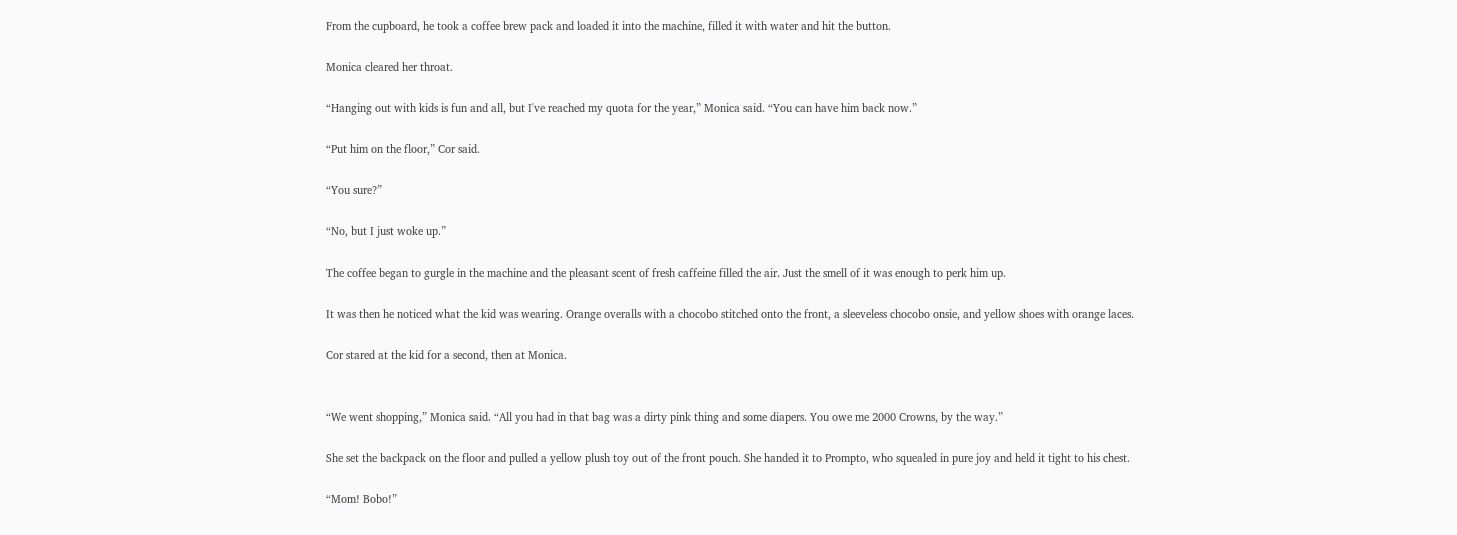From the cupboard, he took a coffee brew pack and loaded it into the machine, filled it with water and hit the button.

Monica cleared her throat.

“Hanging out with kids is fun and all, but I've reached my quota for the year,” Monica said. “You can have him back now.”

“Put him on the floor,” Cor said.

“You sure?”

“No, but I just woke up.”

The coffee began to gurgle in the machine and the pleasant scent of fresh caffeine filled the air. Just the smell of it was enough to perk him up.

It was then he noticed what the kid was wearing. Orange overalls with a chocobo stitched onto the front, a sleeveless chocobo onsie, and yellow shoes with orange laces.

Cor stared at the kid for a second, then at Monica.


“We went shopping,” Monica said. “All you had in that bag was a dirty pink thing and some diapers. You owe me 2000 Crowns, by the way.”

She set the backpack on the floor and pulled a yellow plush toy out of the front pouch. She handed it to Prompto, who squealed in pure joy and held it tight to his chest.

“Mom! Bobo!”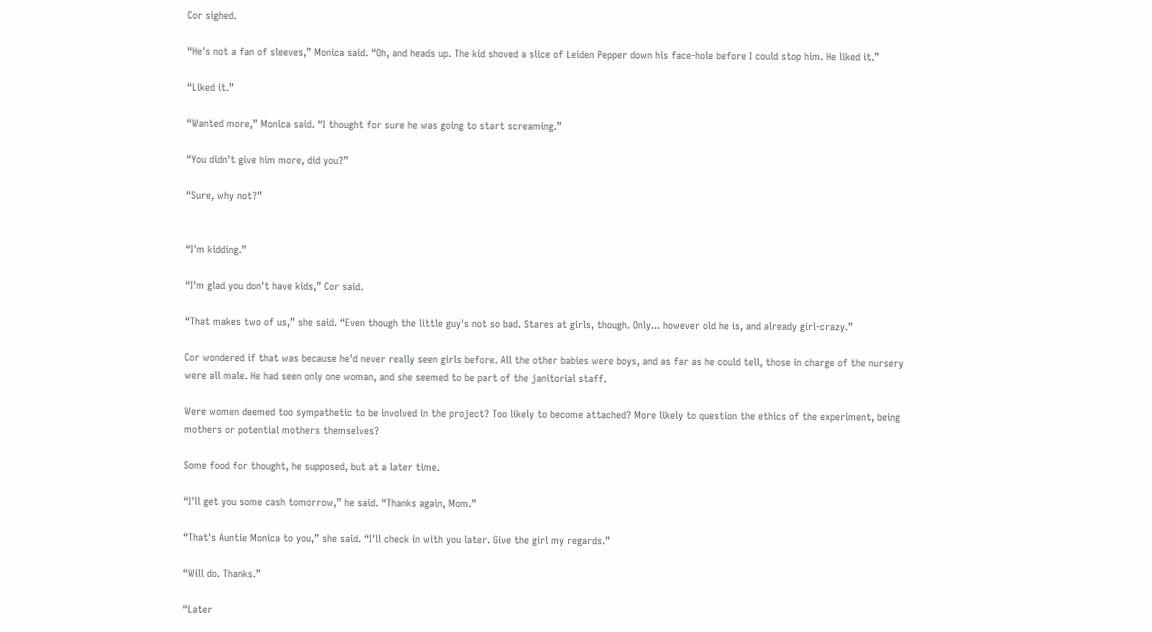Cor sighed.

“He's not a fan of sleeves,” Monica said. “Oh, and heads up. The kid shoved a slice of Leiden Pepper down his face-hole before I could stop him. He liked it.”

“Liked it.”

“Wanted more,” Monica said. “I thought for sure he was going to start screaming.”

“You didn't give him more, did you?”

“Sure, why not?”


“I'm kidding.”

“I'm glad you don't have kids,” Cor said.

“That makes two of us,” she said. “Even though the little guy's not so bad. Stares at girls, though. Only... however old he is, and already girl-crazy.”

Cor wondered if that was because he'd never really seen girls before. All the other babies were boys, and as far as he could tell, those in charge of the nursery were all male. He had seen only one woman, and she seemed to be part of the janitorial staff.

Were women deemed too sympathetic to be involved in the project? Too likely to become attached? More likely to question the ethics of the experiment, being mothers or potential mothers themselves?

Some food for thought, he supposed, but at a later time.

“I'll get you some cash tomorrow,” he said. “Thanks again, Mom.”

“That's Auntie Monica to you,” she said. “I'll check in with you later. Give the girl my regards.”

“Will do. Thanks.”

“Later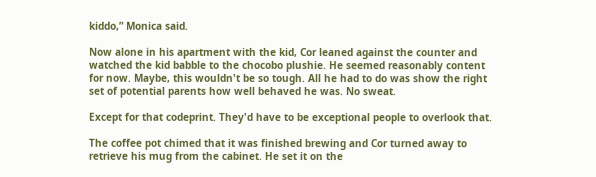kiddo,” Monica said.

Now alone in his apartment with the kid, Cor leaned against the counter and watched the kid babble to the chocobo plushie. He seemed reasonably content for now. Maybe, this wouldn't be so tough. All he had to do was show the right set of potential parents how well behaved he was. No sweat.

Except for that codeprint. They'd have to be exceptional people to overlook that.

The coffee pot chimed that it was finished brewing and Cor turned away to retrieve his mug from the cabinet. He set it on the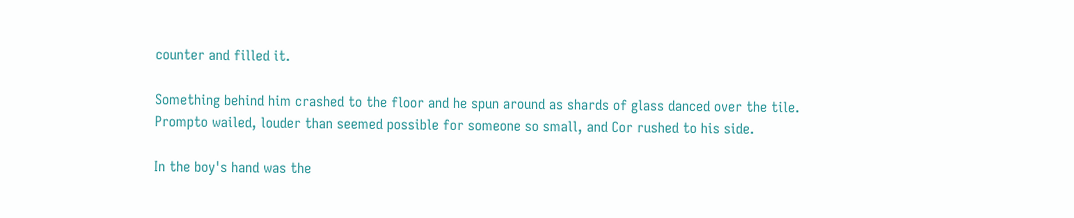counter and filled it.

Something behind him crashed to the floor and he spun around as shards of glass danced over the tile. Prompto wailed, louder than seemed possible for someone so small, and Cor rushed to his side.

In the boy's hand was the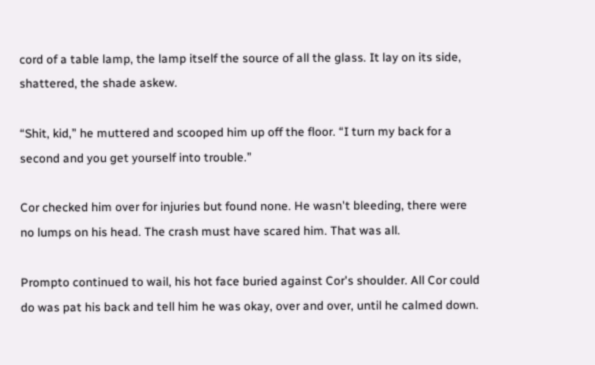cord of a table lamp, the lamp itself the source of all the glass. It lay on its side, shattered, the shade askew.

“Shit, kid,” he muttered and scooped him up off the floor. “I turn my back for a second and you get yourself into trouble.”

Cor checked him over for injuries but found none. He wasn't bleeding, there were no lumps on his head. The crash must have scared him. That was all.

Prompto continued to wail, his hot face buried against Cor's shoulder. All Cor could do was pat his back and tell him he was okay, over and over, until he calmed down.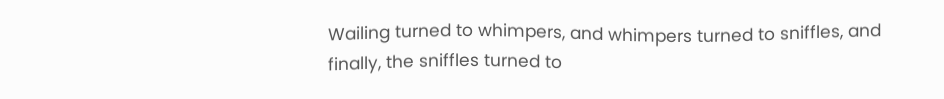Wailing turned to whimpers, and whimpers turned to sniffles, and finally, the sniffles turned to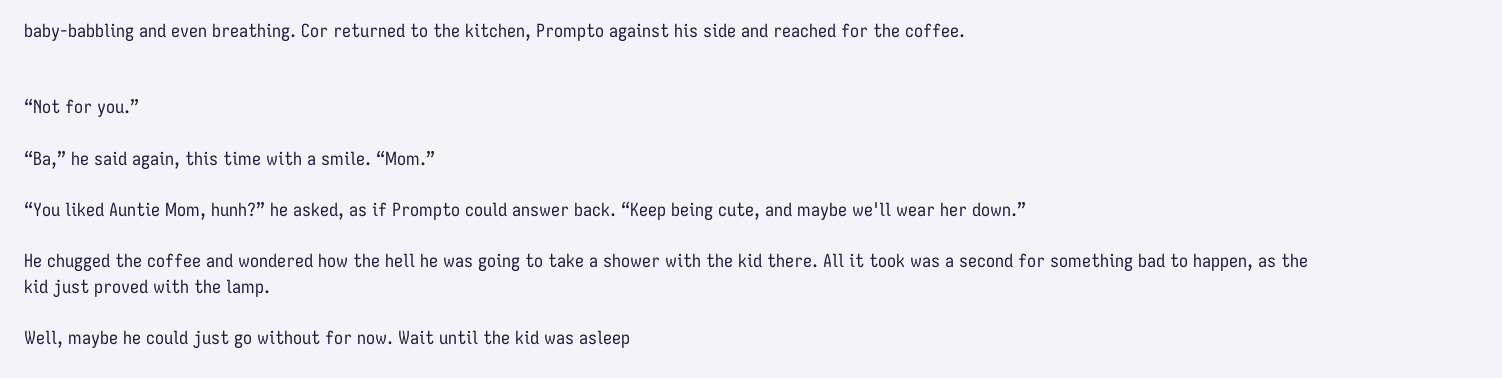baby-babbling and even breathing. Cor returned to the kitchen, Prompto against his side and reached for the coffee.


“Not for you.”

“Ba,” he said again, this time with a smile. “Mom.”

“You liked Auntie Mom, hunh?” he asked, as if Prompto could answer back. “Keep being cute, and maybe we'll wear her down.”

He chugged the coffee and wondered how the hell he was going to take a shower with the kid there. All it took was a second for something bad to happen, as the kid just proved with the lamp.

Well, maybe he could just go without for now. Wait until the kid was asleep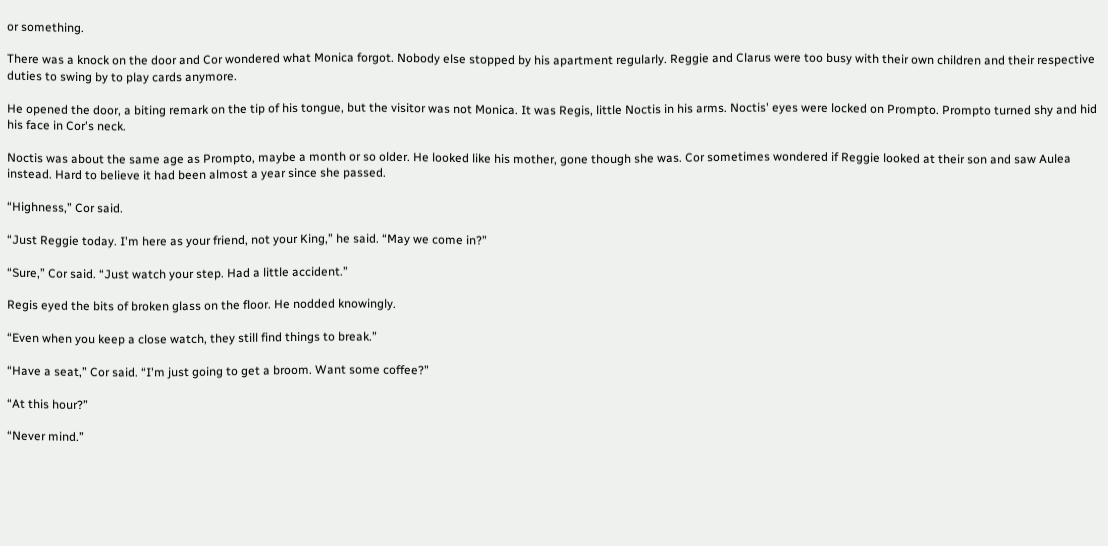or something.

There was a knock on the door and Cor wondered what Monica forgot. Nobody else stopped by his apartment regularly. Reggie and Clarus were too busy with their own children and their respective duties to swing by to play cards anymore.

He opened the door, a biting remark on the tip of his tongue, but the visitor was not Monica. It was Regis, little Noctis in his arms. Noctis' eyes were locked on Prompto. Prompto turned shy and hid his face in Cor's neck.

Noctis was about the same age as Prompto, maybe a month or so older. He looked like his mother, gone though she was. Cor sometimes wondered if Reggie looked at their son and saw Aulea instead. Hard to believe it had been almost a year since she passed.

“Highness,” Cor said.

“Just Reggie today. I'm here as your friend, not your King,” he said. “May we come in?”

“Sure,” Cor said. “Just watch your step. Had a little accident.”

Regis eyed the bits of broken glass on the floor. He nodded knowingly.

“Even when you keep a close watch, they still find things to break.”

“Have a seat,” Cor said. “I'm just going to get a broom. Want some coffee?”

“At this hour?”

“Never mind.”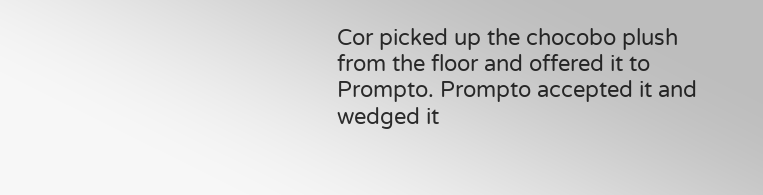Cor picked up the chocobo plush from the floor and offered it to Prompto. Prompto accepted it and wedged it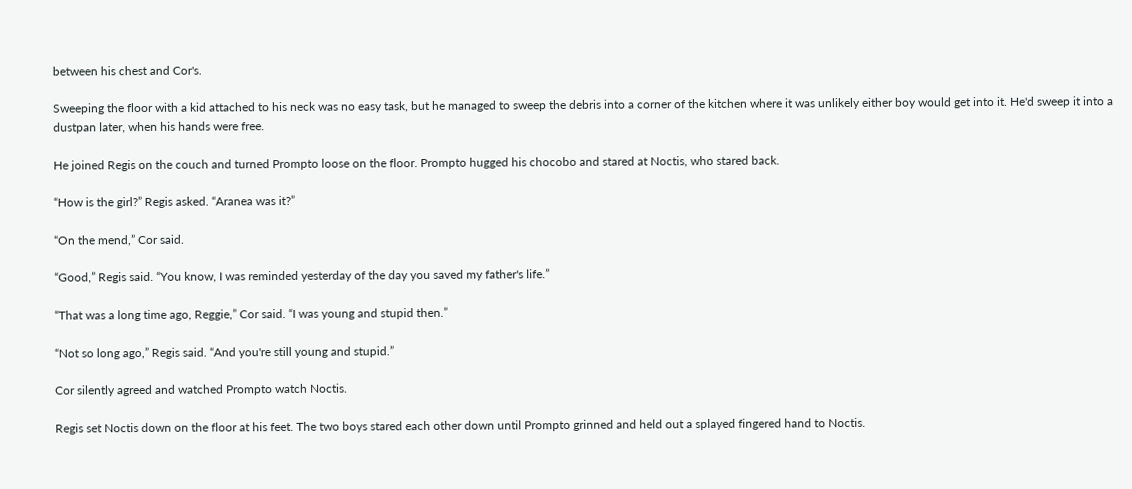between his chest and Cor's.

Sweeping the floor with a kid attached to his neck was no easy task, but he managed to sweep the debris into a corner of the kitchen where it was unlikely either boy would get into it. He'd sweep it into a dustpan later, when his hands were free.

He joined Regis on the couch and turned Prompto loose on the floor. Prompto hugged his chocobo and stared at Noctis, who stared back.

“How is the girl?” Regis asked. “Aranea was it?”

“On the mend,” Cor said.

“Good,” Regis said. “You know, I was reminded yesterday of the day you saved my father's life.”

“That was a long time ago, Reggie,” Cor said. “I was young and stupid then.”

“Not so long ago,” Regis said. “And you're still young and stupid.”

Cor silently agreed and watched Prompto watch Noctis.

Regis set Noctis down on the floor at his feet. The two boys stared each other down until Prompto grinned and held out a splayed fingered hand to Noctis.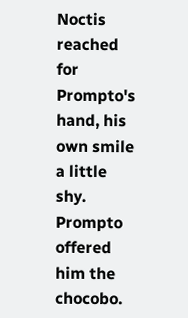Noctis reached for Prompto's hand, his own smile a little shy. Prompto offered him the chocobo.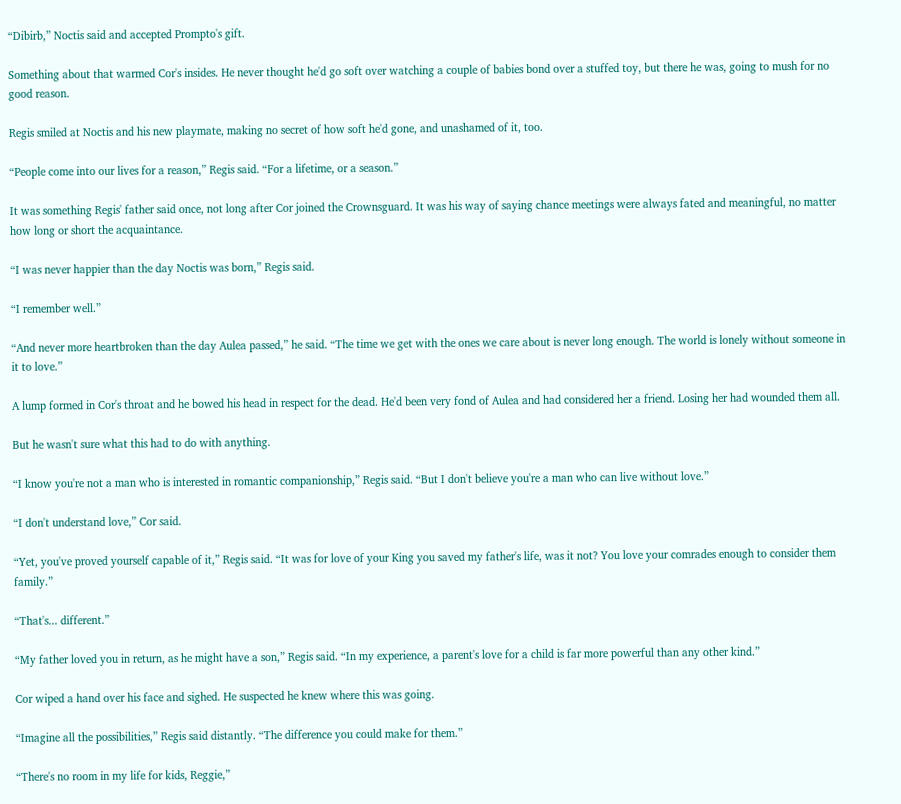“Dibirb,” Noctis said and accepted Prompto's gift.

Something about that warmed Cor's insides. He never thought he'd go soft over watching a couple of babies bond over a stuffed toy, but there he was, going to mush for no good reason.

Regis smiled at Noctis and his new playmate, making no secret of how soft he'd gone, and unashamed of it, too.

“People come into our lives for a reason,” Regis said. “For a lifetime, or a season.”

It was something Regis' father said once, not long after Cor joined the Crownsguard. It was his way of saying chance meetings were always fated and meaningful, no matter how long or short the acquaintance.

“I was never happier than the day Noctis was born,” Regis said.

“I remember well.”

“And never more heartbroken than the day Aulea passed,” he said. “The time we get with the ones we care about is never long enough. The world is lonely without someone in it to love.”

A lump formed in Cor's throat and he bowed his head in respect for the dead. He'd been very fond of Aulea and had considered her a friend. Losing her had wounded them all.

But he wasn't sure what this had to do with anything.

“I know you're not a man who is interested in romantic companionship,” Regis said. “But I don't believe you're a man who can live without love.”

“I don't understand love,” Cor said.

“Yet, you've proved yourself capable of it,” Regis said. “It was for love of your King you saved my father's life, was it not? You love your comrades enough to consider them family.”

“That's... different.”

“My father loved you in return, as he might have a son,” Regis said. “In my experience, a parent's love for a child is far more powerful than any other kind.”

Cor wiped a hand over his face and sighed. He suspected he knew where this was going.

“Imagine all the possibilities,” Regis said distantly. “The difference you could make for them.”

“There's no room in my life for kids, Reggie,”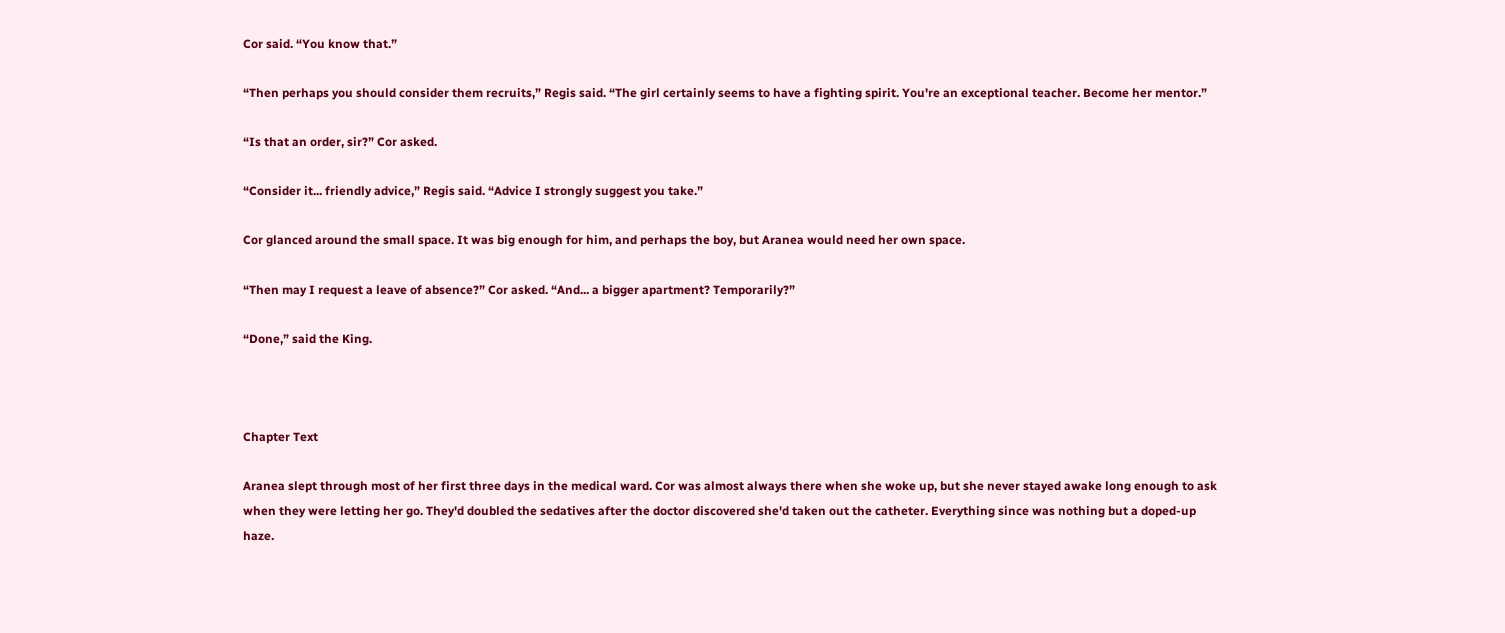Cor said. “You know that.”

“Then perhaps you should consider them recruits,” Regis said. “The girl certainly seems to have a fighting spirit. You're an exceptional teacher. Become her mentor.”

“Is that an order, sir?” Cor asked.

“Consider it... friendly advice,” Regis said. “Advice I strongly suggest you take.”

Cor glanced around the small space. It was big enough for him, and perhaps the boy, but Aranea would need her own space.

“Then may I request a leave of absence?” Cor asked. “And... a bigger apartment? Temporarily?”

“Done,” said the King.



Chapter Text

Aranea slept through most of her first three days in the medical ward. Cor was almost always there when she woke up, but she never stayed awake long enough to ask when they were letting her go. They'd doubled the sedatives after the doctor discovered she'd taken out the catheter. Everything since was nothing but a doped-up haze.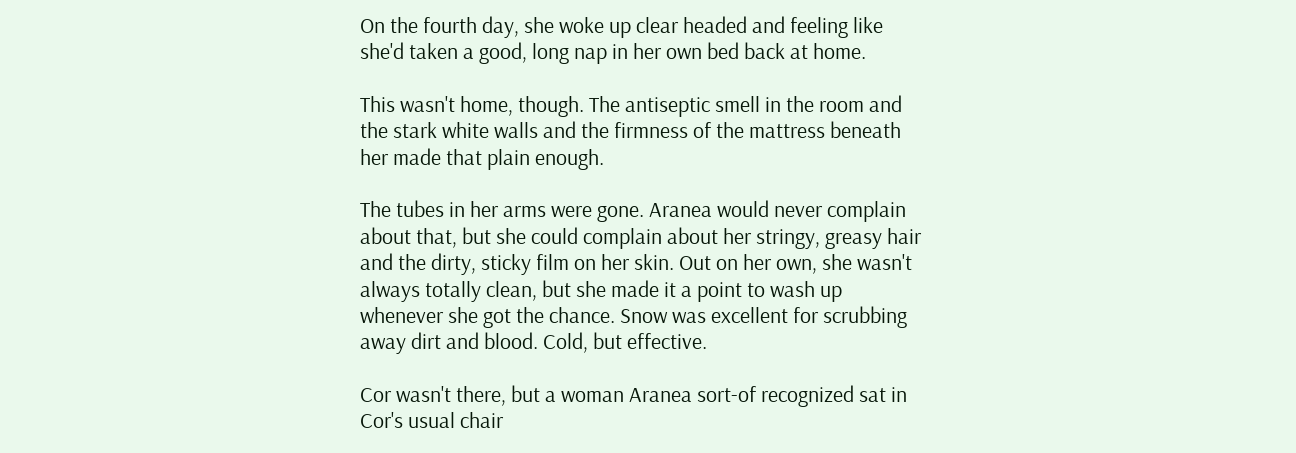On the fourth day, she woke up clear headed and feeling like she'd taken a good, long nap in her own bed back at home.

This wasn't home, though. The antiseptic smell in the room and the stark white walls and the firmness of the mattress beneath her made that plain enough.

The tubes in her arms were gone. Aranea would never complain about that, but she could complain about her stringy, greasy hair and the dirty, sticky film on her skin. Out on her own, she wasn't always totally clean, but she made it a point to wash up whenever she got the chance. Snow was excellent for scrubbing away dirt and blood. Cold, but effective.

Cor wasn't there, but a woman Aranea sort-of recognized sat in Cor's usual chair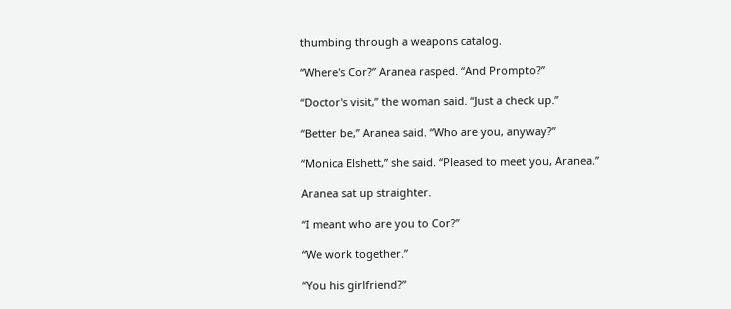thumbing through a weapons catalog.

“Where's Cor?” Aranea rasped. “And Prompto?”

“Doctor's visit,” the woman said. “Just a check up.”

“Better be,” Aranea said. “Who are you, anyway?”

“Monica Elshett,” she said. “Pleased to meet you, Aranea.”

Aranea sat up straighter.

“I meant who are you to Cor?”

“We work together.”

“You his girlfriend?”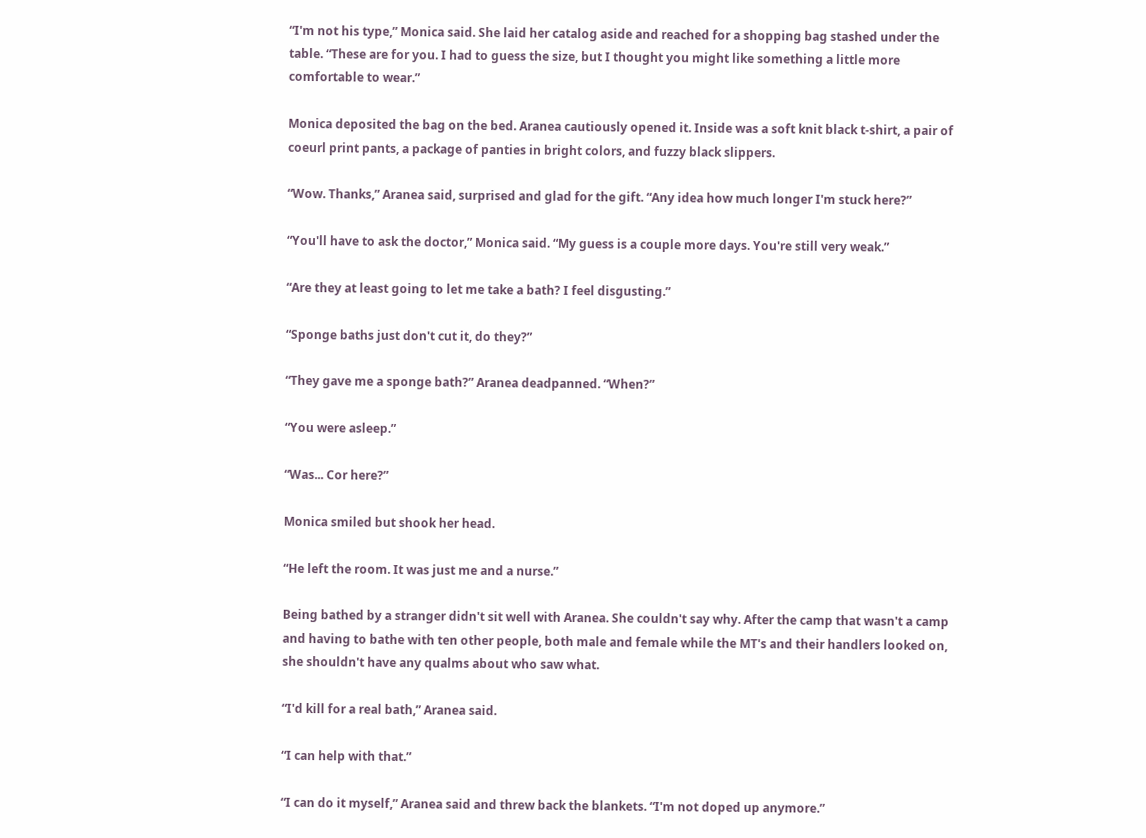“I'm not his type,” Monica said. She laid her catalog aside and reached for a shopping bag stashed under the table. “These are for you. I had to guess the size, but I thought you might like something a little more comfortable to wear.”

Monica deposited the bag on the bed. Aranea cautiously opened it. Inside was a soft knit black t-shirt, a pair of coeurl print pants, a package of panties in bright colors, and fuzzy black slippers.

“Wow. Thanks,” Aranea said, surprised and glad for the gift. “Any idea how much longer I'm stuck here?”

“You'll have to ask the doctor,” Monica said. “My guess is a couple more days. You're still very weak.”

“Are they at least going to let me take a bath? I feel disgusting.”

“Sponge baths just don't cut it, do they?”

“They gave me a sponge bath?” Aranea deadpanned. “When?”

“You were asleep.”

“Was... Cor here?”

Monica smiled but shook her head.

“He left the room. It was just me and a nurse.”

Being bathed by a stranger didn't sit well with Aranea. She couldn't say why. After the camp that wasn't a camp and having to bathe with ten other people, both male and female while the MT's and their handlers looked on, she shouldn't have any qualms about who saw what.

“I'd kill for a real bath,” Aranea said.

“I can help with that.”

“I can do it myself,” Aranea said and threw back the blankets. “I'm not doped up anymore.”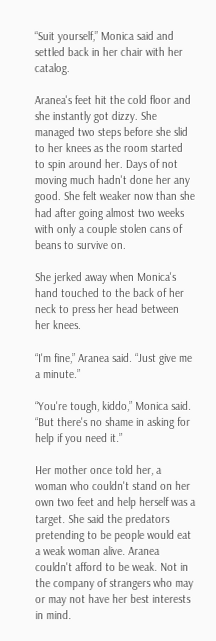“Suit yourself,” Monica said and settled back in her chair with her catalog.

Aranea's feet hit the cold floor and she instantly got dizzy. She managed two steps before she slid to her knees as the room started to spin around her. Days of not moving much hadn't done her any good. She felt weaker now than she had after going almost two weeks with only a couple stolen cans of beans to survive on.

She jerked away when Monica's hand touched to the back of her neck to press her head between her knees.

“I'm fine,” Aranea said. “Just give me a minute.”

“You're tough, kiddo,” Monica said. “But there's no shame in asking for help if you need it.”

Her mother once told her, a woman who couldn't stand on her own two feet and help herself was a target. She said the predators pretending to be people would eat a weak woman alive. Aranea couldn't afford to be weak. Not in the company of strangers who may or may not have her best interests in mind.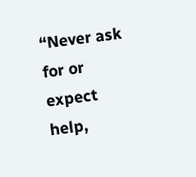“Never ask for or expect help,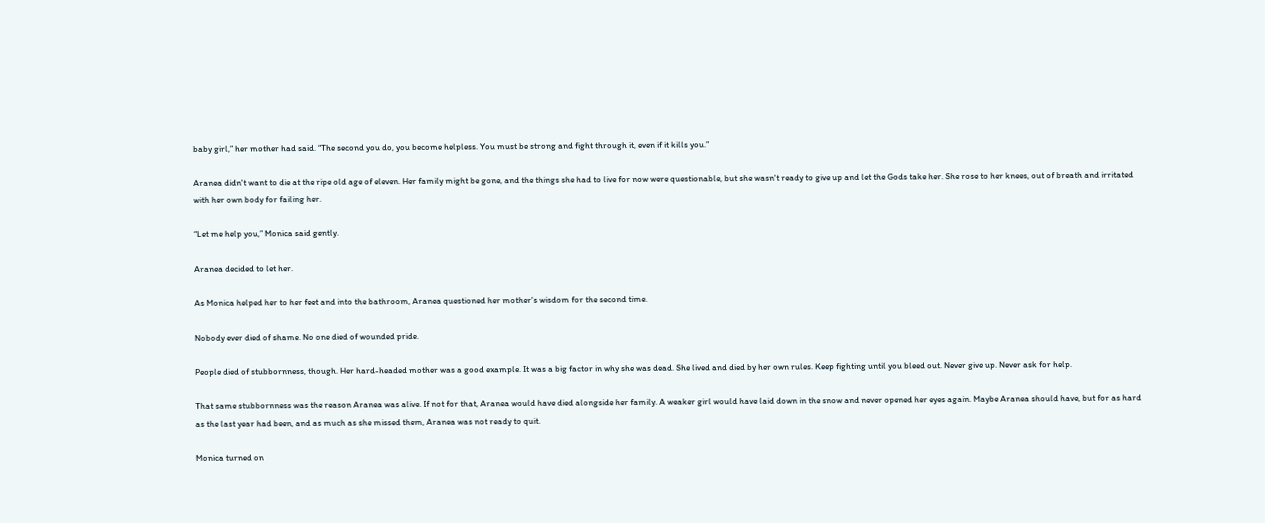baby girl,” her mother had said. “The second you do, you become helpless. You must be strong and fight through it, even if it kills you.”

Aranea didn't want to die at the ripe old age of eleven. Her family might be gone, and the things she had to live for now were questionable, but she wasn't ready to give up and let the Gods take her. She rose to her knees, out of breath and irritated with her own body for failing her.

“Let me help you,” Monica said gently.

Aranea decided to let her.

As Monica helped her to her feet and into the bathroom, Aranea questioned her mother's wisdom for the second time.

Nobody ever died of shame. No one died of wounded pride.

People died of stubbornness, though. Her hard-headed mother was a good example. It was a big factor in why she was dead. She lived and died by her own rules. Keep fighting until you bleed out. Never give up. Never ask for help.

That same stubbornness was the reason Aranea was alive. If not for that, Aranea would have died alongside her family. A weaker girl would have laid down in the snow and never opened her eyes again. Maybe Aranea should have, but for as hard as the last year had been, and as much as she missed them, Aranea was not ready to quit.

Monica turned on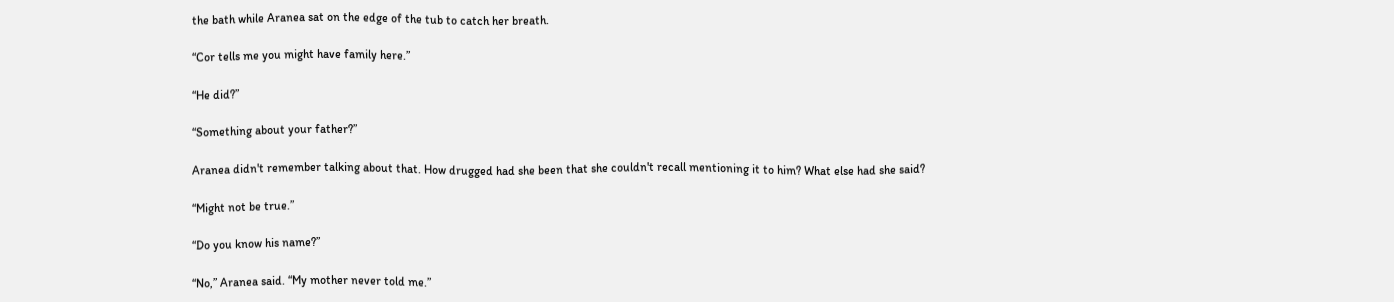the bath while Aranea sat on the edge of the tub to catch her breath.

“Cor tells me you might have family here.”

“He did?”

“Something about your father?”

Aranea didn't remember talking about that. How drugged had she been that she couldn't recall mentioning it to him? What else had she said?

“Might not be true.”

“Do you know his name?”

“No,” Aranea said. “My mother never told me.”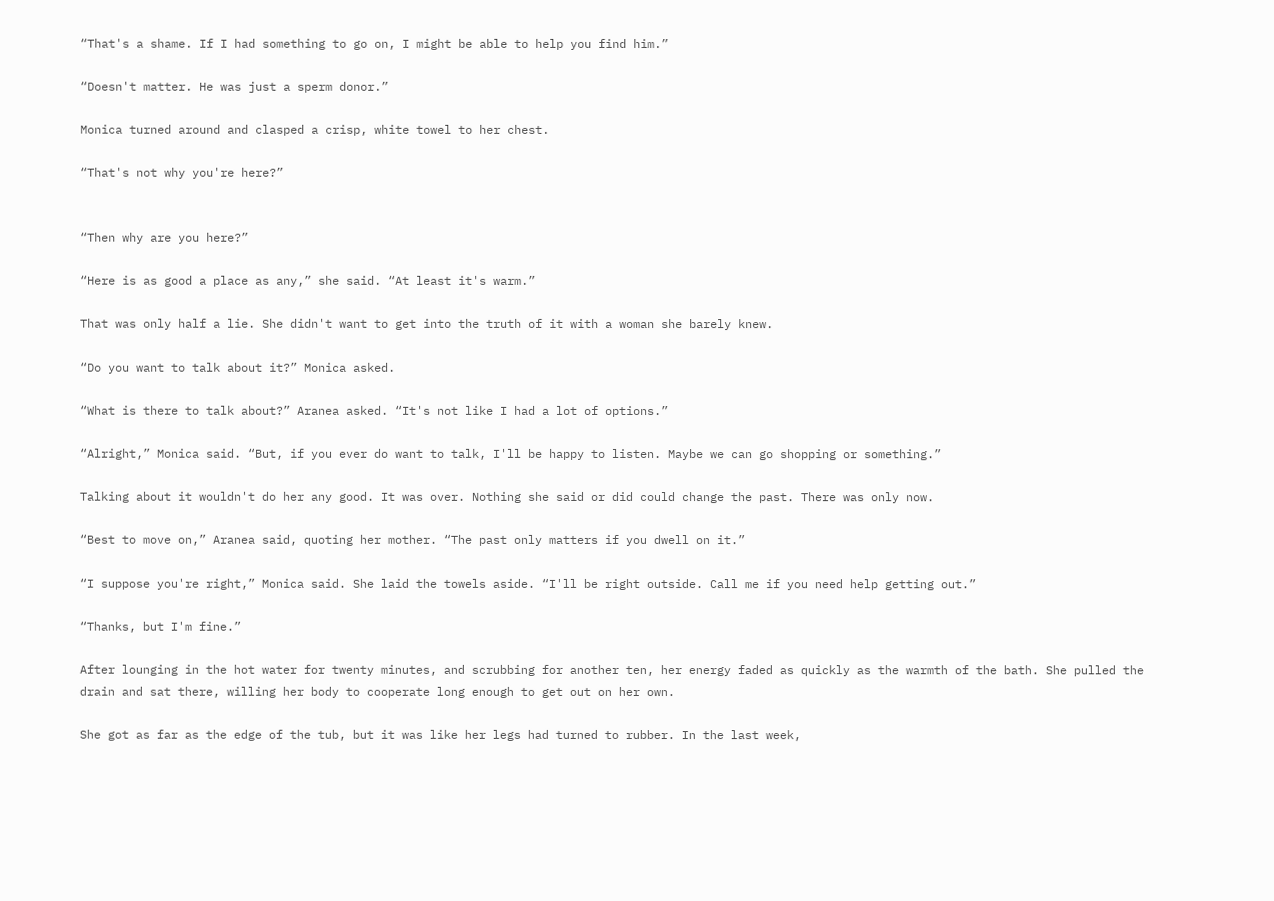“That's a shame. If I had something to go on, I might be able to help you find him.”

“Doesn't matter. He was just a sperm donor.”

Monica turned around and clasped a crisp, white towel to her chest.

“That's not why you're here?”


“Then why are you here?”

“Here is as good a place as any,” she said. “At least it's warm.”

That was only half a lie. She didn't want to get into the truth of it with a woman she barely knew.

“Do you want to talk about it?” Monica asked.

“What is there to talk about?” Aranea asked. “It's not like I had a lot of options.”

“Alright,” Monica said. “But, if you ever do want to talk, I'll be happy to listen. Maybe we can go shopping or something.”

Talking about it wouldn't do her any good. It was over. Nothing she said or did could change the past. There was only now.

“Best to move on,” Aranea said, quoting her mother. “The past only matters if you dwell on it.”

“I suppose you're right,” Monica said. She laid the towels aside. “I'll be right outside. Call me if you need help getting out.”

“Thanks, but I'm fine.”

After lounging in the hot water for twenty minutes, and scrubbing for another ten, her energy faded as quickly as the warmth of the bath. She pulled the drain and sat there, willing her body to cooperate long enough to get out on her own.

She got as far as the edge of the tub, but it was like her legs had turned to rubber. In the last week,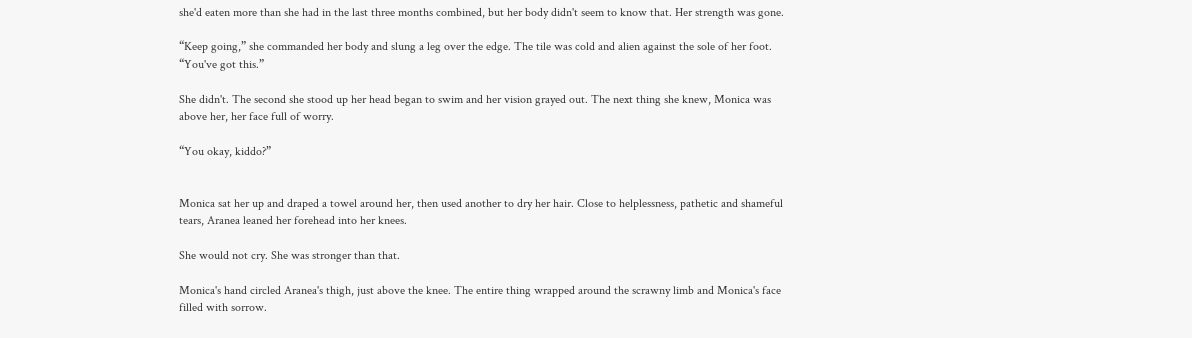she'd eaten more than she had in the last three months combined, but her body didn't seem to know that. Her strength was gone.

“Keep going,” she commanded her body and slung a leg over the edge. The tile was cold and alien against the sole of her foot. “You've got this.”

She didn't. The second she stood up her head began to swim and her vision grayed out. The next thing she knew, Monica was above her, her face full of worry.

“You okay, kiddo?”


Monica sat her up and draped a towel around her, then used another to dry her hair. Close to helplessness, pathetic and shameful tears, Aranea leaned her forehead into her knees.

She would not cry. She was stronger than that.

Monica's hand circled Aranea's thigh, just above the knee. The entire thing wrapped around the scrawny limb and Monica's face filled with sorrow.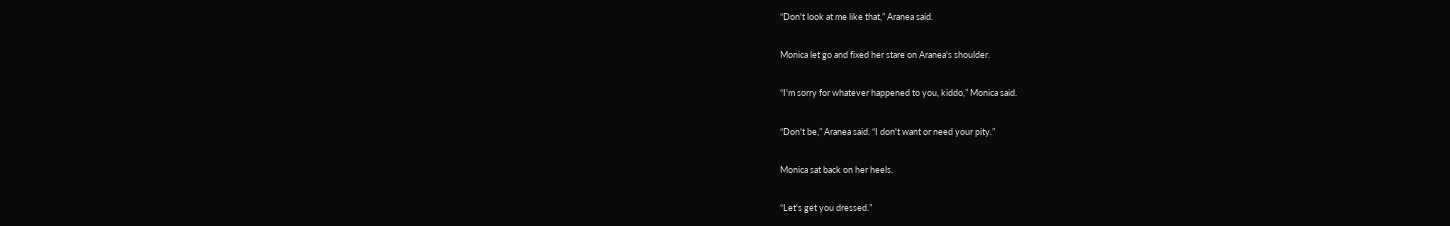“Don't look at me like that,” Aranea said.

Monica let go and fixed her stare on Aranea's shoulder.

“I'm sorry for whatever happened to you, kiddo,” Monica said.

“Don't be,” Aranea said. “I don't want or need your pity.”

Monica sat back on her heels.

“Let's get you dressed.”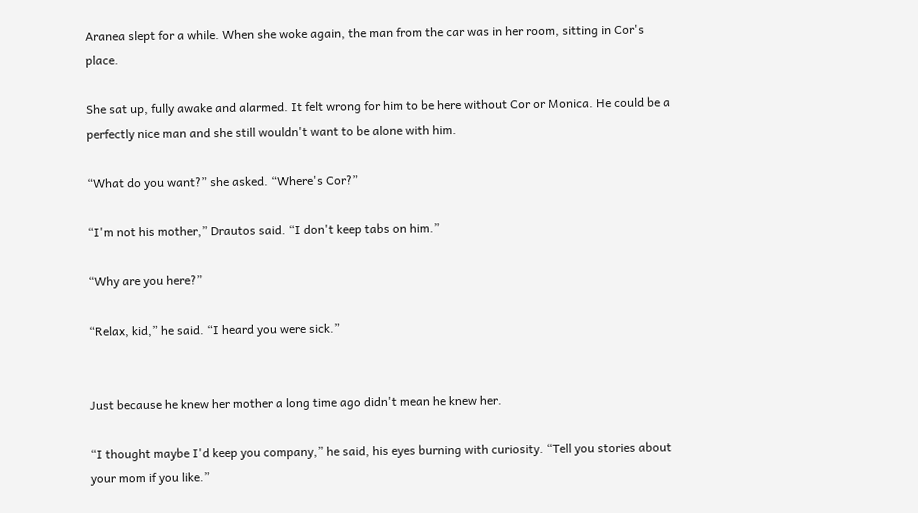Aranea slept for a while. When she woke again, the man from the car was in her room, sitting in Cor's place.

She sat up, fully awake and alarmed. It felt wrong for him to be here without Cor or Monica. He could be a perfectly nice man and she still wouldn't want to be alone with him.

“What do you want?” she asked. “Where's Cor?”

“I'm not his mother,” Drautos said. “I don't keep tabs on him.”

“Why are you here?”

“Relax, kid,” he said. “I heard you were sick.”


Just because he knew her mother a long time ago didn't mean he knew her.

“I thought maybe I'd keep you company,” he said, his eyes burning with curiosity. “Tell you stories about your mom if you like.”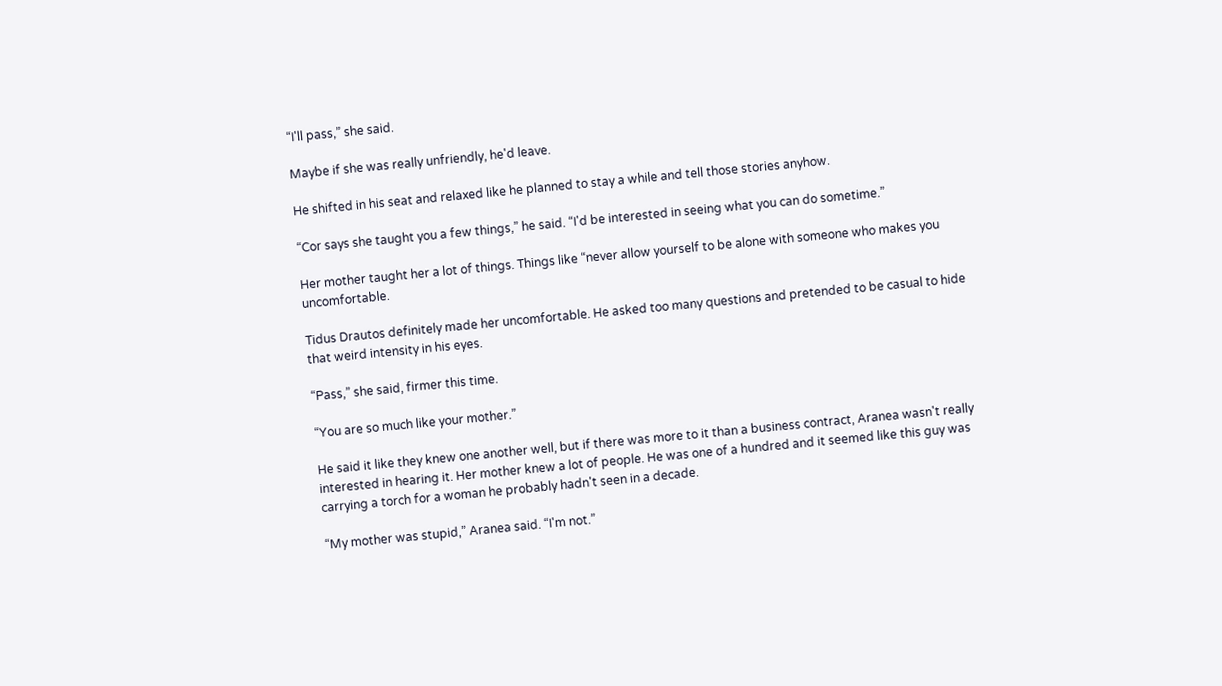“I'll pass,” she said.

Maybe if she was really unfriendly, he'd leave.

He shifted in his seat and relaxed like he planned to stay a while and tell those stories anyhow.

“Cor says she taught you a few things,” he said. “I'd be interested in seeing what you can do sometime.”

Her mother taught her a lot of things. Things like “never allow yourself to be alone with someone who makes you uncomfortable.

Tidus Drautos definitely made her uncomfortable. He asked too many questions and pretended to be casual to hide that weird intensity in his eyes.

“Pass,” she said, firmer this time.

“You are so much like your mother.”

He said it like they knew one another well, but if there was more to it than a business contract, Aranea wasn't really interested in hearing it. Her mother knew a lot of people. He was one of a hundred and it seemed like this guy was carrying a torch for a woman he probably hadn't seen in a decade.

“My mother was stupid,” Aranea said. “I'm not.”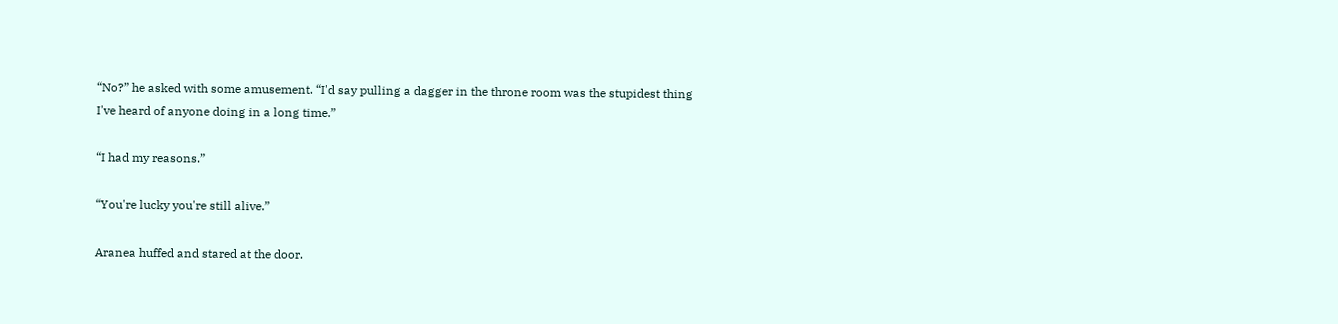“No?” he asked with some amusement. “I'd say pulling a dagger in the throne room was the stupidest thing I've heard of anyone doing in a long time.”

“I had my reasons.”

“You're lucky you're still alive.”

Aranea huffed and stared at the door.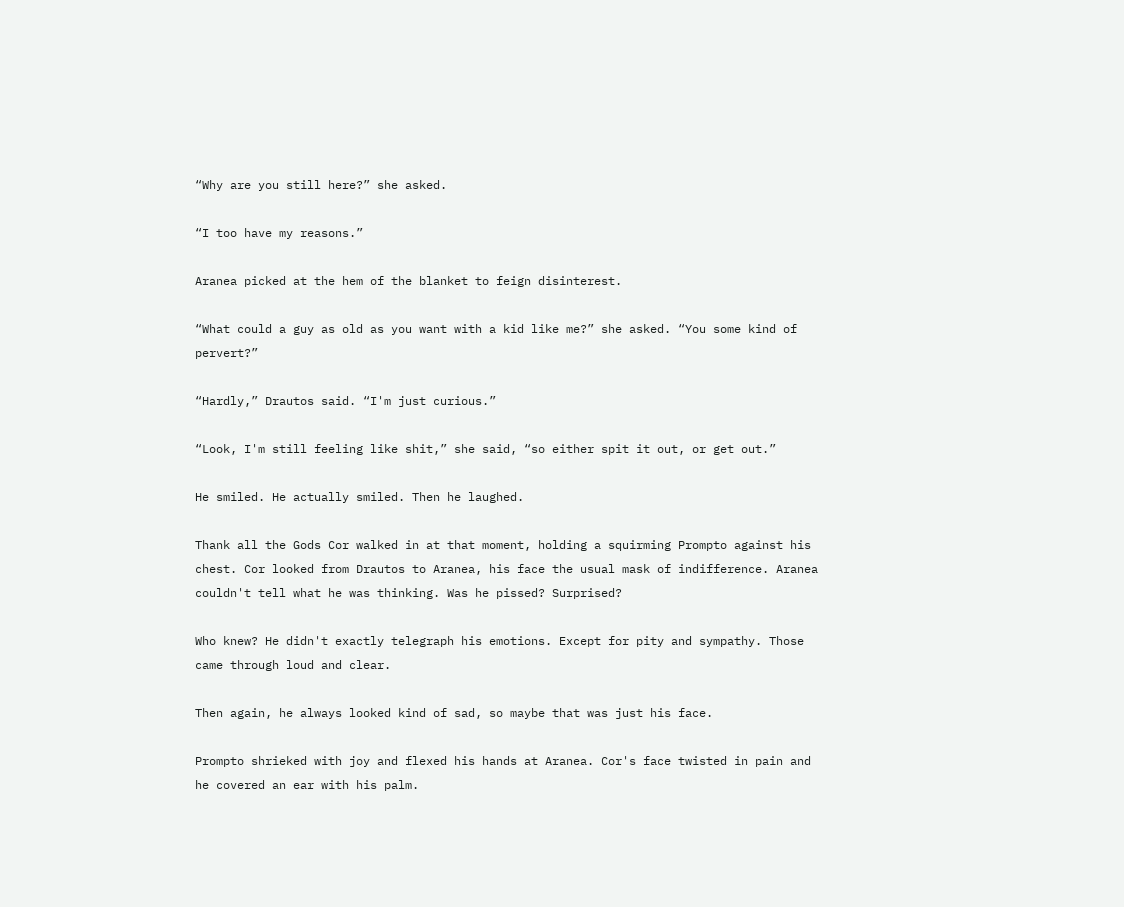“Why are you still here?” she asked.

“I too have my reasons.”

Aranea picked at the hem of the blanket to feign disinterest.

“What could a guy as old as you want with a kid like me?” she asked. “You some kind of pervert?”

“Hardly,” Drautos said. “I'm just curious.”

“Look, I'm still feeling like shit,” she said, “so either spit it out, or get out.”

He smiled. He actually smiled. Then he laughed.

Thank all the Gods Cor walked in at that moment, holding a squirming Prompto against his chest. Cor looked from Drautos to Aranea, his face the usual mask of indifference. Aranea couldn't tell what he was thinking. Was he pissed? Surprised?

Who knew? He didn't exactly telegraph his emotions. Except for pity and sympathy. Those came through loud and clear.

Then again, he always looked kind of sad, so maybe that was just his face.

Prompto shrieked with joy and flexed his hands at Aranea. Cor's face twisted in pain and he covered an ear with his palm.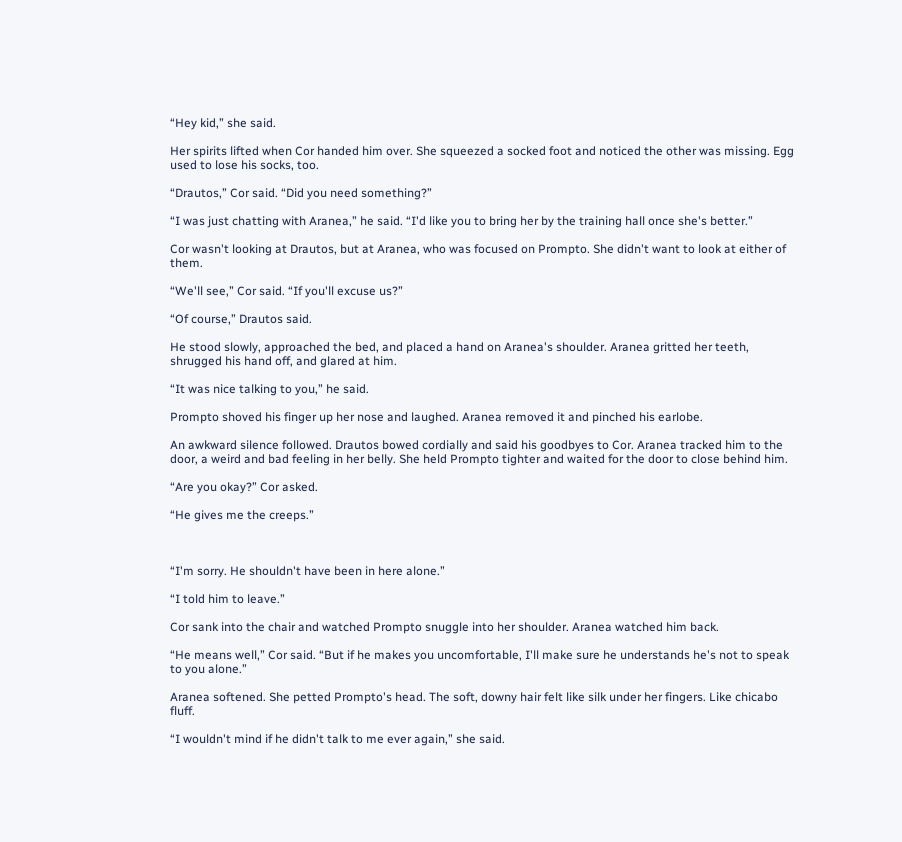“Hey kid,” she said.

Her spirits lifted when Cor handed him over. She squeezed a socked foot and noticed the other was missing. Egg used to lose his socks, too.

“Drautos,” Cor said. “Did you need something?”

“I was just chatting with Aranea,” he said. “I'd like you to bring her by the training hall once she's better.”

Cor wasn't looking at Drautos, but at Aranea, who was focused on Prompto. She didn't want to look at either of them.

“We'll see,” Cor said. “If you'll excuse us?”

“Of course,” Drautos said.

He stood slowly, approached the bed, and placed a hand on Aranea's shoulder. Aranea gritted her teeth, shrugged his hand off, and glared at him.

“It was nice talking to you,” he said.

Prompto shoved his finger up her nose and laughed. Aranea removed it and pinched his earlobe.

An awkward silence followed. Drautos bowed cordially and said his goodbyes to Cor. Aranea tracked him to the door, a weird and bad feeling in her belly. She held Prompto tighter and waited for the door to close behind him.

“Are you okay?” Cor asked.

“He gives me the creeps.”



“I'm sorry. He shouldn't have been in here alone.”

“I told him to leave.”

Cor sank into the chair and watched Prompto snuggle into her shoulder. Aranea watched him back.

“He means well,” Cor said. “But if he makes you uncomfortable, I'll make sure he understands he's not to speak to you alone.”

Aranea softened. She petted Prompto's head. The soft, downy hair felt like silk under her fingers. Like chicabo fluff.

“I wouldn't mind if he didn't talk to me ever again,” she said.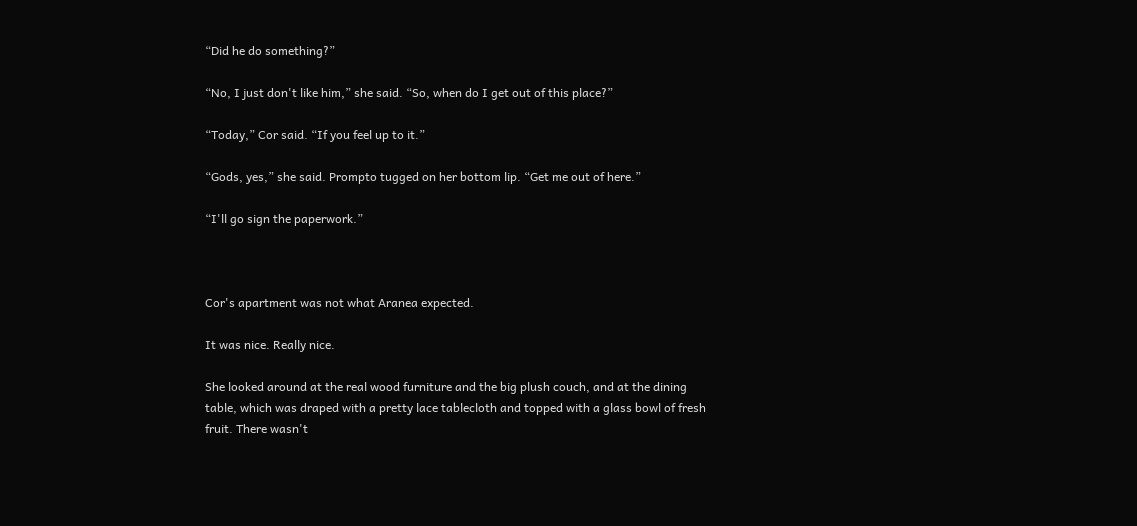“Did he do something?”

“No, I just don't like him,” she said. “So, when do I get out of this place?”

“Today,” Cor said. “If you feel up to it.”

“Gods, yes,” she said. Prompto tugged on her bottom lip. “Get me out of here.”

“I'll go sign the paperwork.”



Cor's apartment was not what Aranea expected.

It was nice. Really nice.

She looked around at the real wood furniture and the big plush couch, and at the dining table, which was draped with a pretty lace tablecloth and topped with a glass bowl of fresh fruit. There wasn't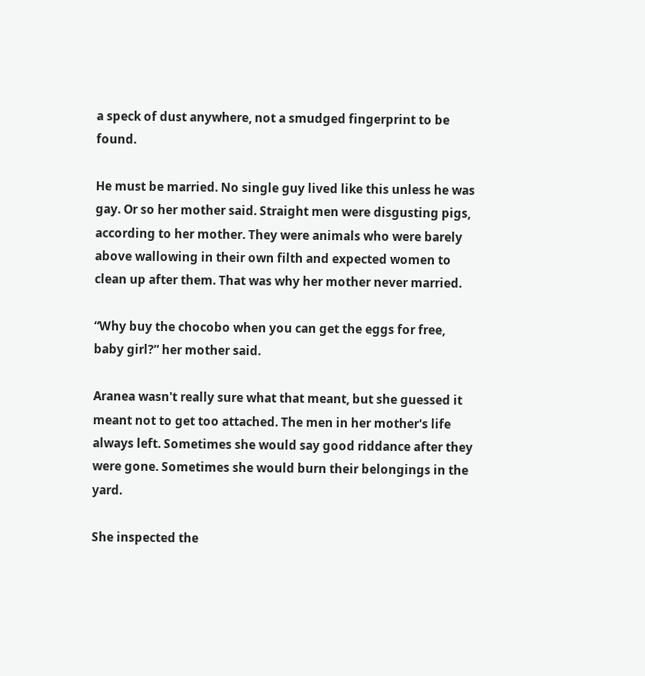a speck of dust anywhere, not a smudged fingerprint to be found.

He must be married. No single guy lived like this unless he was gay. Or so her mother said. Straight men were disgusting pigs, according to her mother. They were animals who were barely above wallowing in their own filth and expected women to clean up after them. That was why her mother never married.

“Why buy the chocobo when you can get the eggs for free, baby girl?” her mother said.

Aranea wasn't really sure what that meant, but she guessed it meant not to get too attached. The men in her mother's life always left. Sometimes she would say good riddance after they were gone. Sometimes she would burn their belongings in the yard.

She inspected the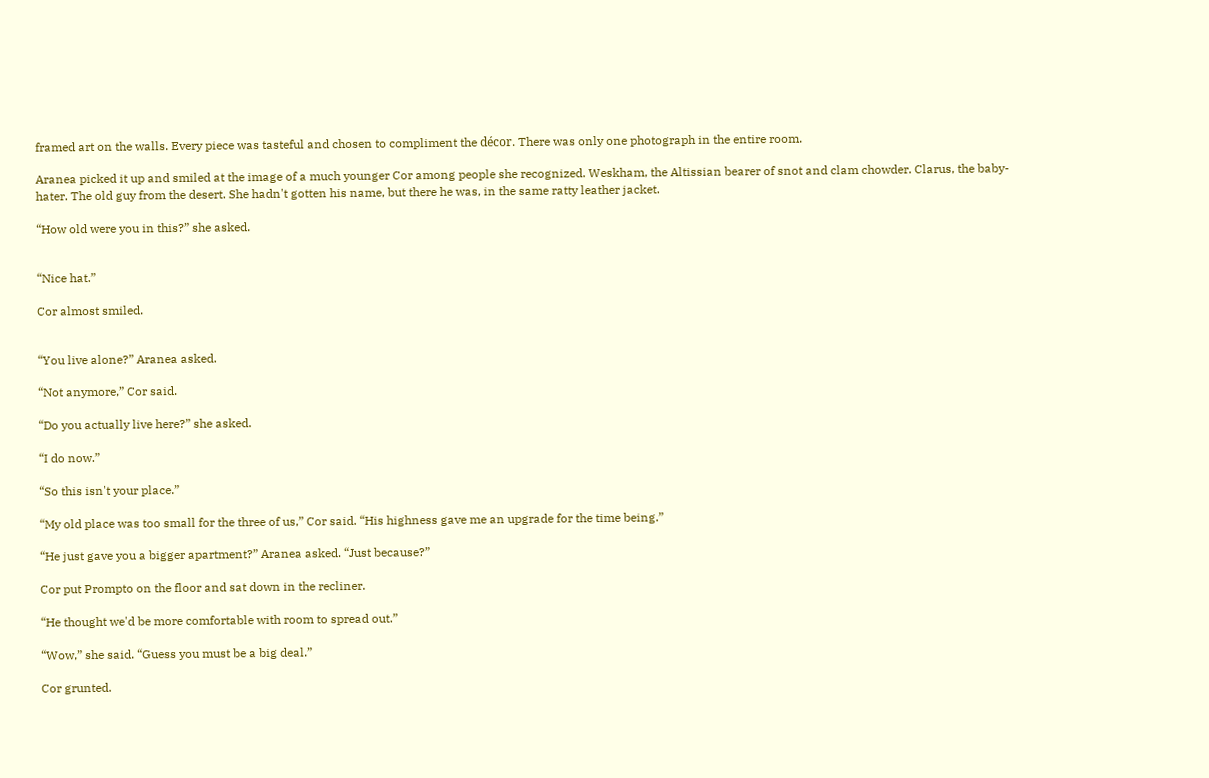framed art on the walls. Every piece was tasteful and chosen to compliment the décor. There was only one photograph in the entire room.

Aranea picked it up and smiled at the image of a much younger Cor among people she recognized. Weskham, the Altissian bearer of snot and clam chowder. Clarus, the baby-hater. The old guy from the desert. She hadn't gotten his name, but there he was, in the same ratty leather jacket.

“How old were you in this?” she asked.


“Nice hat.”

Cor almost smiled.


“You live alone?” Aranea asked.

“Not anymore,” Cor said.

“Do you actually live here?” she asked.

“I do now.”

“So this isn't your place.”

“My old place was too small for the three of us,” Cor said. “His highness gave me an upgrade for the time being.”

“He just gave you a bigger apartment?” Aranea asked. “Just because?”

Cor put Prompto on the floor and sat down in the recliner.

“He thought we'd be more comfortable with room to spread out.”

“Wow,” she said. “Guess you must be a big deal.”

Cor grunted.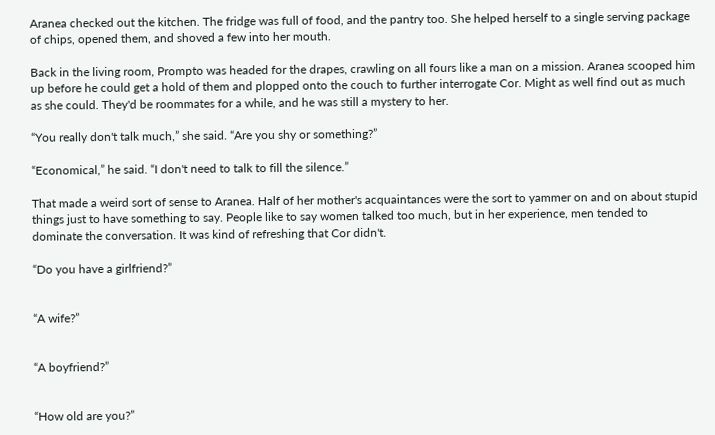Aranea checked out the kitchen. The fridge was full of food, and the pantry too. She helped herself to a single serving package of chips, opened them, and shoved a few into her mouth.

Back in the living room, Prompto was headed for the drapes, crawling on all fours like a man on a mission. Aranea scooped him up before he could get a hold of them and plopped onto the couch to further interrogate Cor. Might as well find out as much as she could. They'd be roommates for a while, and he was still a mystery to her.

“You really don't talk much,” she said. “Are you shy or something?”

“Economical,” he said. “I don't need to talk to fill the silence.”

That made a weird sort of sense to Aranea. Half of her mother's acquaintances were the sort to yammer on and on about stupid things just to have something to say. People like to say women talked too much, but in her experience, men tended to dominate the conversation. It was kind of refreshing that Cor didn't.

“Do you have a girlfriend?”


“A wife?”


“A boyfriend?”


“How old are you?”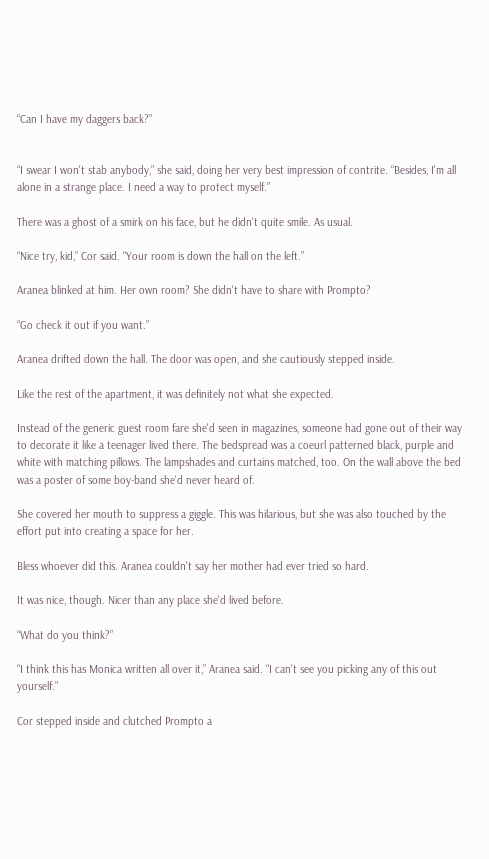“Can I have my daggers back?”


“I swear I won't stab anybody,” she said, doing her very best impression of contrite. “Besides, I'm all alone in a strange place. I need a way to protect myself.”

There was a ghost of a smirk on his face, but he didn't quite smile. As usual.

“Nice try, kid,” Cor said. “Your room is down the hall on the left.”

Aranea blinked at him. Her own room? She didn't have to share with Prompto?

“Go check it out if you want.”

Aranea drifted down the hall. The door was open, and she cautiously stepped inside.

Like the rest of the apartment, it was definitely not what she expected.

Instead of the generic guest room fare she'd seen in magazines, someone had gone out of their way to decorate it like a teenager lived there. The bedspread was a coeurl patterned black, purple and white with matching pillows. The lampshades and curtains matched, too. On the wall above the bed was a poster of some boy-band she'd never heard of.

She covered her mouth to suppress a giggle. This was hilarious, but she was also touched by the effort put into creating a space for her.

Bless whoever did this. Aranea couldn't say her mother had ever tried so hard.

It was nice, though. Nicer than any place she'd lived before.

“What do you think?”

“I think this has Monica written all over it,” Aranea said. “I can't see you picking any of this out yourself.”

Cor stepped inside and clutched Prompto a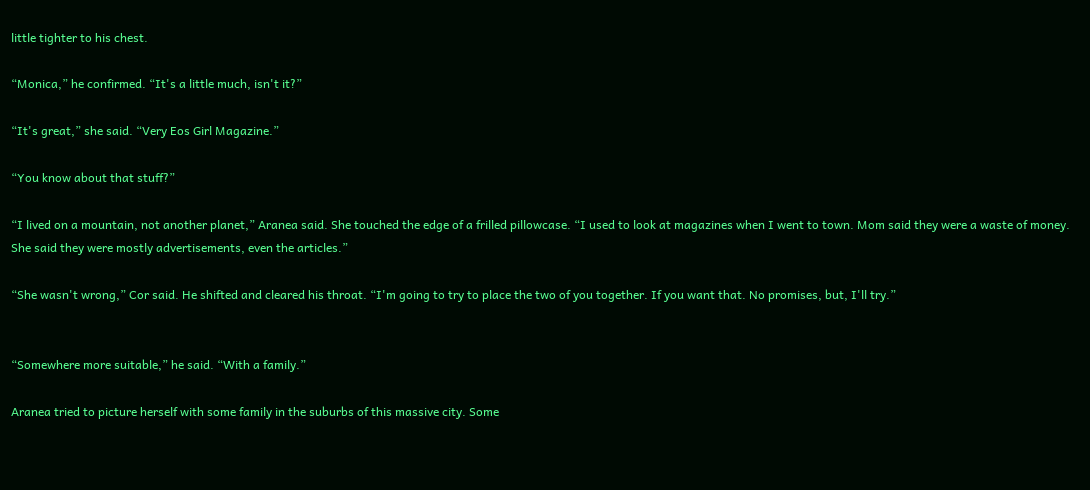little tighter to his chest.

“Monica,” he confirmed. “It's a little much, isn't it?”

“It's great,” she said. “Very Eos Girl Magazine.”

“You know about that stuff?”

“I lived on a mountain, not another planet,” Aranea said. She touched the edge of a frilled pillowcase. “I used to look at magazines when I went to town. Mom said they were a waste of money. She said they were mostly advertisements, even the articles.”

“She wasn't wrong,” Cor said. He shifted and cleared his throat. “I'm going to try to place the two of you together. If you want that. No promises, but, I'll try.”


“Somewhere more suitable,” he said. “With a family.”

Aranea tried to picture herself with some family in the suburbs of this massive city. Some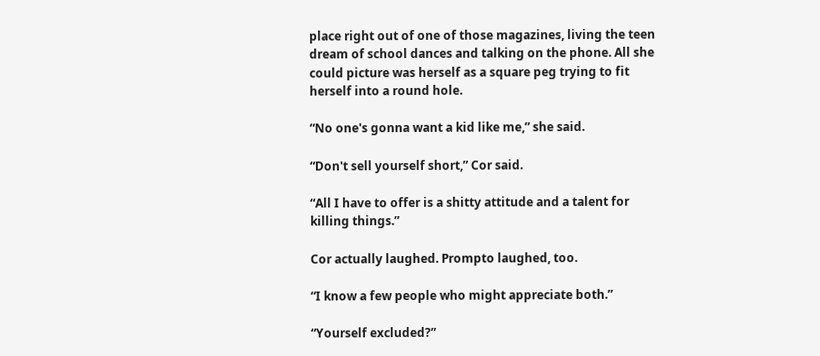place right out of one of those magazines, living the teen dream of school dances and talking on the phone. All she could picture was herself as a square peg trying to fit herself into a round hole.

“No one's gonna want a kid like me,” she said.

“Don't sell yourself short,” Cor said.

“All I have to offer is a shitty attitude and a talent for killing things.”

Cor actually laughed. Prompto laughed, too.

“I know a few people who might appreciate both.”

“Yourself excluded?”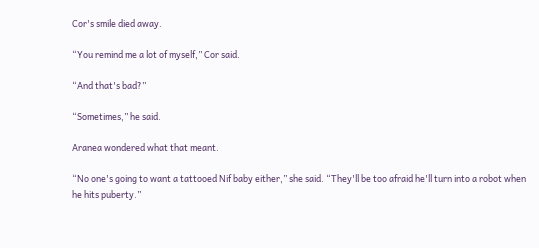Cor's smile died away.

“You remind me a lot of myself,” Cor said.

“And that's bad?”

“Sometimes,” he said.

Aranea wondered what that meant.

“No one's going to want a tattooed Nif baby either,” she said. “They'll be too afraid he'll turn into a robot when he hits puberty.”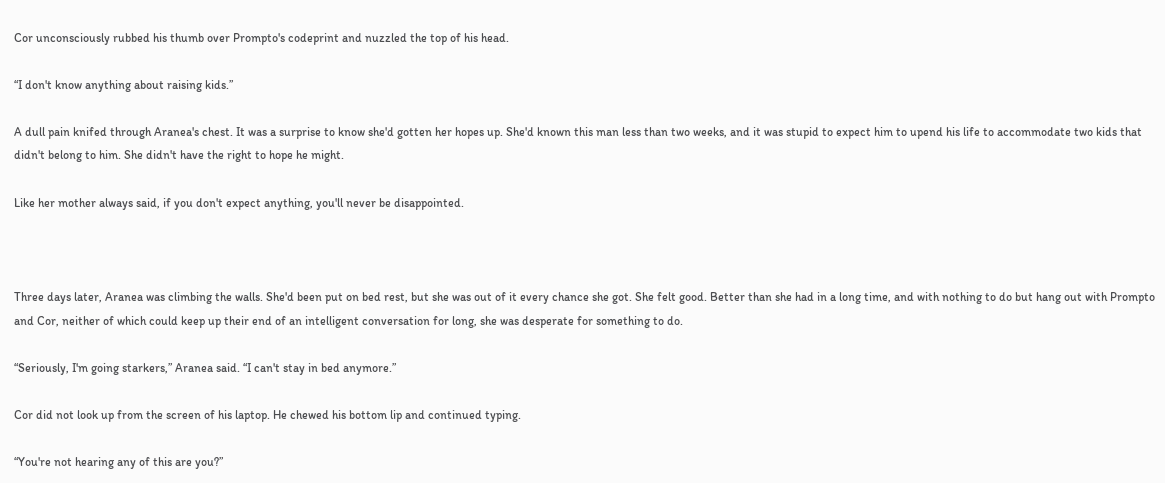Cor unconsciously rubbed his thumb over Prompto's codeprint and nuzzled the top of his head.

“I don't know anything about raising kids.”

A dull pain knifed through Aranea's chest. It was a surprise to know she'd gotten her hopes up. She'd known this man less than two weeks, and it was stupid to expect him to upend his life to accommodate two kids that didn't belong to him. She didn't have the right to hope he might.

Like her mother always said, if you don't expect anything, you'll never be disappointed.



Three days later, Aranea was climbing the walls. She'd been put on bed rest, but she was out of it every chance she got. She felt good. Better than she had in a long time, and with nothing to do but hang out with Prompto and Cor, neither of which could keep up their end of an intelligent conversation for long, she was desperate for something to do.

“Seriously, I'm going starkers,” Aranea said. “I can't stay in bed anymore.”

Cor did not look up from the screen of his laptop. He chewed his bottom lip and continued typing.

“You're not hearing any of this are you?”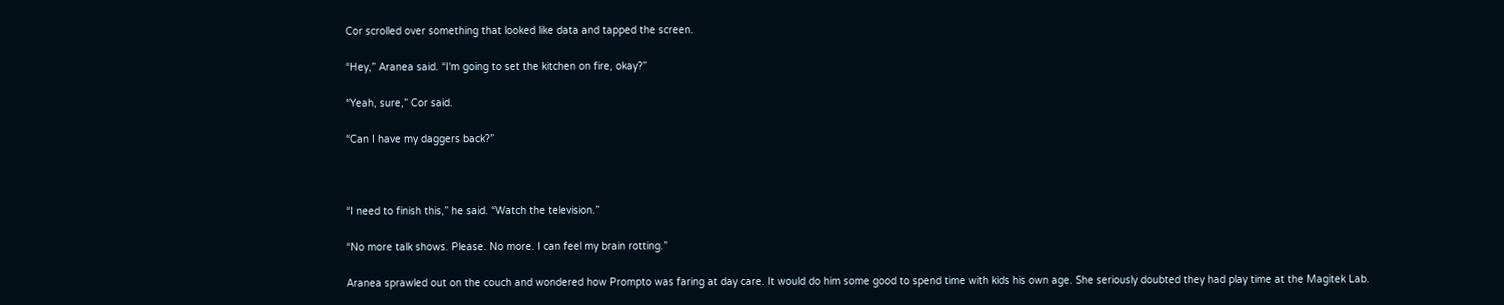Cor scrolled over something that looked like data and tapped the screen.

“Hey,” Aranea said. “I'm going to set the kitchen on fire, okay?”

“Yeah, sure,” Cor said.

“Can I have my daggers back?”



“I need to finish this,” he said. “Watch the television.”

“No more talk shows. Please. No more. I can feel my brain rotting.”

Aranea sprawled out on the couch and wondered how Prompto was faring at day care. It would do him some good to spend time with kids his own age. She seriously doubted they had play time at the Magitek Lab.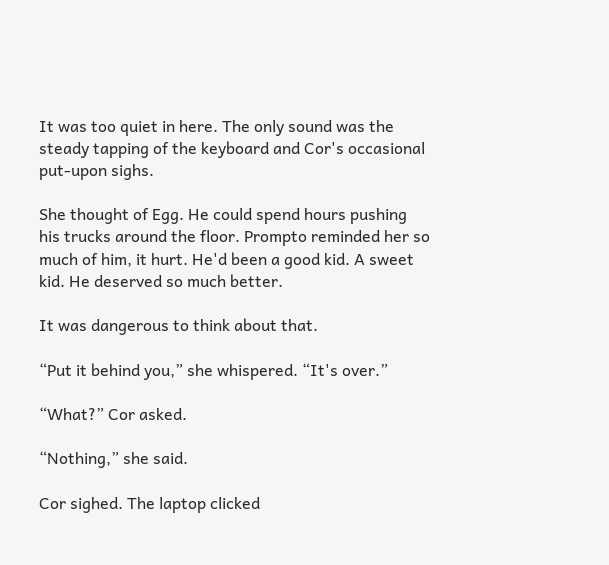It was too quiet in here. The only sound was the steady tapping of the keyboard and Cor's occasional put-upon sighs.

She thought of Egg. He could spend hours pushing his trucks around the floor. Prompto reminded her so much of him, it hurt. He'd been a good kid. A sweet kid. He deserved so much better.

It was dangerous to think about that.

“Put it behind you,” she whispered. “It's over.”

“What?” Cor asked.

“Nothing,” she said.

Cor sighed. The laptop clicked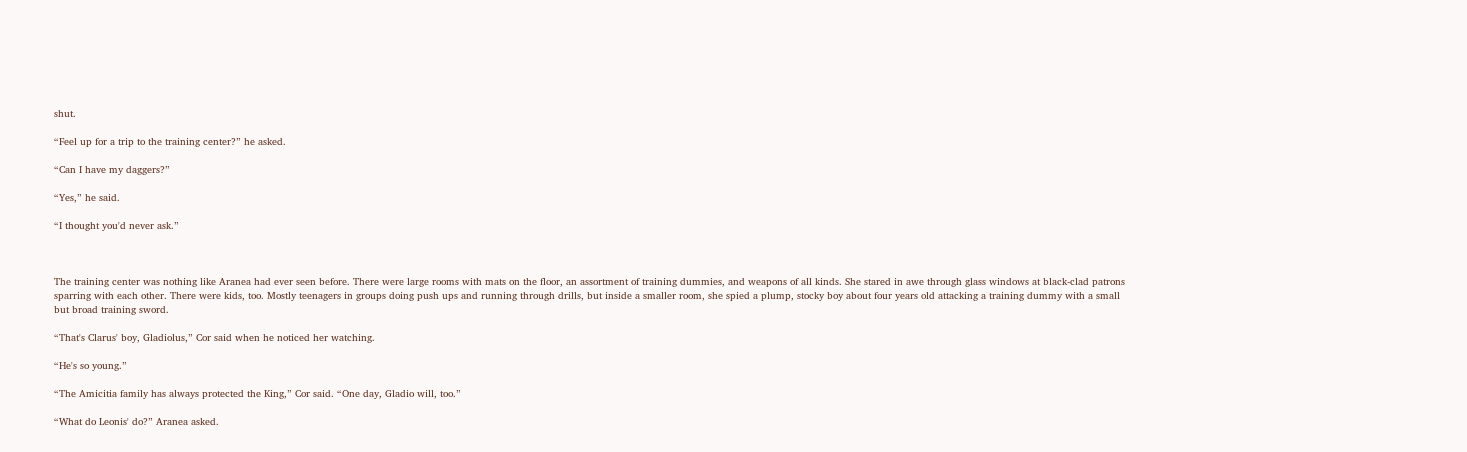shut.

“Feel up for a trip to the training center?” he asked.

“Can I have my daggers?”

“Yes,” he said.

“I thought you'd never ask.”



The training center was nothing like Aranea had ever seen before. There were large rooms with mats on the floor, an assortment of training dummies, and weapons of all kinds. She stared in awe through glass windows at black-clad patrons sparring with each other. There were kids, too. Mostly teenagers in groups doing push ups and running through drills, but inside a smaller room, she spied a plump, stocky boy about four years old attacking a training dummy with a small but broad training sword.

“That's Clarus' boy, Gladiolus,” Cor said when he noticed her watching.

“He's so young.”

“The Amicitia family has always protected the King,” Cor said. “One day, Gladio will, too.”

“What do Leonis' do?” Aranea asked.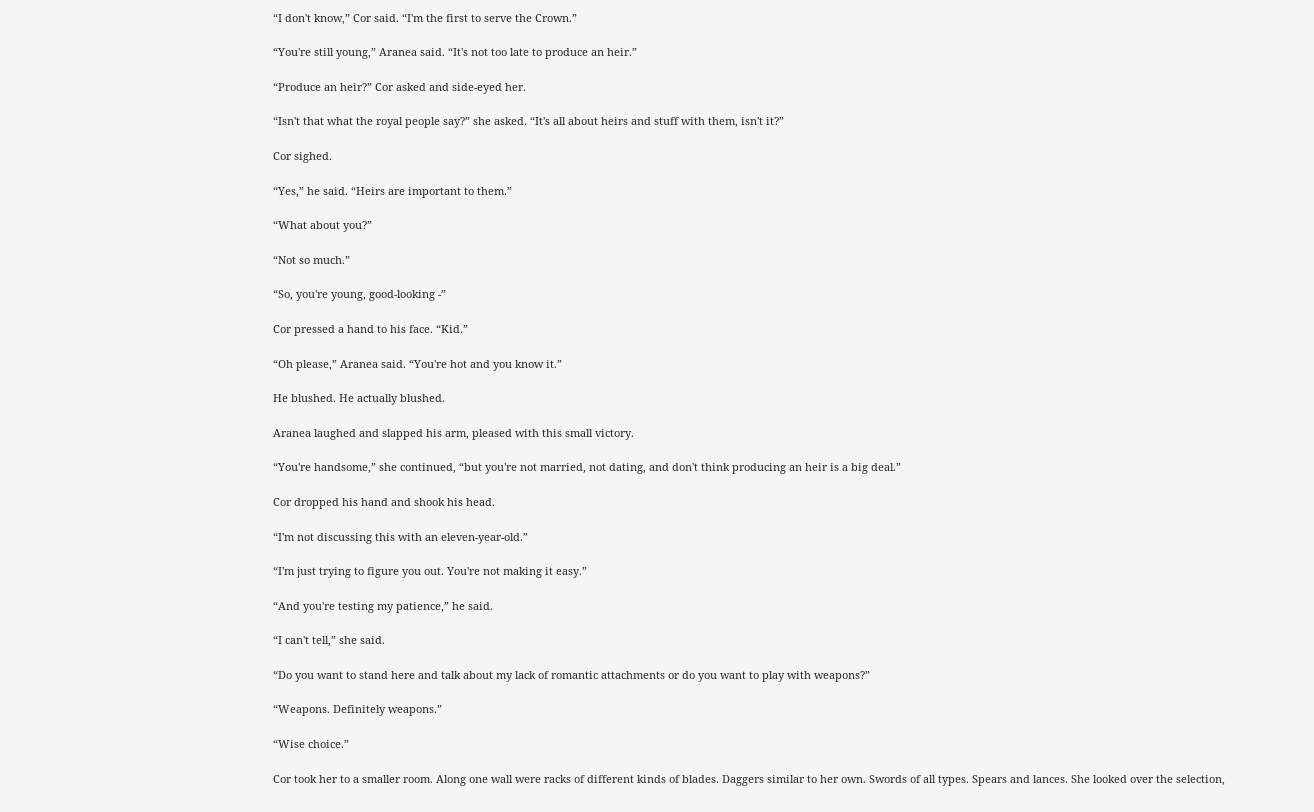“I don't know,” Cor said. “I'm the first to serve the Crown.”

“You're still young,” Aranea said. “It's not too late to produce an heir.”

“Produce an heir?” Cor asked and side-eyed her.

“Isn't that what the royal people say?” she asked. “It's all about heirs and stuff with them, isn't it?”

Cor sighed.

“Yes,” he said. “Heirs are important to them.”

“What about you?”

“Not so much.”

“So, you're young, good-looking -”

Cor pressed a hand to his face. “Kid.”

“Oh please,” Aranea said. “You're hot and you know it.”

He blushed. He actually blushed.

Aranea laughed and slapped his arm, pleased with this small victory.

“You're handsome,” she continued, “but you're not married, not dating, and don't think producing an heir is a big deal.”

Cor dropped his hand and shook his head.

“I'm not discussing this with an eleven-year-old.”

“I'm just trying to figure you out. You're not making it easy.”

“And you're testing my patience,” he said.

“I can't tell,” she said.

“Do you want to stand here and talk about my lack of romantic attachments or do you want to play with weapons?”

“Weapons. Definitely weapons.”

“Wise choice.”

Cor took her to a smaller room. Along one wall were racks of different kinds of blades. Daggers similar to her own. Swords of all types. Spears and lances. She looked over the selection,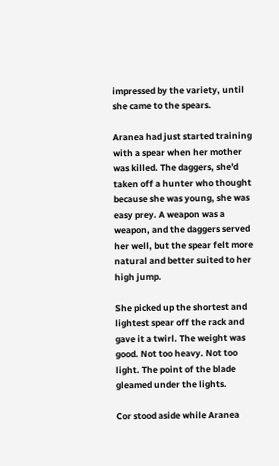impressed by the variety, until she came to the spears.

Aranea had just started training with a spear when her mother was killed. The daggers, she'd taken off a hunter who thought because she was young, she was easy prey. A weapon was a weapon, and the daggers served her well, but the spear felt more natural and better suited to her high jump.

She picked up the shortest and lightest spear off the rack and gave it a twirl. The weight was good. Not too heavy. Not too light. The point of the blade gleamed under the lights.

Cor stood aside while Aranea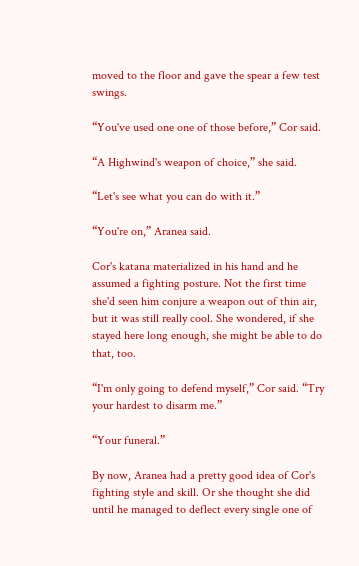moved to the floor and gave the spear a few test swings.

“You've used one one of those before,” Cor said.

“A Highwind's weapon of choice,” she said.

“Let's see what you can do with it.”

“You're on,” Aranea said.

Cor's katana materialized in his hand and he assumed a fighting posture. Not the first time she'd seen him conjure a weapon out of thin air, but it was still really cool. She wondered, if she stayed here long enough, she might be able to do that, too.

“I'm only going to defend myself,” Cor said. “Try your hardest to disarm me.”

“Your funeral.”

By now, Aranea had a pretty good idea of Cor's fighting style and skill. Or she thought she did until he managed to deflect every single one of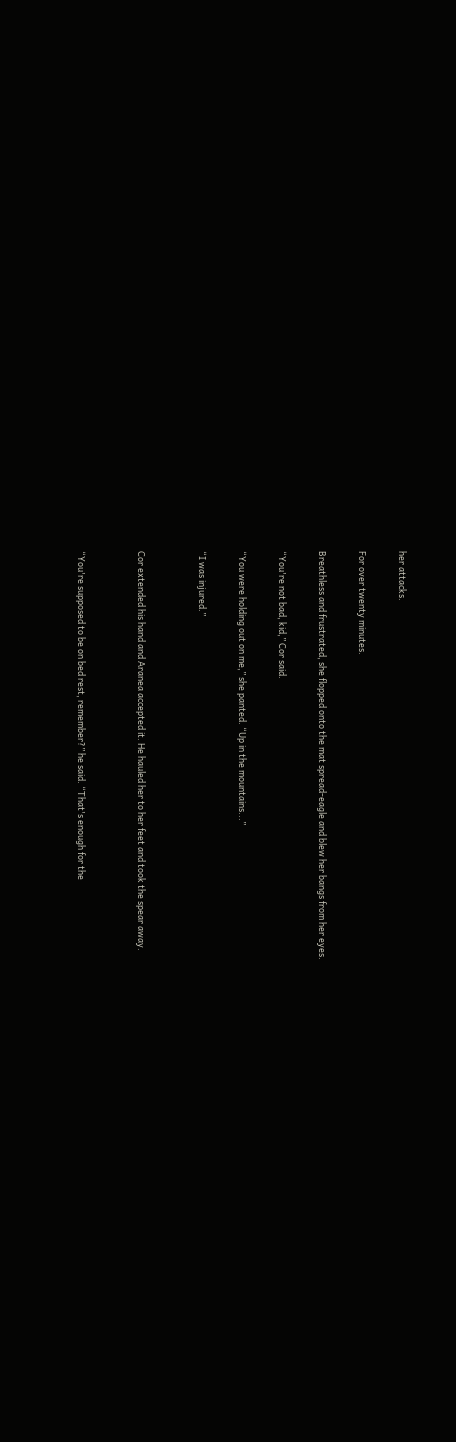her attacks.

For over twenty minutes.

Breathless and frustrated, she flopped onto the mat spread-eagle and blew her bangs from her eyes.

“You're not bad, kid,” Cor said.

“You were holding out on me,” she panted. “Up in the mountains...”

“I was injured.”


Cor extended his hand and Aranea accepted it. He hauled her to her feet and took the spear away.


“You're supposed to be on bed rest, remember?” he said. “That's enough for the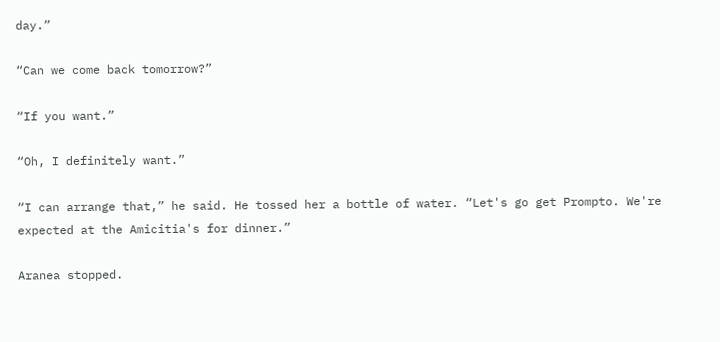day.”

“Can we come back tomorrow?”

“If you want.”

“Oh, I definitely want.”

“I can arrange that,” he said. He tossed her a bottle of water. “Let's go get Prompto. We're expected at the Amicitia's for dinner.”

Aranea stopped.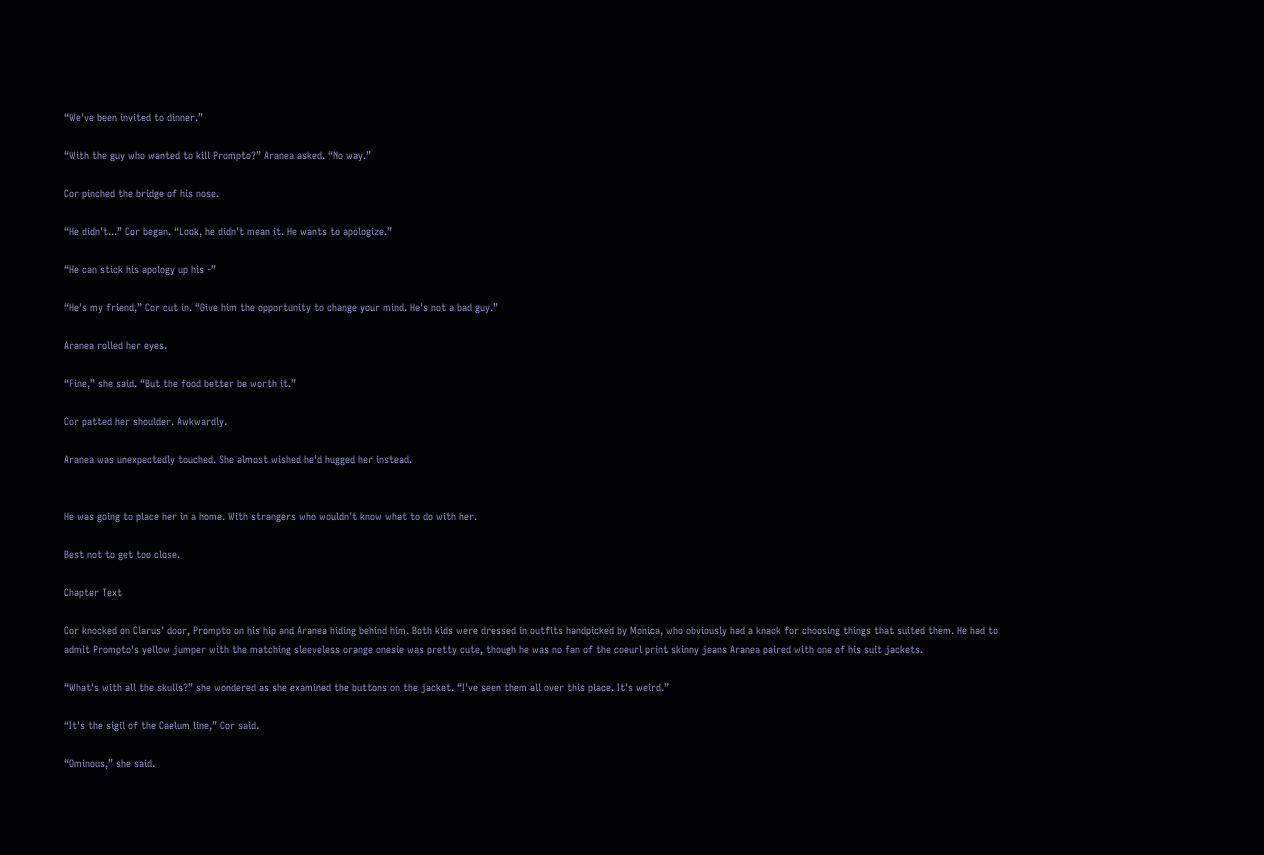“We've been invited to dinner.”

“With the guy who wanted to kill Prompto?” Aranea asked. “No way.”

Cor pinched the bridge of his nose.

“He didn't...” Cor began. “Look, he didn't mean it. He wants to apologize.”

“He can stick his apology up his -”

“He's my friend,” Cor cut in. “Give him the opportunity to change your mind. He's not a bad guy.”

Aranea rolled her eyes.

“Fine,” she said. “But the food better be worth it.”

Cor patted her shoulder. Awkwardly.

Aranea was unexpectedly touched. She almost wished he'd hugged her instead.


He was going to place her in a home. With strangers who wouldn't know what to do with her.

Best not to get too close.

Chapter Text

Cor knocked on Clarus' door, Prompto on his hip and Aranea hiding behind him. Both kids were dressed in outfits handpicked by Monica, who obviously had a knack for choosing things that suited them. He had to admit Prompto's yellow jumper with the matching sleeveless orange onesie was pretty cute, though he was no fan of the coeurl print skinny jeans Aranea paired with one of his suit jackets.

“What's with all the skulls?” she wondered as she examined the buttons on the jacket. “I've seen them all over this place. It's weird.”

“It's the sigil of the Caelum line,” Cor said.

“Ominous,” she said.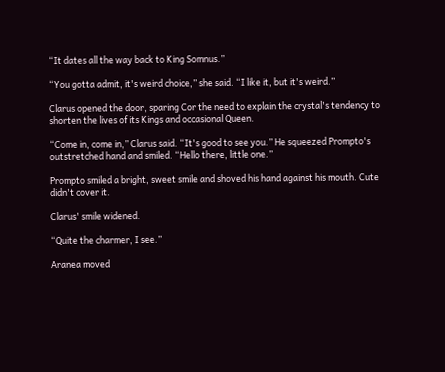“It dates all the way back to King Somnus.”

“You gotta admit, it's weird choice,” she said. “I like it, but it's weird.”

Clarus opened the door, sparing Cor the need to explain the crystal's tendency to shorten the lives of its Kings and occasional Queen.

“Come in, come in,” Clarus said. “It's good to see you.” He squeezed Prompto's outstretched hand and smiled. “Hello there, little one.”

Prompto smiled a bright, sweet smile and shoved his hand against his mouth. Cute didn't cover it.

Clarus' smile widened.

“Quite the charmer, I see.”

Aranea moved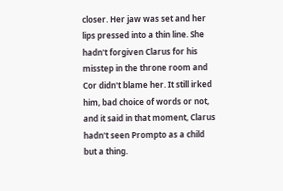closer. Her jaw was set and her lips pressed into a thin line. She hadn't forgiven Clarus for his misstep in the throne room and Cor didn't blame her. It still irked him, bad choice of words or not, and it said in that moment, Clarus hadn't seen Prompto as a child but a thing.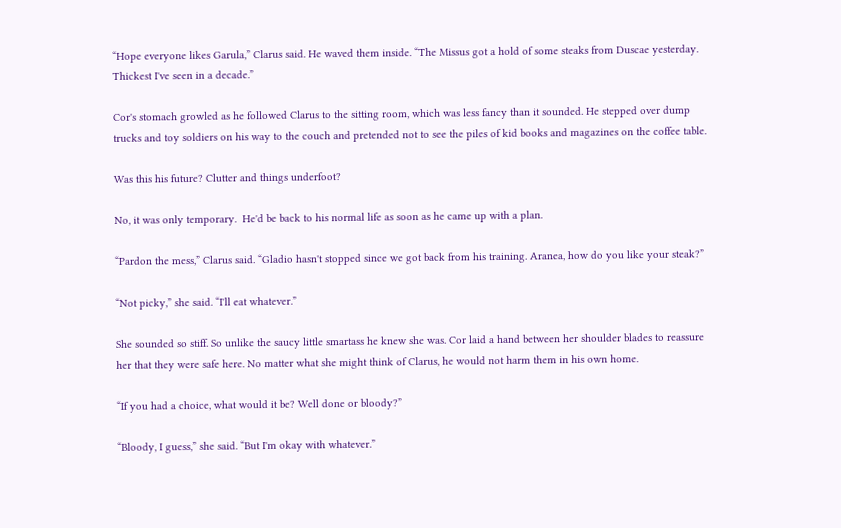“Hope everyone likes Garula,” Clarus said. He waved them inside. “The Missus got a hold of some steaks from Duscae yesterday. Thickest I've seen in a decade.”

Cor's stomach growled as he followed Clarus to the sitting room, which was less fancy than it sounded. He stepped over dump trucks and toy soldiers on his way to the couch and pretended not to see the piles of kid books and magazines on the coffee table.

Was this his future? Clutter and things underfoot?

No, it was only temporary.  He'd be back to his normal life as soon as he came up with a plan.

“Pardon the mess,” Clarus said. “Gladio hasn't stopped since we got back from his training. Aranea, how do you like your steak?”

“Not picky,” she said. “I'll eat whatever.”

She sounded so stiff. So unlike the saucy little smartass he knew she was. Cor laid a hand between her shoulder blades to reassure her that they were safe here. No matter what she might think of Clarus, he would not harm them in his own home.

“If you had a choice, what would it be? Well done or bloody?”

“Bloody, I guess,” she said. “But I'm okay with whatever.”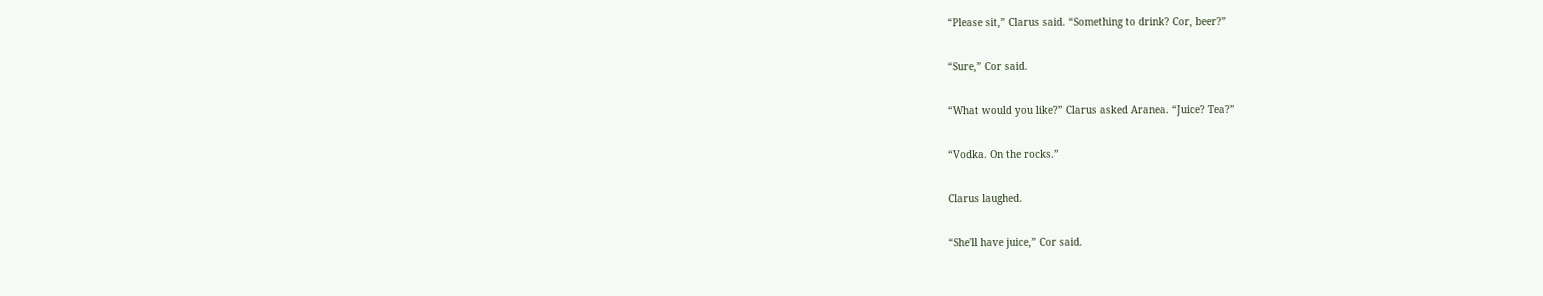“Please sit,” Clarus said. “Something to drink? Cor, beer?”

“Sure,” Cor said.

“What would you like?” Clarus asked Aranea. “Juice? Tea?”

“Vodka. On the rocks.”

Clarus laughed.

“She'll have juice,” Cor said.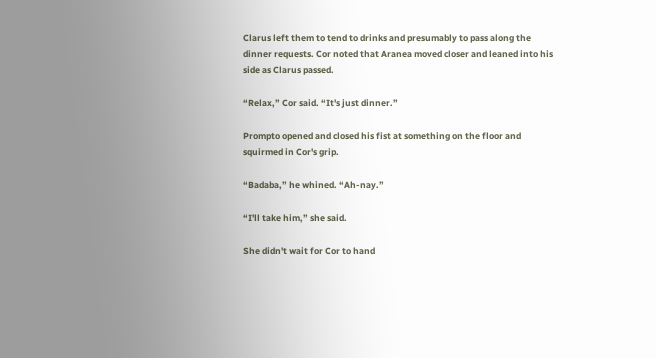Clarus left them to tend to drinks and presumably to pass along the dinner requests. Cor noted that Aranea moved closer and leaned into his side as Clarus passed.

“Relax,” Cor said. “It's just dinner.”

Prompto opened and closed his fist at something on the floor and squirmed in Cor's grip.

“Badaba,” he whined. “Ah-nay.”

“I'll take him,” she said.

She didn't wait for Cor to hand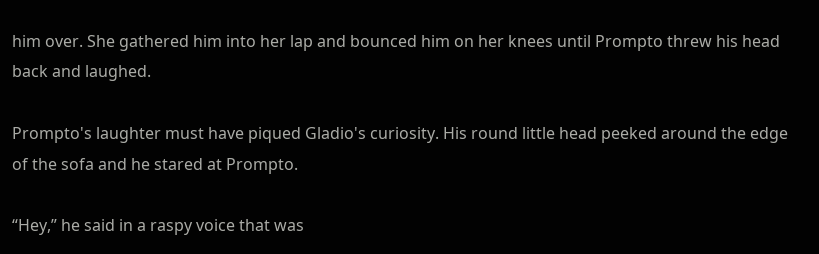him over. She gathered him into her lap and bounced him on her knees until Prompto threw his head back and laughed.

Prompto's laughter must have piqued Gladio's curiosity. His round little head peeked around the edge of the sofa and he stared at Prompto.

“Hey,” he said in a raspy voice that was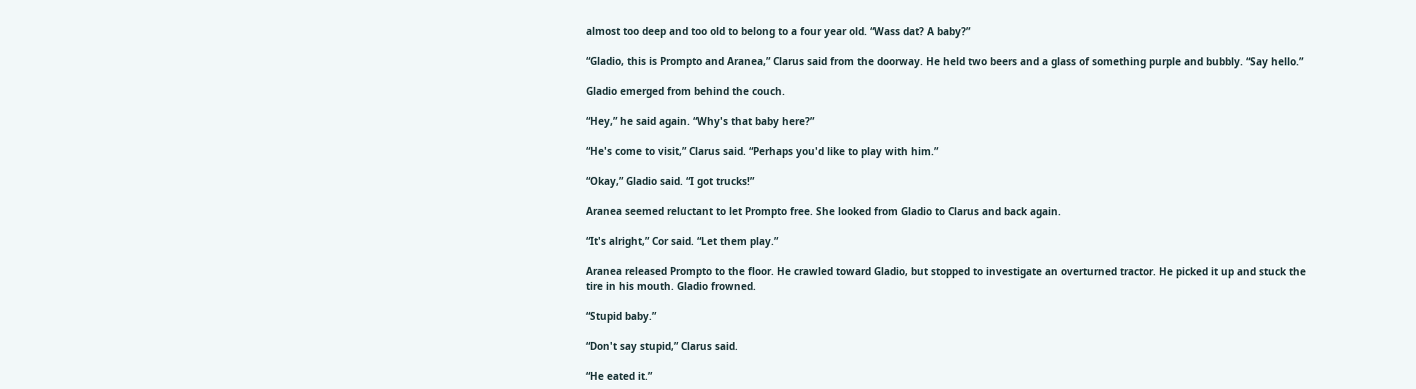almost too deep and too old to belong to a four year old. “Wass dat? A baby?”

“Gladio, this is Prompto and Aranea,” Clarus said from the doorway. He held two beers and a glass of something purple and bubbly. “Say hello.”

Gladio emerged from behind the couch.

“Hey,” he said again. “Why's that baby here?”

“He's come to visit,” Clarus said. “Perhaps you'd like to play with him.”

“Okay,” Gladio said. “I got trucks!”

Aranea seemed reluctant to let Prompto free. She looked from Gladio to Clarus and back again.

“It's alright,” Cor said. “Let them play.”

Aranea released Prompto to the floor. He crawled toward Gladio, but stopped to investigate an overturned tractor. He picked it up and stuck the tire in his mouth. Gladio frowned.

“Stupid baby.”

“Don't say stupid,” Clarus said.

“He eated it.”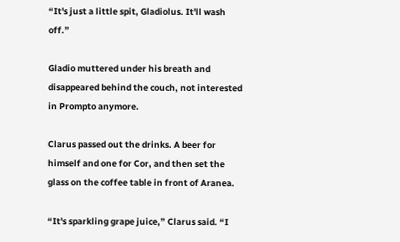“It's just a little spit, Gladiolus. It'll wash off.”

Gladio muttered under his breath and disappeared behind the couch, not interested in Prompto anymore.

Clarus passed out the drinks. A beer for himself and one for Cor, and then set the glass on the coffee table in front of Aranea.

“It's sparkling grape juice,” Clarus said. “I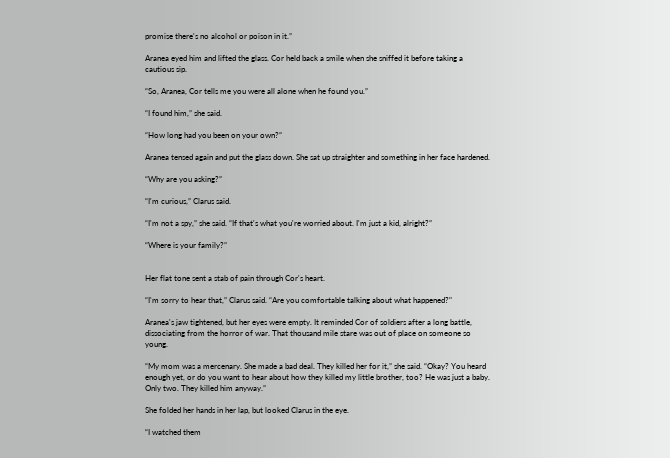promise there's no alcohol or poison in it.”

Aranea eyed him and lifted the glass. Cor held back a smile when she sniffed it before taking a cautious sip.

“So, Aranea, Cor tells me you were all alone when he found you.”

“I found him,” she said.

“How long had you been on your own?”

Aranea tensed again and put the glass down. She sat up straighter and something in her face hardened.

“Why are you asking?”

“I'm curious,” Clarus said.

“I'm not a spy,” she said. “If that's what you're worried about. I'm just a kid, alright?”

“Where is your family?”


Her flat tone sent a stab of pain through Cor's heart.

“I'm sorry to hear that,” Clarus said. “Are you comfortable talking about what happened?"

Aranea's jaw tightened, but her eyes were empty. It reminded Cor of soldiers after a long battle, dissociating from the horror of war. That thousand mile stare was out of place on someone so young.

“My mom was a mercenary. She made a bad deal. They killed her for it,” she said. “Okay? You heard enough yet, or do you want to hear about how they killed my little brother, too? He was just a baby. Only two. They killed him anyway.”

She folded her hands in her lap, but looked Clarus in the eye.

“I watched them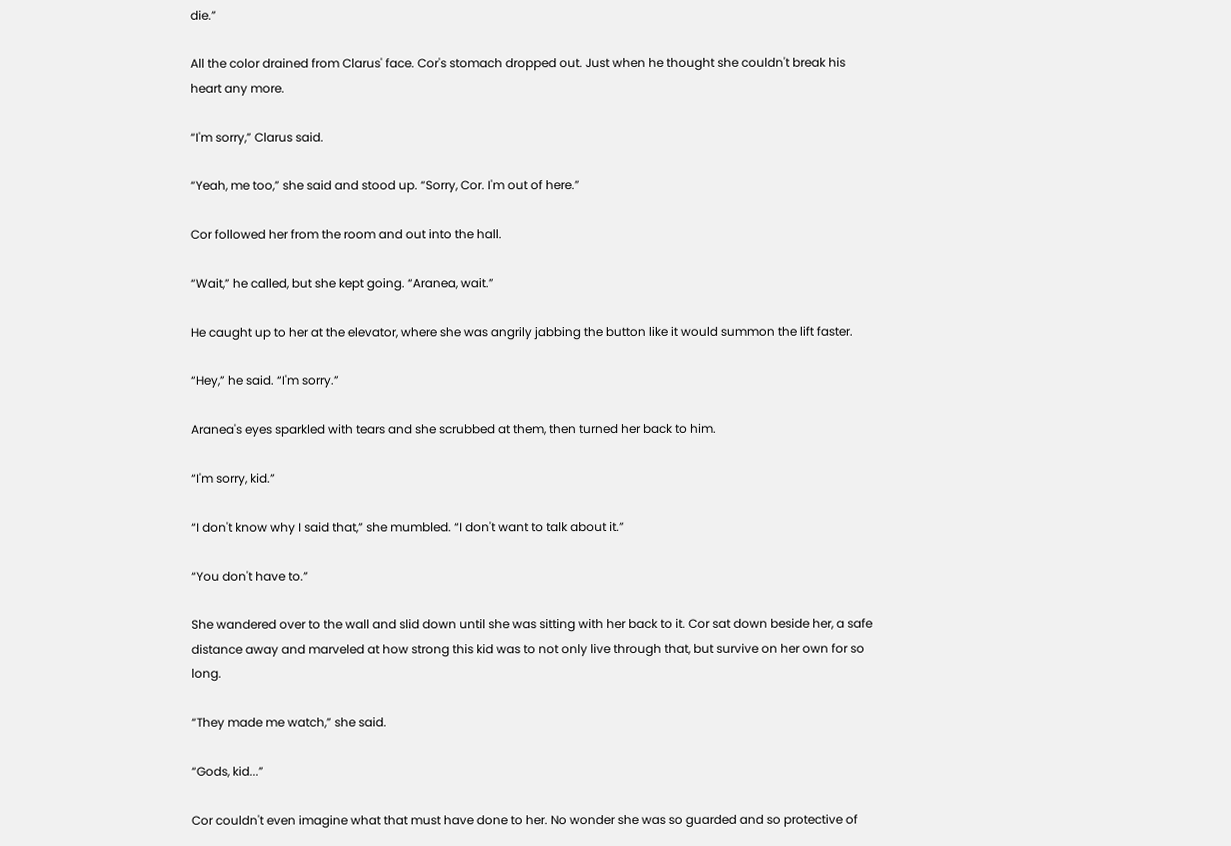die.”

All the color drained from Clarus' face. Cor's stomach dropped out. Just when he thought she couldn't break his heart any more.

“I'm sorry,” Clarus said.

“Yeah, me too,” she said and stood up. “Sorry, Cor. I'm out of here.”

Cor followed her from the room and out into the hall.

“Wait,” he called, but she kept going. “Aranea, wait.”

He caught up to her at the elevator, where she was angrily jabbing the button like it would summon the lift faster.

“Hey,” he said. “I'm sorry.”

Aranea's eyes sparkled with tears and she scrubbed at them, then turned her back to him.

“I'm sorry, kid.”

“I don't know why I said that,” she mumbled. “I don't want to talk about it.”

“You don't have to.”

She wandered over to the wall and slid down until she was sitting with her back to it. Cor sat down beside her, a safe distance away and marveled at how strong this kid was to not only live through that, but survive on her own for so long.

“They made me watch,” she said.

“Gods, kid...”

Cor couldn't even imagine what that must have done to her. No wonder she was so guarded and so protective of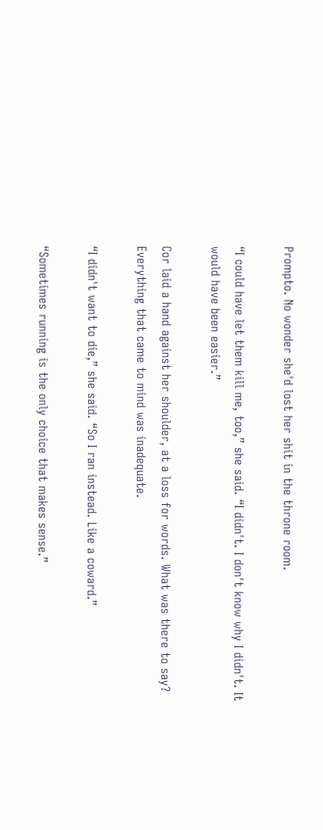Prompto. No wonder she'd lost her shit in the throne room.

“I could have let them kill me, too,” she said. “I didn't. I don't know why I didn't. It would have been easier.”

Cor laid a hand against her shoulder, at a loss for words. What was there to say? Everything that came to mind was inadequate.

“I didn't want to die,” she said. “So I ran instead. Like a coward.”

“Sometimes running is the only choice that makes sense.”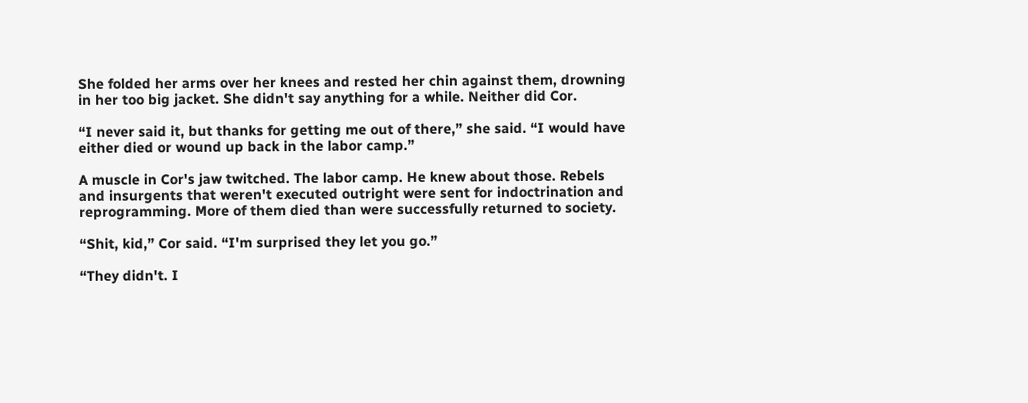She folded her arms over her knees and rested her chin against them, drowning in her too big jacket. She didn't say anything for a while. Neither did Cor.

“I never said it, but thanks for getting me out of there,” she said. “I would have either died or wound up back in the labor camp.”

A muscle in Cor's jaw twitched. The labor camp. He knew about those. Rebels and insurgents that weren't executed outright were sent for indoctrination and reprogramming. More of them died than were successfully returned to society.

“Shit, kid,” Cor said. “I'm surprised they let you go.”

“They didn't. I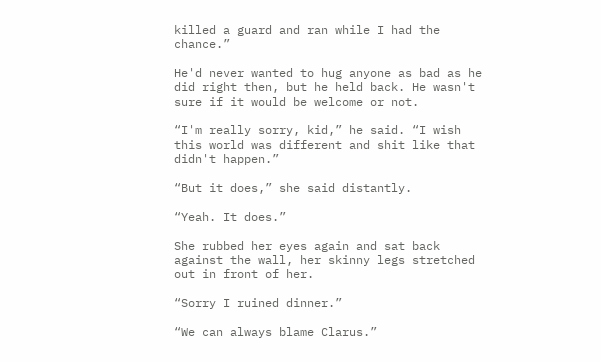killed a guard and ran while I had the chance.”

He'd never wanted to hug anyone as bad as he did right then, but he held back. He wasn't sure if it would be welcome or not.

“I'm really sorry, kid,” he said. “I wish this world was different and shit like that didn't happen.”

“But it does,” she said distantly.

“Yeah. It does.”

She rubbed her eyes again and sat back against the wall, her skinny legs stretched out in front of her.

“Sorry I ruined dinner.”

“We can always blame Clarus.”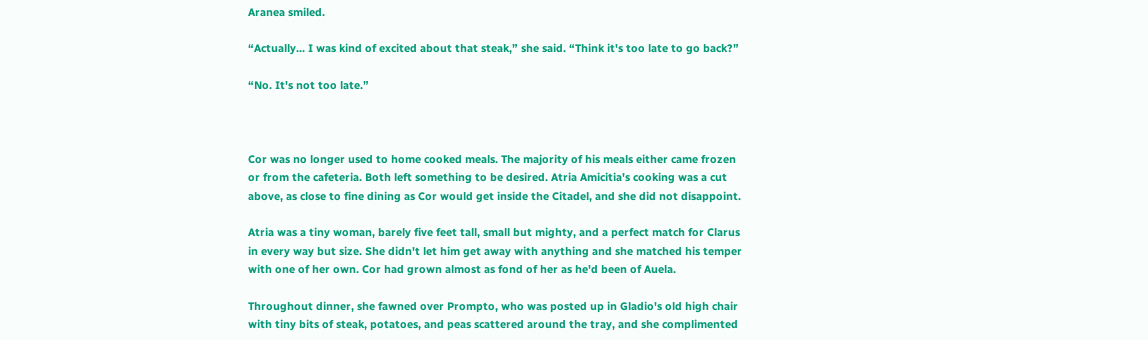Aranea smiled.

“Actually... I was kind of excited about that steak,” she said. “Think it's too late to go back?”

“No. It's not too late.”



Cor was no longer used to home cooked meals. The majority of his meals either came frozen or from the cafeteria. Both left something to be desired. Atria Amicitia's cooking was a cut above, as close to fine dining as Cor would get inside the Citadel, and she did not disappoint.

Atria was a tiny woman, barely five feet tall, small but mighty, and a perfect match for Clarus in every way but size. She didn't let him get away with anything and she matched his temper with one of her own. Cor had grown almost as fond of her as he'd been of Auela.

Throughout dinner, she fawned over Prompto, who was posted up in Gladio's old high chair with tiny bits of steak, potatoes, and peas scattered around the tray, and she complimented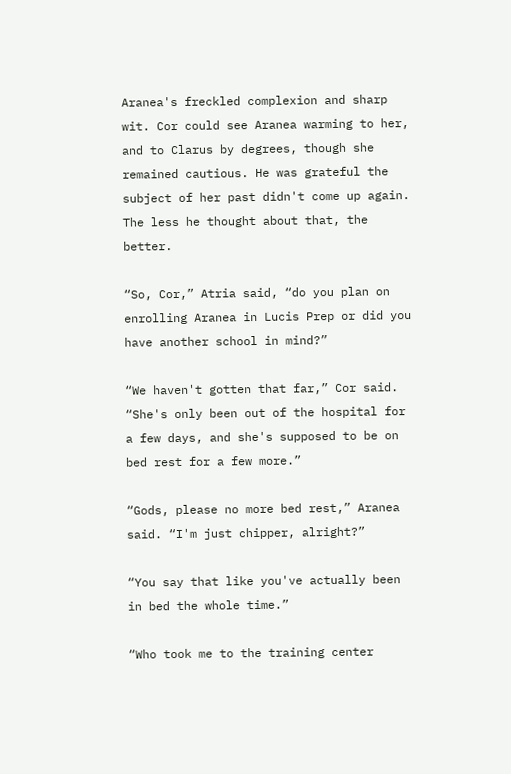Aranea's freckled complexion and sharp wit. Cor could see Aranea warming to her, and to Clarus by degrees, though she remained cautious. He was grateful the subject of her past didn't come up again. The less he thought about that, the better.

“So, Cor,” Atria said, “do you plan on enrolling Aranea in Lucis Prep or did you have another school in mind?”

“We haven't gotten that far,” Cor said. “She's only been out of the hospital for a few days, and she's supposed to be on bed rest for a few more.”

“Gods, please no more bed rest,” Aranea said. “I'm just chipper, alright?”

“You say that like you've actually been in bed the whole time.”

“Who took me to the training center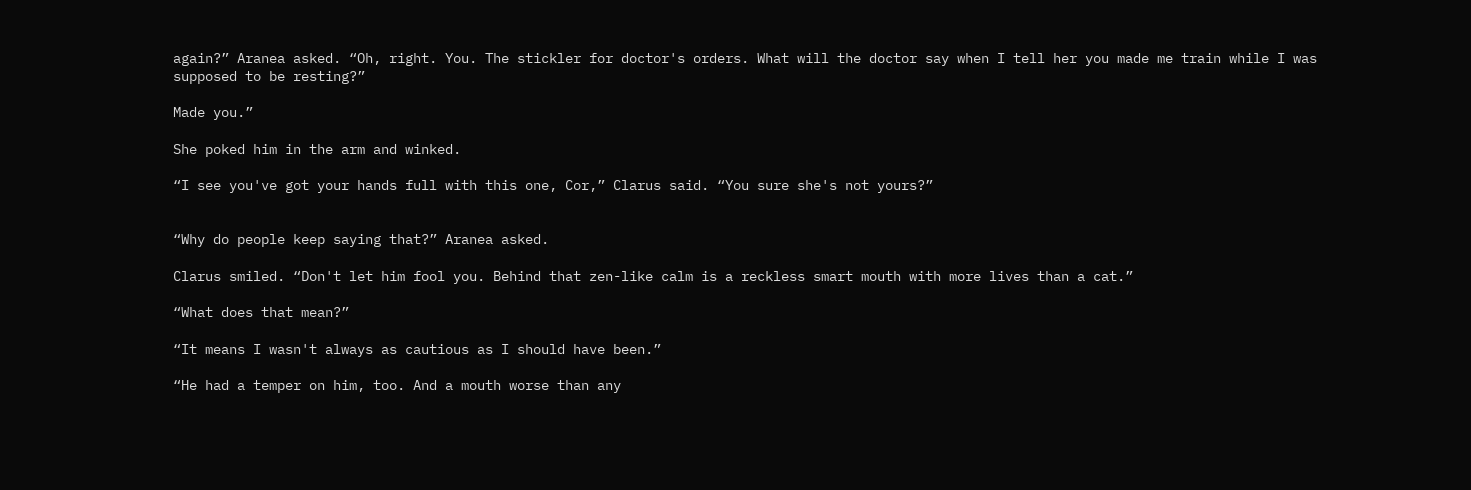again?” Aranea asked. “Oh, right. You. The stickler for doctor's orders. What will the doctor say when I tell her you made me train while I was supposed to be resting?”

Made you.”

She poked him in the arm and winked.

“I see you've got your hands full with this one, Cor,” Clarus said. “You sure she's not yours?”


“Why do people keep saying that?” Aranea asked.

Clarus smiled. “Don't let him fool you. Behind that zen-like calm is a reckless smart mouth with more lives than a cat.”

“What does that mean?”

“It means I wasn't always as cautious as I should have been.”

“He had a temper on him, too. And a mouth worse than any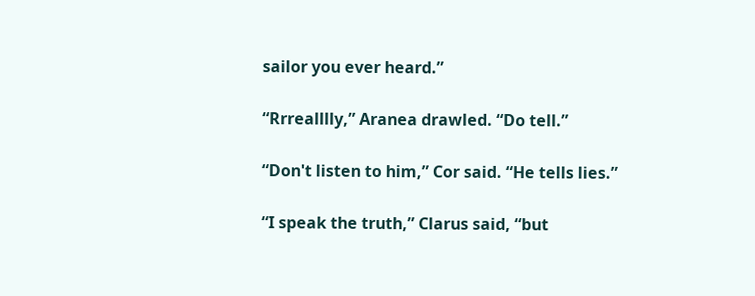sailor you ever heard.”

“Rrrealllly,” Aranea drawled. “Do tell.”

“Don't listen to him,” Cor said. “He tells lies.”

“I speak the truth,” Clarus said, “but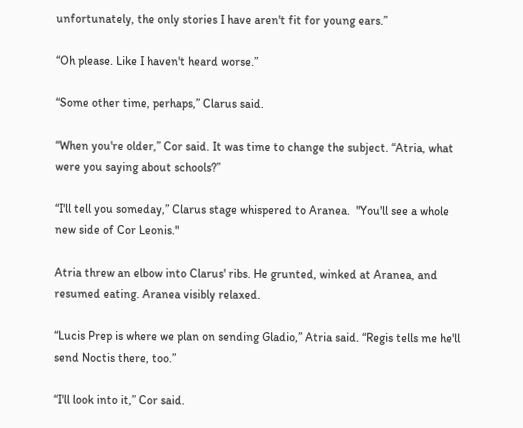unfortunately, the only stories I have aren't fit for young ears.”

“Oh please. Like I haven't heard worse.”

“Some other time, perhaps,” Clarus said.

“When you're older,” Cor said. It was time to change the subject. “Atria, what were you saying about schools?”

“I'll tell you someday,” Clarus stage whispered to Aranea.  "You'll see a whole new side of Cor Leonis."

Atria threw an elbow into Clarus' ribs. He grunted, winked at Aranea, and resumed eating. Aranea visibly relaxed.

“Lucis Prep is where we plan on sending Gladio,” Atria said. “Regis tells me he'll send Noctis there, too.”

“I'll look into it,” Cor said.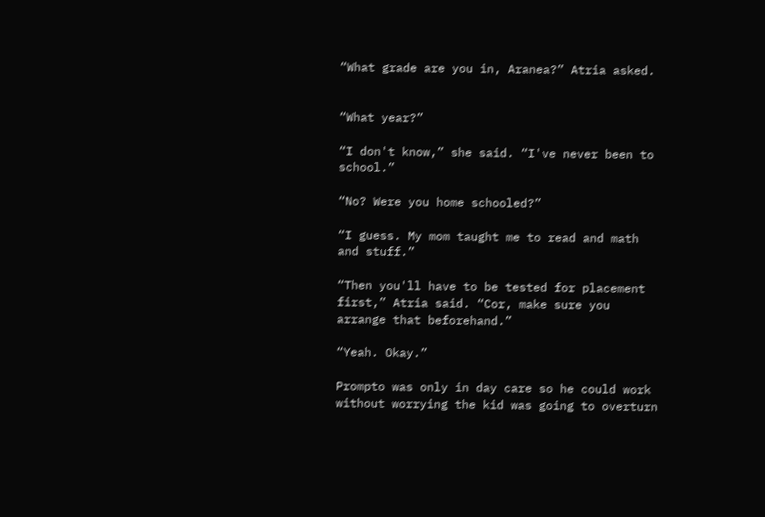“What grade are you in, Aranea?” Atria asked.


“What year?”

“I don't know,” she said. “I've never been to school.”

“No? Were you home schooled?”

“I guess. My mom taught me to read and math and stuff.”

“Then you'll have to be tested for placement first,” Atria said. “Cor, make sure you arrange that beforehand.”

“Yeah. Okay.”

Prompto was only in day care so he could work without worrying the kid was going to overturn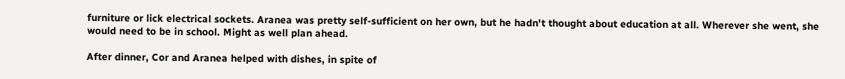furniture or lick electrical sockets. Aranea was pretty self-sufficient on her own, but he hadn't thought about education at all. Wherever she went, she would need to be in school. Might as well plan ahead.

After dinner, Cor and Aranea helped with dishes, in spite of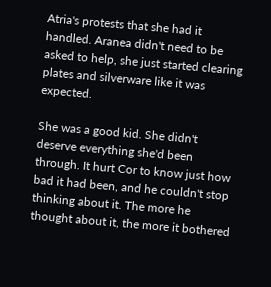Atria's protests that she had it handled. Aranea didn't need to be asked to help, she just started clearing plates and silverware like it was expected.

She was a good kid. She didn't deserve everything she'd been through. It hurt Cor to know just how bad it had been, and he couldn't stop thinking about it. The more he thought about it, the more it bothered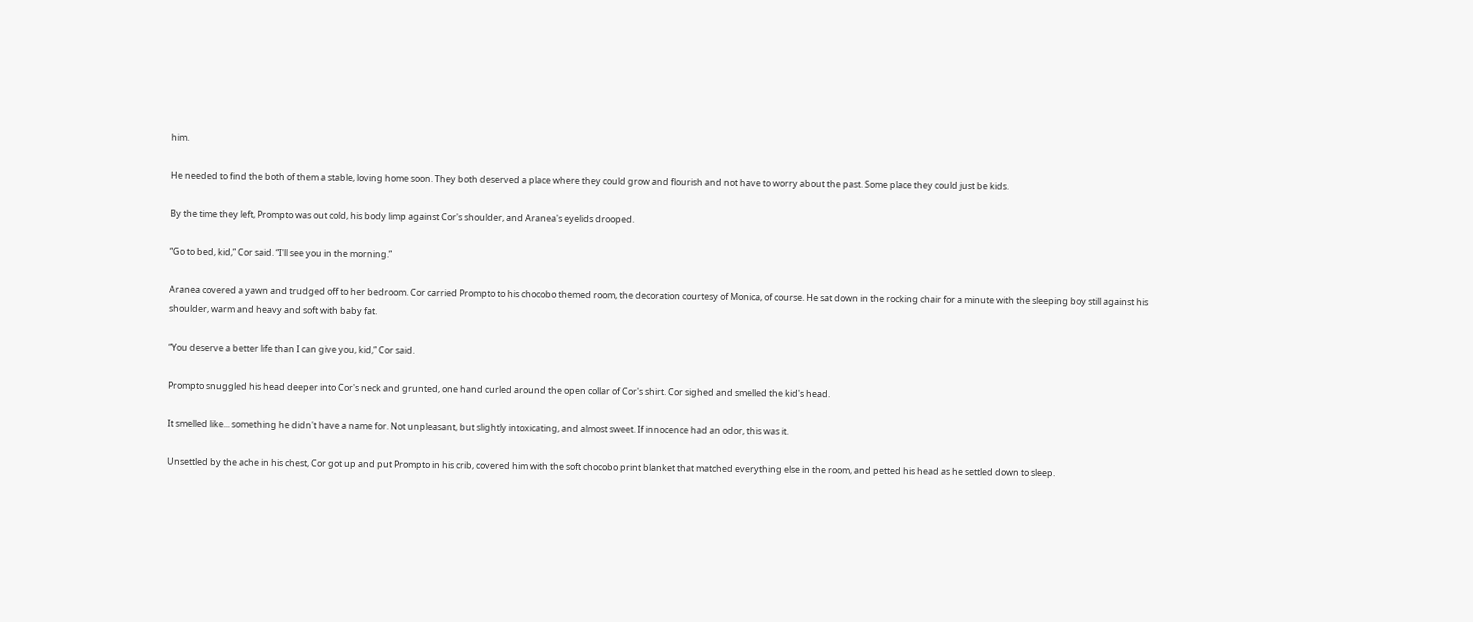him.

He needed to find the both of them a stable, loving home soon. They both deserved a place where they could grow and flourish and not have to worry about the past. Some place they could just be kids.

By the time they left, Prompto was out cold, his body limp against Cor's shoulder, and Aranea's eyelids drooped.

“Go to bed, kid,” Cor said. “I'll see you in the morning.”

Aranea covered a yawn and trudged off to her bedroom. Cor carried Prompto to his chocobo themed room, the decoration courtesy of Monica, of course. He sat down in the rocking chair for a minute with the sleeping boy still against his shoulder, warm and heavy and soft with baby fat.

“You deserve a better life than I can give you, kid,” Cor said.

Prompto snuggled his head deeper into Cor's neck and grunted, one hand curled around the open collar of Cor's shirt. Cor sighed and smelled the kid's head.

It smelled like... something he didn't have a name for. Not unpleasant, but slightly intoxicating, and almost sweet. If innocence had an odor, this was it.

Unsettled by the ache in his chest, Cor got up and put Prompto in his crib, covered him with the soft chocobo print blanket that matched everything else in the room, and petted his head as he settled down to sleep.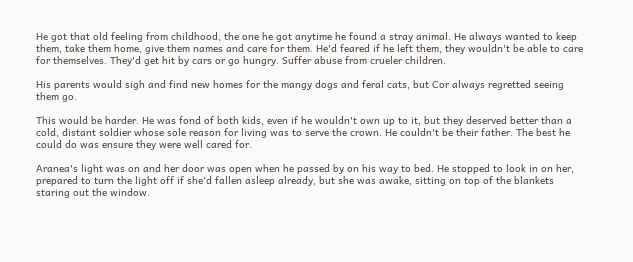He got that old feeling from childhood, the one he got anytime he found a stray animal. He always wanted to keep them, take them home, give them names and care for them. He'd feared if he left them, they wouldn't be able to care for themselves. They'd get hit by cars or go hungry. Suffer abuse from crueler children.

His parents would sigh and find new homes for the mangy dogs and feral cats, but Cor always regretted seeing them go.

This would be harder. He was fond of both kids, even if he wouldn't own up to it, but they deserved better than a cold, distant soldier whose sole reason for living was to serve the crown. He couldn't be their father. The best he could do was ensure they were well cared for.

Aranea's light was on and her door was open when he passed by on his way to bed. He stopped to look in on her, prepared to turn the light off if she'd fallen asleep already, but she was awake, sitting on top of the blankets staring out the window.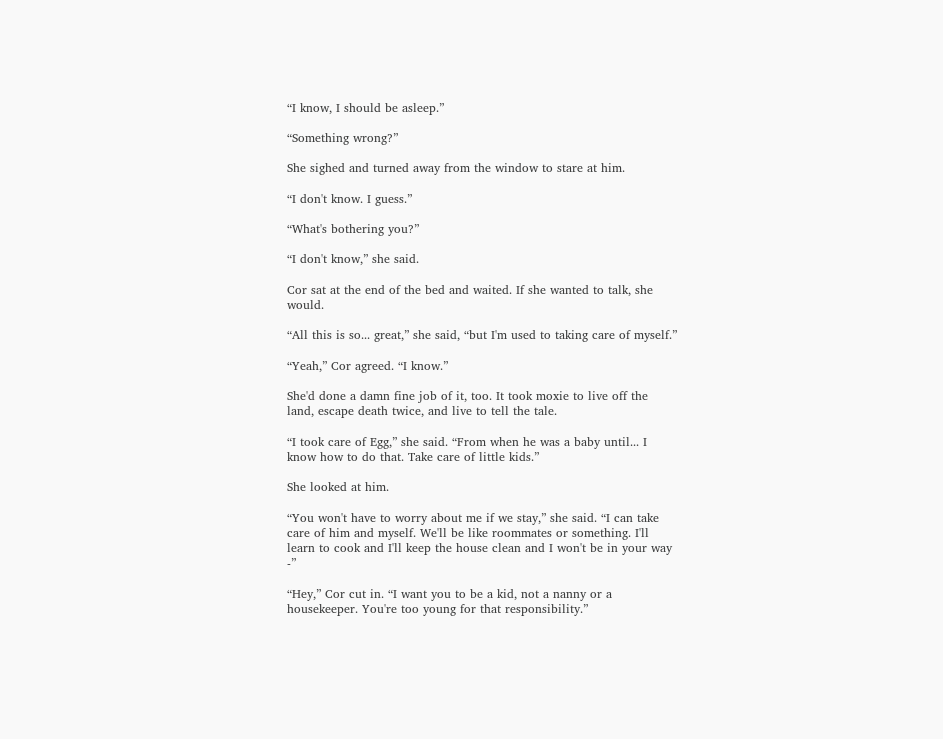“I know, I should be asleep.”

“Something wrong?”

She sighed and turned away from the window to stare at him.

“I don't know. I guess.”

“What's bothering you?”

“I don't know,” she said.

Cor sat at the end of the bed and waited. If she wanted to talk, she would.

“All this is so... great,” she said, “but I'm used to taking care of myself.”

“Yeah,” Cor agreed. “I know.”

She'd done a damn fine job of it, too. It took moxie to live off the land, escape death twice, and live to tell the tale.

“I took care of Egg,” she said. “From when he was a baby until... I know how to do that. Take care of little kids.”

She looked at him.

“You won't have to worry about me if we stay,” she said. “I can take care of him and myself. We'll be like roommates or something. I'll learn to cook and I'll keep the house clean and I won't be in your way -”

“Hey,” Cor cut in. “I want you to be a kid, not a nanny or a housekeeper. You're too young for that responsibility.”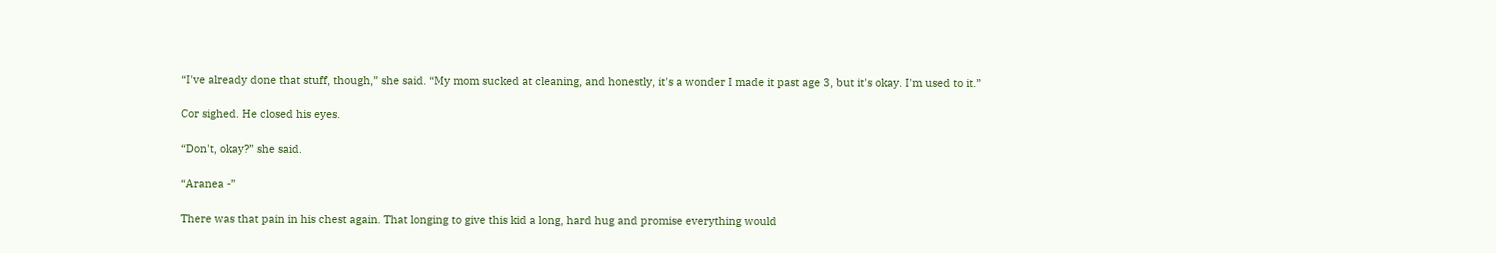“I've already done that stuff, though,” she said. “My mom sucked at cleaning, and honestly, it's a wonder I made it past age 3, but it's okay. I'm used to it.”

Cor sighed. He closed his eyes.

“Don't, okay?” she said.

“Aranea -”

There was that pain in his chest again. That longing to give this kid a long, hard hug and promise everything would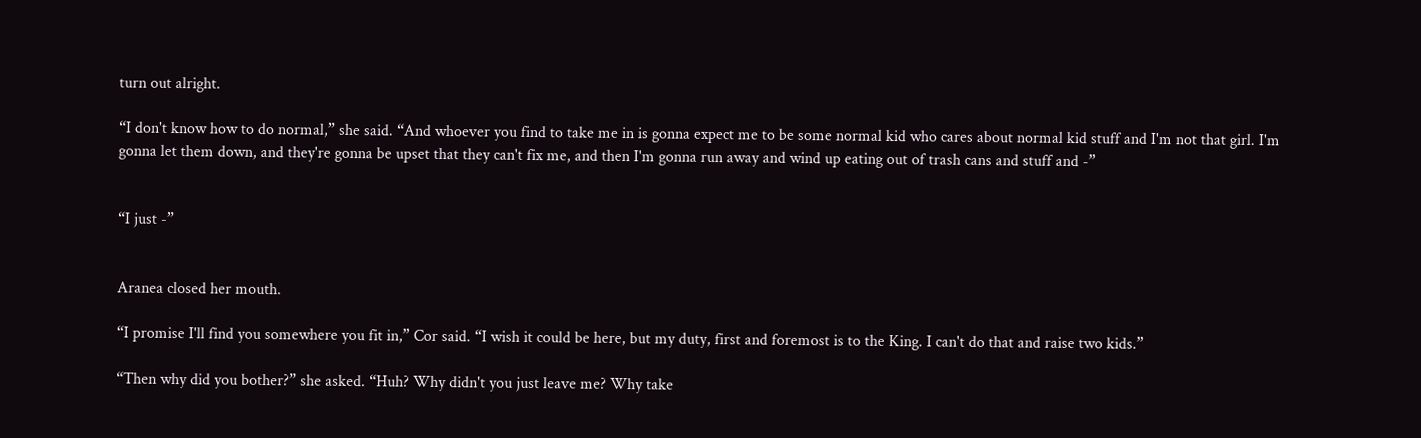turn out alright.

“I don't know how to do normal,” she said. “And whoever you find to take me in is gonna expect me to be some normal kid who cares about normal kid stuff and I'm not that girl. I'm gonna let them down, and they're gonna be upset that they can't fix me, and then I'm gonna run away and wind up eating out of trash cans and stuff and -”


“I just -”


Aranea closed her mouth.

“I promise I'll find you somewhere you fit in,” Cor said. “I wish it could be here, but my duty, first and foremost is to the King. I can't do that and raise two kids.”

“Then why did you bother?” she asked. “Huh? Why didn't you just leave me? Why take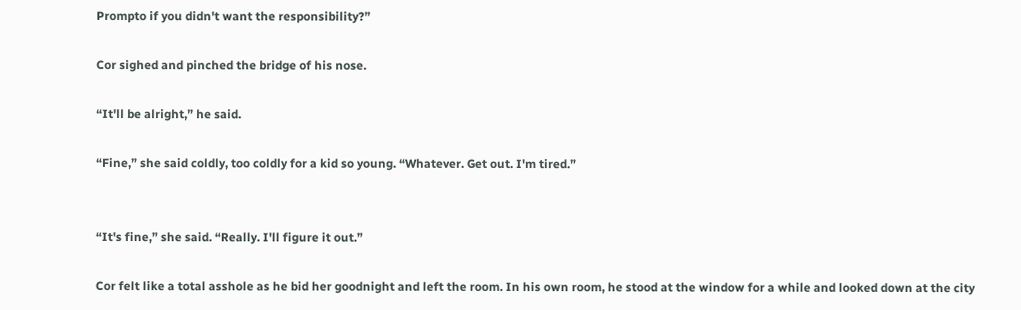Prompto if you didn't want the responsibility?”

Cor sighed and pinched the bridge of his nose.

“It'll be alright,” he said.

“Fine,” she said coldly, too coldly for a kid so young. “Whatever. Get out. I'm tired.”


“It's fine,” she said. “Really. I'll figure it out.”

Cor felt like a total asshole as he bid her goodnight and left the room. In his own room, he stood at the window for a while and looked down at the city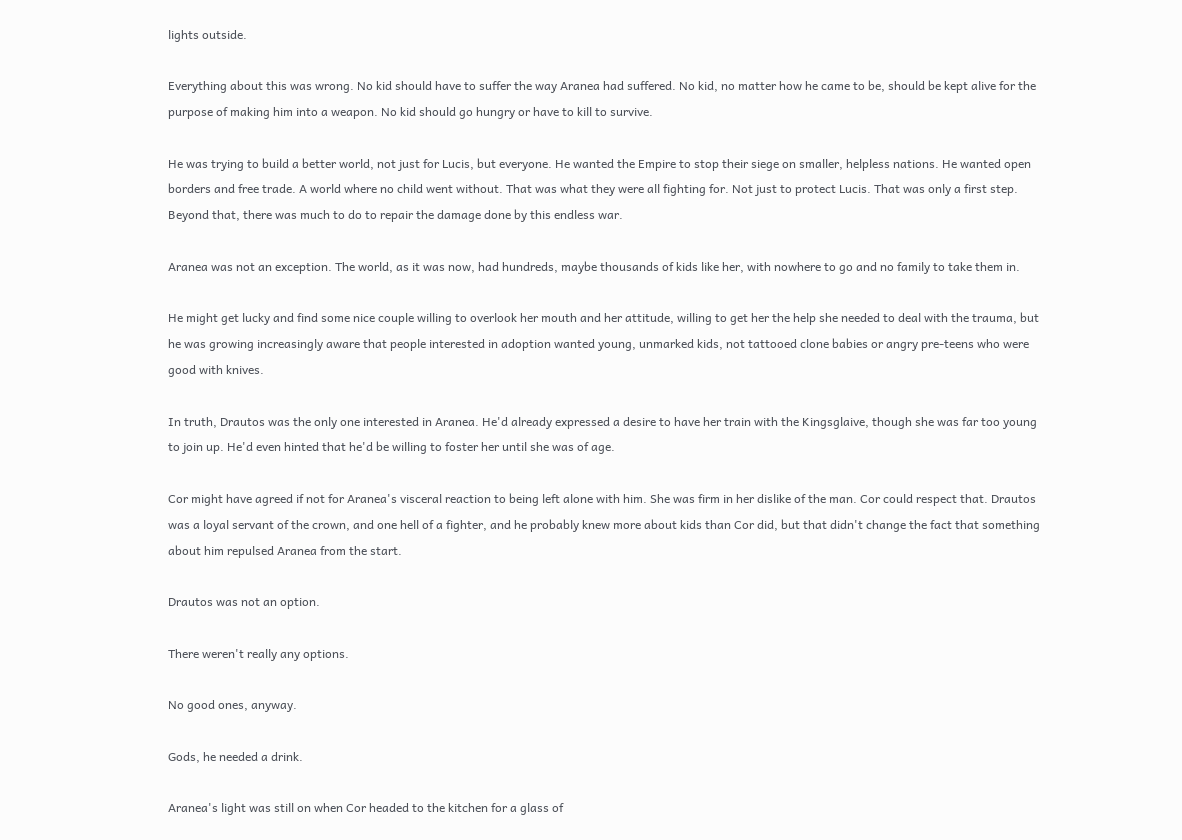lights outside.

Everything about this was wrong. No kid should have to suffer the way Aranea had suffered. No kid, no matter how he came to be, should be kept alive for the purpose of making him into a weapon. No kid should go hungry or have to kill to survive.

He was trying to build a better world, not just for Lucis, but everyone. He wanted the Empire to stop their siege on smaller, helpless nations. He wanted open borders and free trade. A world where no child went without. That was what they were all fighting for. Not just to protect Lucis. That was only a first step. Beyond that, there was much to do to repair the damage done by this endless war.

Aranea was not an exception. The world, as it was now, had hundreds, maybe thousands of kids like her, with nowhere to go and no family to take them in.

He might get lucky and find some nice couple willing to overlook her mouth and her attitude, willing to get her the help she needed to deal with the trauma, but he was growing increasingly aware that people interested in adoption wanted young, unmarked kids, not tattooed clone babies or angry pre-teens who were good with knives.

In truth, Drautos was the only one interested in Aranea. He'd already expressed a desire to have her train with the Kingsglaive, though she was far too young to join up. He'd even hinted that he'd be willing to foster her until she was of age.

Cor might have agreed if not for Aranea's visceral reaction to being left alone with him. She was firm in her dislike of the man. Cor could respect that. Drautos was a loyal servant of the crown, and one hell of a fighter, and he probably knew more about kids than Cor did, but that didn't change the fact that something about him repulsed Aranea from the start.

Drautos was not an option.

There weren't really any options.

No good ones, anyway.

Gods, he needed a drink.

Aranea's light was still on when Cor headed to the kitchen for a glass of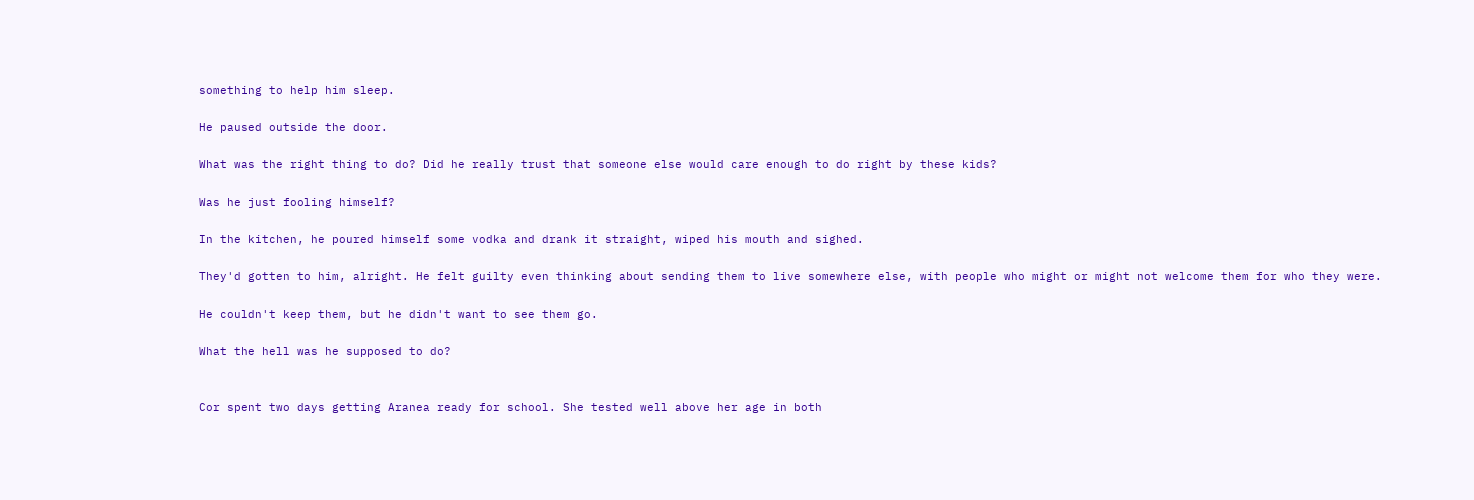something to help him sleep.

He paused outside the door.

What was the right thing to do? Did he really trust that someone else would care enough to do right by these kids?

Was he just fooling himself?

In the kitchen, he poured himself some vodka and drank it straight, wiped his mouth and sighed.

They'd gotten to him, alright. He felt guilty even thinking about sending them to live somewhere else, with people who might or might not welcome them for who they were.

He couldn't keep them, but he didn't want to see them go.

What the hell was he supposed to do?


Cor spent two days getting Aranea ready for school. She tested well above her age in both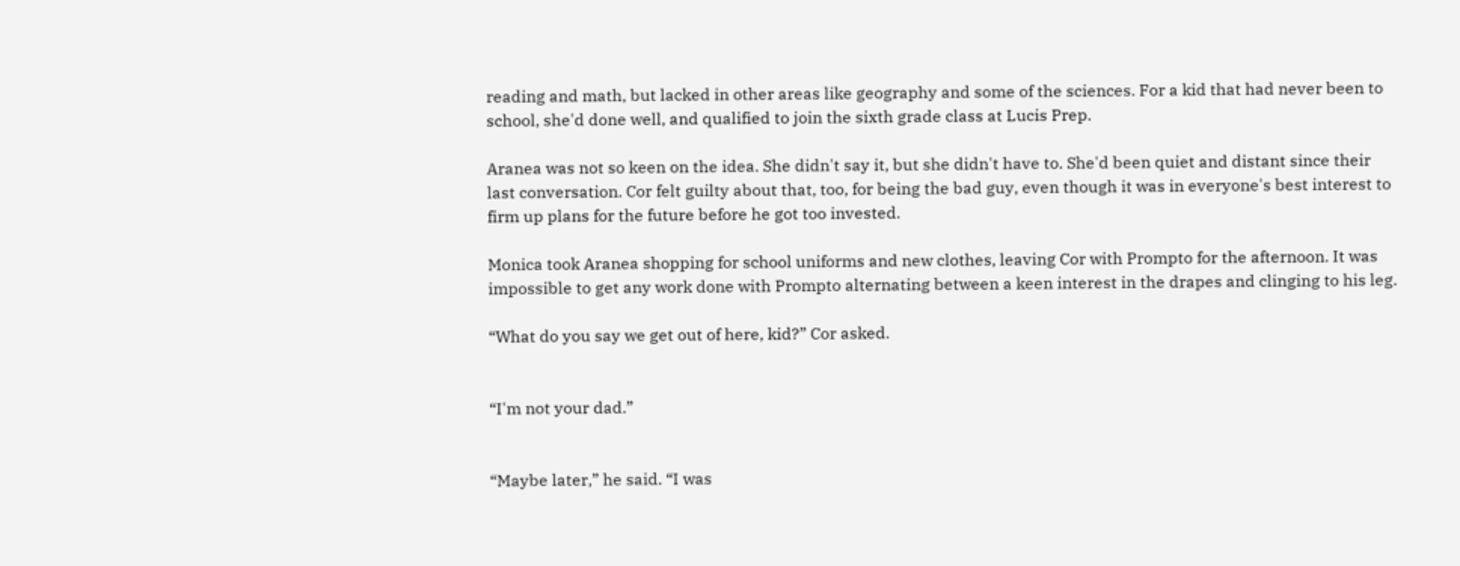reading and math, but lacked in other areas like geography and some of the sciences. For a kid that had never been to school, she'd done well, and qualified to join the sixth grade class at Lucis Prep.

Aranea was not so keen on the idea. She didn't say it, but she didn't have to. She'd been quiet and distant since their last conversation. Cor felt guilty about that, too, for being the bad guy, even though it was in everyone's best interest to firm up plans for the future before he got too invested.

Monica took Aranea shopping for school uniforms and new clothes, leaving Cor with Prompto for the afternoon. It was impossible to get any work done with Prompto alternating between a keen interest in the drapes and clinging to his leg.

“What do you say we get out of here, kid?” Cor asked.


“I'm not your dad.”


“Maybe later,” he said. “I was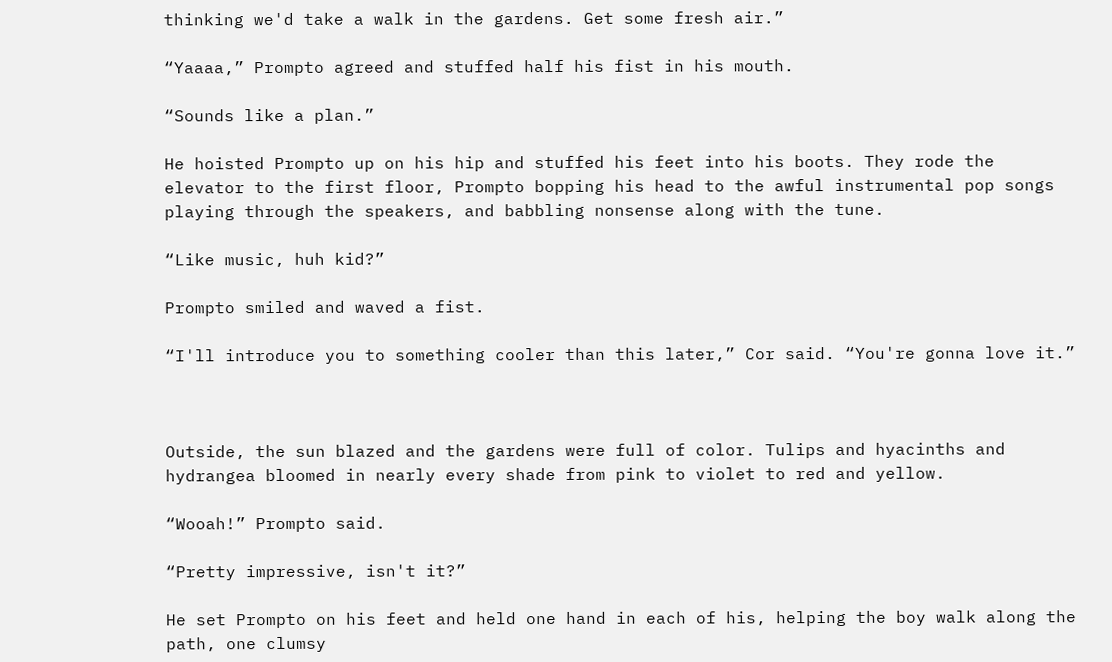thinking we'd take a walk in the gardens. Get some fresh air.”

“Yaaaa,” Prompto agreed and stuffed half his fist in his mouth.

“Sounds like a plan.”

He hoisted Prompto up on his hip and stuffed his feet into his boots. They rode the elevator to the first floor, Prompto bopping his head to the awful instrumental pop songs playing through the speakers, and babbling nonsense along with the tune.

“Like music, huh kid?”

Prompto smiled and waved a fist.

“I'll introduce you to something cooler than this later,” Cor said. “You're gonna love it.”



Outside, the sun blazed and the gardens were full of color. Tulips and hyacinths and hydrangea bloomed in nearly every shade from pink to violet to red and yellow.

“Wooah!” Prompto said.

“Pretty impressive, isn't it?”

He set Prompto on his feet and held one hand in each of his, helping the boy walk along the path, one clumsy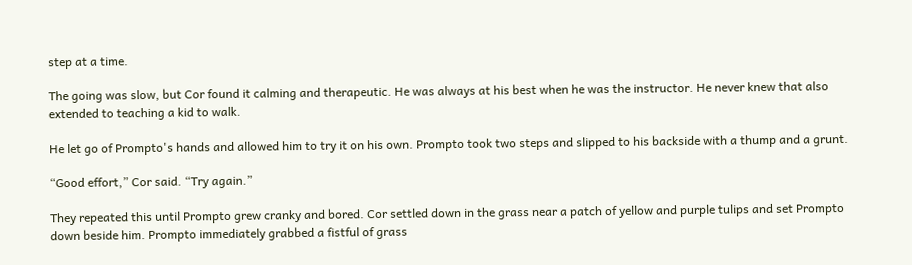step at a time.

The going was slow, but Cor found it calming and therapeutic. He was always at his best when he was the instructor. He never knew that also extended to teaching a kid to walk.

He let go of Prompto's hands and allowed him to try it on his own. Prompto took two steps and slipped to his backside with a thump and a grunt.

“Good effort,” Cor said. “Try again.”

They repeated this until Prompto grew cranky and bored. Cor settled down in the grass near a patch of yellow and purple tulips and set Prompto down beside him. Prompto immediately grabbed a fistful of grass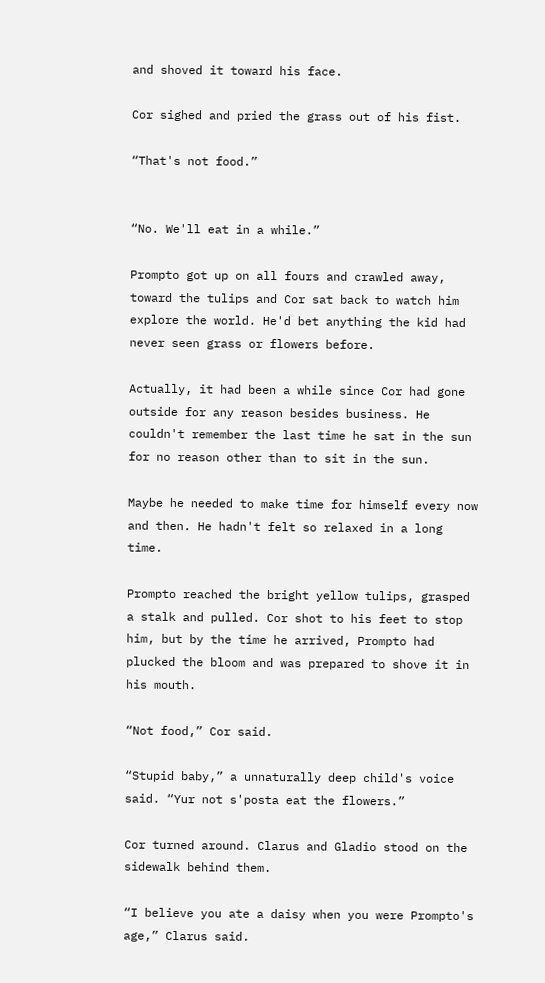and shoved it toward his face.

Cor sighed and pried the grass out of his fist.

“That's not food.”


“No. We'll eat in a while.”

Prompto got up on all fours and crawled away, toward the tulips and Cor sat back to watch him explore the world. He'd bet anything the kid had never seen grass or flowers before.

Actually, it had been a while since Cor had gone outside for any reason besides business. He couldn't remember the last time he sat in the sun for no reason other than to sit in the sun.

Maybe he needed to make time for himself every now and then. He hadn't felt so relaxed in a long time.

Prompto reached the bright yellow tulips, grasped a stalk and pulled. Cor shot to his feet to stop him, but by the time he arrived, Prompto had plucked the bloom and was prepared to shove it in his mouth.

“Not food,” Cor said.

“Stupid baby,” a unnaturally deep child's voice said. “Yur not s'posta eat the flowers.”

Cor turned around. Clarus and Gladio stood on the sidewalk behind them.

“I believe you ate a daisy when you were Prompto's age,” Clarus said.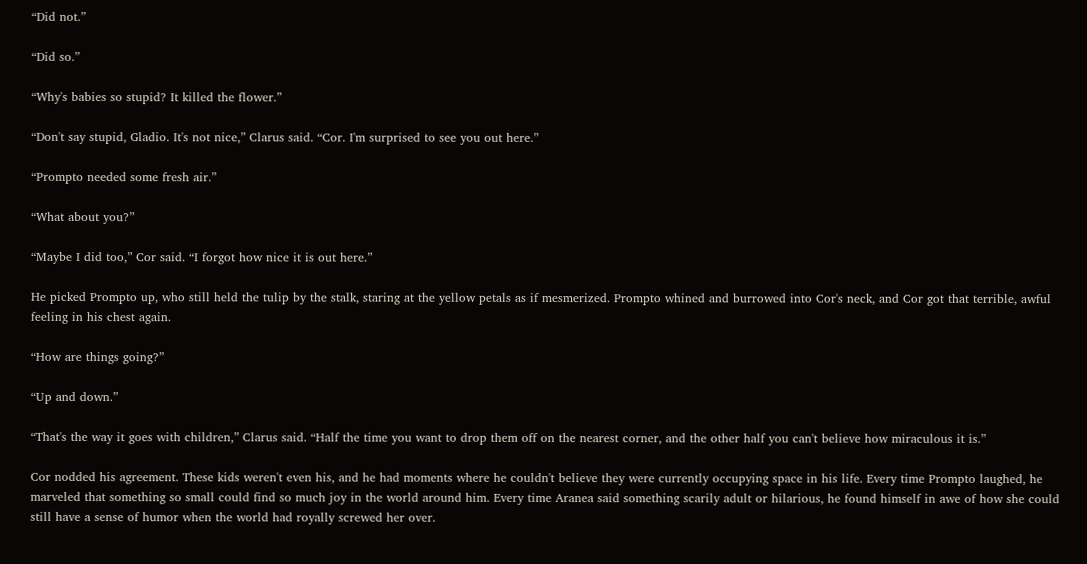“Did not.”

“Did so.”

“Why's babies so stupid? It killed the flower.”

“Don't say stupid, Gladio. It's not nice,” Clarus said. “Cor. I'm surprised to see you out here.”

“Prompto needed some fresh air.”

“What about you?”

“Maybe I did too,” Cor said. “I forgot how nice it is out here.”

He picked Prompto up, who still held the tulip by the stalk, staring at the yellow petals as if mesmerized. Prompto whined and burrowed into Cor's neck, and Cor got that terrible, awful feeling in his chest again.

“How are things going?”

“Up and down.”

“That's the way it goes with children,” Clarus said. “Half the time you want to drop them off on the nearest corner, and the other half you can't believe how miraculous it is.”

Cor nodded his agreement. These kids weren't even his, and he had moments where he couldn't believe they were currently occupying space in his life. Every time Prompto laughed, he marveled that something so small could find so much joy in the world around him. Every time Aranea said something scarily adult or hilarious, he found himself in awe of how she could still have a sense of humor when the world had royally screwed her over.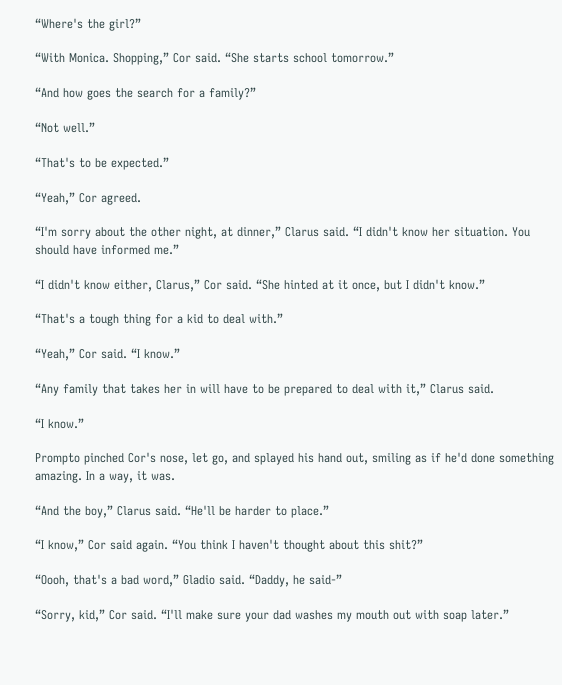“Where's the girl?”

“With Monica. Shopping,” Cor said. “She starts school tomorrow.”

“And how goes the search for a family?”

“Not well.”

“That's to be expected.”

“Yeah,” Cor agreed.

“I'm sorry about the other night, at dinner,” Clarus said. “I didn't know her situation. You should have informed me.”

“I didn't know either, Clarus,” Cor said. “She hinted at it once, but I didn't know.”

“That's a tough thing for a kid to deal with.”

“Yeah,” Cor said. “I know.”

“Any family that takes her in will have to be prepared to deal with it,” Clarus said.

“I know.”

Prompto pinched Cor's nose, let go, and splayed his hand out, smiling as if he'd done something amazing. In a way, it was.

“And the boy,” Clarus said. “He'll be harder to place.”

“I know,” Cor said again. “You think I haven't thought about this shit?”

“Oooh, that's a bad word,” Gladio said. “Daddy, he said-”

“Sorry, kid,” Cor said. “I'll make sure your dad washes my mouth out with soap later.”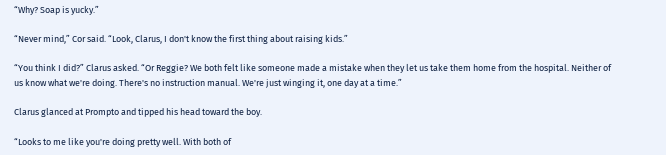“Why? Soap is yucky.”

“Never mind,” Cor said. “Look, Clarus, I don't know the first thing about raising kids.”

“You think I did?” Clarus asked. “Or Reggie? We both felt like someone made a mistake when they let us take them home from the hospital. Neither of us know what we're doing. There's no instruction manual. We're just winging it, one day at a time.”

Clarus glanced at Prompto and tipped his head toward the boy.

“Looks to me like you're doing pretty well. With both of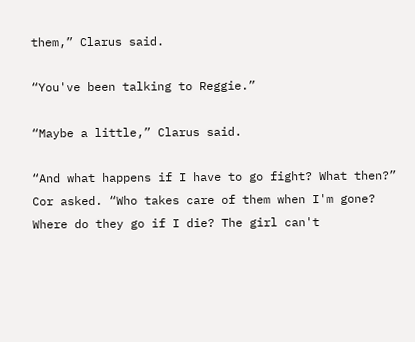them,” Clarus said.

“You've been talking to Reggie.”

“Maybe a little,” Clarus said.

“And what happens if I have to go fight? What then?” Cor asked. “Who takes care of them when I'm gone? Where do they go if I die? The girl can't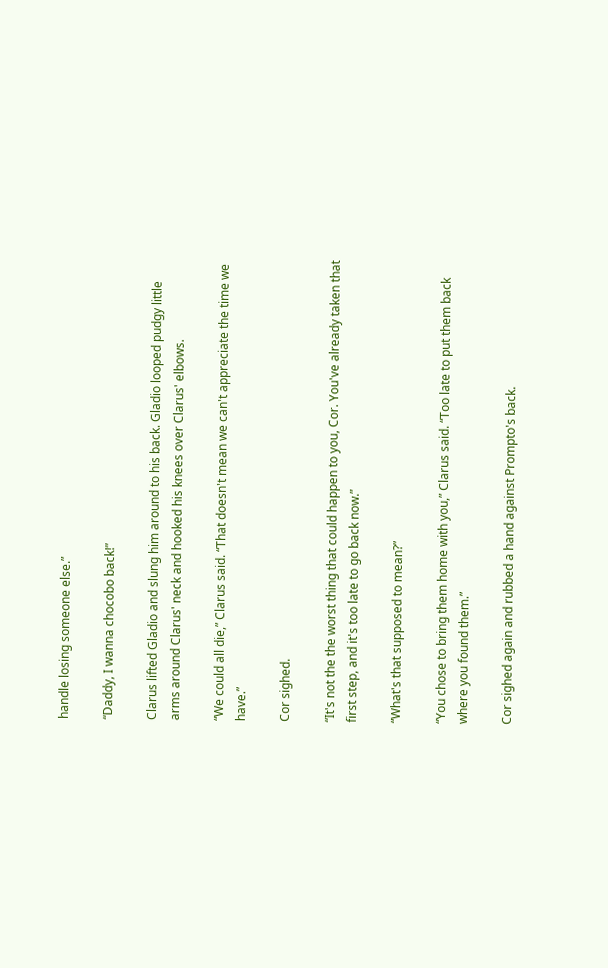handle losing someone else.”

“Daddy, I wanna chocobo back!”

Clarus lifted Gladio and slung him around to his back. Gladio looped pudgy little arms around Clarus' neck and hooked his knees over Clarus' elbows.

“We could all die,” Clarus said. “That doesn't mean we can't appreciate the time we have.”

Cor sighed.

“It's not the the worst thing that could happen to you, Cor. You've already taken that first step, and it's too late to go back now.”

“What's that supposed to mean?”

“You chose to bring them home with you,” Clarus said. “Too late to put them back where you found them.”

Cor sighed again and rubbed a hand against Prompto's back.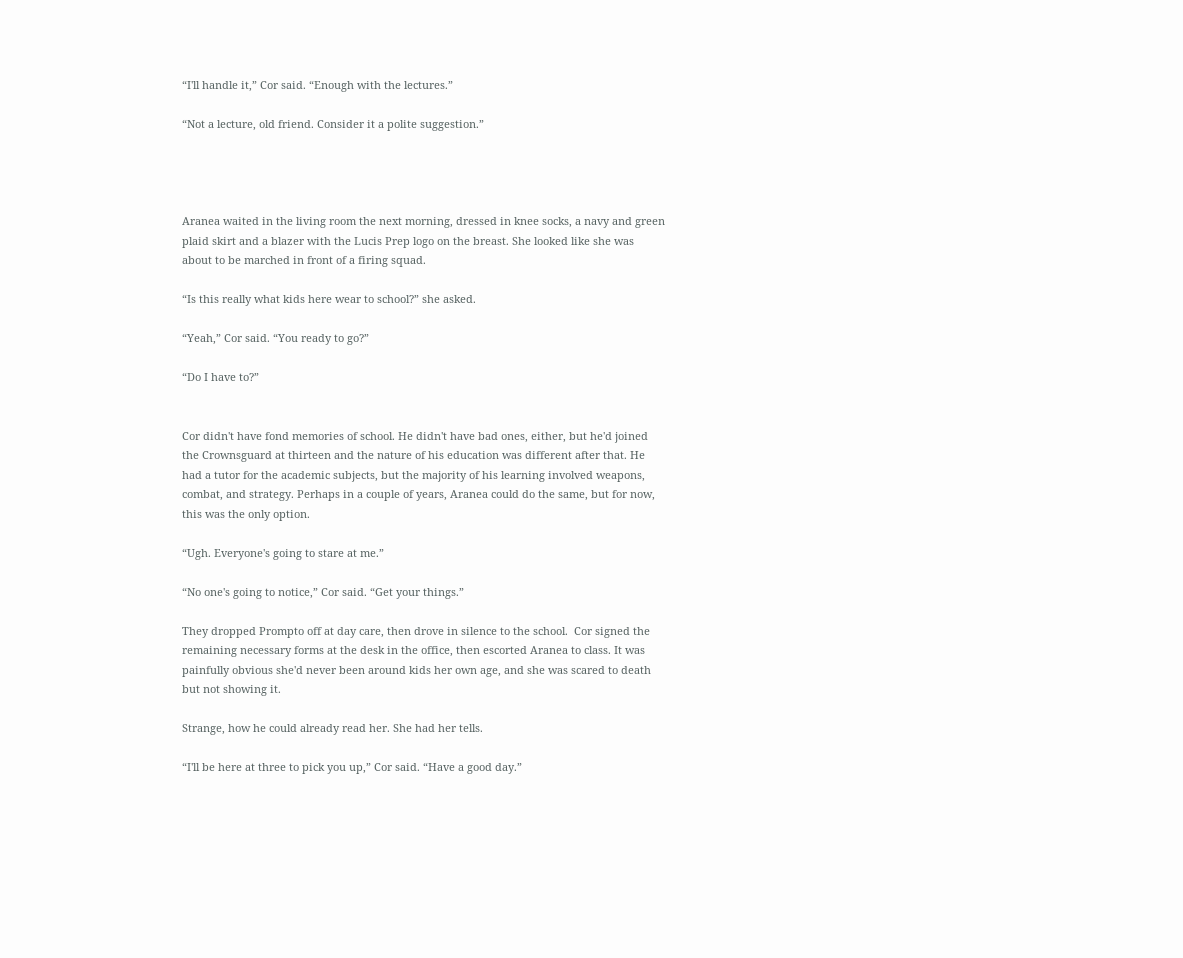“I'll handle it,” Cor said. “Enough with the lectures.”

“Not a lecture, old friend. Consider it a polite suggestion.”




Aranea waited in the living room the next morning, dressed in knee socks, a navy and green plaid skirt and a blazer with the Lucis Prep logo on the breast. She looked like she was about to be marched in front of a firing squad.

“Is this really what kids here wear to school?” she asked.

“Yeah,” Cor said. “You ready to go?”

“Do I have to?”


Cor didn't have fond memories of school. He didn't have bad ones, either, but he'd joined the Crownsguard at thirteen and the nature of his education was different after that. He had a tutor for the academic subjects, but the majority of his learning involved weapons, combat, and strategy. Perhaps in a couple of years, Aranea could do the same, but for now, this was the only option.

“Ugh. Everyone's going to stare at me.”

“No one's going to notice,” Cor said. “Get your things.”

They dropped Prompto off at day care, then drove in silence to the school.  Cor signed the remaining necessary forms at the desk in the office, then escorted Aranea to class. It was painfully obvious she'd never been around kids her own age, and she was scared to death but not showing it.

Strange, how he could already read her. She had her tells.

“I'll be here at three to pick you up,” Cor said. “Have a good day.”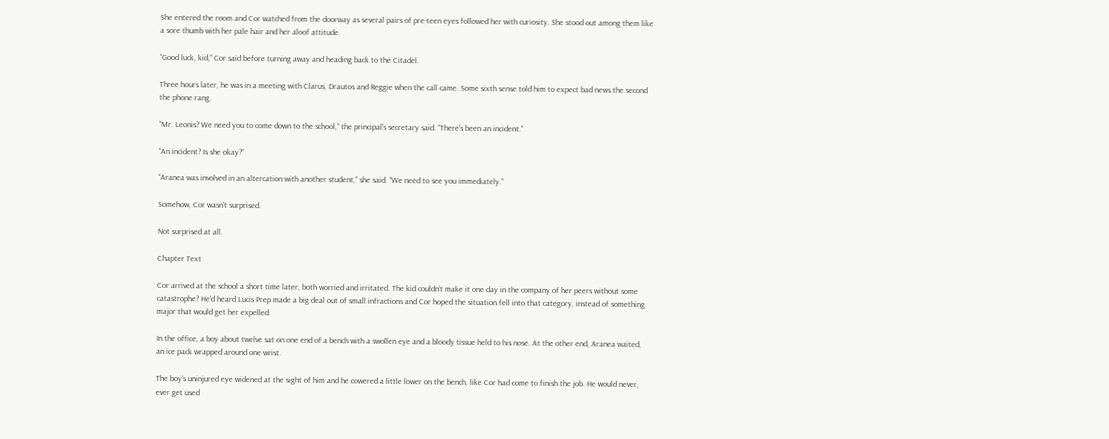She entered the room and Cor watched from the doorway as several pairs of pre-teen eyes followed her with curiosity. She stood out among them like a sore thumb with her pale hair and her aloof attitude.

“Good luck, kid,” Cor said before turning away and heading back to the Citadel.

Three hours later, he was in a meeting with Clarus, Drautos and Reggie when the call came. Some sixth sense told him to expect bad news the second the phone rang.

“Mr. Leonis? We need you to come down to the school,” the principal's secretary said. “There's been an incident.”

“An incident? Is she okay?”

“Aranea was involved in an altercation with another student,” she said. “We need to see you immediately.”

Somehow, Cor wasn't surprised.

Not surprised at all.

Chapter Text

Cor arrived at the school a short time later, both worried and irritated. The kid couldn't make it one day in the company of her peers without some catastrophe? He'd heard Lucis Prep made a big deal out of small infractions and Cor hoped the situation fell into that category, instead of something major that would get her expelled.

In the office, a boy about twelve sat on one end of a bench with a swollen eye and a bloody tissue held to his nose. At the other end, Aranea waited, an ice pack wrapped around one wrist.

The boy's uninjured eye widened at the sight of him and he cowered a little lower on the bench, like Cor had come to finish the job. He would never, ever get used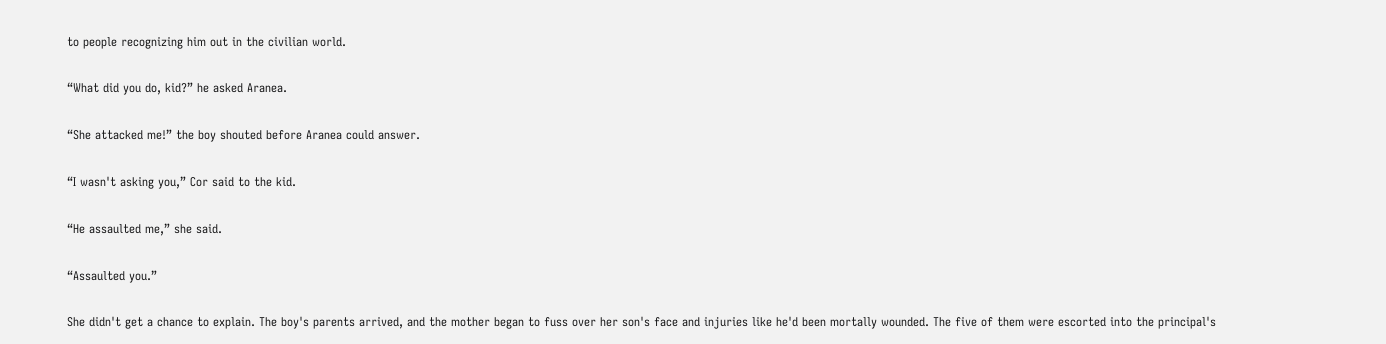to people recognizing him out in the civilian world.

“What did you do, kid?” he asked Aranea.

“She attacked me!” the boy shouted before Aranea could answer.

“I wasn't asking you,” Cor said to the kid.

“He assaulted me,” she said.

“Assaulted you.”

She didn't get a chance to explain. The boy's parents arrived, and the mother began to fuss over her son's face and injuries like he'd been mortally wounded. The five of them were escorted into the principal's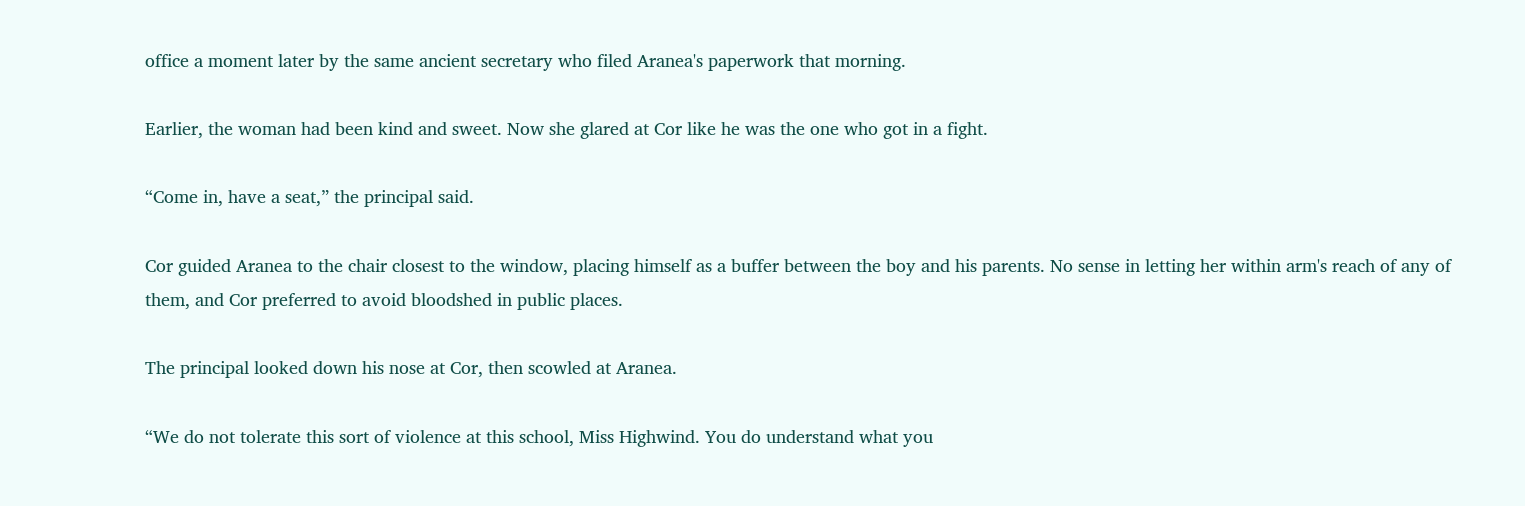office a moment later by the same ancient secretary who filed Aranea's paperwork that morning.

Earlier, the woman had been kind and sweet. Now she glared at Cor like he was the one who got in a fight.

“Come in, have a seat,” the principal said.

Cor guided Aranea to the chair closest to the window, placing himself as a buffer between the boy and his parents. No sense in letting her within arm's reach of any of them, and Cor preferred to avoid bloodshed in public places.

The principal looked down his nose at Cor, then scowled at Aranea.

“We do not tolerate this sort of violence at this school, Miss Highwind. You do understand what you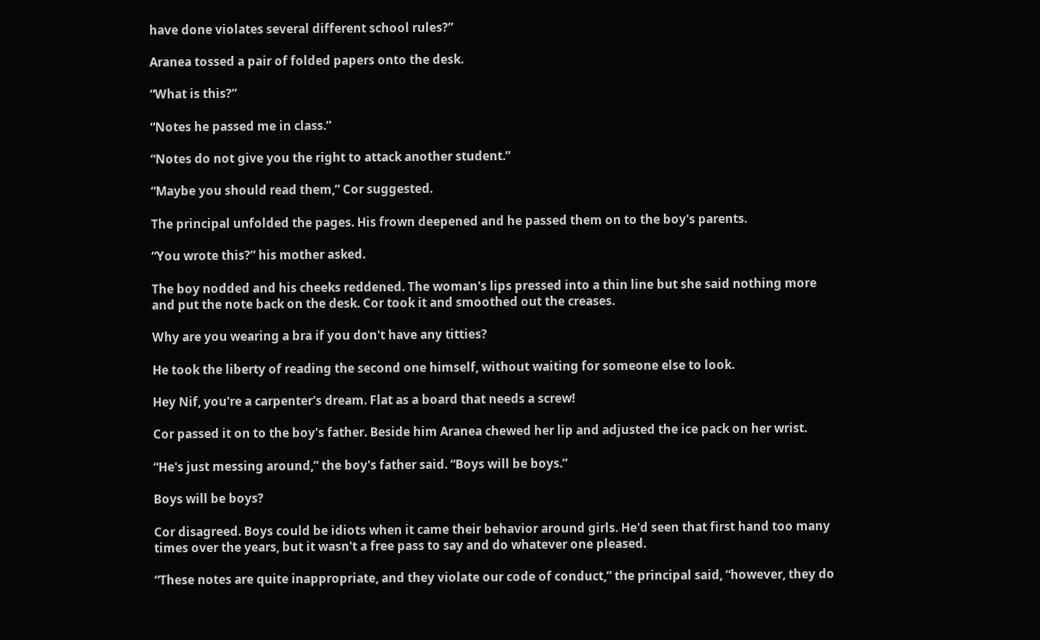have done violates several different school rules?”

Aranea tossed a pair of folded papers onto the desk.

“What is this?”

“Notes he passed me in class.”

“Notes do not give you the right to attack another student.”

“Maybe you should read them,” Cor suggested.

The principal unfolded the pages. His frown deepened and he passed them on to the boy's parents.

“You wrote this?” his mother asked.

The boy nodded and his cheeks reddened. The woman's lips pressed into a thin line but she said nothing more and put the note back on the desk. Cor took it and smoothed out the creases.

Why are you wearing a bra if you don't have any titties?

He took the liberty of reading the second one himself, without waiting for someone else to look.

Hey Nif, you're a carpenter's dream. Flat as a board that needs a screw!

Cor passed it on to the boy's father. Beside him Aranea chewed her lip and adjusted the ice pack on her wrist.

“He's just messing around,” the boy's father said. “Boys will be boys.”

Boys will be boys?

Cor disagreed. Boys could be idiots when it came their behavior around girls. He'd seen that first hand too many times over the years, but it wasn't a free pass to say and do whatever one pleased.

“These notes are quite inappropriate, and they violate our code of conduct,” the principal said, “however, they do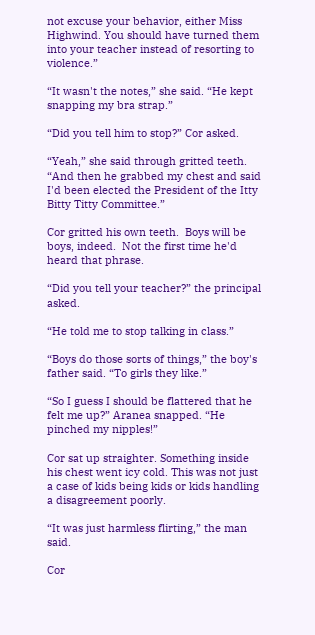not excuse your behavior, either Miss Highwind. You should have turned them into your teacher instead of resorting to violence.”

“It wasn't the notes,” she said. “He kept snapping my bra strap.”

“Did you tell him to stop?” Cor asked.

“Yeah,” she said through gritted teeth. “And then he grabbed my chest and said I'd been elected the President of the Itty Bitty Titty Committee.”

Cor gritted his own teeth.  Boys will be boys, indeed.  Not the first time he'd heard that phrase.

“Did you tell your teacher?” the principal asked.

“He told me to stop talking in class.”

“Boys do those sorts of things,” the boy's father said. “To girls they like.”

“So I guess I should be flattered that he felt me up?” Aranea snapped. “He pinched my nipples!”

Cor sat up straighter. Something inside his chest went icy cold. This was not just a case of kids being kids or kids handling a disagreement poorly.

“It was just harmless flirting,” the man said.

Cor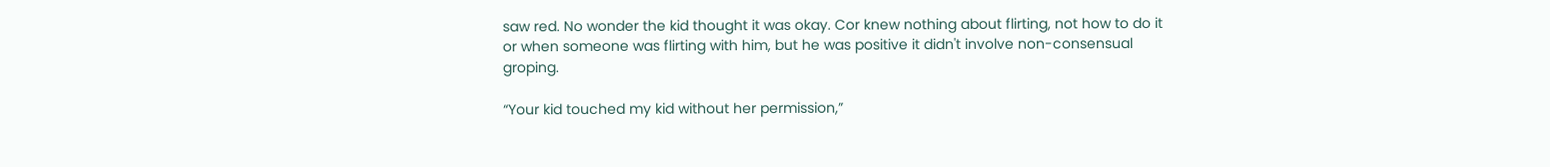saw red. No wonder the kid thought it was okay. Cor knew nothing about flirting, not how to do it or when someone was flirting with him, but he was positive it didn't involve non-consensual groping.

“Your kid touched my kid without her permission,”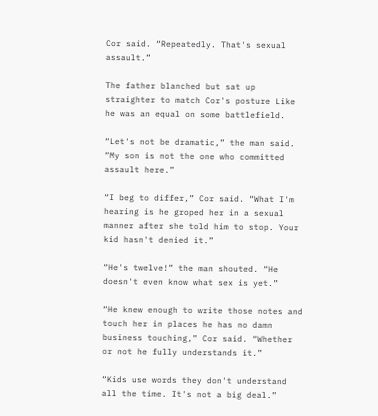Cor said. “Repeatedly. That's sexual assault.”

The father blanched but sat up straighter to match Cor's posture Like he was an equal on some battlefield.

“Let's not be dramatic,” the man said. “My son is not the one who committed assault here.”

“I beg to differ,” Cor said. “What I'm hearing is he groped her in a sexual manner after she told him to stop. Your kid hasn't denied it.”

“He's twelve!” the man shouted. “He doesn't even know what sex is yet.”

“He knew enough to write those notes and touch her in places he has no damn business touching,” Cor said. “Whether or not he fully understands it.”

“Kids use words they don't understand all the time. It's not a big deal.”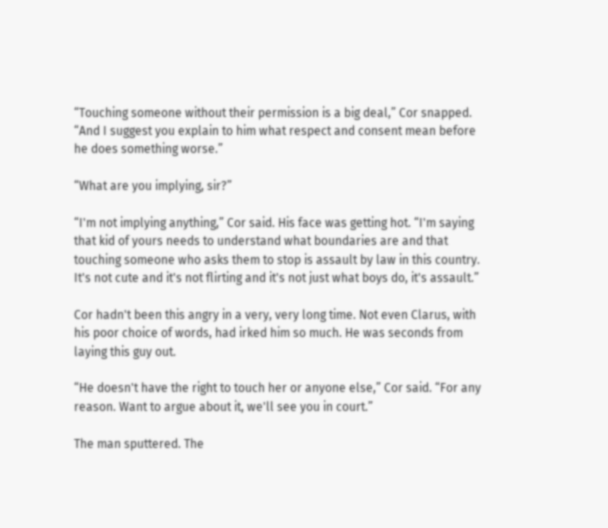“Touching someone without their permission is a big deal,” Cor snapped. “And I suggest you explain to him what respect and consent mean before he does something worse.”

“What are you implying, sir?”

“I'm not implying anything,” Cor said. His face was getting hot. “I'm saying that kid of yours needs to understand what boundaries are and that touching someone who asks them to stop is assault by law in this country. It's not cute and it's not flirting and it's not just what boys do, it's assault.”

Cor hadn't been this angry in a very, very long time. Not even Clarus, with his poor choice of words, had irked him so much. He was seconds from laying this guy out.

“He doesn't have the right to touch her or anyone else,” Cor said. “For any reason. Want to argue about it, we'll see you in court.”

The man sputtered. The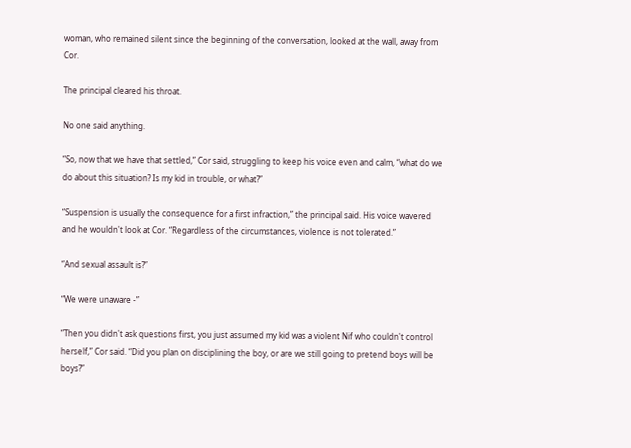woman, who remained silent since the beginning of the conversation, looked at the wall, away from Cor.

The principal cleared his throat.

No one said anything.

“So, now that we have that settled,” Cor said, struggling to keep his voice even and calm, “what do we do about this situation? Is my kid in trouble, or what?”

“Suspension is usually the consequence for a first infraction,” the principal said. His voice wavered and he wouldn't look at Cor. “Regardless of the circumstances, violence is not tolerated.”

“And sexual assault is?”

“We were unaware -”

“Then you didn't ask questions first, you just assumed my kid was a violent Nif who couldn't control herself,” Cor said. “Did you plan on disciplining the boy, or are we still going to pretend boys will be boys?”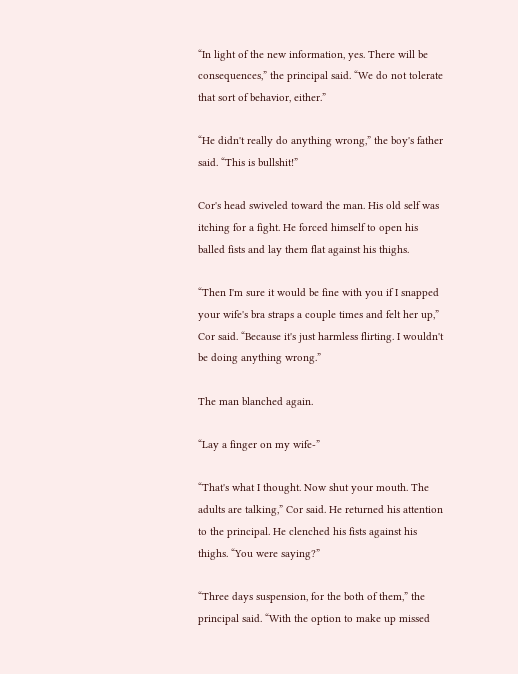“In light of the new information, yes. There will be consequences,” the principal said. “We do not tolerate that sort of behavior, either.”

“He didn't really do anything wrong,” the boy's father said. “This is bullshit!”

Cor's head swiveled toward the man. His old self was itching for a fight. He forced himself to open his balled fists and lay them flat against his thighs.

“Then I'm sure it would be fine with you if I snapped your wife's bra straps a couple times and felt her up,” Cor said. “Because it's just harmless flirting. I wouldn't be doing anything wrong.”

The man blanched again.

“Lay a finger on my wife-”

“That's what I thought. Now shut your mouth. The adults are talking,” Cor said. He returned his attention to the principal. He clenched his fists against his thighs. “You were saying?”

“Three days suspension, for the both of them,” the principal said. “With the option to make up missed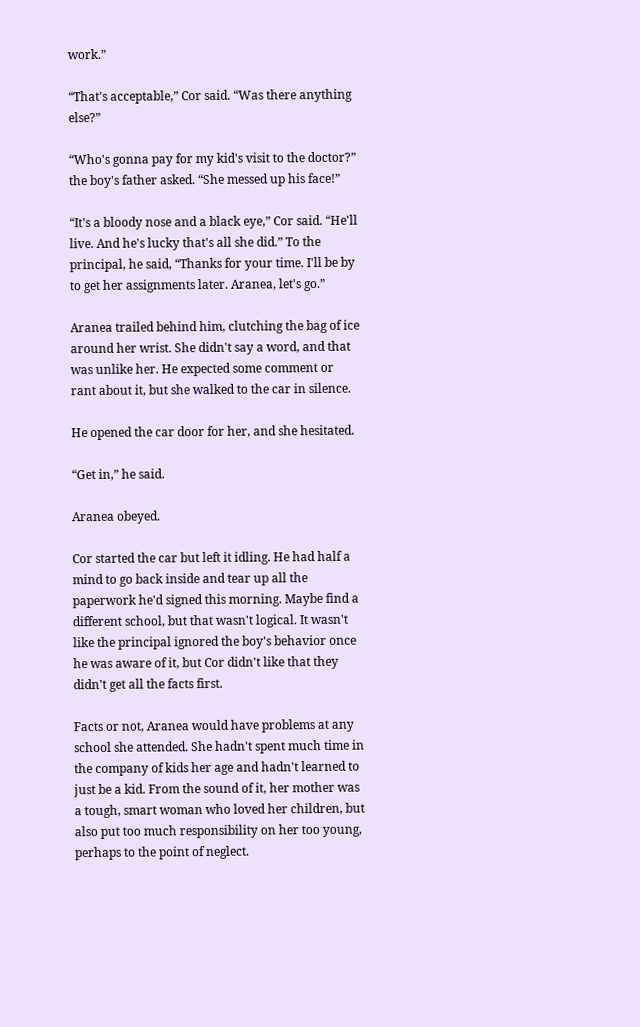work.”

“That's acceptable,” Cor said. “Was there anything else?”

“Who's gonna pay for my kid's visit to the doctor?” the boy's father asked. “She messed up his face!”

“It's a bloody nose and a black eye,” Cor said. “He'll live. And he's lucky that's all she did.” To the principal, he said, “Thanks for your time. I'll be by to get her assignments later. Aranea, let's go.”

Aranea trailed behind him, clutching the bag of ice around her wrist. She didn't say a word, and that was unlike her. He expected some comment or rant about it, but she walked to the car in silence.

He opened the car door for her, and she hesitated.

“Get in,” he said.

Aranea obeyed.

Cor started the car but left it idling. He had half a mind to go back inside and tear up all the paperwork he'd signed this morning. Maybe find a different school, but that wasn't logical. It wasn't like the principal ignored the boy's behavior once he was aware of it, but Cor didn't like that they didn't get all the facts first.

Facts or not, Aranea would have problems at any school she attended. She hadn't spent much time in the company of kids her age and hadn't learned to just be a kid. From the sound of it, her mother was a tough, smart woman who loved her children, but also put too much responsibility on her too young, perhaps to the point of neglect.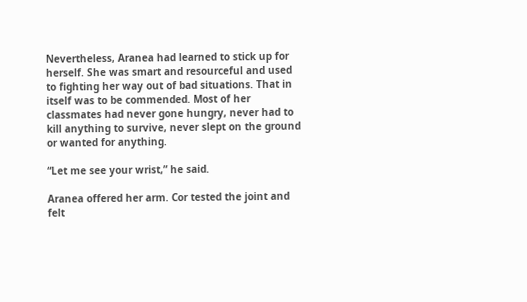Nevertheless, Aranea had learned to stick up for herself. She was smart and resourceful and used to fighting her way out of bad situations. That in itself was to be commended. Most of her classmates had never gone hungry, never had to kill anything to survive, never slept on the ground or wanted for anything.

“Let me see your wrist,” he said.

Aranea offered her arm. Cor tested the joint and felt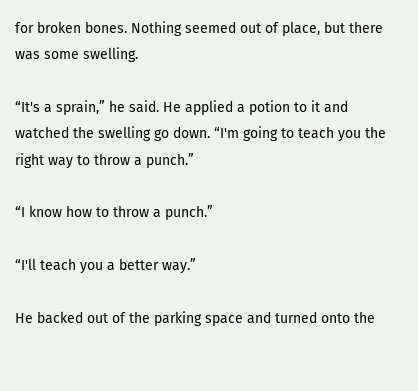for broken bones. Nothing seemed out of place, but there was some swelling.

“It's a sprain,” he said. He applied a potion to it and watched the swelling go down. “I'm going to teach you the right way to throw a punch.”

“I know how to throw a punch.”

“I'll teach you a better way.”

He backed out of the parking space and turned onto the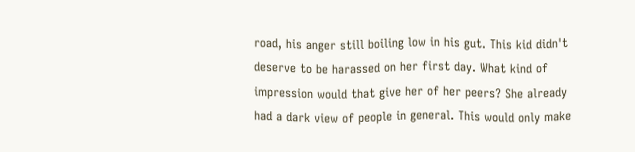road, his anger still boiling low in his gut. This kid didn't deserve to be harassed on her first day. What kind of impression would that give her of her peers? She already had a dark view of people in general. This would only make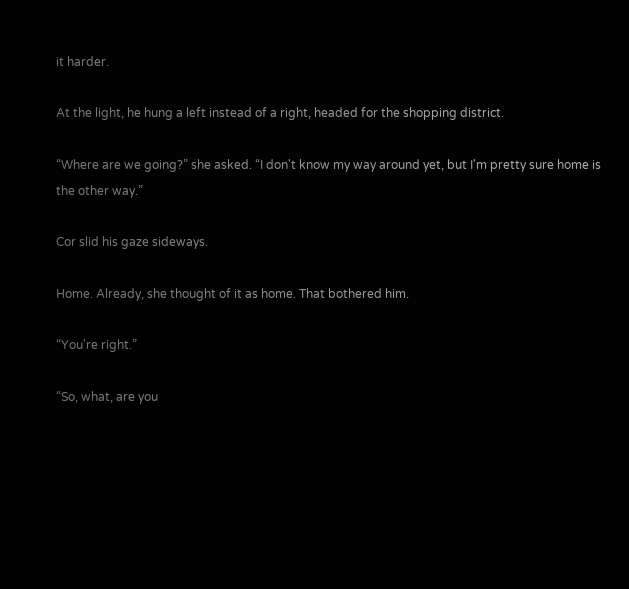it harder.

At the light, he hung a left instead of a right, headed for the shopping district.

“Where are we going?” she asked. “I don't know my way around yet, but I'm pretty sure home is the other way.”

Cor slid his gaze sideways.

Home. Already, she thought of it as home. That bothered him.

“You're right.”

“So, what, are you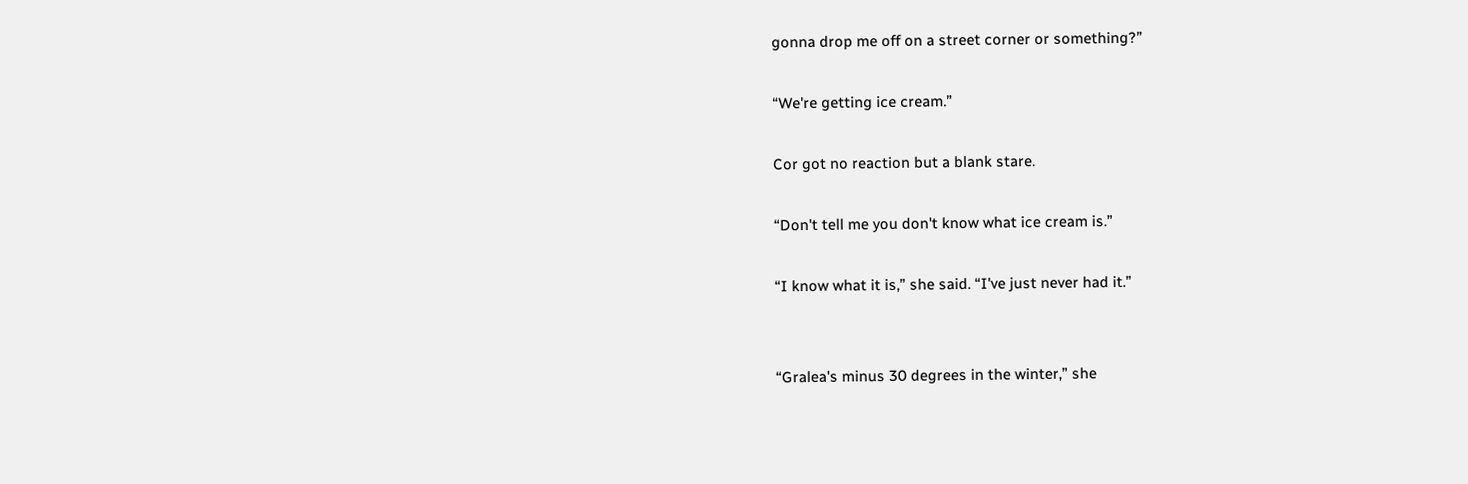gonna drop me off on a street corner or something?”

“We're getting ice cream.”

Cor got no reaction but a blank stare.

“Don't tell me you don't know what ice cream is.”

“I know what it is,” she said. “I've just never had it.”


“Gralea's minus 30 degrees in the winter,” she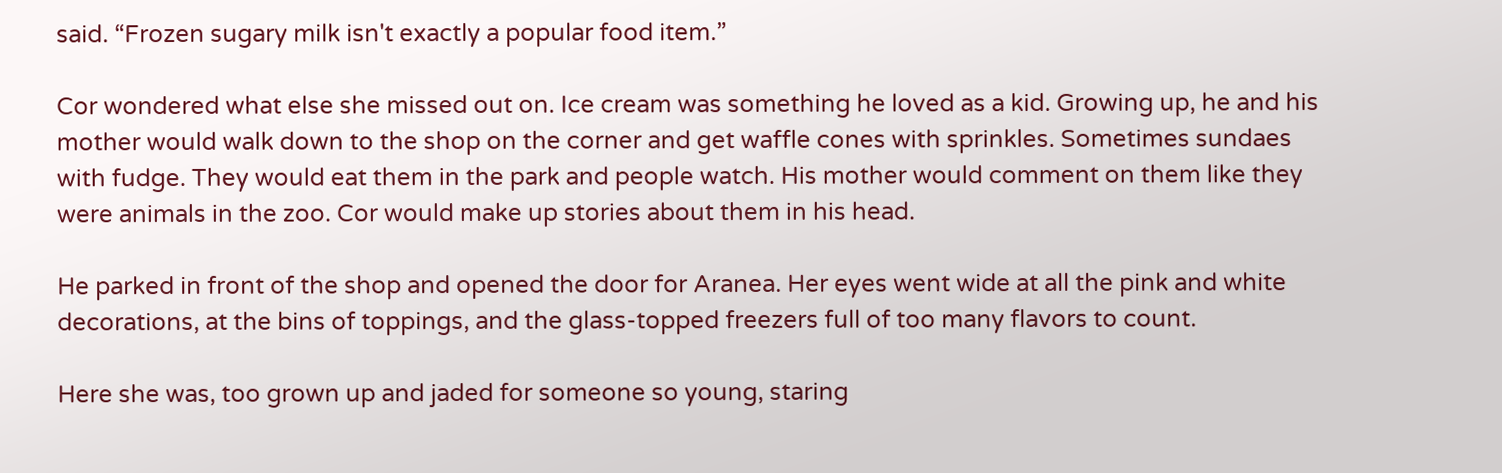said. “Frozen sugary milk isn't exactly a popular food item.”

Cor wondered what else she missed out on. Ice cream was something he loved as a kid. Growing up, he and his mother would walk down to the shop on the corner and get waffle cones with sprinkles. Sometimes sundaes with fudge. They would eat them in the park and people watch. His mother would comment on them like they were animals in the zoo. Cor would make up stories about them in his head.

He parked in front of the shop and opened the door for Aranea. Her eyes went wide at all the pink and white decorations, at the bins of toppings, and the glass-topped freezers full of too many flavors to count.

Here she was, too grown up and jaded for someone so young, staring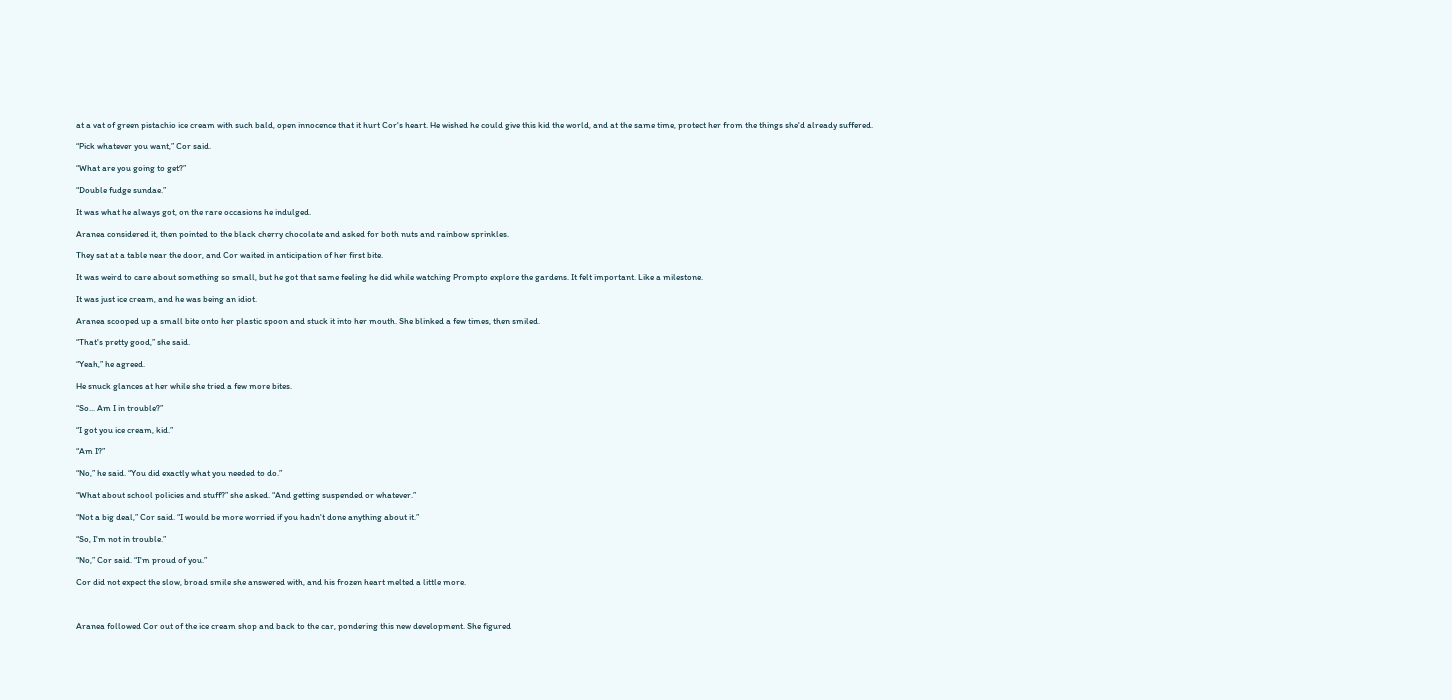at a vat of green pistachio ice cream with such bald, open innocence that it hurt Cor's heart. He wished he could give this kid the world, and at the same time, protect her from the things she'd already suffered.

“Pick whatever you want,” Cor said.

“What are you going to get?”

“Double fudge sundae.”

It was what he always got, on the rare occasions he indulged.

Aranea considered it, then pointed to the black cherry chocolate and asked for both nuts and rainbow sprinkles.

They sat at a table near the door, and Cor waited in anticipation of her first bite.

It was weird to care about something so small, but he got that same feeling he did while watching Prompto explore the gardens. It felt important. Like a milestone.

It was just ice cream, and he was being an idiot.

Aranea scooped up a small bite onto her plastic spoon and stuck it into her mouth. She blinked a few times, then smiled.

“That's pretty good,” she said.

“Yeah,” he agreed.

He snuck glances at her while she tried a few more bites.

“So... Am I in trouble?”

“I got you ice cream, kid.”

“Am I?”

“No,” he said. “You did exactly what you needed to do.”

“What about school policies and stuff?” she asked. “And getting suspended or whatever.”

“Not a big deal,” Cor said. “I would be more worried if you hadn't done anything about it.”

“So, I'm not in trouble.”

“No,” Cor said. “I'm proud of you.”

Cor did not expect the slow, broad smile she answered with, and his frozen heart melted a little more.



Aranea followed Cor out of the ice cream shop and back to the car, pondering this new development. She figured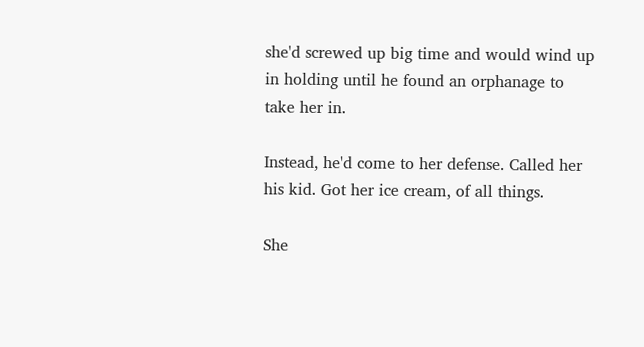she'd screwed up big time and would wind up in holding until he found an orphanage to take her in.

Instead, he'd come to her defense. Called her his kid. Got her ice cream, of all things.

She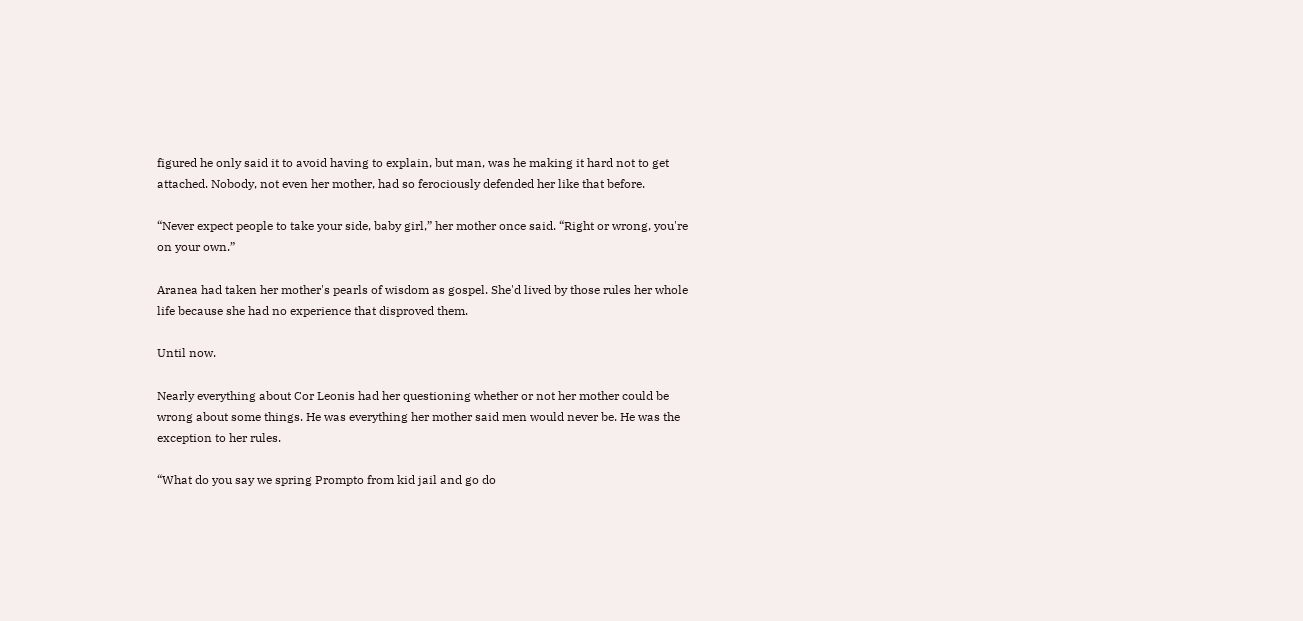figured he only said it to avoid having to explain, but man, was he making it hard not to get attached. Nobody, not even her mother, had so ferociously defended her like that before.

“Never expect people to take your side, baby girl,” her mother once said. “Right or wrong, you're on your own.”

Aranea had taken her mother's pearls of wisdom as gospel. She'd lived by those rules her whole life because she had no experience that disproved them.

Until now.

Nearly everything about Cor Leonis had her questioning whether or not her mother could be wrong about some things. He was everything her mother said men would never be. He was the exception to her rules.

“What do you say we spring Prompto from kid jail and go do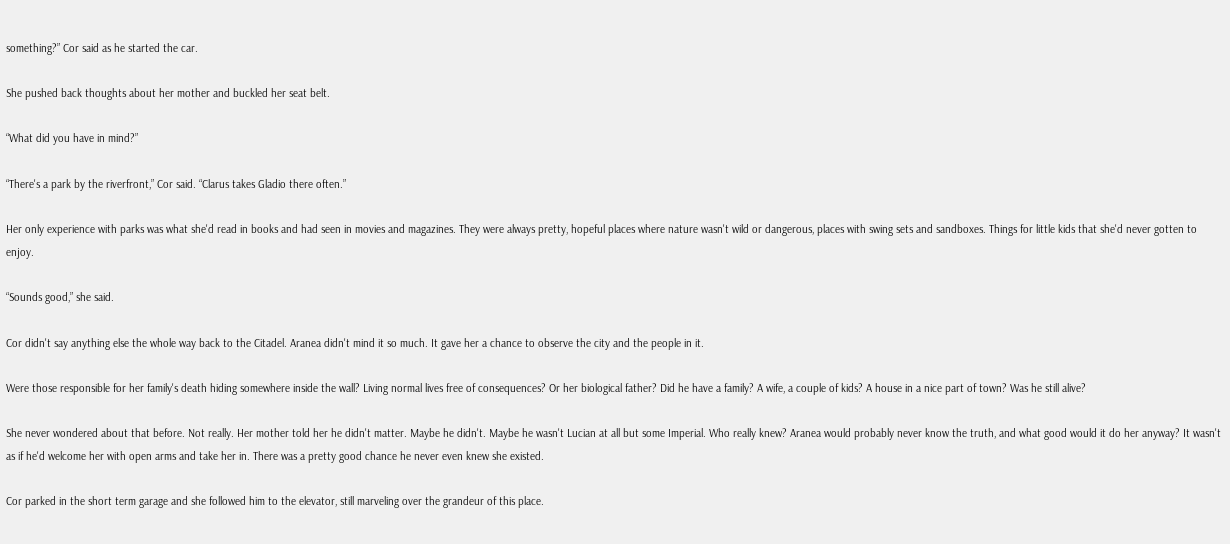something?” Cor said as he started the car.

She pushed back thoughts about her mother and buckled her seat belt.

“What did you have in mind?”

“There's a park by the riverfront,” Cor said. “Clarus takes Gladio there often.”

Her only experience with parks was what she'd read in books and had seen in movies and magazines. They were always pretty, hopeful places where nature wasn't wild or dangerous, places with swing sets and sandboxes. Things for little kids that she'd never gotten to enjoy.

“Sounds good,” she said.

Cor didn't say anything else the whole way back to the Citadel. Aranea didn't mind it so much. It gave her a chance to observe the city and the people in it.

Were those responsible for her family's death hiding somewhere inside the wall? Living normal lives free of consequences? Or her biological father? Did he have a family? A wife, a couple of kids? A house in a nice part of town? Was he still alive?

She never wondered about that before. Not really. Her mother told her he didn't matter. Maybe he didn't. Maybe he wasn't Lucian at all but some Imperial. Who really knew? Aranea would probably never know the truth, and what good would it do her anyway? It wasn't as if he'd welcome her with open arms and take her in. There was a pretty good chance he never even knew she existed.

Cor parked in the short term garage and she followed him to the elevator, still marveling over the grandeur of this place.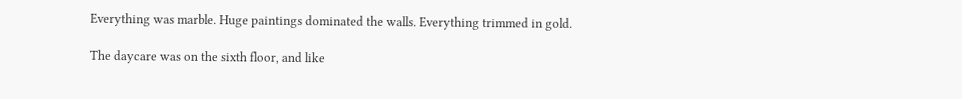Everything was marble. Huge paintings dominated the walls. Everything trimmed in gold.

The daycare was on the sixth floor, and like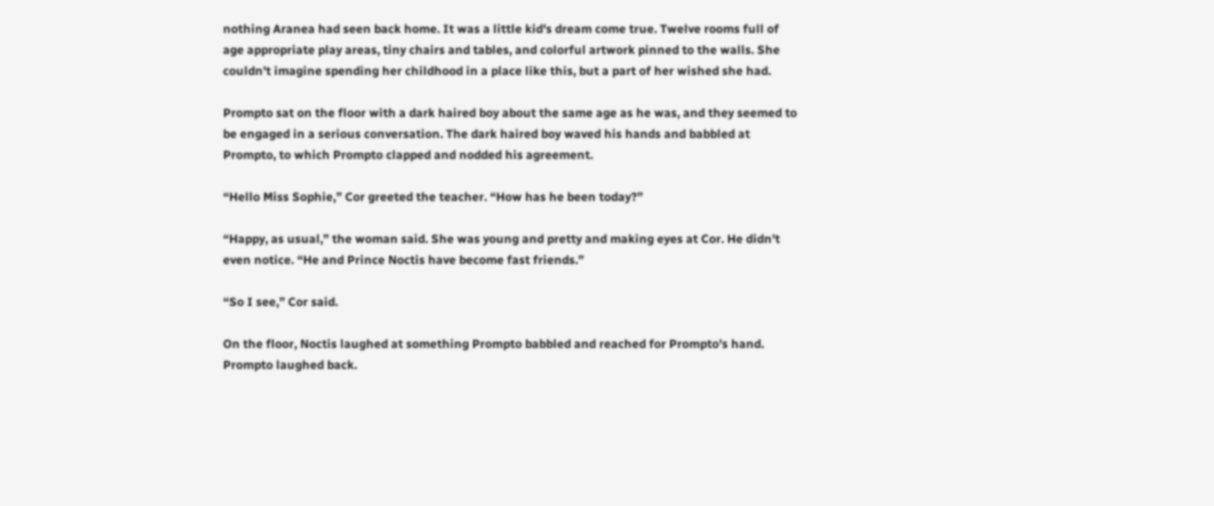nothing Aranea had seen back home. It was a little kid's dream come true. Twelve rooms full of age appropriate play areas, tiny chairs and tables, and colorful artwork pinned to the walls. She couldn't imagine spending her childhood in a place like this, but a part of her wished she had.

Prompto sat on the floor with a dark haired boy about the same age as he was, and they seemed to be engaged in a serious conversation. The dark haired boy waved his hands and babbled at Prompto, to which Prompto clapped and nodded his agreement.

“Hello Miss Sophie,” Cor greeted the teacher. “How has he been today?”

“Happy, as usual,” the woman said. She was young and pretty and making eyes at Cor. He didn't even notice. “He and Prince Noctis have become fast friends.”

“So I see,” Cor said.

On the floor, Noctis laughed at something Prompto babbled and reached for Prompto's hand. Prompto laughed back.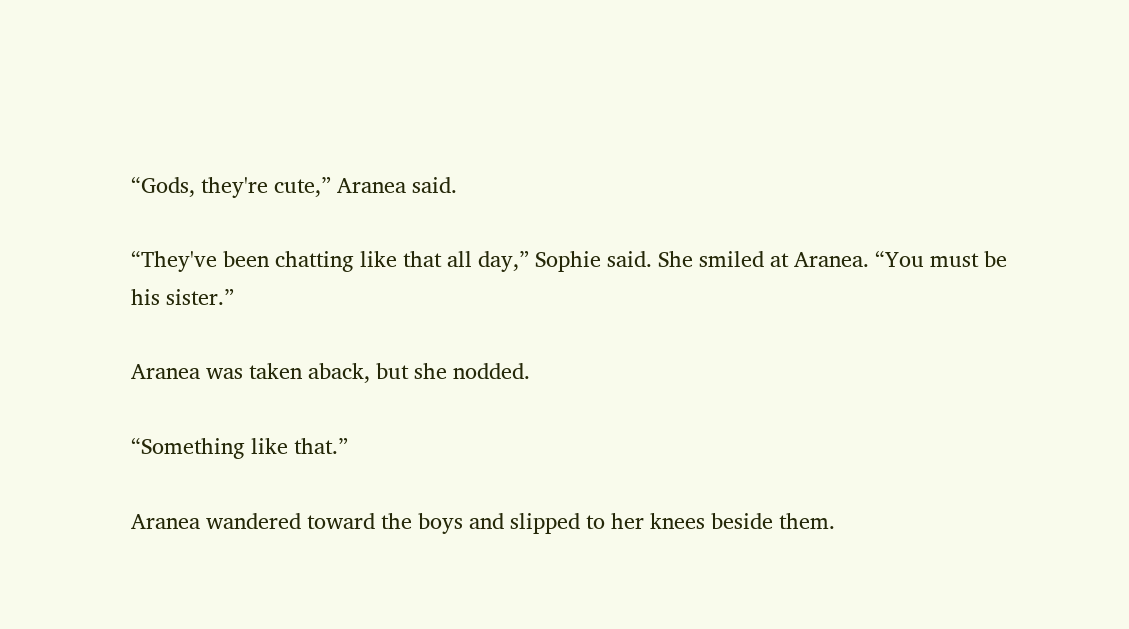“Gods, they're cute,” Aranea said.

“They've been chatting like that all day,” Sophie said. She smiled at Aranea. “You must be his sister.”

Aranea was taken aback, but she nodded.

“Something like that.”

Aranea wandered toward the boys and slipped to her knees beside them.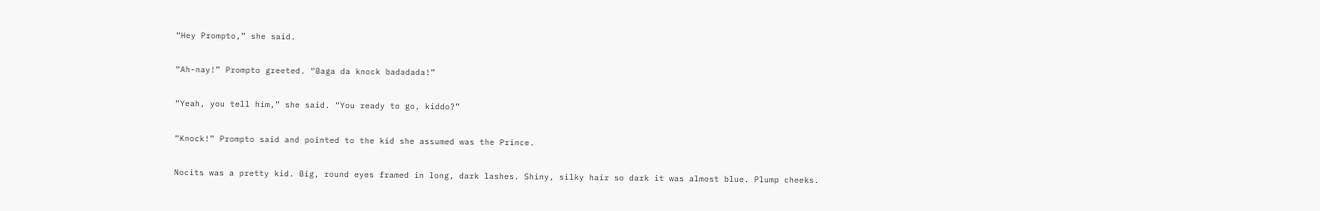“Hey Prompto,” she said.

“Ah-nay!” Prompto greeted. “Baga da knock badadada!”

“Yeah, you tell him,” she said. “You ready to go, kiddo?”

“Knock!” Prompto said and pointed to the kid she assumed was the Prince.

Nocits was a pretty kid. Big, round eyes framed in long, dark lashes. Shiny, silky hair so dark it was almost blue. Plump cheeks.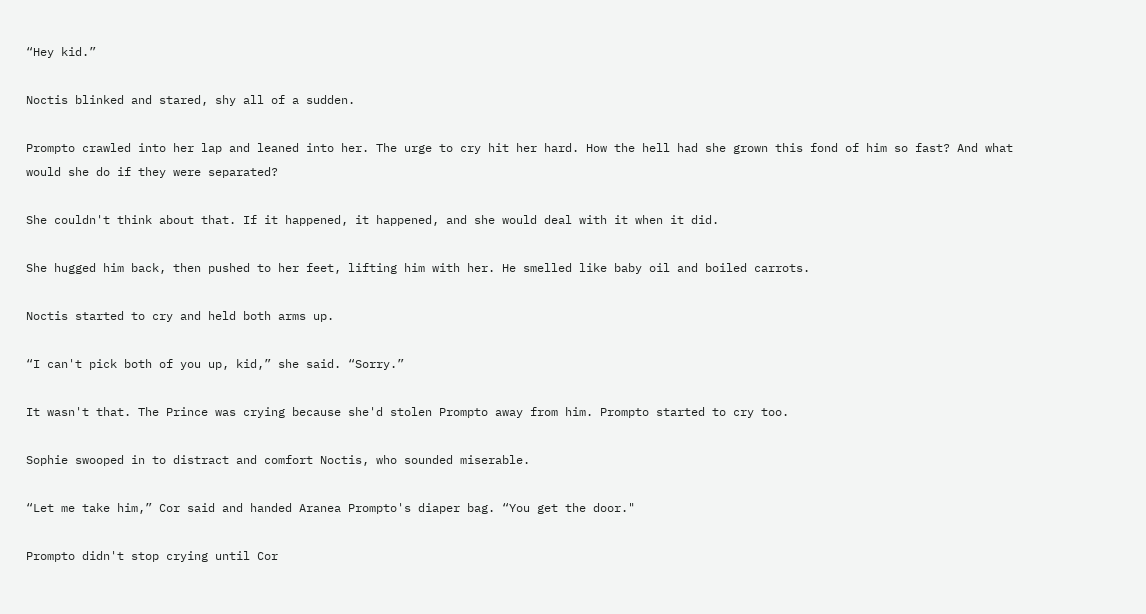“Hey kid.”

Noctis blinked and stared, shy all of a sudden.

Prompto crawled into her lap and leaned into her. The urge to cry hit her hard. How the hell had she grown this fond of him so fast? And what would she do if they were separated?

She couldn't think about that. If it happened, it happened, and she would deal with it when it did.

She hugged him back, then pushed to her feet, lifting him with her. He smelled like baby oil and boiled carrots.

Noctis started to cry and held both arms up.

“I can't pick both of you up, kid,” she said. “Sorry.”

It wasn't that. The Prince was crying because she'd stolen Prompto away from him. Prompto started to cry too.

Sophie swooped in to distract and comfort Noctis, who sounded miserable.

“Let me take him,” Cor said and handed Aranea Prompto's diaper bag. “You get the door."

Prompto didn't stop crying until Cor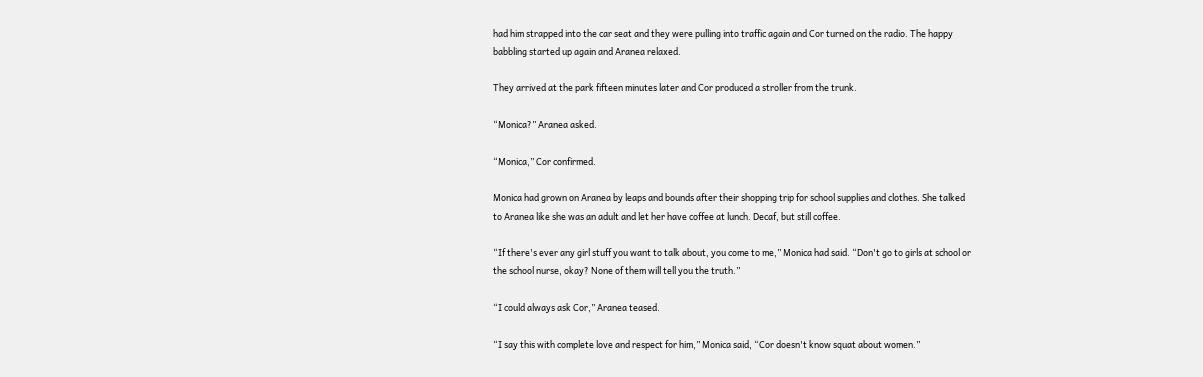had him strapped into the car seat and they were pulling into traffic again and Cor turned on the radio. The happy babbling started up again and Aranea relaxed.

They arrived at the park fifteen minutes later and Cor produced a stroller from the trunk.

“Monica?” Aranea asked.

“Monica,” Cor confirmed.

Monica had grown on Aranea by leaps and bounds after their shopping trip for school supplies and clothes. She talked to Aranea like she was an adult and let her have coffee at lunch. Decaf, but still coffee.

“If there's ever any girl stuff you want to talk about, you come to me,” Monica had said. “Don't go to girls at school or the school nurse, okay? None of them will tell you the truth.”

“I could always ask Cor,” Aranea teased.

“I say this with complete love and respect for him,” Monica said, “Cor doesn't know squat about women.”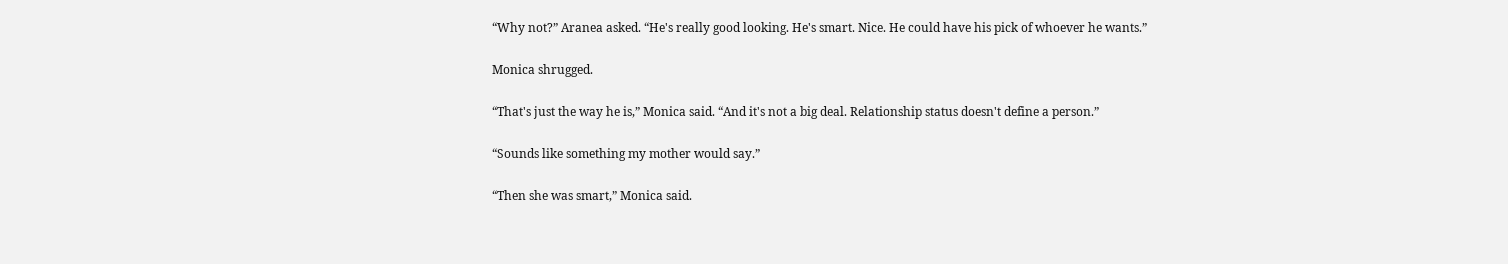“Why not?” Aranea asked. “He's really good looking. He's smart. Nice. He could have his pick of whoever he wants.”

Monica shrugged.

“That's just the way he is,” Monica said. “And it's not a big deal. Relationship status doesn't define a person.”

“Sounds like something my mother would say.”

“Then she was smart,” Monica said.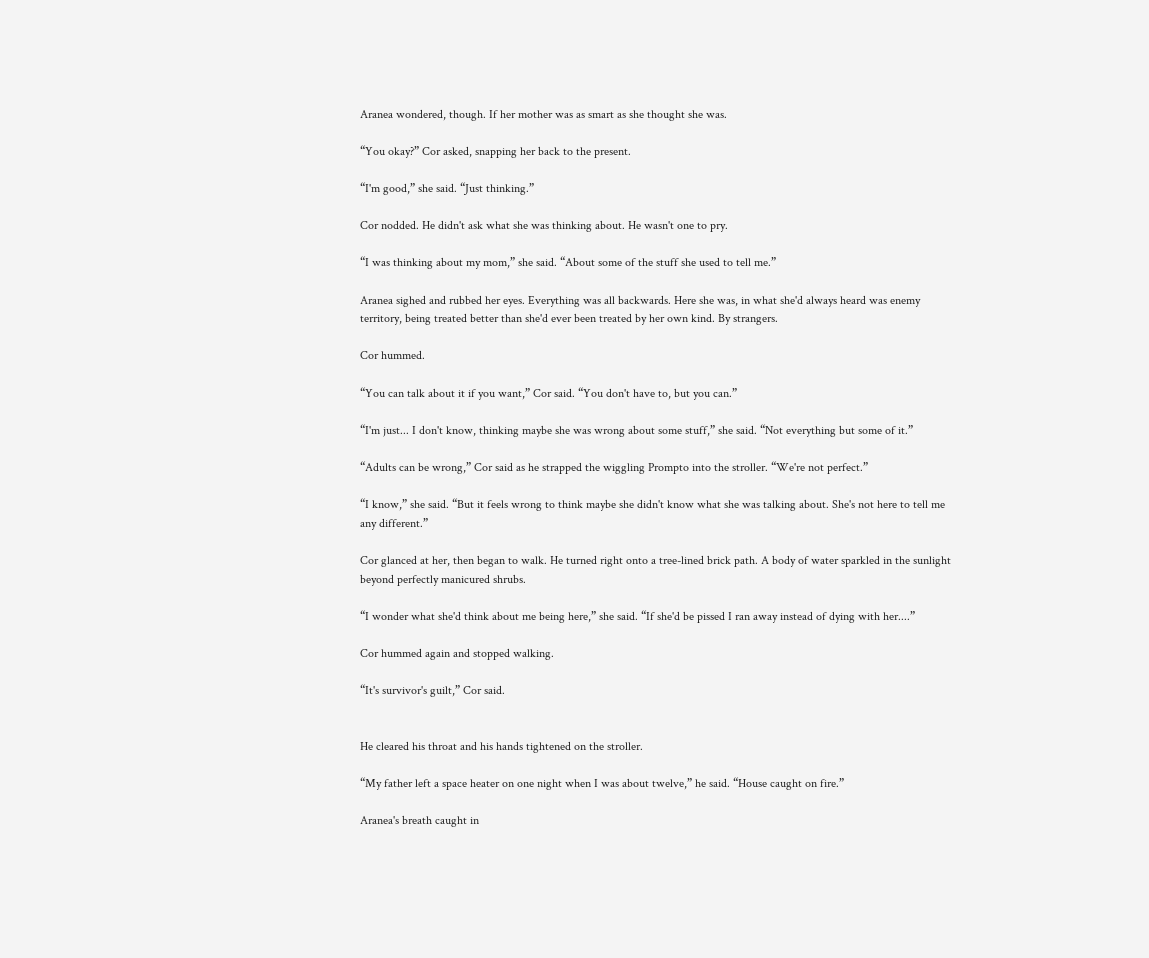Aranea wondered, though. If her mother was as smart as she thought she was.

“You okay?” Cor asked, snapping her back to the present.

“I'm good,” she said. “Just thinking.”

Cor nodded. He didn't ask what she was thinking about. He wasn't one to pry.

“I was thinking about my mom,” she said. “About some of the stuff she used to tell me.”

Aranea sighed and rubbed her eyes. Everything was all backwards. Here she was, in what she'd always heard was enemy territory, being treated better than she'd ever been treated by her own kind. By strangers.

Cor hummed.

“You can talk about it if you want,” Cor said. “You don't have to, but you can.”

“I'm just... I don't know, thinking maybe she was wrong about some stuff,” she said. “Not everything but some of it.”

“Adults can be wrong,” Cor said as he strapped the wiggling Prompto into the stroller. “We're not perfect.”

“I know,” she said. “But it feels wrong to think maybe she didn't know what she was talking about. She's not here to tell me any different.”

Cor glanced at her, then began to walk. He turned right onto a tree-lined brick path. A body of water sparkled in the sunlight beyond perfectly manicured shrubs.

“I wonder what she'd think about me being here,” she said. “If she'd be pissed I ran away instead of dying with her....”

Cor hummed again and stopped walking.

“It's survivor's guilt,” Cor said.


He cleared his throat and his hands tightened on the stroller.

“My father left a space heater on one night when I was about twelve,” he said. “House caught on fire.”

Aranea's breath caught in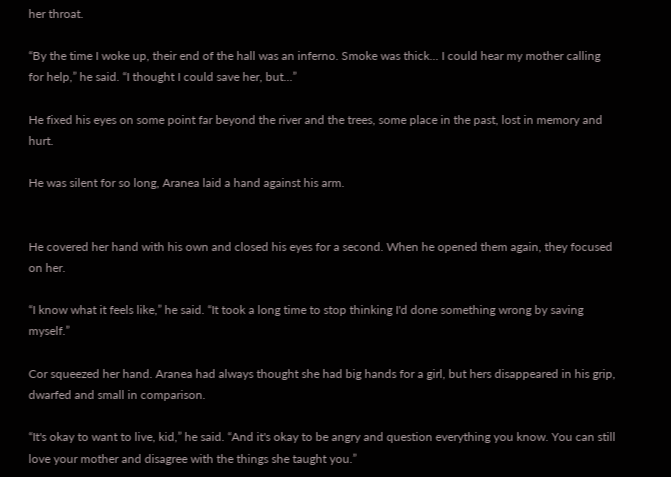her throat.

“By the time I woke up, their end of the hall was an inferno. Smoke was thick... I could hear my mother calling for help,” he said. “I thought I could save her, but...”

He fixed his eyes on some point far beyond the river and the trees, some place in the past, lost in memory and hurt.

He was silent for so long, Aranea laid a hand against his arm.


He covered her hand with his own and closed his eyes for a second. When he opened them again, they focused on her.

“I know what it feels like,” he said. “It took a long time to stop thinking I'd done something wrong by saving myself.”

Cor squeezed her hand. Aranea had always thought she had big hands for a girl, but hers disappeared in his grip, dwarfed and small in comparison.

“It's okay to want to live, kid,” he said. “And it's okay to be angry and question everything you know. You can still love your mother and disagree with the things she taught you.”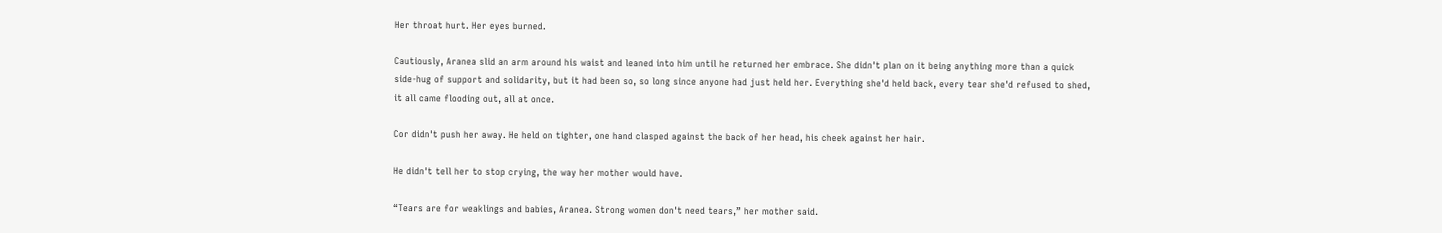Her throat hurt. Her eyes burned.

Cautiously, Aranea slid an arm around his waist and leaned into him until he returned her embrace. She didn't plan on it being anything more than a quick side-hug of support and solidarity, but it had been so, so long since anyone had just held her. Everything she'd held back, every tear she'd refused to shed, it all came flooding out, all at once.

Cor didn't push her away. He held on tighter, one hand clasped against the back of her head, his cheek against her hair.

He didn't tell her to stop crying, the way her mother would have.

“Tears are for weaklings and babies, Aranea. Strong women don't need tears,” her mother said.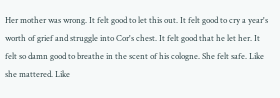Her mother was wrong. It felt good to let this out. It felt good to cry a year's worth of grief and struggle into Cor's chest. It felt good that he let her. It felt so damn good to breathe in the scent of his cologne. She felt safe. Like she mattered. Like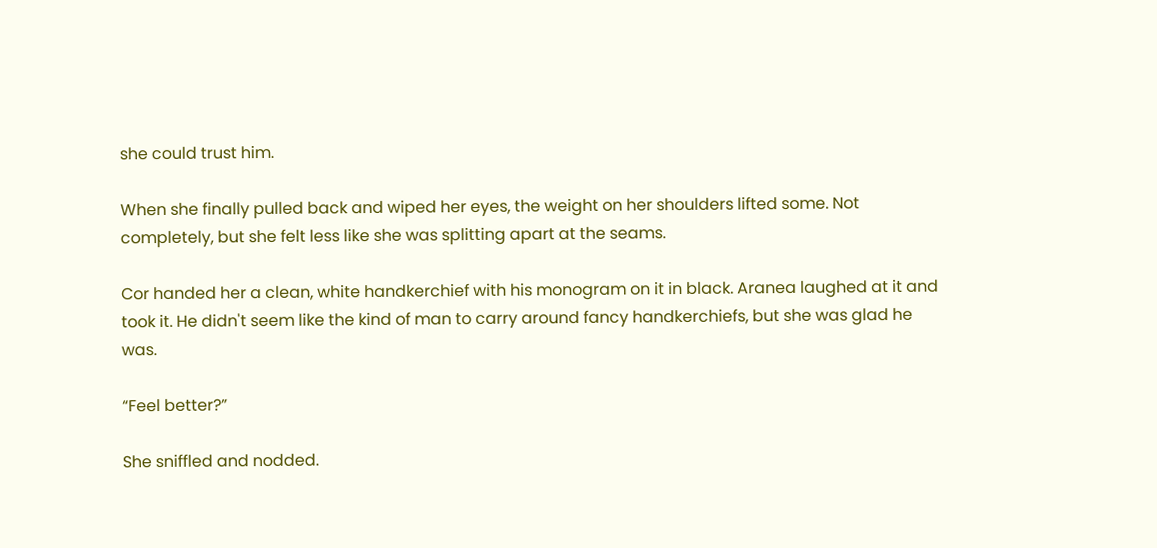she could trust him.

When she finally pulled back and wiped her eyes, the weight on her shoulders lifted some. Not completely, but she felt less like she was splitting apart at the seams.

Cor handed her a clean, white handkerchief with his monogram on it in black. Aranea laughed at it and took it. He didn't seem like the kind of man to carry around fancy handkerchiefs, but she was glad he was.

“Feel better?”

She sniffled and nodded.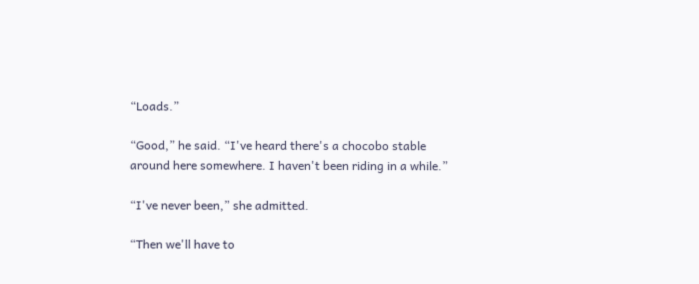“Loads.”

“Good,” he said. “I've heard there's a chocobo stable around here somewhere. I haven't been riding in a while.”

“I've never been,” she admitted.

“Then we'll have to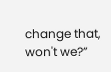change that, won't we?”